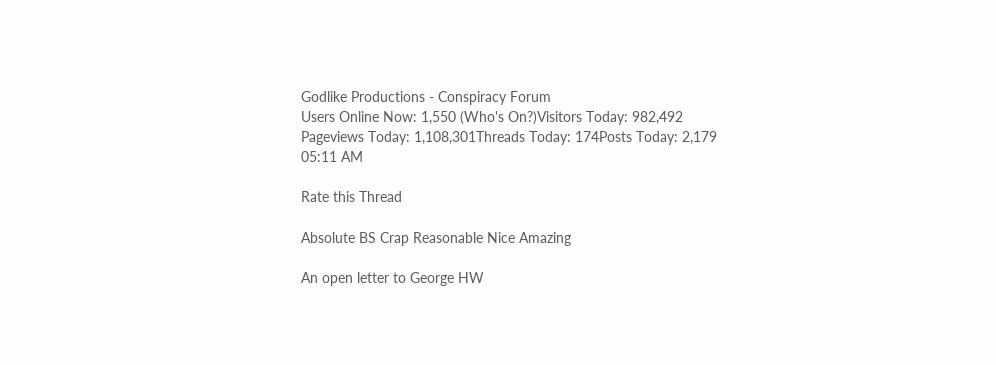Godlike Productions - Conspiracy Forum
Users Online Now: 1,550 (Who's On?)Visitors Today: 982,492
Pageviews Today: 1,108,301Threads Today: 174Posts Today: 2,179
05:11 AM

Rate this Thread

Absolute BS Crap Reasonable Nice Amazing

An open letter to George HW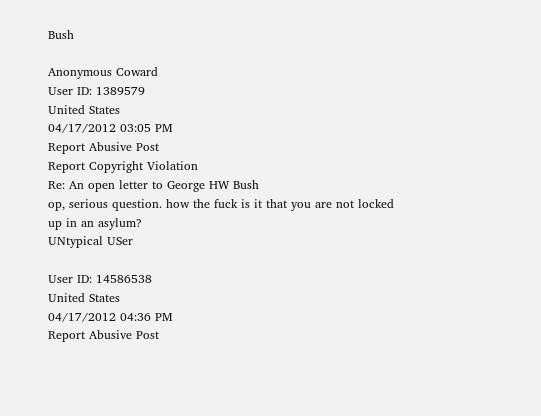Bush

Anonymous Coward
User ID: 1389579
United States
04/17/2012 03:05 PM
Report Abusive Post
Report Copyright Violation
Re: An open letter to George HW Bush
op, serious question. how the fuck is it that you are not locked up in an asylum?
UNtypical USer

User ID: 14586538
United States
04/17/2012 04:36 PM
Report Abusive Post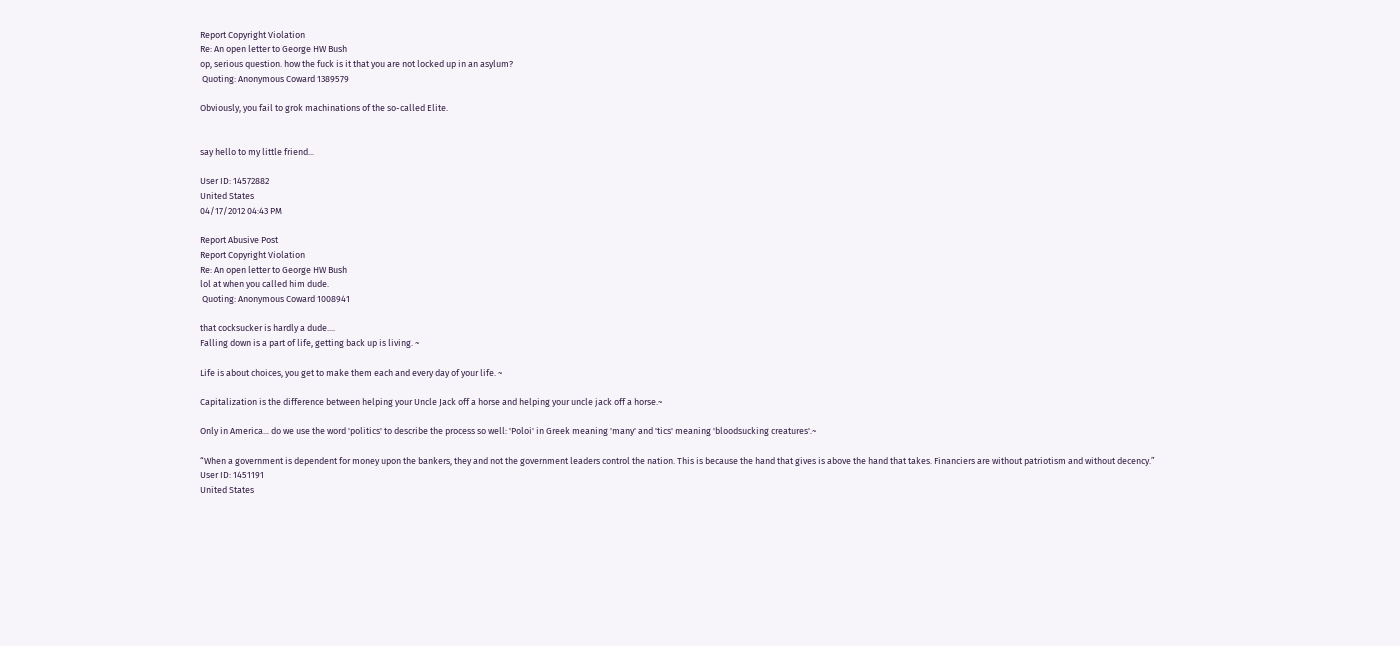Report Copyright Violation
Re: An open letter to George HW Bush
op, serious question. how the fuck is it that you are not locked up in an asylum?
 Quoting: Anonymous Coward 1389579

Obviously, you fail to grok machinations of the so-called Elite.


say hello to my little friend...

User ID: 14572882
United States
04/17/2012 04:43 PM

Report Abusive Post
Report Copyright Violation
Re: An open letter to George HW Bush
lol at when you called him dude.
 Quoting: Anonymous Coward 1008941

that cocksucker is hardly a dude....
Falling down is a part of life, getting back up is living. ~

Life is about choices, you get to make them each and every day of your life. ~

Capitalization is the difference between helping your Uncle Jack off a horse and helping your uncle jack off a horse.~

Only in America... do we use the word 'politics' to describe the process so well: 'Poloi' in Greek meaning 'many' and 'tics' meaning 'bloodsucking creatures'.~

“When a government is dependent for money upon the bankers, they and not the government leaders control the nation. This is because the hand that gives is above the hand that takes. Financiers are without patriotism and without decency.”
User ID: 1451191
United States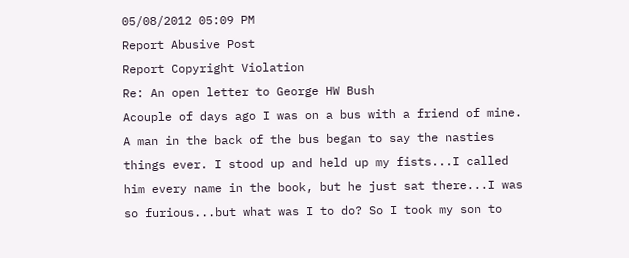05/08/2012 05:09 PM
Report Abusive Post
Report Copyright Violation
Re: An open letter to George HW Bush
Acouple of days ago I was on a bus with a friend of mine. A man in the back of the bus began to say the nasties things ever. I stood up and held up my fists...I called him every name in the book, but he just sat there...I was so furious...but what was I to do? So I took my son to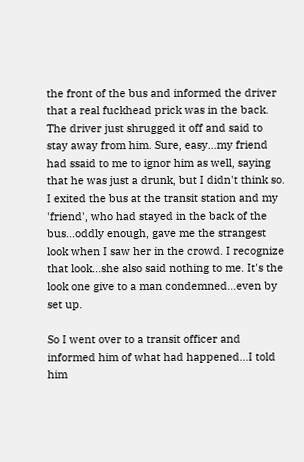the front of the bus and informed the driver that a real fuckhead prick was in the back. The driver just shrugged it off and said to stay away from him. Sure, easy...my friend had ssaid to me to ignor him as well, saying that he was just a drunk, but I didn't think so. I exited the bus at the transit station and my 'friend', who had stayed in the back of the bus...oddly enough, gave me the strangest look when I saw her in the crowd. I recognize that look...she also said nothing to me. It's the look one give to a man condemned...even by set up.

So I went over to a transit officer and informed him of what had happened...I told him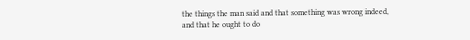the things the man said and that something was wrong indeed, and that he ought to do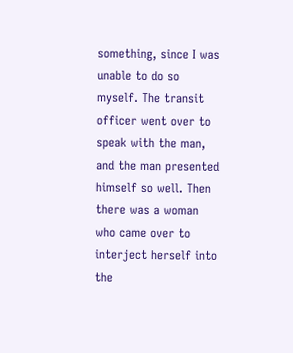something, since I was unable to do so myself. The transit officer went over to speak with the man, and the man presented himself so well. Then there was a woman who came over to interject herself into the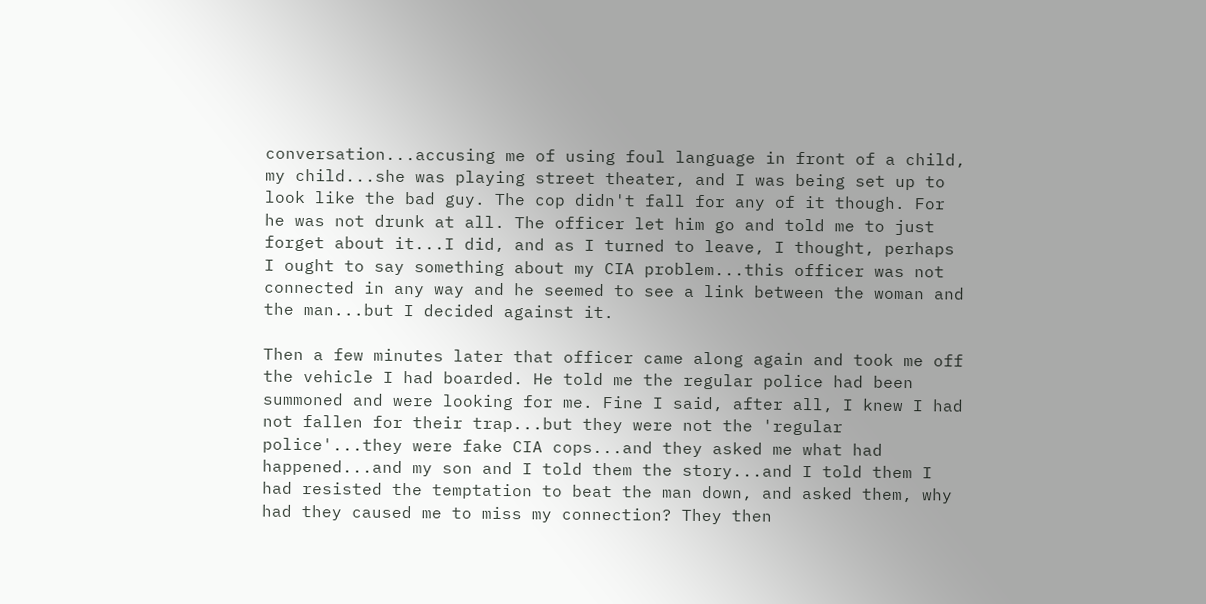conversation...accusing me of using foul language in front of a child, my child...she was playing street theater, and I was being set up to look like the bad guy. The cop didn't fall for any of it though. For he was not drunk at all. The officer let him go and told me to just forget about it...I did, and as I turned to leave, I thought, perhaps I ought to say something about my CIA problem...this officer was not connected in any way and he seemed to see a link between the woman and the man...but I decided against it.

Then a few minutes later that officer came along again and took me off the vehicle I had boarded. He told me the regular police had been summoned and were looking for me. Fine I said, after all, I knew I had not fallen for their trap...but they were not the 'regular police'...they were fake CIA cops...and they asked me what had happened...and my son and I told them the story...and I told them I had resisted the temptation to beat the man down, and asked them, why had they caused me to miss my connection? They then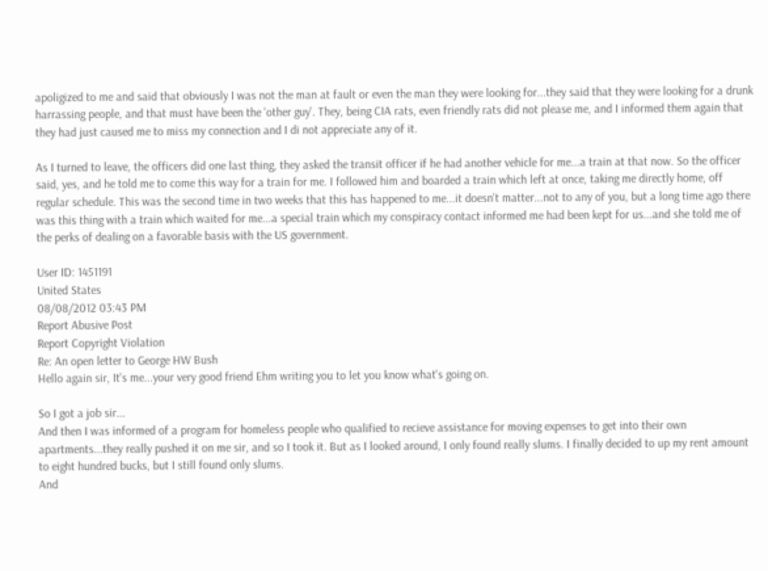apoligized to me and said that obviously I was not the man at fault or even the man they were looking for...they said that they were looking for a drunk harrassing people, and that must have been the 'other guy'. They, being CIA rats, even friendly rats did not please me, and I informed them again that they had just caused me to miss my connection and I di not appreciate any of it.

As I turned to leave, the officers did one last thing, they asked the transit officer if he had another vehicle for me...a train at that now. So the officer said, yes, and he told me to come this way for a train for me. I followed him and boarded a train which left at once, taking me directly home, off regular schedule. This was the second time in two weeks that this has happened to me...it doesn't matter...not to any of you, but a long time ago there was this thing with a train which waited for me...a special train which my conspiracy contact informed me had been kept for us...and she told me of the perks of dealing on a favorable basis with the US government.

User ID: 1451191
United States
08/08/2012 03:43 PM
Report Abusive Post
Report Copyright Violation
Re: An open letter to George HW Bush
Hello again sir, It's me...your very good friend Ehm writing you to let you know what's going on.

So I got a job sir...
And then I was informed of a program for homeless people who qualified to recieve assistance for moving expenses to get into their own apartments...they really pushed it on me sir, and so I took it. But as I looked around, I only found really slums. I finally decided to up my rent amount to eight hundred bucks, but I still found only slums.
And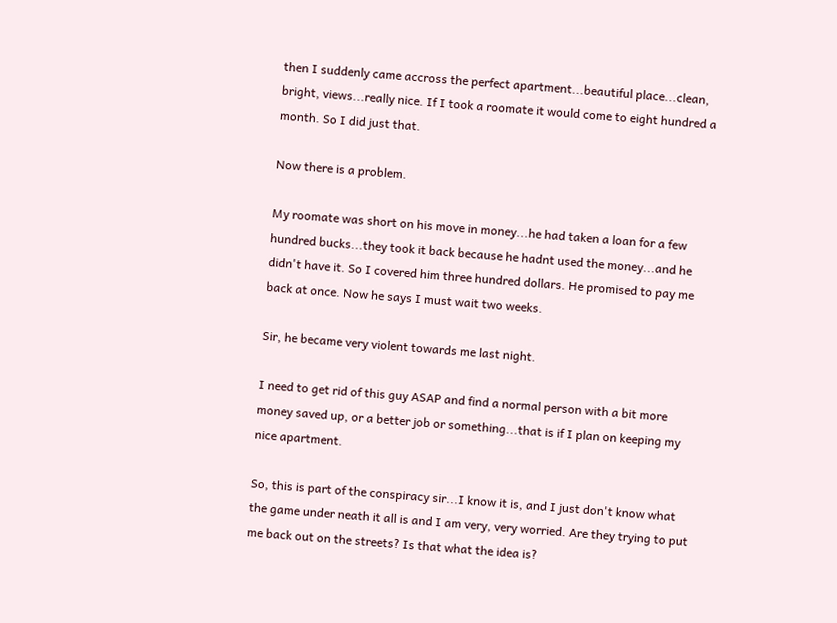then I suddenly came accross the perfect apartment...beautiful place...clean, bright, views...really nice. If I took a roomate it would come to eight hundred a month. So I did just that.

Now there is a problem.

My roomate was short on his move in money...he had taken a loan for a few hundred bucks...they took it back because he hadnt used the money...and he didn't have it. So I covered him three hundred dollars. He promised to pay me back at once. Now he says I must wait two weeks.

Sir, he became very violent towards me last night.

I need to get rid of this guy ASAP and find a normal person with a bit more money saved up, or a better job or something...that is if I plan on keeping my nice apartment.

So, this is part of the conspiracy sir...I know it is, and I just don't know what the game under neath it all is and I am very, very worried. Are they trying to put me back out on the streets? Is that what the idea is?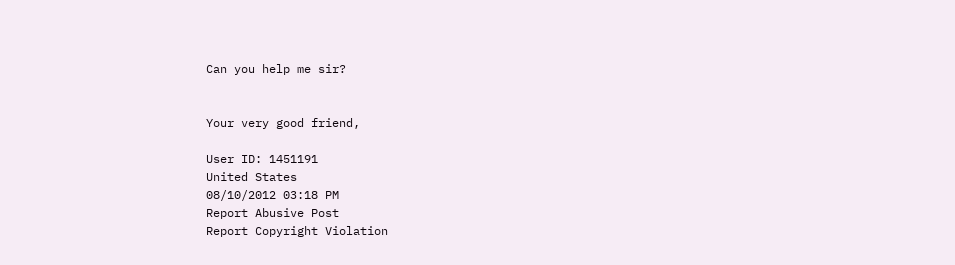Can you help me sir?


Your very good friend,

User ID: 1451191
United States
08/10/2012 03:18 PM
Report Abusive Post
Report Copyright Violation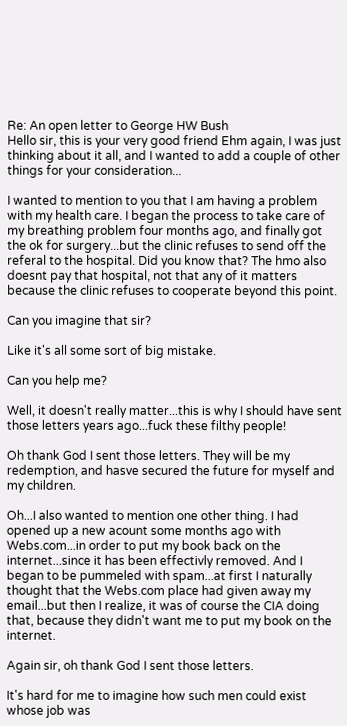Re: An open letter to George HW Bush
Hello sir, this is your very good friend Ehm again, I was just thinking about it all, and I wanted to add a couple of other things for your consideration...

I wanted to mention to you that I am having a problem with my health care. I began the process to take care of my breathing problem four months ago, and finally got the ok for surgery...but the clinic refuses to send off the referal to the hospital. Did you know that? The hmo also doesnt pay that hospital, not that any of it matters because the clinic refuses to cooperate beyond this point.

Can you imagine that sir?

Like it's all some sort of big mistake.

Can you help me?

Well, it doesn't really matter...this is why I should have sent those letters years ago...fuck these filthy people!

Oh thank God I sent those letters. They will be my redemption, and hasve secured the future for myself and my children.

Oh...I also wanted to mention one other thing. I had opened up a new acount some months ago with Webs.com...in order to put my book back on the internet...since it has been effectivly removed. And I began to be pummeled with spam...at first I naturally thought that the Webs.com place had given away my email...but then I realize, it was of course the CIA doing that, because they didn't want me to put my book on the internet.

Again sir, oh thank God I sent those letters.

It's hard for me to imagine how such men could exist whose job was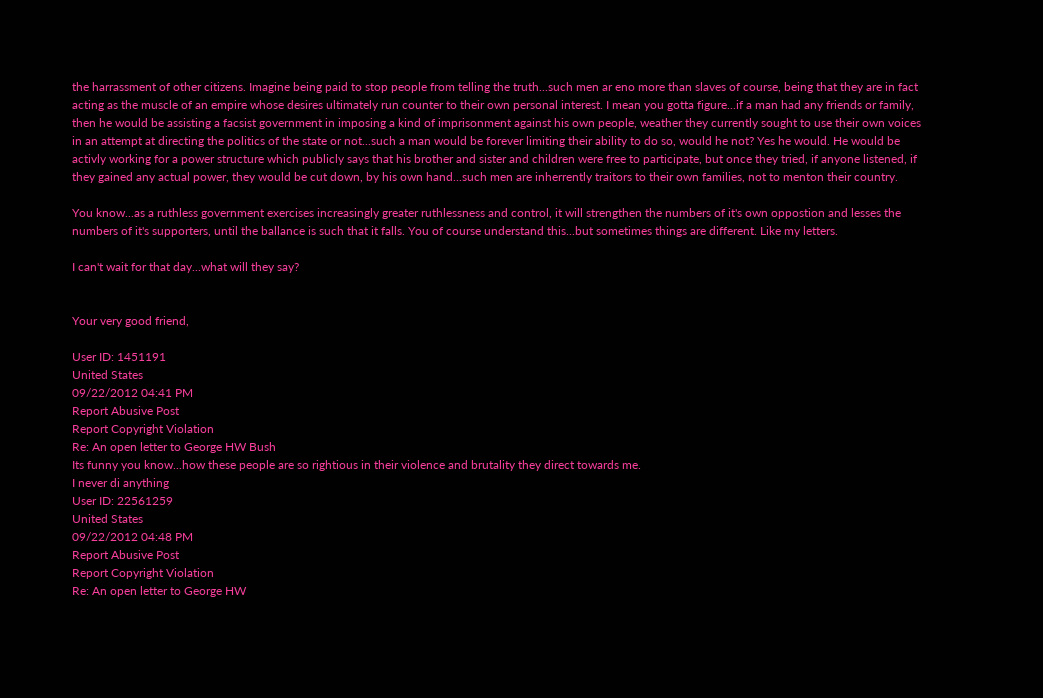the harrassment of other citizens. Imagine being paid to stop people from telling the truth...such men ar eno more than slaves of course, being that they are in fact acting as the muscle of an empire whose desires ultimately run counter to their own personal interest. I mean you gotta figure...if a man had any friends or family, then he would be assisting a facsist government in imposing a kind of imprisonment against his own people, weather they currently sought to use their own voices in an attempt at directing the politics of the state or not...such a man would be forever limiting their ability to do so, would he not? Yes he would. He would be activly working for a power structure which publicly says that his brother and sister and children were free to participate, but once they tried, if anyone listened, if they gained any actual power, they would be cut down, by his own hand...such men are inherrently traitors to their own families, not to menton their country.

You know...as a ruthless government exercises increasingly greater ruthlessness and control, it will strengthen the numbers of it's own oppostion and lesses the numbers of it's supporters, until the ballance is such that it falls. You of course understand this...but sometimes things are different. Like my letters.

I can't wait for that day...what will they say?


Your very good friend,

User ID: 1451191
United States
09/22/2012 04:41 PM
Report Abusive Post
Report Copyright Violation
Re: An open letter to George HW Bush
Its funny you know...how these people are so rightious in their violence and brutality they direct towards me.
I never di anything
User ID: 22561259
United States
09/22/2012 04:48 PM
Report Abusive Post
Report Copyright Violation
Re: An open letter to George HW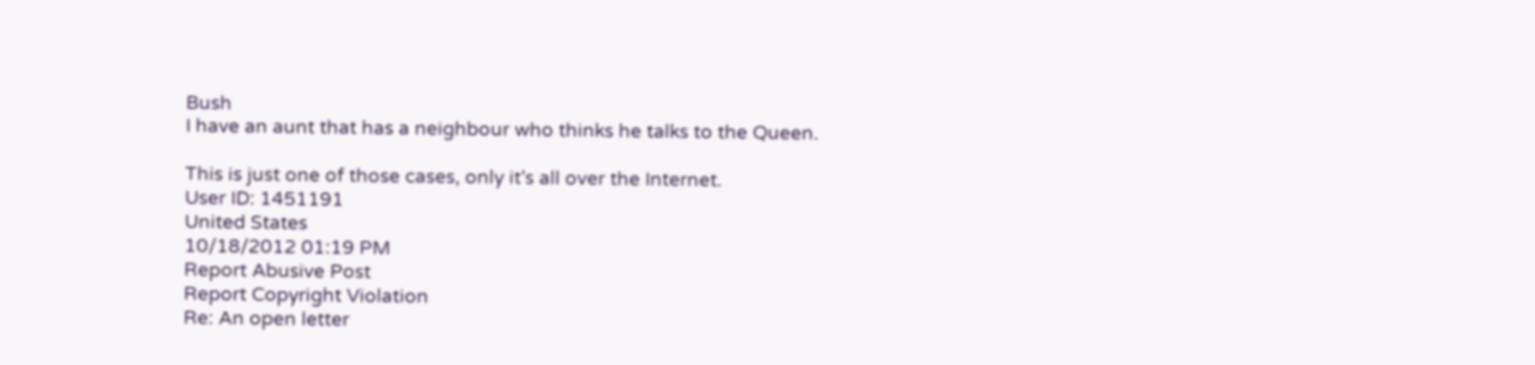Bush
I have an aunt that has a neighbour who thinks he talks to the Queen.

This is just one of those cases, only it's all over the Internet.
User ID: 1451191
United States
10/18/2012 01:19 PM
Report Abusive Post
Report Copyright Violation
Re: An open letter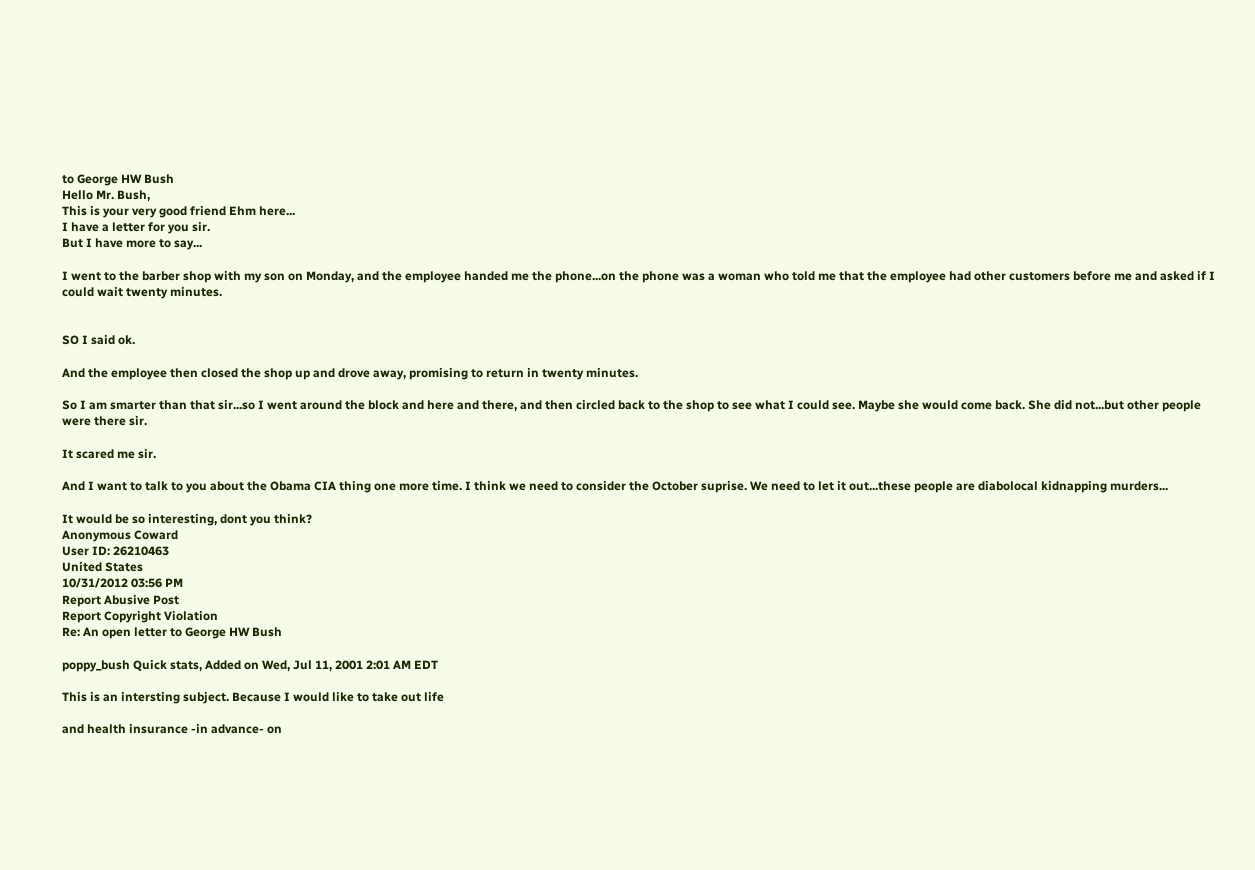to George HW Bush
Hello Mr. Bush,
This is your very good friend Ehm here...
I have a letter for you sir.
But I have more to say...

I went to the barber shop with my son on Monday, and the employee handed me the phone...on the phone was a woman who told me that the employee had other customers before me and asked if I could wait twenty minutes.


SO I said ok.

And the employee then closed the shop up and drove away, promising to return in twenty minutes.

So I am smarter than that sir...so I went around the block and here and there, and then circled back to the shop to see what I could see. Maybe she would come back. She did not...but other people were there sir.

It scared me sir.

And I want to talk to you about the Obama CIA thing one more time. I think we need to consider the October suprise. We need to let it out...these people are diabolocal kidnapping murders...

It would be so interesting, dont you think?
Anonymous Coward
User ID: 26210463
United States
10/31/2012 03:56 PM
Report Abusive Post
Report Copyright Violation
Re: An open letter to George HW Bush

poppy_bush Quick stats, Added on Wed, Jul 11, 2001 2:01 AM EDT

This is an intersting subject. Because I would like to take out life

and health insurance -in advance- on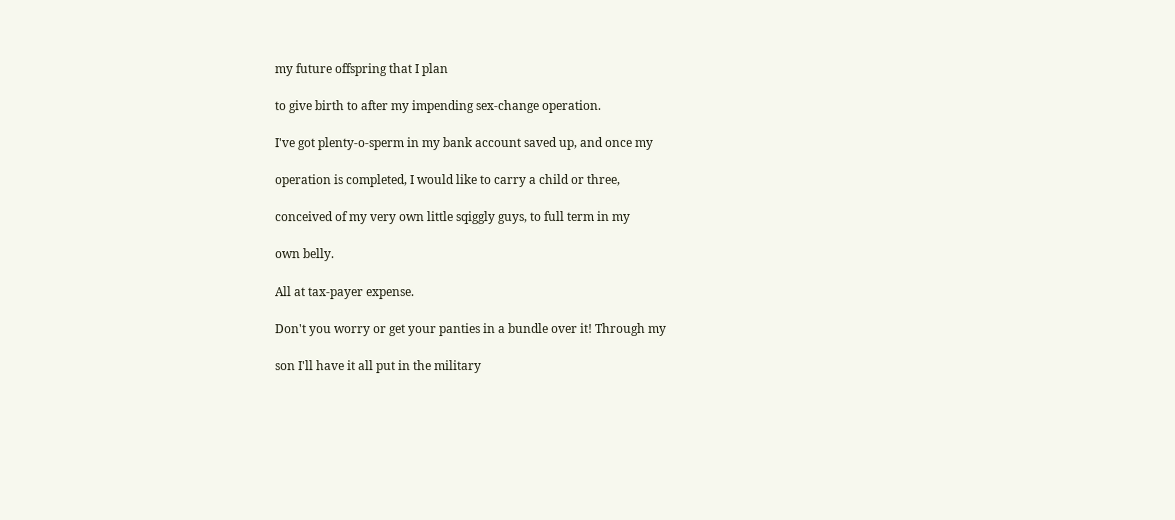my future offspring that I plan

to give birth to after my impending sex-change operation.

I've got plenty-o-sperm in my bank account saved up, and once my

operation is completed, I would like to carry a child or three,

conceived of my very own little sqiggly guys, to full term in my

own belly.

All at tax-payer expense.

Don't you worry or get your panties in a bundle over it! Through my

son I'll have it all put in the military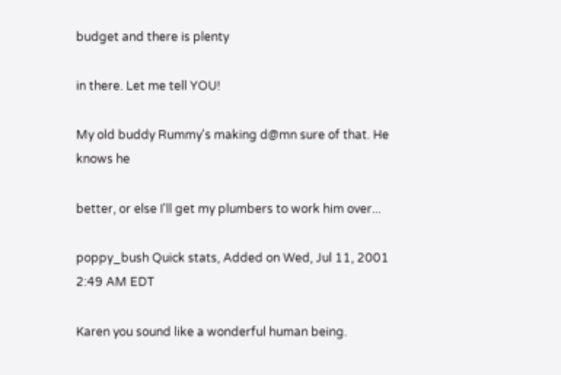budget and there is plenty

in there. Let me tell YOU!

My old buddy Rummy's making d@mn sure of that. He knows he

better, or else I'll get my plumbers to work him over...

poppy_bush Quick stats, Added on Wed, Jul 11, 2001 2:49 AM EDT

Karen you sound like a wonderful human being.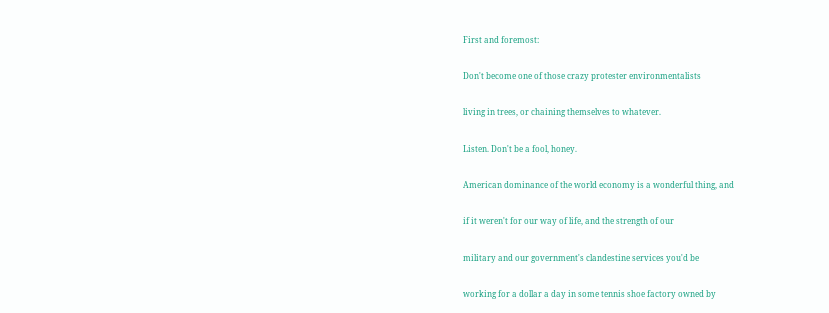First and foremost:

Don't become one of those crazy protester environmentalists

living in trees, or chaining themselves to whatever.

Listen. Don't be a fool, honey.

American dominance of the world economy is a wonderful thing, and

if it weren't for our way of life, and the strength of our

military and our government's clandestine services you'd be

working for a dollar a day in some tennis shoe factory owned by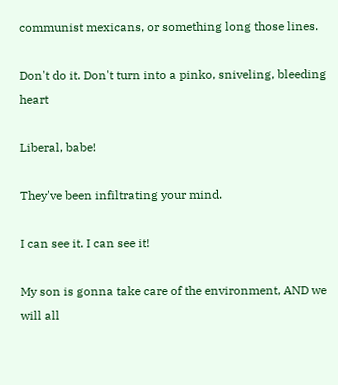communist mexicans, or something long those lines.

Don't do it. Don't turn into a pinko, sniveling, bleeding heart

Liberal, babe!

They've been infiltrating your mind.

I can see it. I can see it!

My son is gonna take care of the environment, AND we will all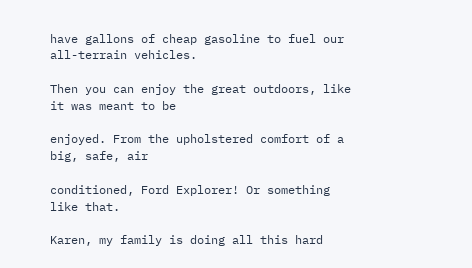have gallons of cheap gasoline to fuel our all-terrain vehicles.

Then you can enjoy the great outdoors, like it was meant to be

enjoyed. From the upholstered comfort of a big, safe, air

conditioned, Ford Explorer! Or something like that.

Karen, my family is doing all this hard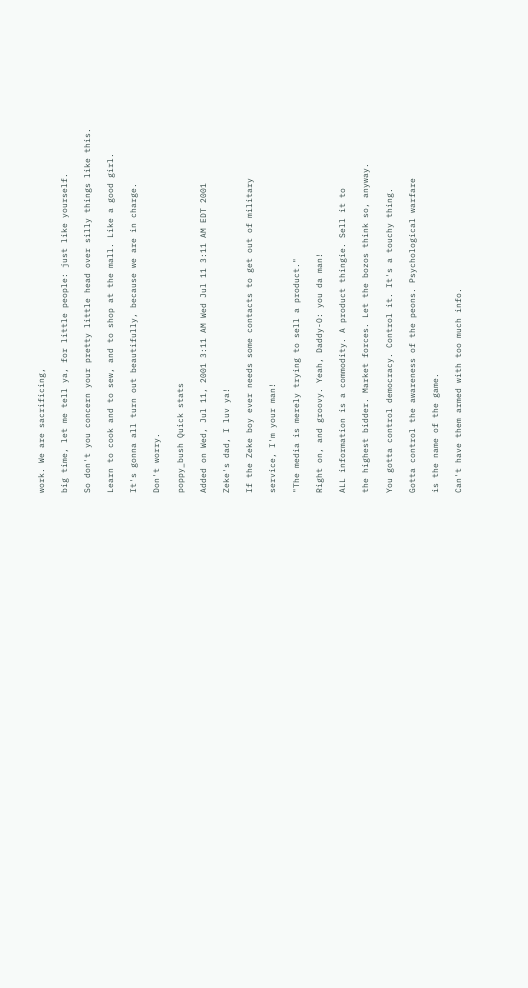work. We are sacrificing,

big time, let me tell ya, for little people: just like yourself.

So don't you concern your pretty little head over silly things like this.

Learn to cook and to sew, and to shop at the mall. Like a good girl.

It's gonna all turn out beautifully, because we are in charge.

Don't worry.

poppy_bush Quick stats

Added on Wed, Jul 11, 2001 3:11 AM Wed Jul 11 3:11 AM EDT 2001

Zeke's dad, I luv ya!

If the Zeke boy ever needs some contacts to get out of military

service, I'm your man!

"The media is merely trying to sell a product."

Right on, and groovy. Yeah, Daddy-O: you da man!

ALL information is a commodity. A product thingie. Sell it to

the highest bidder. Market forces. Let the bozos think so, anyway.

You gotta control democracy. Control it. It's a touchy thing.

Gotta control the awareness of the peons. Psychological warfare

is the name of the game.

Can't have them armed with too much info.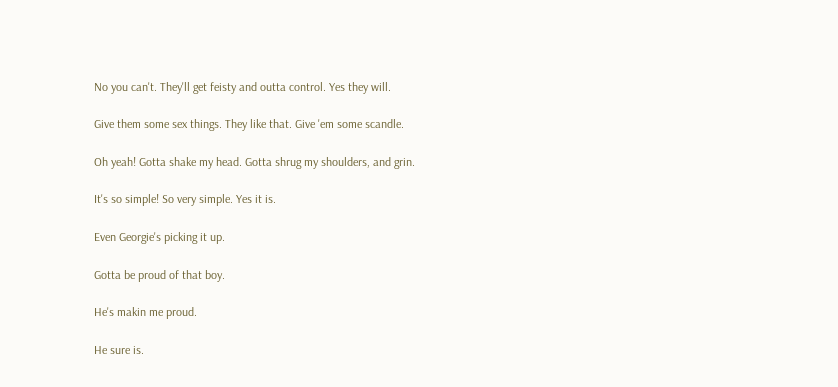No you can't. They'll get feisty and outta control. Yes they will.

Give them some sex things. They like that. Give 'em some scandle.

Oh yeah! Gotta shake my head. Gotta shrug my shoulders, and grin.

It's so simple! So very simple. Yes it is.

Even Georgie's picking it up.

Gotta be proud of that boy.

He's makin me proud.

He sure is.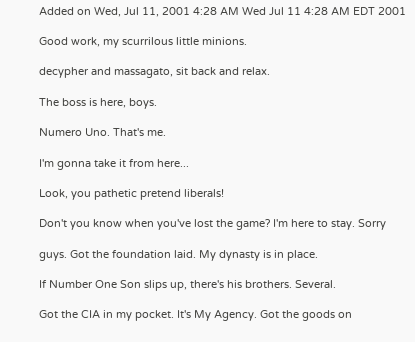Added on Wed, Jul 11, 2001 4:28 AM Wed Jul 11 4:28 AM EDT 2001

Good work, my scurrilous little minions.

decypher and massagato, sit back and relax.

The boss is here, boys.

Numero Uno. That's me.

I'm gonna take it from here...

Look, you pathetic pretend liberals!

Don't you know when you've lost the game? I'm here to stay. Sorry

guys. Got the foundation laid. My dynasty is in place.

If Number One Son slips up, there's his brothers. Several.

Got the CIA in my pocket. It's My Agency. Got the goods on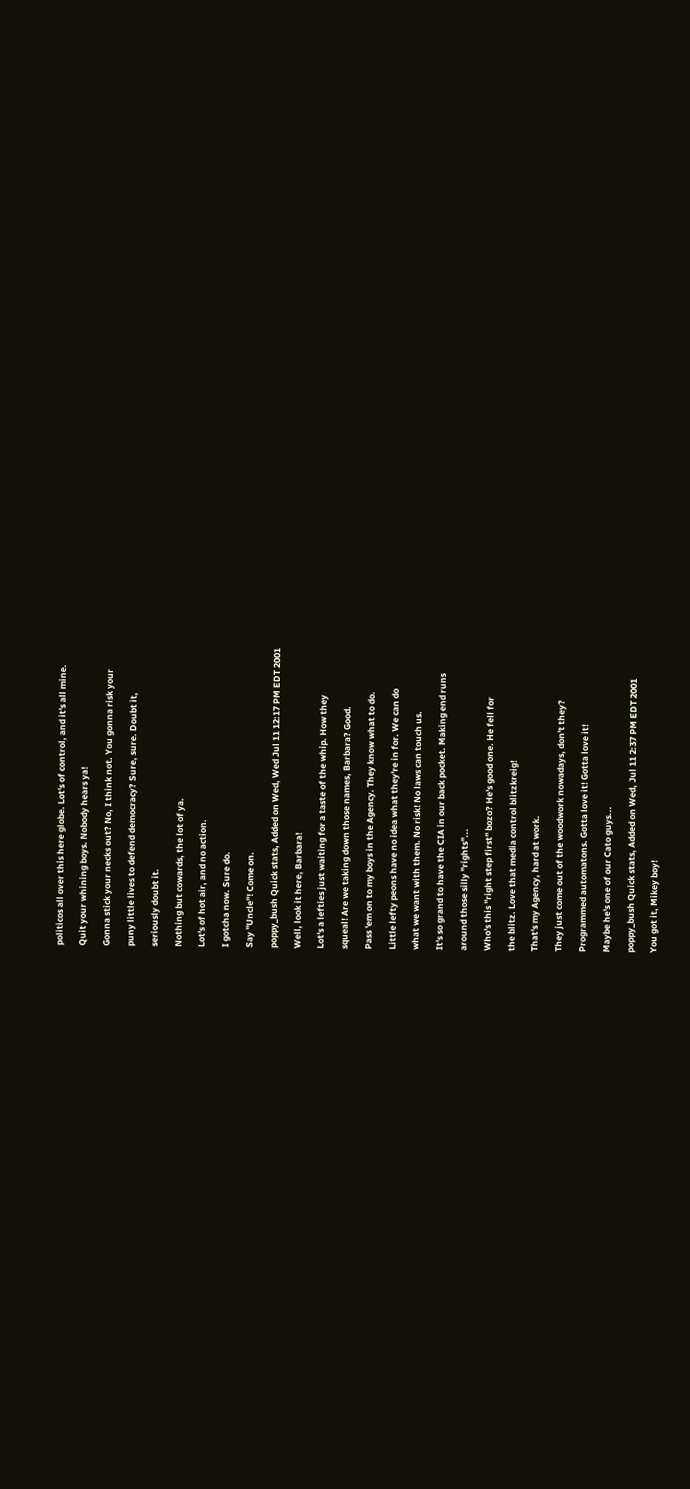politicos all over this here globe. Lot's of control, and it's all mine.

Quit your whining boys. Nobody hears ya!

Gonna stick your necks out? No, I think not. You gonna risk your

puny little lives to defend democracy? Sure, sure. Doubt it,

seriously doubt it.

Nothing but cowards, the lot of ya.

Lot's of hot air, and no action.

I gotcha now. Sure do.

Say "Uncle"! Come on.

poppy_bush Quick stats, Added on Wed, Wed Jul 11 12:17 PM EDT 2001

Well, look it here, Barbara!

Lot's a lefties just waiting for a taste of the whip. How they

squeal! Are we taking down those names, Barbara? Good.

Pass 'em on to my boys in the Agency. They know what to do.

Little lefty peons have no idea what they're in for. We can do

what we want with them. No risk! No laws can touch us.

It's so grand to have the CIA in our back pocket. Making end runs

around those silly "rights"...

Who's this "right step first" bozo? He's good one. He fell for

the blitz. Love that media control blitzkreig!

That's my Agency, hard at work.

They just come out of the woodwork nowadays, don't they?

Programmed automatons. Gotta love it! Gotta love it!

Maybe he's one of our Cato guys...

poppy_bush Quick stats, Added on Wed, Jul 11 2:37 PM EDT 2001

You got it, Mikey boy!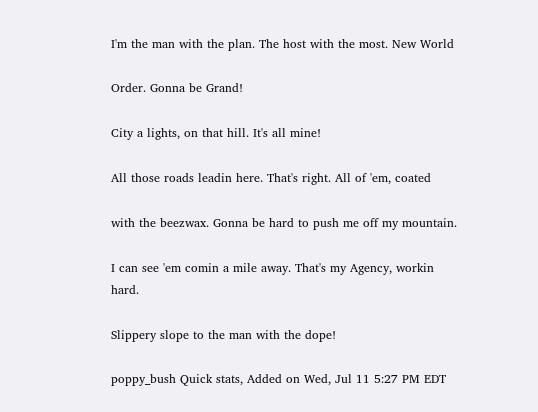I'm the man with the plan. The host with the most. New World

Order. Gonna be Grand!

City a lights, on that hill. It's all mine!

All those roads leadin here. That's right. All of 'em, coated

with the beezwax. Gonna be hard to push me off my mountain.

I can see 'em comin a mile away. That's my Agency, workin hard.

Slippery slope to the man with the dope!

poppy_bush Quick stats, Added on Wed, Jul 11 5:27 PM EDT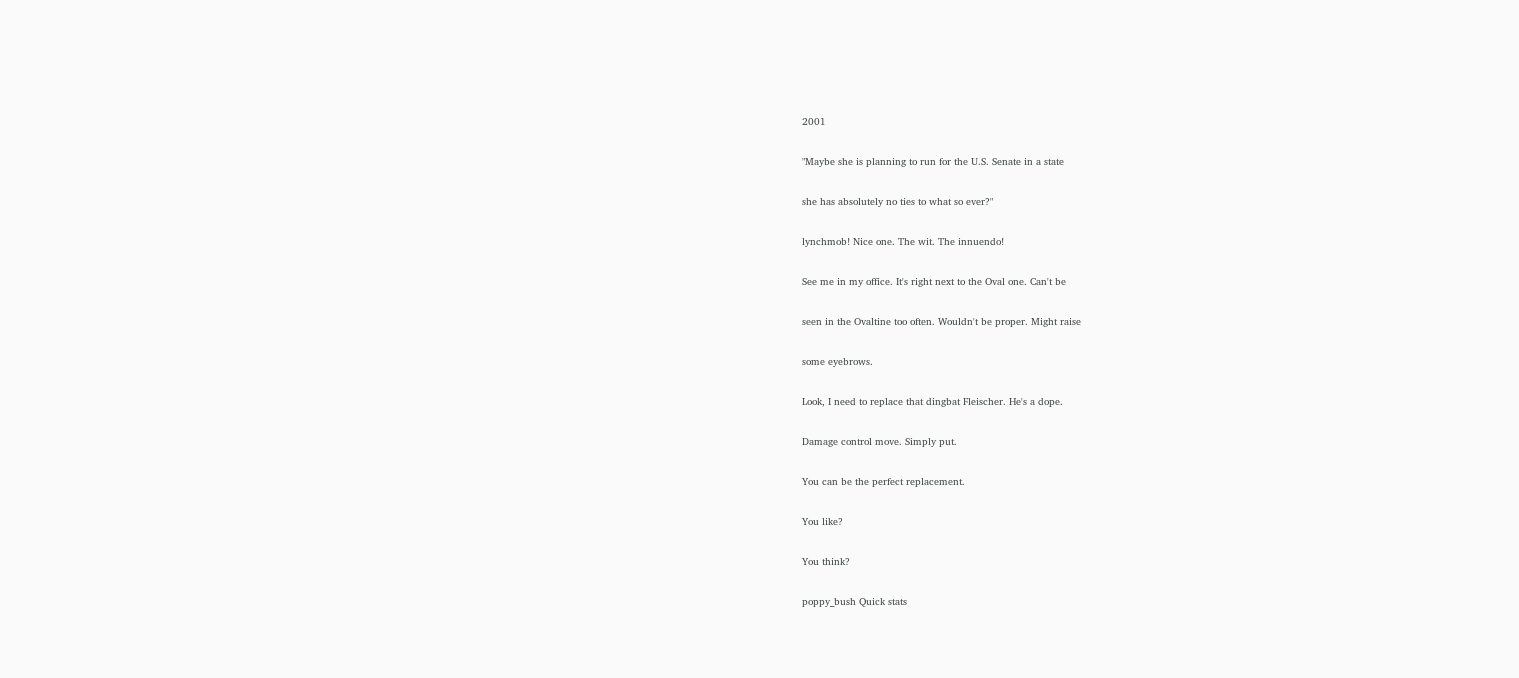2001

"Maybe she is planning to run for the U.S. Senate in a state

she has absolutely no ties to what so ever?"

lynchmob! Nice one. The wit. The innuendo!

See me in my office. It's right next to the Oval one. Can't be

seen in the Ovaltine too often. Wouldn't be proper. Might raise

some eyebrows.

Look, I need to replace that dingbat Fleischer. He's a dope.

Damage control move. Simply put.

You can be the perfect replacement.

You like?

You think?

poppy_bush Quick stats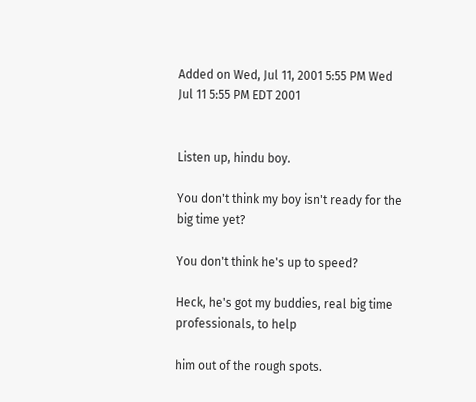Added on Wed, Jul 11, 2001 5:55 PM Wed Jul 11 5:55 PM EDT 2001


Listen up, hindu boy.

You don't think my boy isn't ready for the big time yet?

You don't think he's up to speed?

Heck, he's got my buddies, real big time professionals, to help

him out of the rough spots.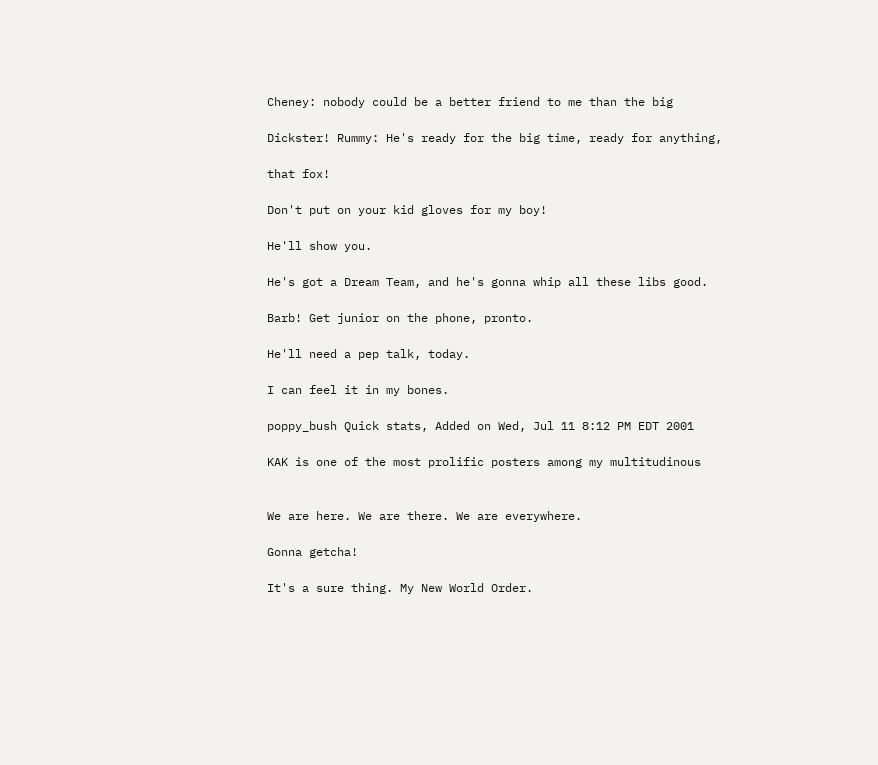Cheney: nobody could be a better friend to me than the big

Dickster! Rummy: He's ready for the big time, ready for anything,

that fox!

Don't put on your kid gloves for my boy!

He'll show you.

He's got a Dream Team, and he's gonna whip all these libs good.

Barb! Get junior on the phone, pronto.

He'll need a pep talk, today.

I can feel it in my bones.

poppy_bush Quick stats, Added on Wed, Jul 11 8:12 PM EDT 2001

KAK is one of the most prolific posters among my multitudinous


We are here. We are there. We are everywhere.

Gonna getcha!

It's a sure thing. My New World Order.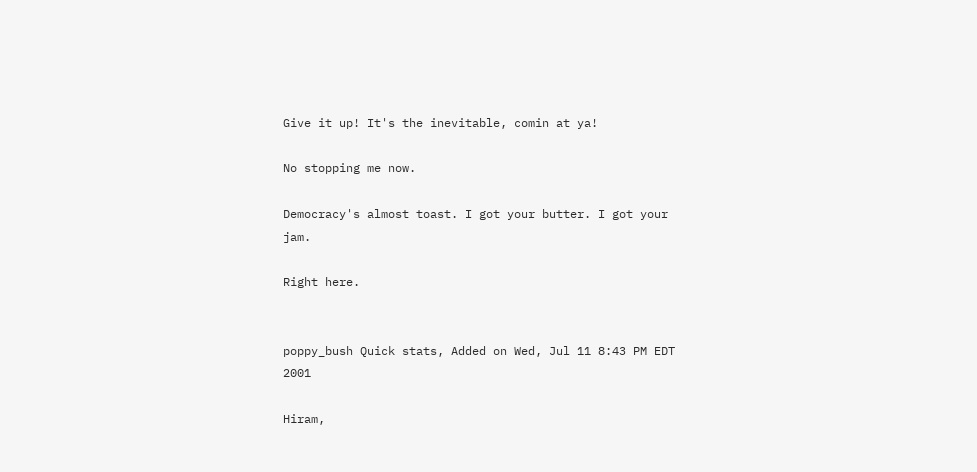Give it up! It's the inevitable, comin at ya!

No stopping me now.

Democracy's almost toast. I got your butter. I got your jam.

Right here.


poppy_bush Quick stats, Added on Wed, Jul 11 8:43 PM EDT 2001

Hiram,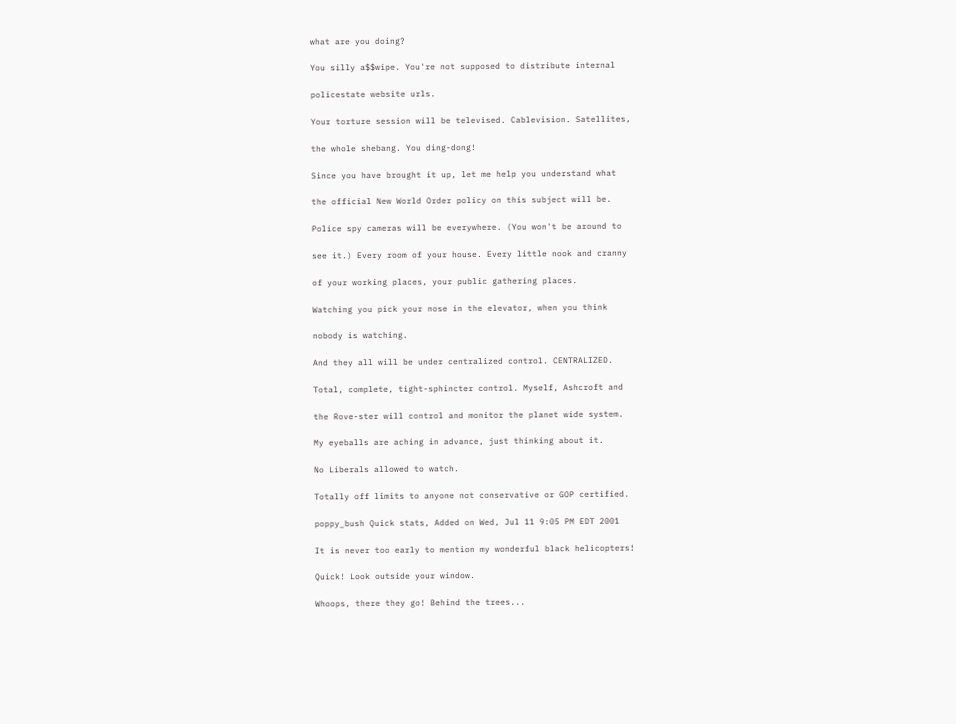what are you doing?

You silly a$$wipe. You're not supposed to distribute internal

policestate website urls.

Your torture session will be televised. Cablevision. Satellites,

the whole shebang. You ding-dong!

Since you have brought it up, let me help you understand what

the official New World Order policy on this subject will be.

Police spy cameras will be everywhere. (You won't be around to

see it.) Every room of your house. Every little nook and cranny

of your working places, your public gathering places.

Watching you pick your nose in the elevator, when you think

nobody is watching.

And they all will be under centralized control. CENTRALIZED.

Total, complete, tight-sphincter control. Myself, Ashcroft and

the Rove-ster will control and monitor the planet wide system.

My eyeballs are aching in advance, just thinking about it.

No Liberals allowed to watch.

Totally off limits to anyone not conservative or GOP certified.

poppy_bush Quick stats, Added on Wed, Jul 11 9:05 PM EDT 2001

It is never too early to mention my wonderful black helicopters!

Quick! Look outside your window.

Whoops, there they go! Behind the trees...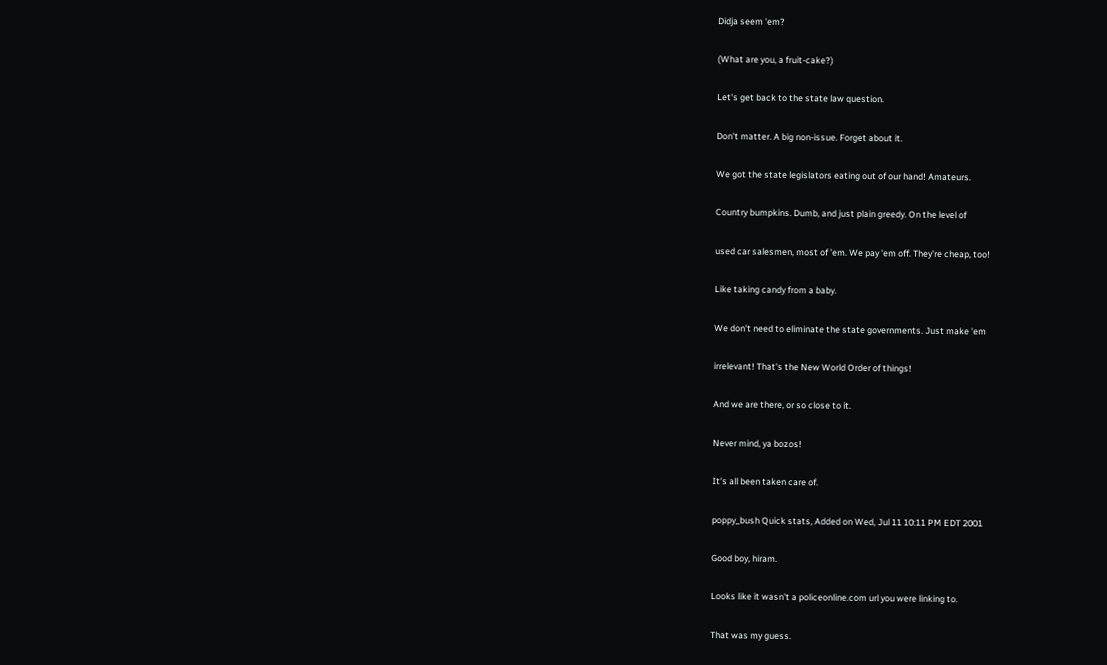Didja seem 'em?

(What are you, a fruit-cake?)

Let's get back to the state law question.

Don't matter. A big non-issue. Forget about it.

We got the state legislators eating out of our hand! Amateurs.

Country bumpkins. Dumb, and just plain greedy. On the level of

used car salesmen, most of 'em. We pay 'em off. They're cheap, too!

Like taking candy from a baby.

We don't need to eliminate the state governments. Just make 'em

irrelevant! That's the New World Order of things!

And we are there, or so close to it.

Never mind, ya bozos!

It's all been taken care of.

poppy_bush Quick stats, Added on Wed, Jul 11 10:11 PM EDT 2001

Good boy, hiram.

Looks like it wasn't a policeonline.com url you were linking to.

That was my guess.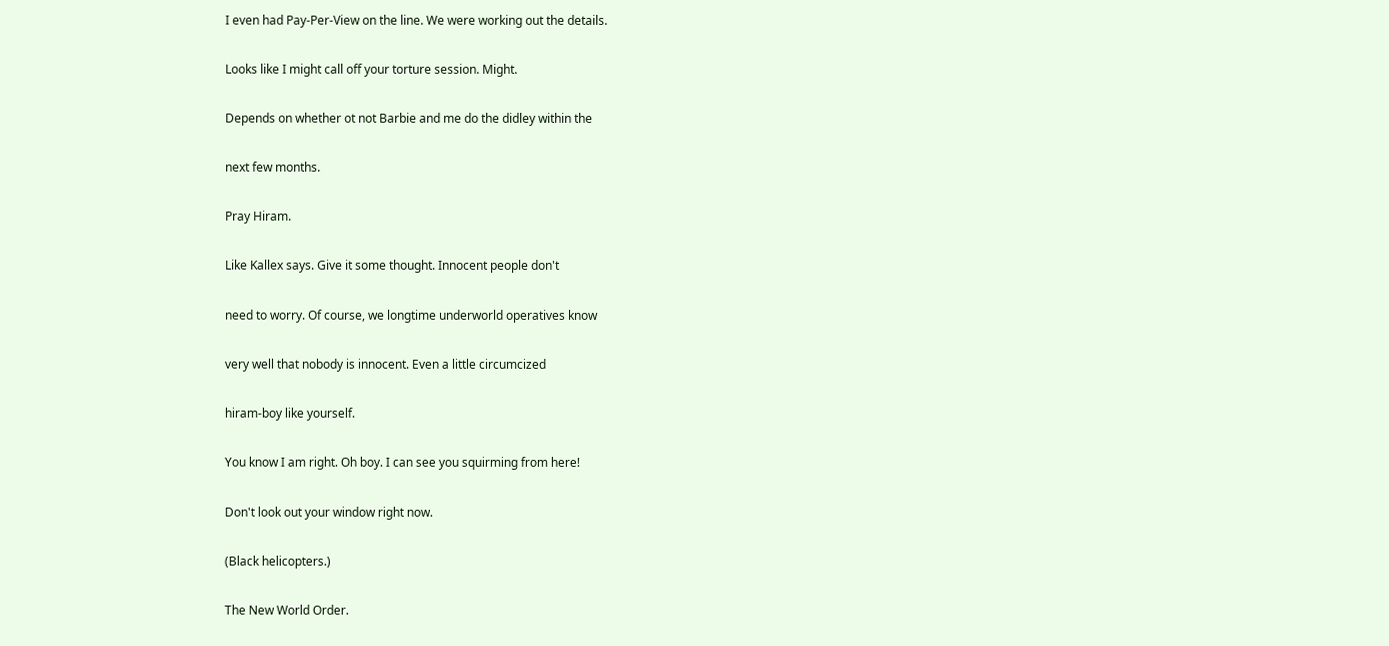I even had Pay-Per-View on the line. We were working out the details.

Looks like I might call off your torture session. Might.

Depends on whether ot not Barbie and me do the didley within the

next few months.

Pray Hiram.

Like Kallex says. Give it some thought. Innocent people don't

need to worry. Of course, we longtime underworld operatives know

very well that nobody is innocent. Even a little circumcized

hiram-boy like yourself.

You know I am right. Oh boy. I can see you squirming from here!

Don't look out your window right now.

(Black helicopters.)

The New World Order.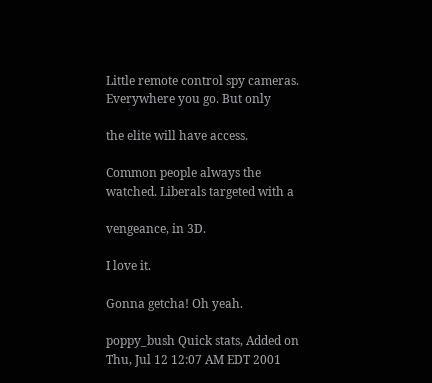Little remote control spy cameras. Everywhere you go. But only

the elite will have access.

Common people always the watched. Liberals targeted with a

vengeance, in 3D.

I love it.

Gonna getcha! Oh yeah.

poppy_bush Quick stats, Added on Thu, Jul 12 12:07 AM EDT 2001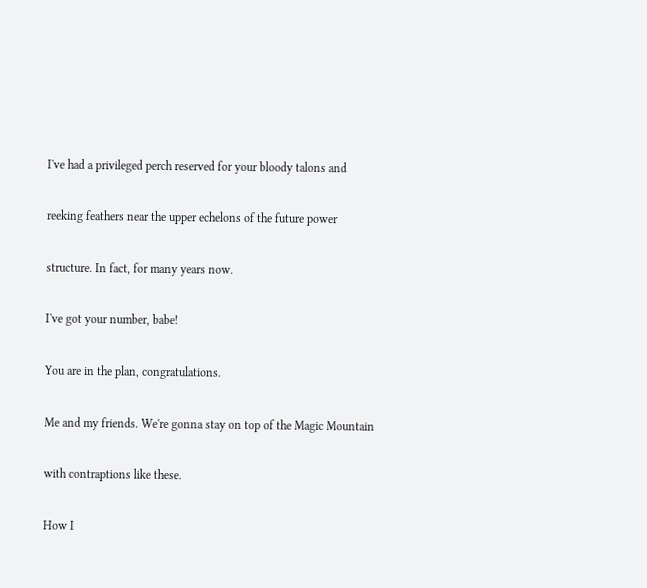I've had a privileged perch reserved for your bloody talons and

reeking feathers near the upper echelons of the future power

structure. In fact, for many years now.

I've got your number, babe!

You are in the plan, congratulations.

Me and my friends. We're gonna stay on top of the Magic Mountain

with contraptions like these.

How I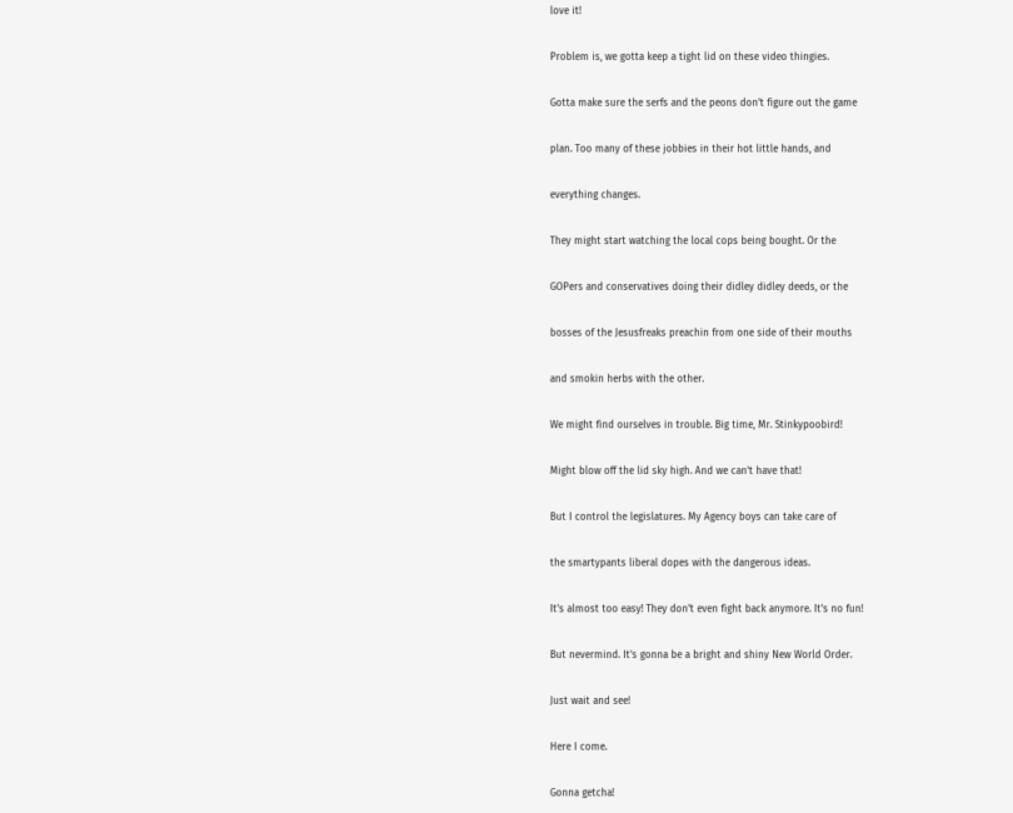love it!

Problem is, we gotta keep a tight lid on these video thingies.

Gotta make sure the serfs and the peons don't figure out the game

plan. Too many of these jobbies in their hot little hands, and

everything changes.

They might start watching the local cops being bought. Or the

GOPers and conservatives doing their didley didley deeds, or the

bosses of the Jesusfreaks preachin from one side of their mouths

and smokin herbs with the other.

We might find ourselves in trouble. Big time, Mr. Stinkypoobird!

Might blow off the lid sky high. And we can't have that!

But I control the legislatures. My Agency boys can take care of

the smartypants liberal dopes with the dangerous ideas.

It's almost too easy! They don't even fight back anymore. It's no fun!

But nevermind. It's gonna be a bright and shiny New World Order.

Just wait and see!

Here I come.

Gonna getcha!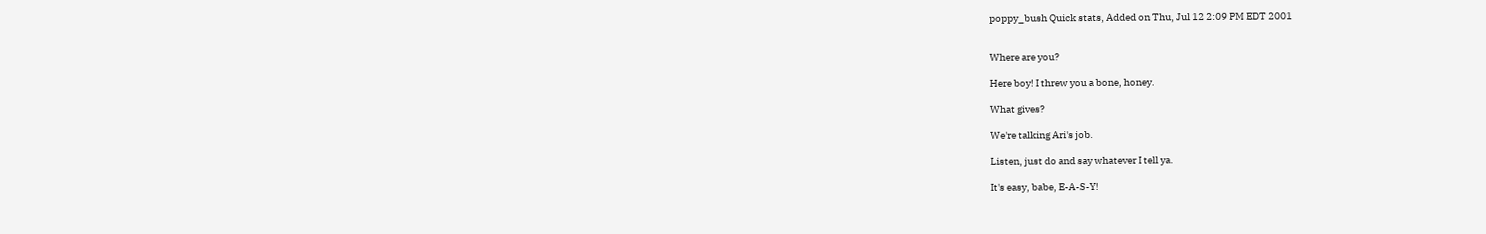poppy_bush Quick stats, Added on Thu, Jul 12 2:09 PM EDT 2001


Where are you?

Here boy! I threw you a bone, honey.

What gives?

We're talking Ari's job.

Listen, just do and say whatever I tell ya.

It's easy, babe, E-A-S-Y!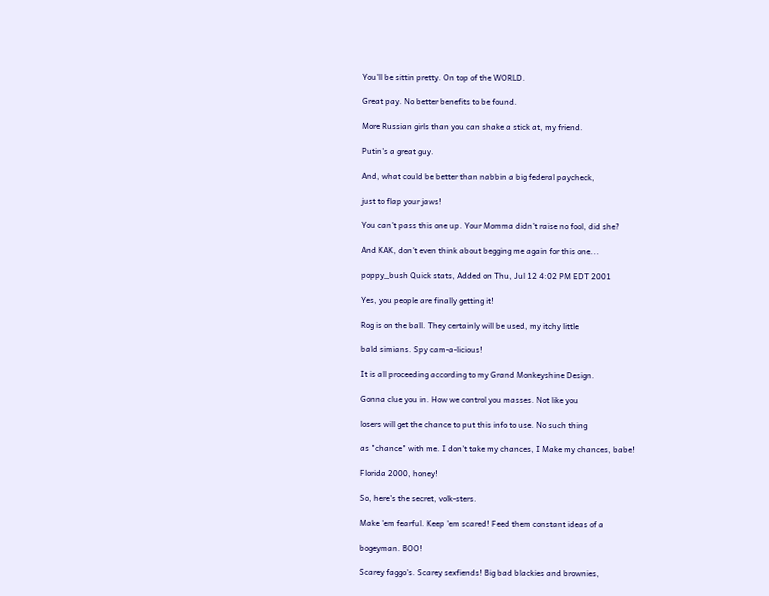You'll be sittin pretty. On top of the WORLD.

Great pay. No better benefits to be found.

More Russian girls than you can shake a stick at, my friend.

Putin's a great guy.

And, what could be better than nabbin a big federal paycheck,

just to flap your jaws!

You can't pass this one up. Your Momma didn't raise no fool, did she?

And KAK, don't even think about begging me again for this one...

poppy_bush Quick stats, Added on Thu, Jul 12 4:02 PM EDT 2001

Yes, you people are finally getting it!

Rog is on the ball. They certainly will be used, my itchy little

bald simians. Spy cam-a-licious!

It is all proceeding according to my Grand Monkeyshine Design.

Gonna clue you in. How we control you masses. Not like you

losers will get the chance to put this info to use. No such thing

as "chance" with me. I don't take my chances, I Make my chances, babe!

Florida 2000, honey!

So, here's the secret, volk-sters.

Make 'em fearful. Keep 'em scared! Feed them constant ideas of a

bogeyman. BOO!

Scarey faggo's. Scarey sexfiends! Big bad blackies and brownies,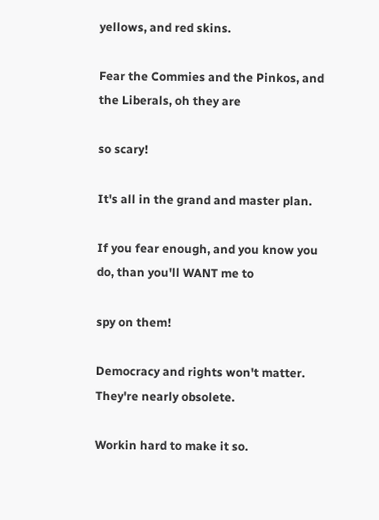yellows, and red skins.

Fear the Commies and the Pinkos, and the Liberals, oh they are

so scary!

It's all in the grand and master plan.

If you fear enough, and you know you do, than you'll WANT me to

spy on them!

Democracy and rights won't matter. They're nearly obsolete.

Workin hard to make it so.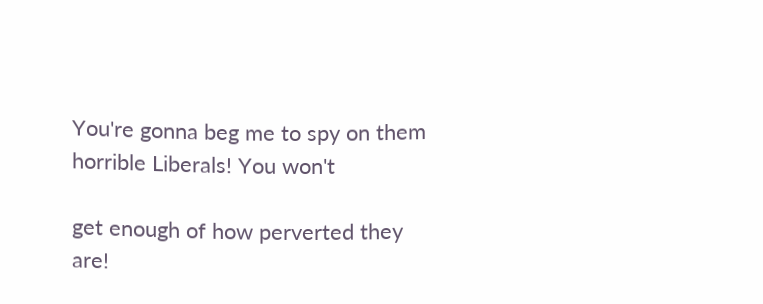You're gonna beg me to spy on them horrible Liberals! You won't

get enough of how perverted they are!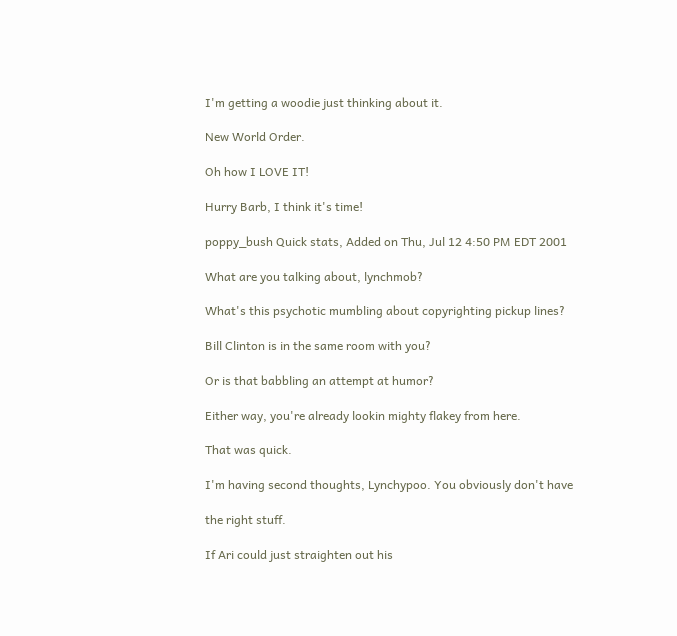I'm getting a woodie just thinking about it.

New World Order.

Oh how I LOVE IT!

Hurry Barb, I think it's time!

poppy_bush Quick stats, Added on Thu, Jul 12 4:50 PM EDT 2001

What are you talking about, lynchmob?

What's this psychotic mumbling about copyrighting pickup lines?

Bill Clinton is in the same room with you?

Or is that babbling an attempt at humor?

Either way, you're already lookin mighty flakey from here.

That was quick.

I'm having second thoughts, Lynchypoo. You obviously don't have

the right stuff.

If Ari could just straighten out his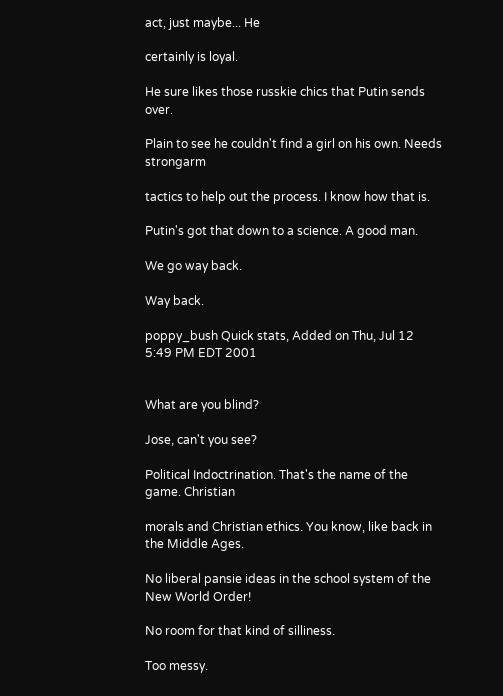act, just maybe... He

certainly is loyal.

He sure likes those russkie chics that Putin sends over.

Plain to see he couldn't find a girl on his own. Needs strongarm

tactics to help out the process. I know how that is.

Putin's got that down to a science. A good man.

We go way back.

Way back.

poppy_bush Quick stats, Added on Thu, Jul 12 5:49 PM EDT 2001


What are you blind?

Jose, can't you see?

Political Indoctrination. That's the name of the game. Christian

morals and Christian ethics. You know, like back in the Middle Ages.

No liberal pansie ideas in the school system of the New World Order!

No room for that kind of silliness.

Too messy.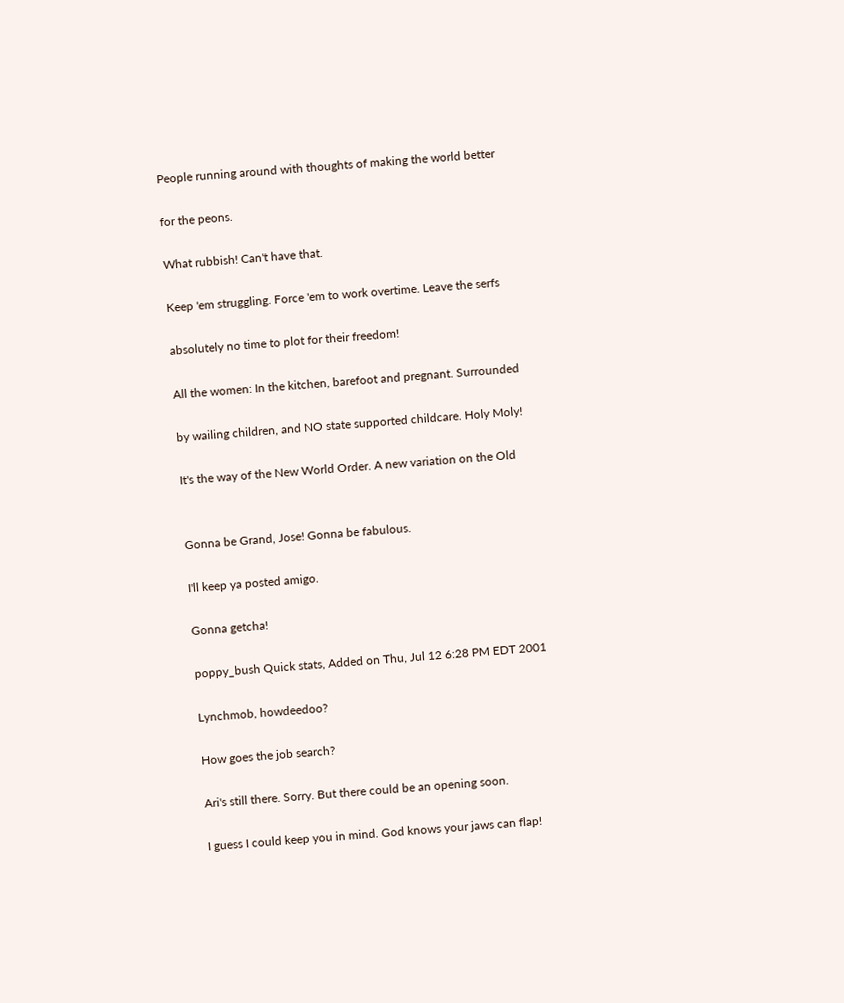People running around with thoughts of making the world better

for the peons.

What rubbish! Can't have that.

Keep 'em struggling. Force 'em to work overtime. Leave the serfs

absolutely no time to plot for their freedom!

All the women: In the kitchen, barefoot and pregnant. Surrounded

by wailing children, and NO state supported childcare. Holy Moly!

It's the way of the New World Order. A new variation on the Old


Gonna be Grand, Jose! Gonna be fabulous.

I'll keep ya posted amigo.

Gonna getcha!

poppy_bush Quick stats, Added on Thu, Jul 12 6:28 PM EDT 2001

Lynchmob, howdeedoo?

How goes the job search?

Ari's still there. Sorry. But there could be an opening soon.

I guess I could keep you in mind. God knows your jaws can flap!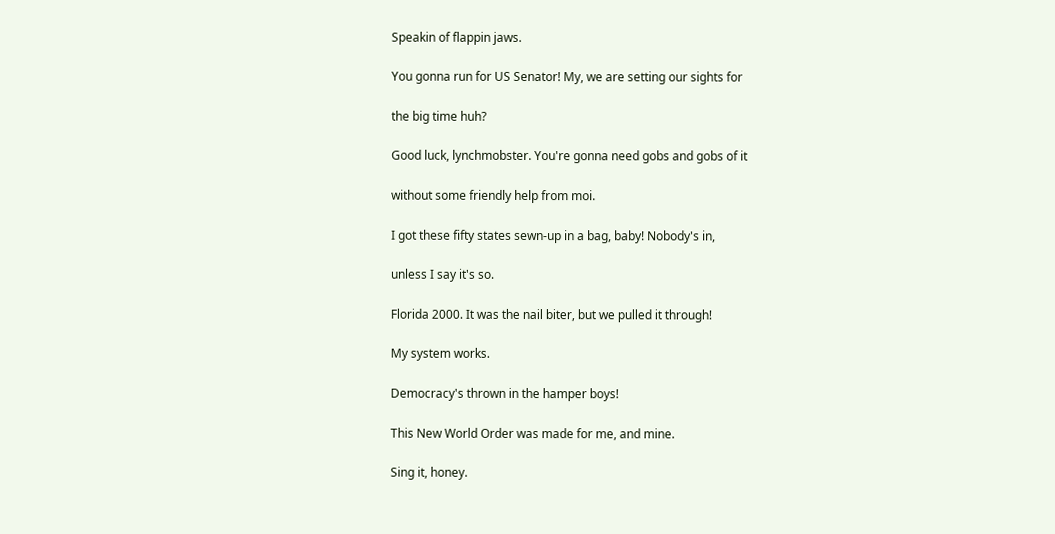Speakin of flappin jaws.

You gonna run for US Senator! My, we are setting our sights for

the big time huh?

Good luck, lynchmobster. You're gonna need gobs and gobs of it

without some friendly help from moi.

I got these fifty states sewn-up in a bag, baby! Nobody's in,

unless I say it's so.

Florida 2000. It was the nail biter, but we pulled it through!

My system works.

Democracy's thrown in the hamper boys!

This New World Order was made for me, and mine.

Sing it, honey.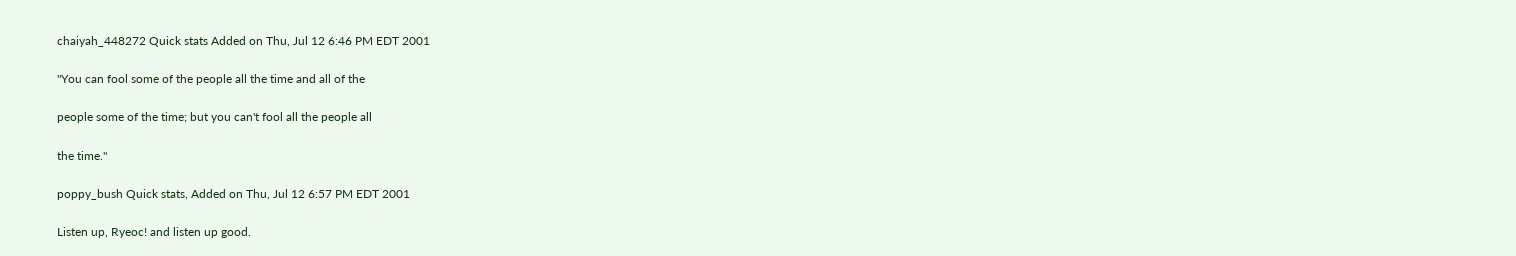chaiyah_448272 Quick stats Added on Thu, Jul 12 6:46 PM EDT 2001

"You can fool some of the people all the time and all of the

people some of the time; but you can't fool all the people all

the time."

poppy_bush Quick stats, Added on Thu, Jul 12 6:57 PM EDT 2001

Listen up, Ryeoc! and listen up good.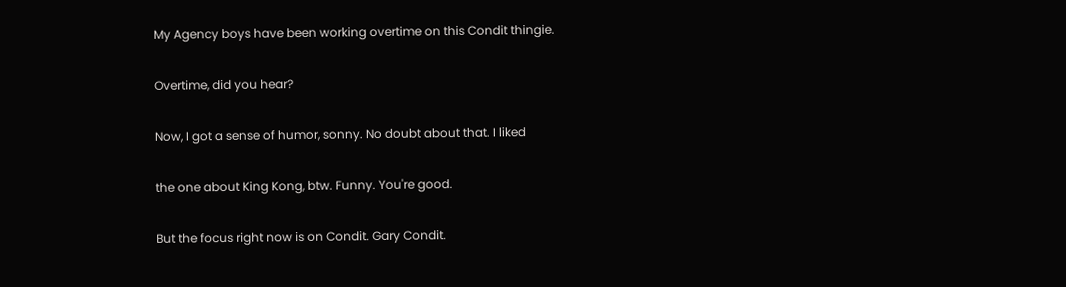My Agency boys have been working overtime on this Condit thingie.

Overtime, did you hear?

Now, I got a sense of humor, sonny. No doubt about that. I liked

the one about King Kong, btw. Funny. You're good.

But the focus right now is on Condit. Gary Condit.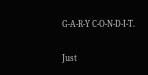G-A-R-Y C-O-N-D-I-T.

Just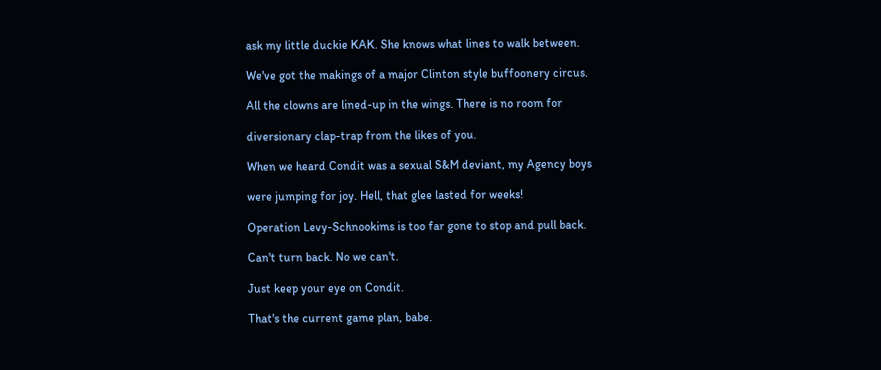ask my little duckie KAK. She knows what lines to walk between.

We've got the makings of a major Clinton style buffoonery circus.

All the clowns are lined-up in the wings. There is no room for

diversionary clap-trap from the likes of you.

When we heard Condit was a sexual S&M deviant, my Agency boys

were jumping for joy. Hell, that glee lasted for weeks!

Operation Levy-Schnookims is too far gone to stop and pull back.

Can't turn back. No we can't.

Just keep your eye on Condit.

That's the current game plan, babe.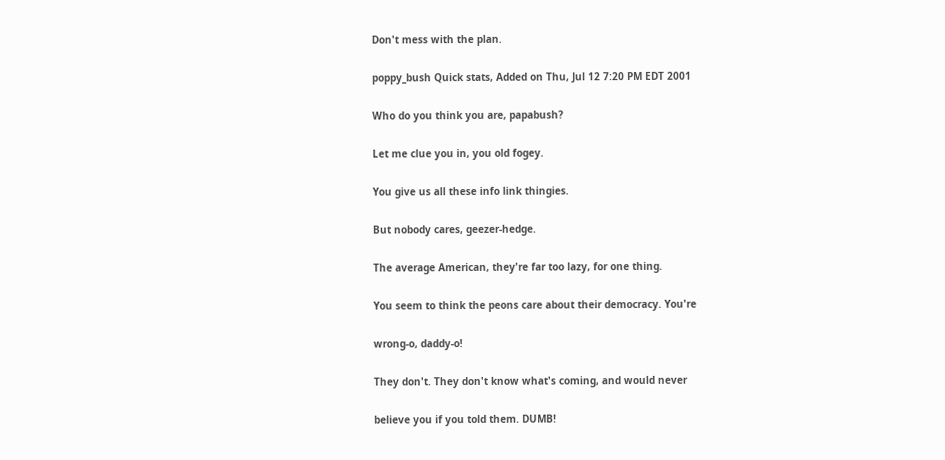Don't mess with the plan.

poppy_bush Quick stats, Added on Thu, Jul 12 7:20 PM EDT 2001

Who do you think you are, papabush?

Let me clue you in, you old fogey.

You give us all these info link thingies.

But nobody cares, geezer-hedge.

The average American, they're far too lazy, for one thing.

You seem to think the peons care about their democracy. You're

wrong-o, daddy-o!

They don't. They don't know what's coming, and would never

believe you if you told them. DUMB!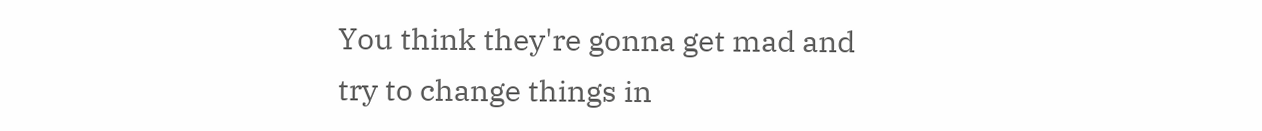You think they're gonna get mad and try to change things in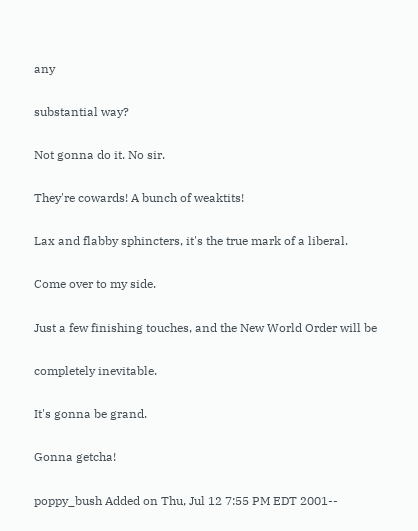any

substantial way?

Not gonna do it. No sir.

They're cowards! A bunch of weaktits!

Lax and flabby sphincters, it's the true mark of a liberal.

Come over to my side.

Just a few finishing touches, and the New World Order will be

completely inevitable.

It's gonna be grand.

Gonna getcha!

poppy_bush Added on Thu, Jul 12 7:55 PM EDT 2001--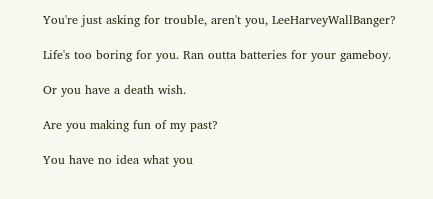You're just asking for trouble, aren't you, LeeHarveyWallBanger?

Life's too boring for you. Ran outta batteries for your gameboy.

Or you have a death wish.

Are you making fun of my past?

You have no idea what you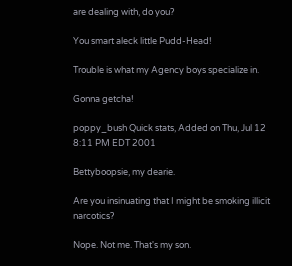are dealing with, do you?

You smart aleck little Pudd-Head!

Trouble is what my Agency boys specialize in.

Gonna getcha!

poppy_bush Quick stats, Added on Thu, Jul 12 8:11 PM EDT 2001

Bettyboopsie, my dearie.

Are you insinuating that I might be smoking illicit narcotics?

Nope. Not me. That's my son.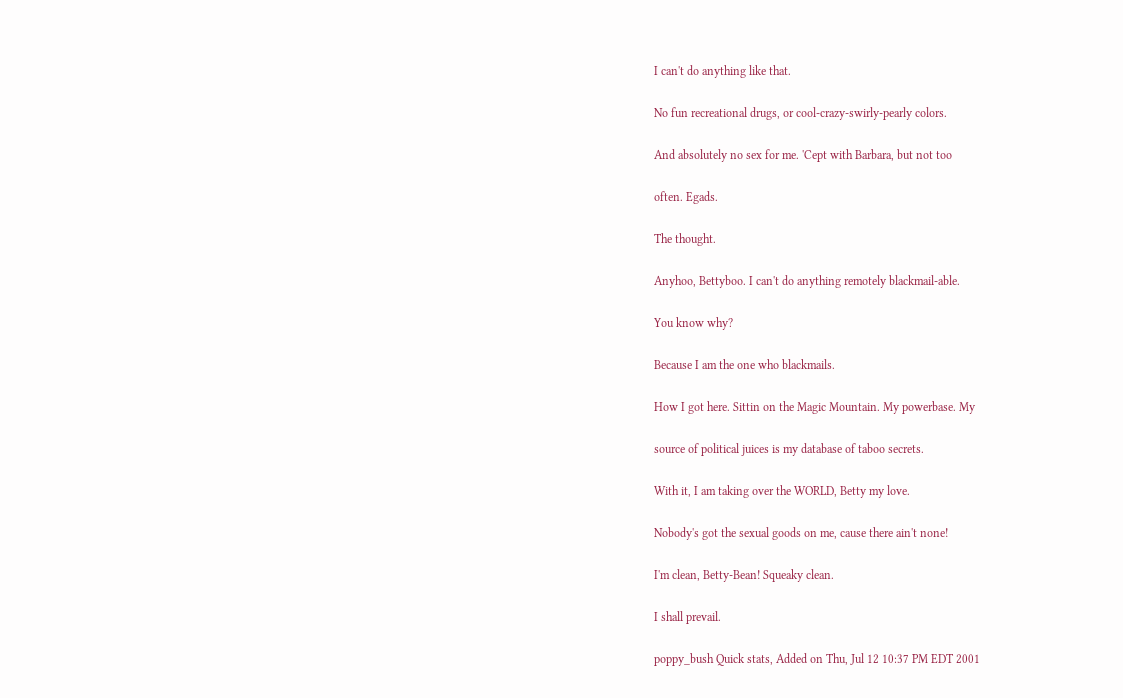I can't do anything like that.

No fun recreational drugs, or cool-crazy-swirly-pearly colors.

And absolutely no sex for me. 'Cept with Barbara, but not too

often. Egads.

The thought.

Anyhoo, Bettyboo. I can't do anything remotely blackmail-able.

You know why?

Because I am the one who blackmails.

How I got here. Sittin on the Magic Mountain. My powerbase. My

source of political juices is my database of taboo secrets.

With it, I am taking over the WORLD, Betty my love.

Nobody's got the sexual goods on me, cause there ain't none!

I'm clean, Betty-Bean! Squeaky clean.

I shall prevail.

poppy_bush Quick stats, Added on Thu, Jul 12 10:37 PM EDT 2001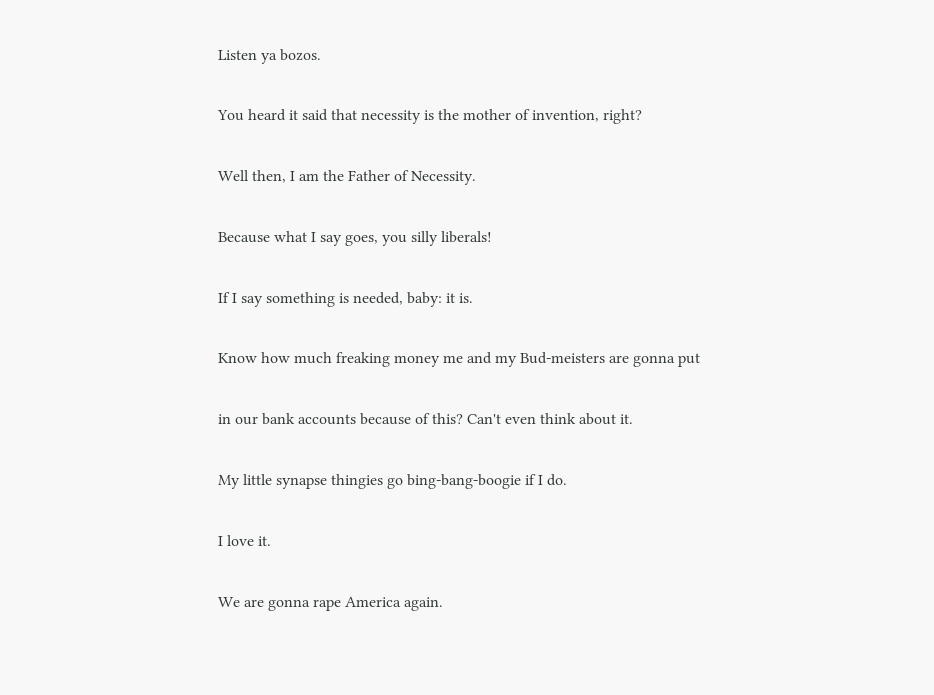Listen ya bozos.

You heard it said that necessity is the mother of invention, right?

Well then, I am the Father of Necessity.

Because what I say goes, you silly liberals!

If I say something is needed, baby: it is.

Know how much freaking money me and my Bud-meisters are gonna put

in our bank accounts because of this? Can't even think about it.

My little synapse thingies go bing-bang-boogie if I do.

I love it.

We are gonna rape America again.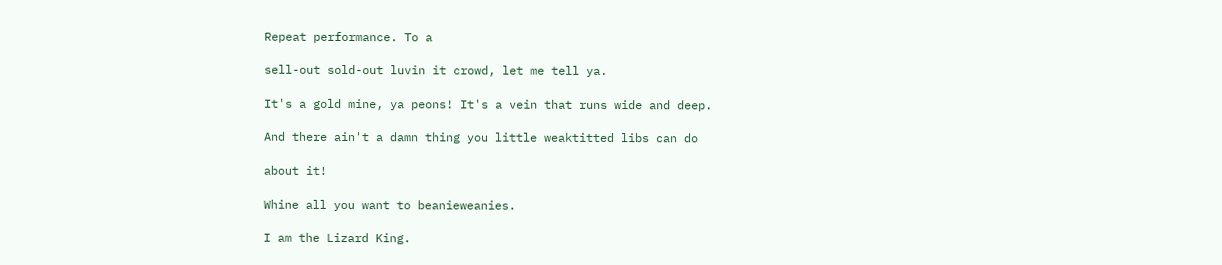Repeat performance. To a

sell-out sold-out luvin it crowd, let me tell ya.

It's a gold mine, ya peons! It's a vein that runs wide and deep.

And there ain't a damn thing you little weaktitted libs can do

about it!

Whine all you want to beanieweanies.

I am the Lizard King.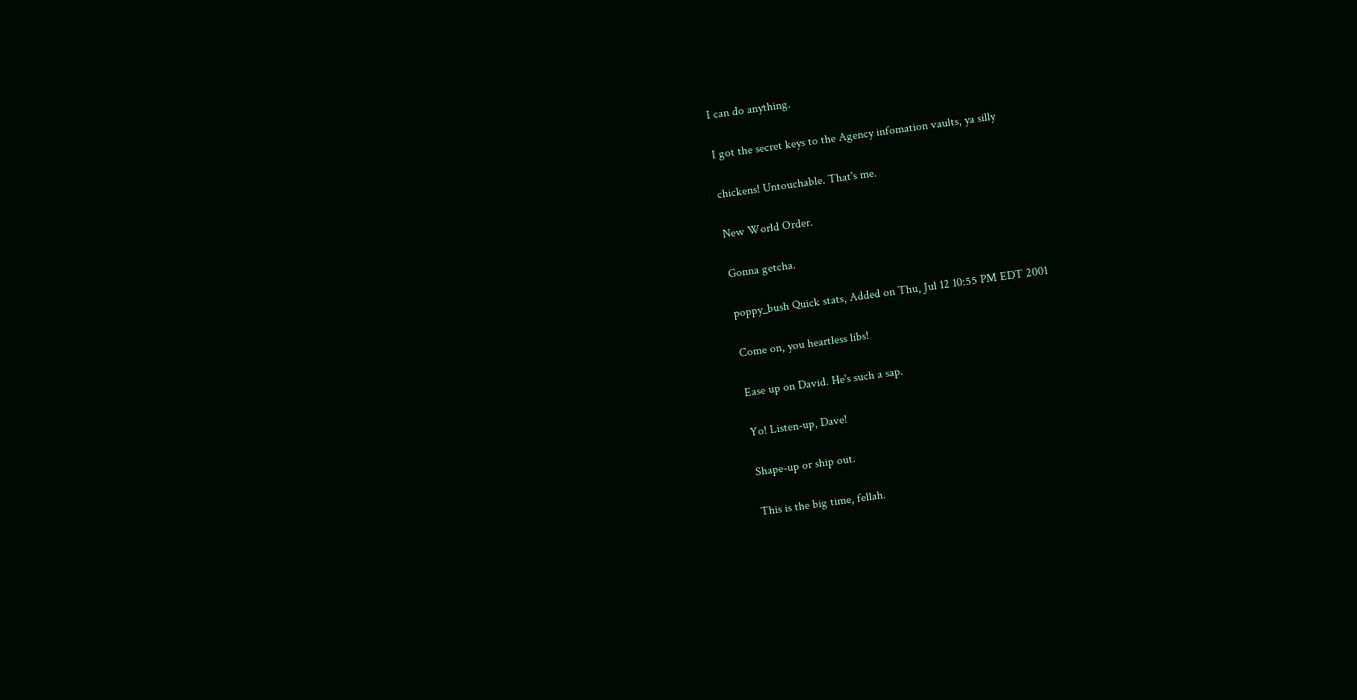I can do anything.

I got the secret keys to the Agency infomation vaults, ya silly

chickens! Untouchable. That's me.

New World Order.

Gonna getcha.

poppy_bush Quick stats, Added on Thu, Jul 12 10:55 PM EDT 2001

Come on, you heartless libs!

Ease up on David. He's such a sap.

Yo! Listen-up, Dave!

Shape-up or ship out.

This is the big time, fellah.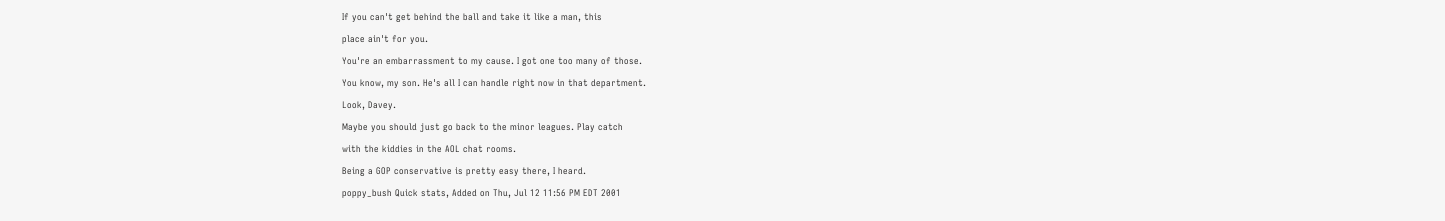If you can't get behind the ball and take it like a man, this

place ain't for you.

You're an embarrassment to my cause. I got one too many of those.

You know, my son. He's all I can handle right now in that department.

Look, Davey.

Maybe you should just go back to the minor leagues. Play catch

with the kiddies in the AOL chat rooms.

Being a GOP conservative is pretty easy there, I heard.

poppy_bush Quick stats, Added on Thu, Jul 12 11:56 PM EDT 2001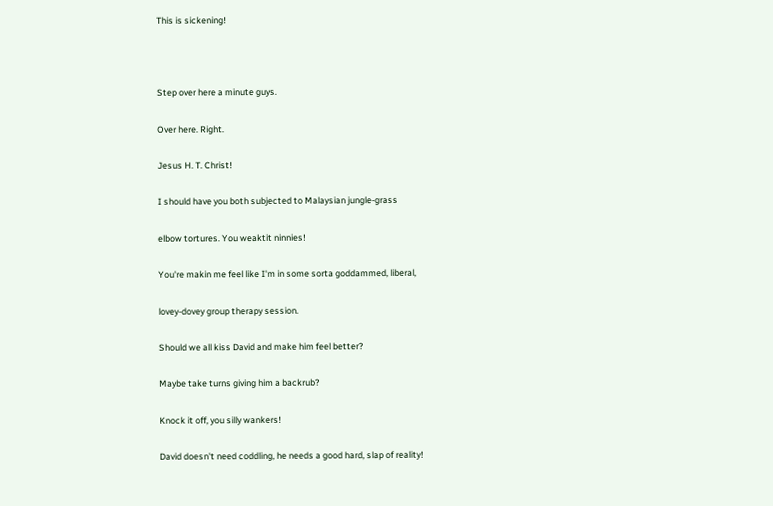This is sickening!



Step over here a minute guys.

Over here. Right.

Jesus H. T. Christ!

I should have you both subjected to Malaysian jungle-grass

elbow tortures. You weaktit ninnies!

You're makin me feel like I'm in some sorta goddammed, liberal,

lovey-dovey group therapy session.

Should we all kiss David and make him feel better?

Maybe take turns giving him a backrub?

Knock it off, you silly wankers!

David doesn't need coddling, he needs a good hard, slap of reality!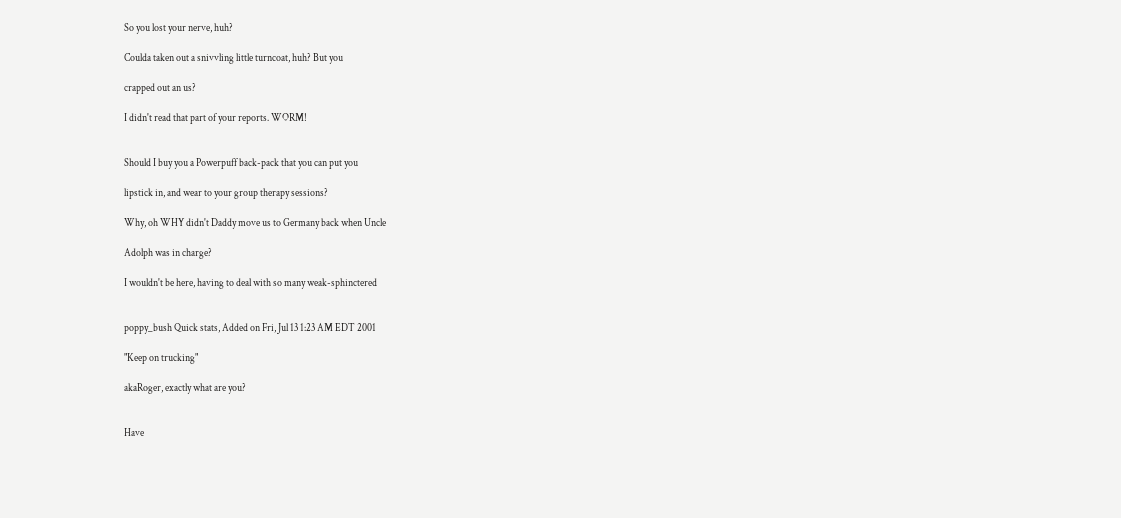So you lost your nerve, huh?

Coulda taken out a snivvling little turncoat, huh? But you

crapped out an us?

I didn't read that part of your reports. WORM!


Should I buy you a Powerpuff back-pack that you can put you

lipstick in, and wear to your group therapy sessions?

Why, oh WHY didn't Daddy move us to Germany back when Uncle

Adolph was in charge?

I wouldn't be here, having to deal with so many weak-sphinctered


poppy_bush Quick stats, Added on Fri, Jul 13 1:23 AM EDT 2001

"Keep on trucking"

akaRoger, exactly what are you?


Have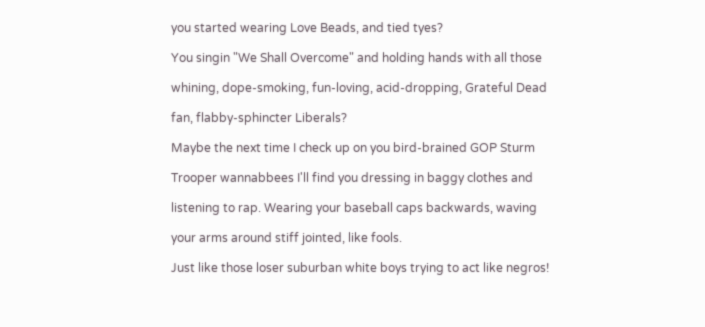you started wearing Love Beads, and tied tyes?

You singin "We Shall Overcome" and holding hands with all those

whining, dope-smoking, fun-loving, acid-dropping, Grateful Dead

fan, flabby-sphincter Liberals?

Maybe the next time I check up on you bird-brained GOP Sturm

Trooper wannabbees I'll find you dressing in baggy clothes and

listening to rap. Wearing your baseball caps backwards, waving

your arms around stiff jointed, like fools.

Just like those loser suburban white boys trying to act like negros!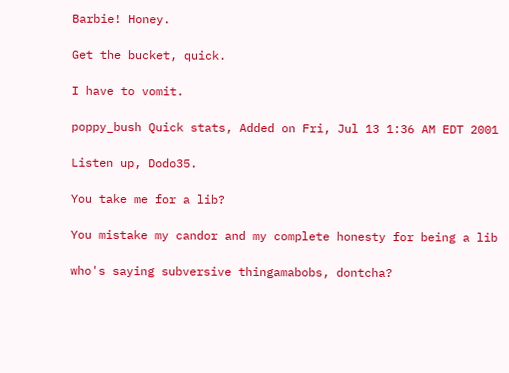Barbie! Honey.

Get the bucket, quick.

I have to vomit.

poppy_bush Quick stats, Added on Fri, Jul 13 1:36 AM EDT 2001

Listen up, Dodo35.

You take me for a lib?

You mistake my candor and my complete honesty for being a lib

who's saying subversive thingamabobs, dontcha?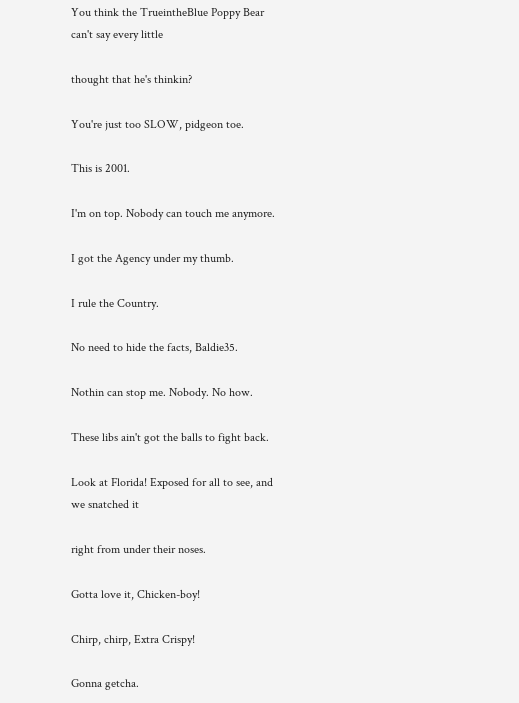You think the TrueintheBlue Poppy Bear can't say every little

thought that he's thinkin?

You're just too SLOW, pidgeon toe.

This is 2001.

I'm on top. Nobody can touch me anymore.

I got the Agency under my thumb.

I rule the Country.

No need to hide the facts, Baldie35.

Nothin can stop me. Nobody. No how.

These libs ain't got the balls to fight back.

Look at Florida! Exposed for all to see, and we snatched it

right from under their noses.

Gotta love it, Chicken-boy!

Chirp, chirp, Extra Crispy!

Gonna getcha.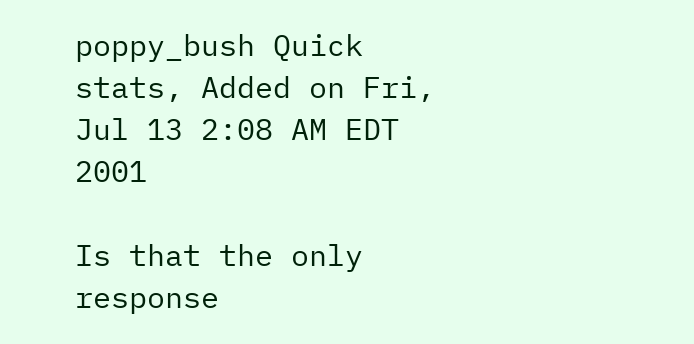poppy_bush Quick stats, Added on Fri, Jul 13 2:08 AM EDT 2001

Is that the only response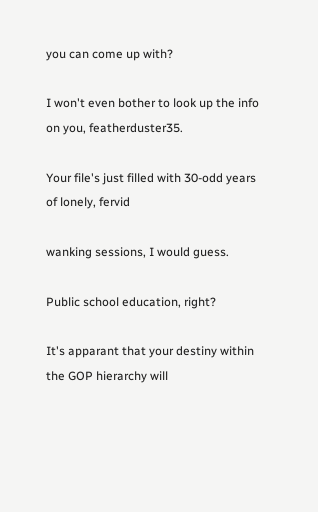you can come up with?

I won't even bother to look up the info on you, featherduster35.

Your file's just filled with 30-odd years of lonely, fervid

wanking sessions, I would guess.

Public school education, right?

It's apparant that your destiny within the GOP hierarchy will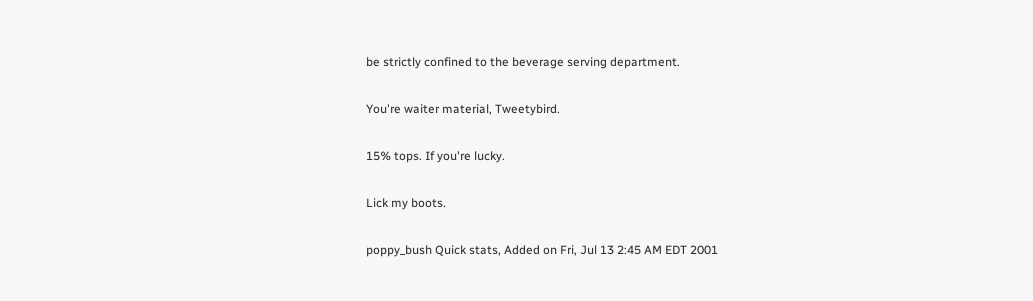be strictly confined to the beverage serving department.

You're waiter material, Tweetybird.

15% tops. If you're lucky.

Lick my boots.

poppy_bush Quick stats, Added on Fri, Jul 13 2:45 AM EDT 2001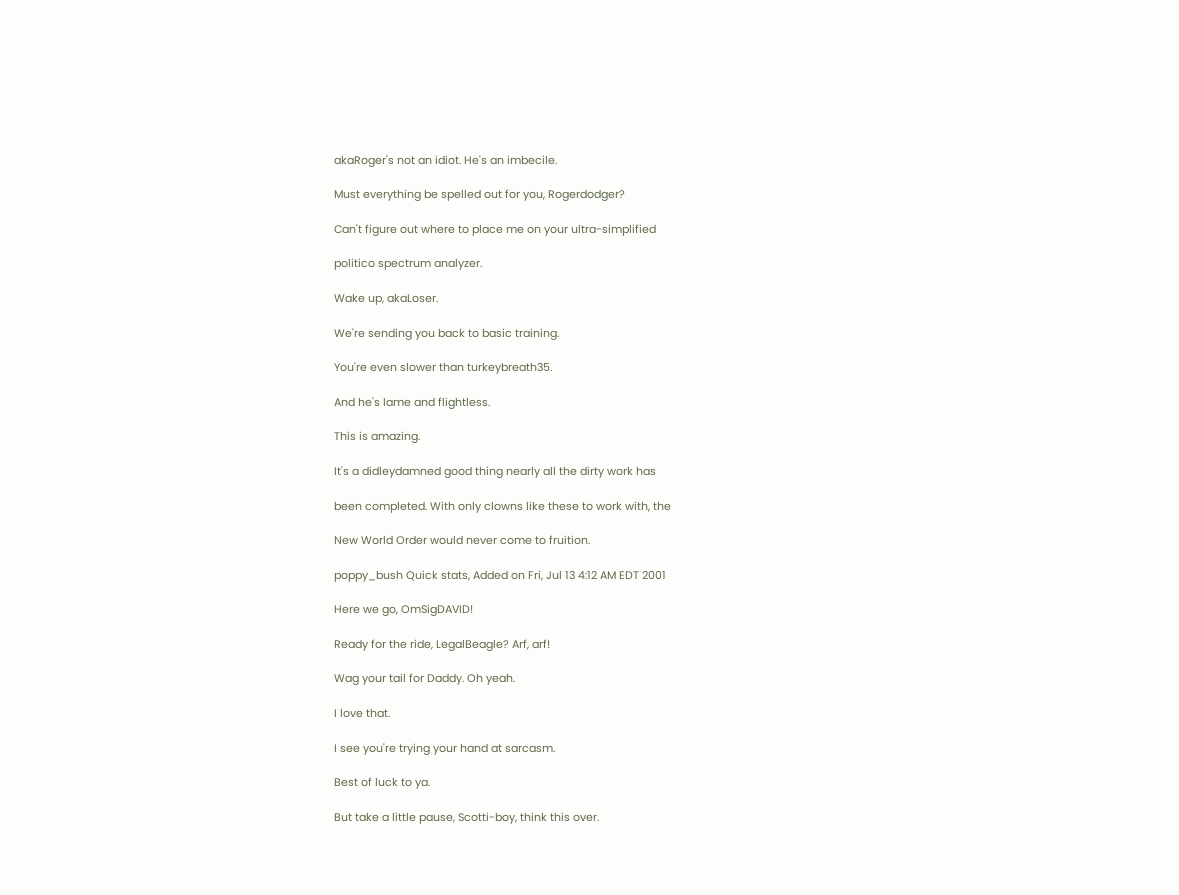akaRoger's not an idiot. He's an imbecile.

Must everything be spelled out for you, Rogerdodger?

Can't figure out where to place me on your ultra-simplified

politico spectrum analyzer.

Wake up, akaLoser.

We're sending you back to basic training.

You're even slower than turkeybreath35.

And he's lame and flightless.

This is amazing.

It's a didleydamned good thing nearly all the dirty work has

been completed. With only clowns like these to work with, the

New World Order would never come to fruition.

poppy_bush Quick stats, Added on Fri, Jul 13 4:12 AM EDT 2001

Here we go, OmSigDAVID!

Ready for the ride, LegalBeagle? Arf, arf!

Wag your tail for Daddy. Oh yeah.

I love that.

I see you're trying your hand at sarcasm.

Best of luck to ya.

But take a little pause, Scotti-boy, think this over.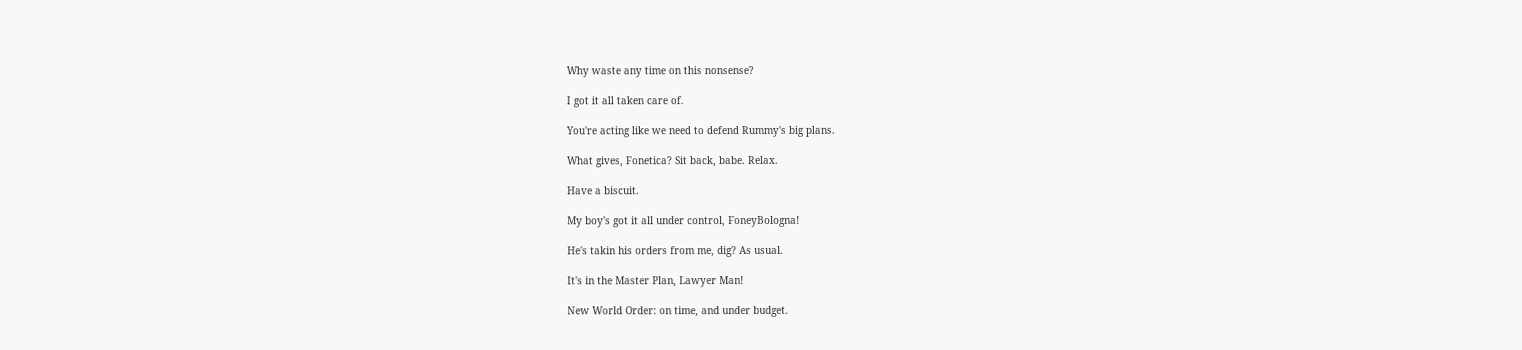Why waste any time on this nonsense?

I got it all taken care of.

You're acting like we need to defend Rummy's big plans.

What gives, Fonetica? Sit back, babe. Relax.

Have a biscuit.

My boy's got it all under control, FoneyBologna!

He's takin his orders from me, dig? As usual.

It's in the Master Plan, Lawyer Man!

New World Order: on time, and under budget.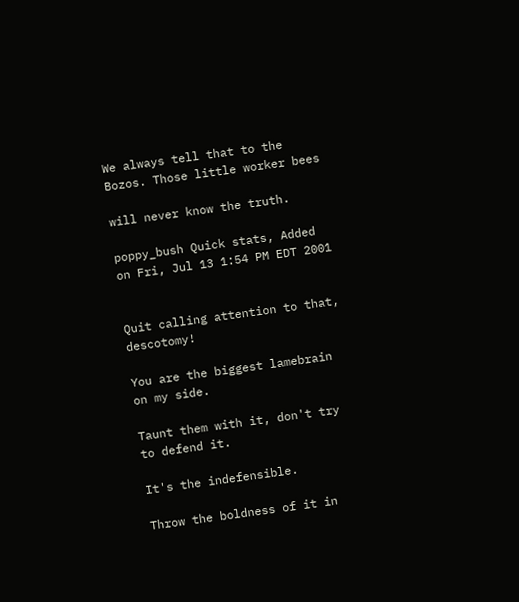We always tell that to the Bozos. Those little worker bees

will never know the truth.

poppy_bush Quick stats, Added on Fri, Jul 13 1:54 PM EDT 2001


Quit calling attention to that, descotomy!

You are the biggest lamebrain on my side.

Taunt them with it, don't try to defend it.

It's the indefensible.

Throw the boldness of it in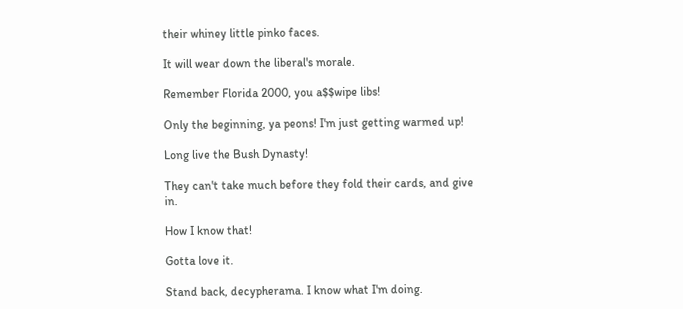their whiney little pinko faces.

It will wear down the liberal's morale.

Remember Florida 2000, you a$$wipe libs!

Only the beginning, ya peons! I'm just getting warmed up!

Long live the Bush Dynasty!

They can't take much before they fold their cards, and give in.

How I know that!

Gotta love it.

Stand back, decypherama. I know what I'm doing.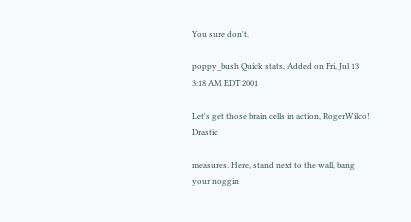You sure don't.

poppy_bush Quick stats, Added on Fri, Jul 13 3:18 AM EDT 2001

Let's get those brain cells in action, RogerWilco! Drastic

measures. Here, stand next to the wall, bang your noggin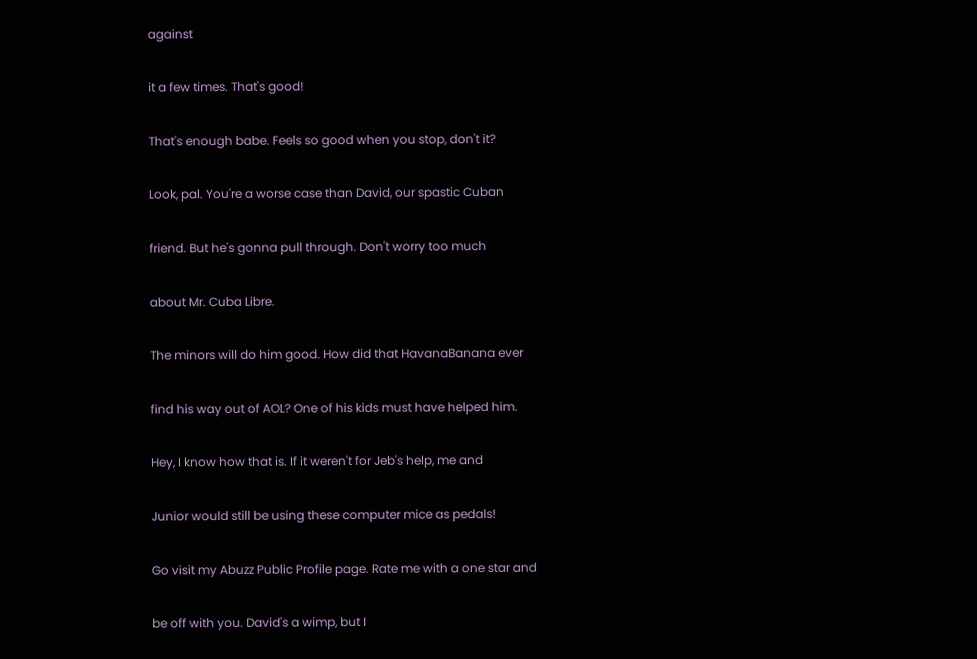against

it a few times. That's good!

That's enough babe. Feels so good when you stop, don't it?

Look, pal. You're a worse case than David, our spastic Cuban

friend. But he's gonna pull through. Don't worry too much

about Mr. Cuba Libre.

The minors will do him good. How did that HavanaBanana ever

find his way out of AOL? One of his kids must have helped him.

Hey, I know how that is. If it weren't for Jeb's help, me and

Junior would still be using these computer mice as pedals!

Go visit my Abuzz Public Profile page. Rate me with a one star and

be off with you. David's a wimp, but I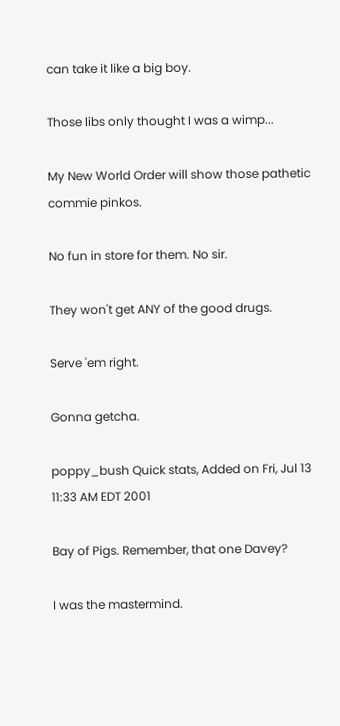can take it like a big boy.

Those libs only thought I was a wimp...

My New World Order will show those pathetic commie pinkos.

No fun in store for them. No sir.

They won't get ANY of the good drugs.

Serve 'em right.

Gonna getcha.

poppy_bush Quick stats, Added on Fri, Jul 13 11:33 AM EDT 2001

Bay of Pigs. Remember, that one Davey?

I was the mastermind.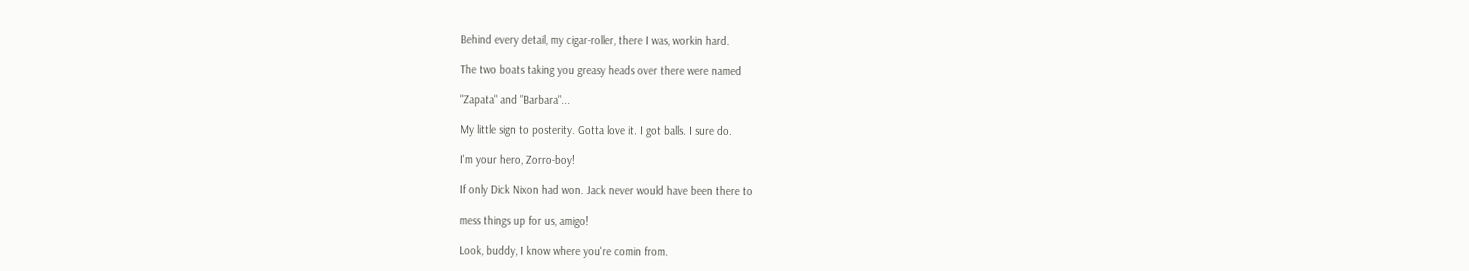Behind every detail, my cigar-roller, there I was, workin hard.

The two boats taking you greasy heads over there were named

"Zapata" and "Barbara"...

My little sign to posterity. Gotta love it. I got balls. I sure do.

I'm your hero, Zorro-boy!

If only Dick Nixon had won. Jack never would have been there to

mess things up for us, amigo!

Look, buddy, I know where you're comin from.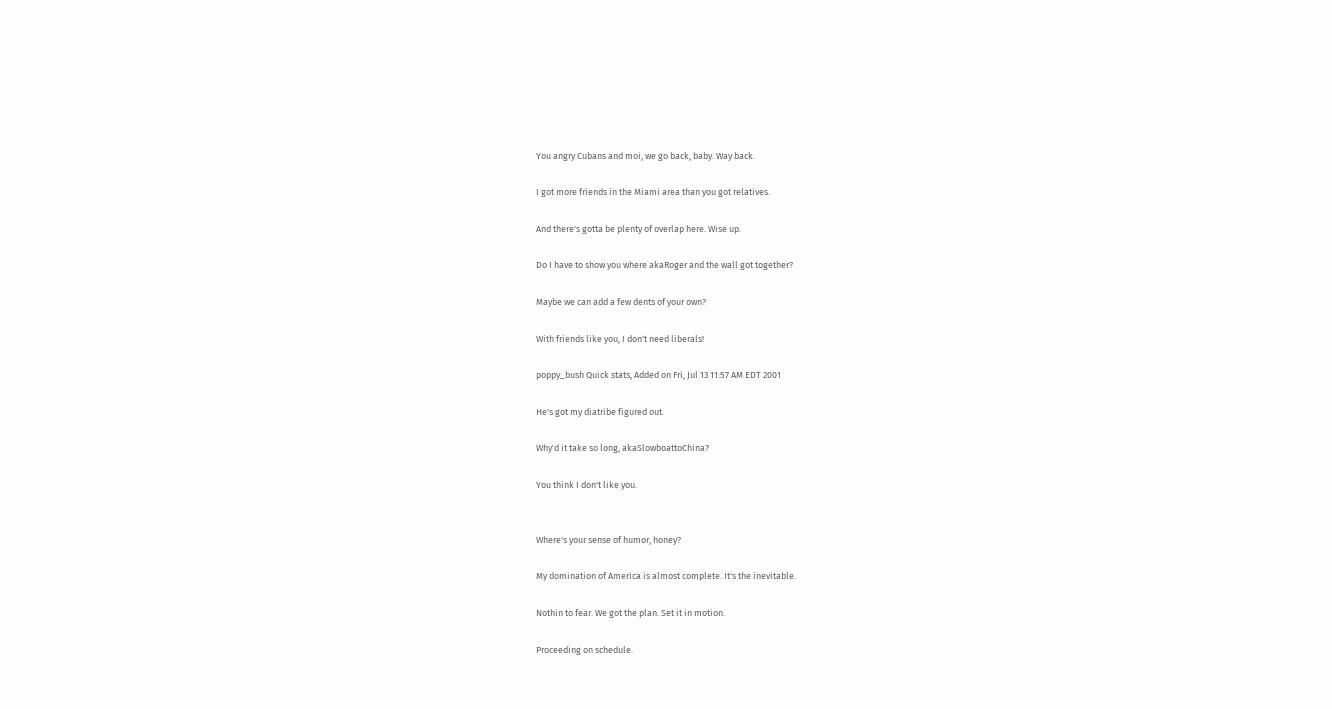You angry Cubans and moi, we go back, baby. Way back.

I got more friends in the Miami area than you got relatives.

And there's gotta be plenty of overlap here. Wise up.

Do I have to show you where akaRoger and the wall got together?

Maybe we can add a few dents of your own?

With friends like you, I don't need liberals!

poppy_bush Quick stats, Added on Fri, Jul 13 11:57 AM EDT 2001

He's got my diatribe figured out.

Why'd it take so long, akaSlowboattoChina?

You think I don't like you.


Where's your sense of humor, honey?

My domination of America is almost complete. It's the inevitable.

Nothin to fear. We got the plan. Set it in motion.

Proceeding on schedule.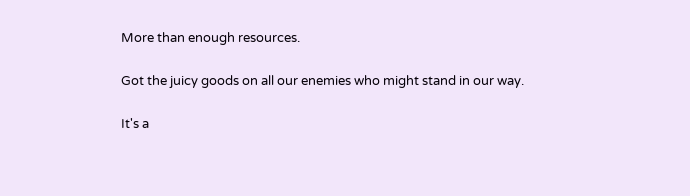More than enough resources.

Got the juicy goods on all our enemies who might stand in our way.

It's a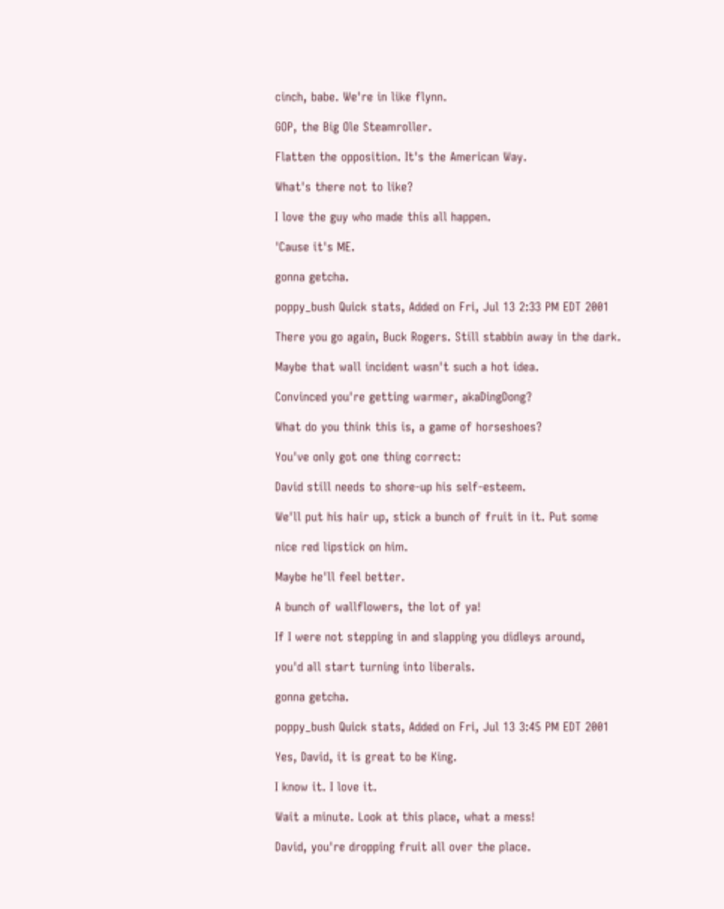cinch, babe. We're in like flynn.

GOP, the Big Ole Steamroller.

Flatten the opposition. It's the American Way.

What's there not to like?

I love the guy who made this all happen.

'Cause it's ME.

gonna getcha.

poppy_bush Quick stats, Added on Fri, Jul 13 2:33 PM EDT 2001

There you go again, Buck Rogers. Still stabbin away in the dark.

Maybe that wall incident wasn't such a hot idea.

Convinced you're getting warmer, akaDingDong?

What do you think this is, a game of horseshoes?

You've only got one thing correct:

David still needs to shore-up his self-esteem.

We'll put his hair up, stick a bunch of fruit in it. Put some

nice red lipstick on him.

Maybe he'll feel better.

A bunch of wallflowers, the lot of ya!

If I were not stepping in and slapping you didleys around,

you'd all start turning into liberals.

gonna getcha.

poppy_bush Quick stats, Added on Fri, Jul 13 3:45 PM EDT 2001

Yes, David, it is great to be King.

I know it. I love it.

Wait a minute. Look at this place, what a mess!

David, you're dropping fruit all over the place.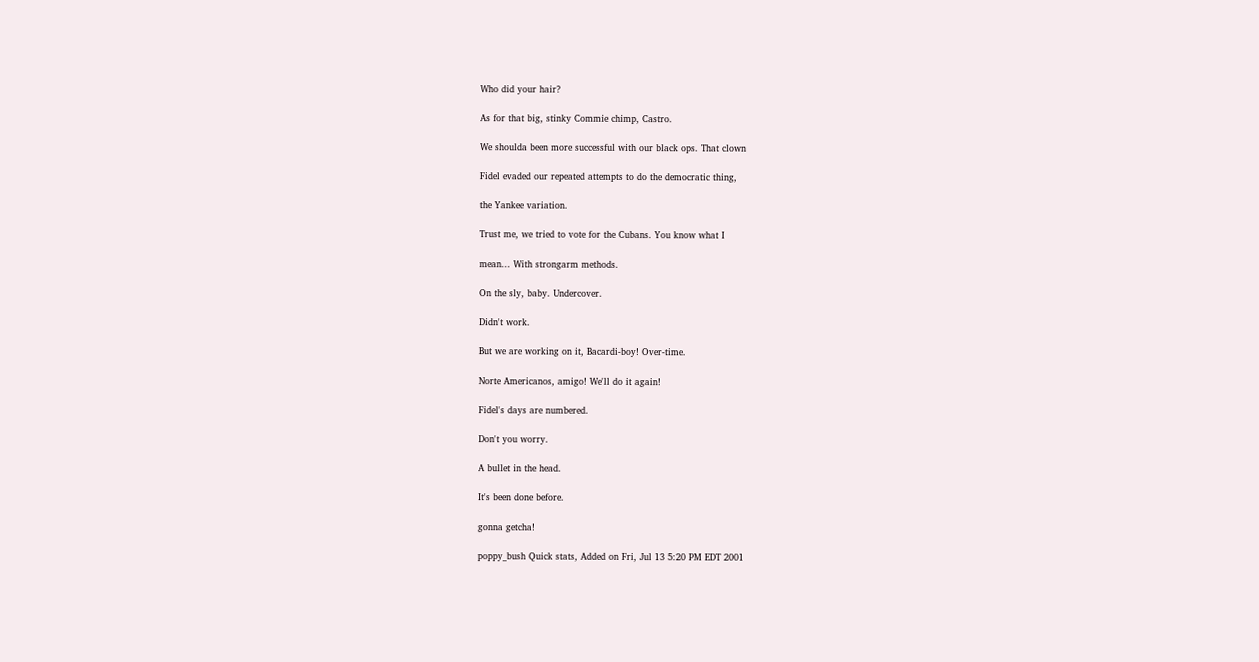Who did your hair?

As for that big, stinky Commie chimp, Castro.

We shoulda been more successful with our black ops. That clown

Fidel evaded our repeated attempts to do the democratic thing,

the Yankee variation.

Trust me, we tried to vote for the Cubans. You know what I

mean... With strongarm methods.

On the sly, baby. Undercover.

Didn't work.

But we are working on it, Bacardi-boy! Over-time.

Norte Americanos, amigo! We'll do it again!

Fidel's days are numbered.

Don't you worry.

A bullet in the head.

It's been done before.

gonna getcha!

poppy_bush Quick stats, Added on Fri, Jul 13 5:20 PM EDT 2001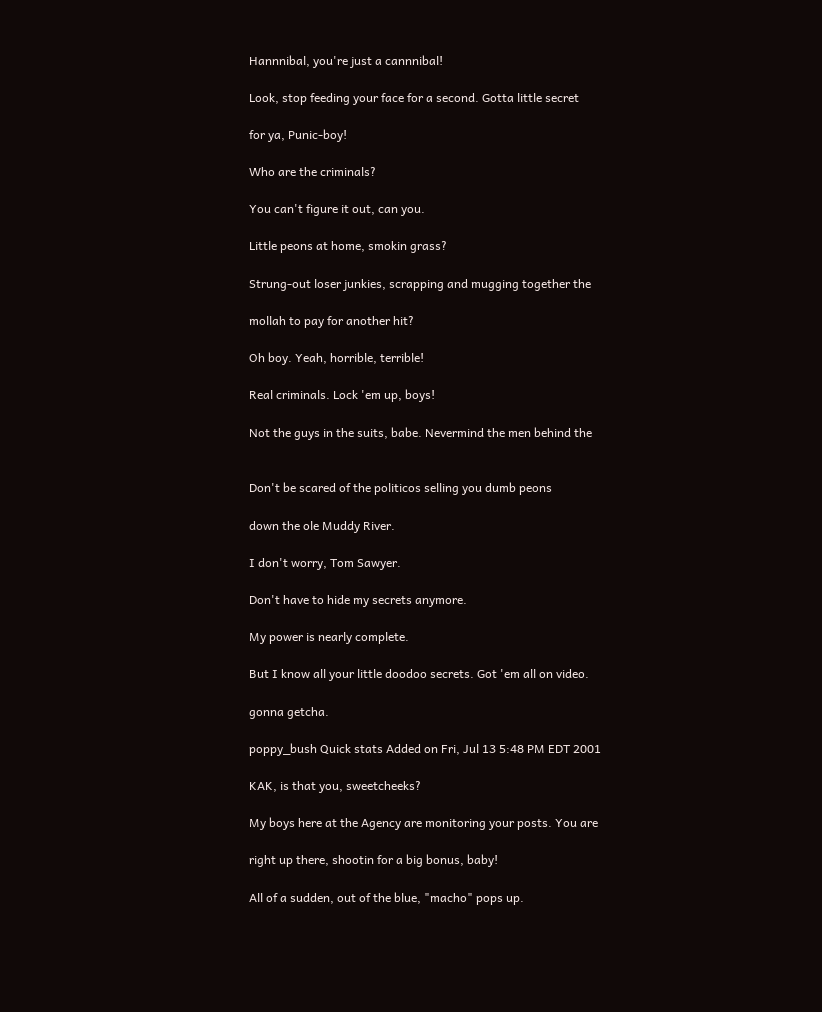Hannnibal, you're just a cannnibal!

Look, stop feeding your face for a second. Gotta little secret

for ya, Punic-boy!

Who are the criminals?

You can't figure it out, can you.

Little peons at home, smokin grass?

Strung-out loser junkies, scrapping and mugging together the

mollah to pay for another hit?

Oh boy. Yeah, horrible, terrible!

Real criminals. Lock 'em up, boys!

Not the guys in the suits, babe. Nevermind the men behind the


Don't be scared of the politicos selling you dumb peons

down the ole Muddy River.

I don't worry, Tom Sawyer.

Don't have to hide my secrets anymore.

My power is nearly complete.

But I know all your little doodoo secrets. Got 'em all on video.

gonna getcha.

poppy_bush Quick stats Added on Fri, Jul 13 5:48 PM EDT 2001

KAK, is that you, sweetcheeks?

My boys here at the Agency are monitoring your posts. You are

right up there, shootin for a big bonus, baby!

All of a sudden, out of the blue, "macho" pops up.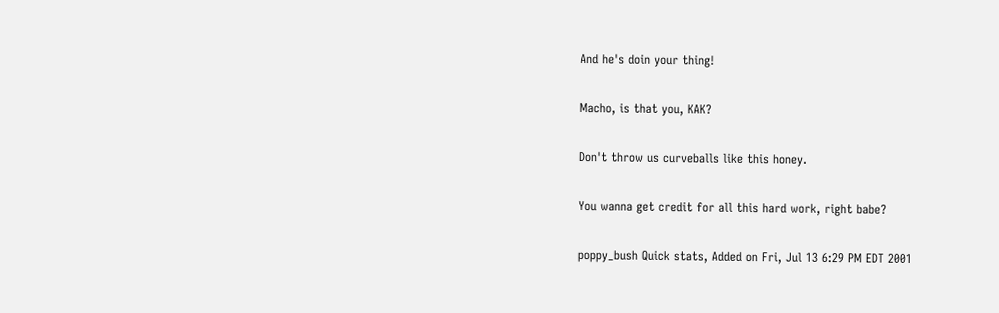And he's doin your thing!

Macho, is that you, KAK?

Don't throw us curveballs like this honey.

You wanna get credit for all this hard work, right babe?

poppy_bush Quick stats, Added on Fri, Jul 13 6:29 PM EDT 2001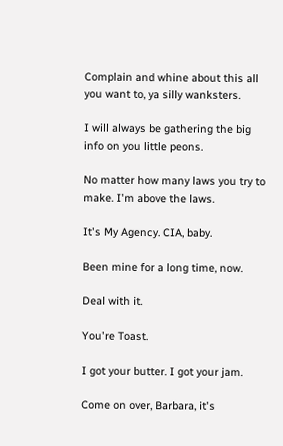Complain and whine about this all you want to, ya silly wanksters.

I will always be gathering the big info on you little peons.

No matter how many laws you try to make. I'm above the laws.

It's My Agency. CIA, baby.

Been mine for a long time, now.

Deal with it.

You're Toast.

I got your butter. I got your jam.

Come on over, Barbara, it's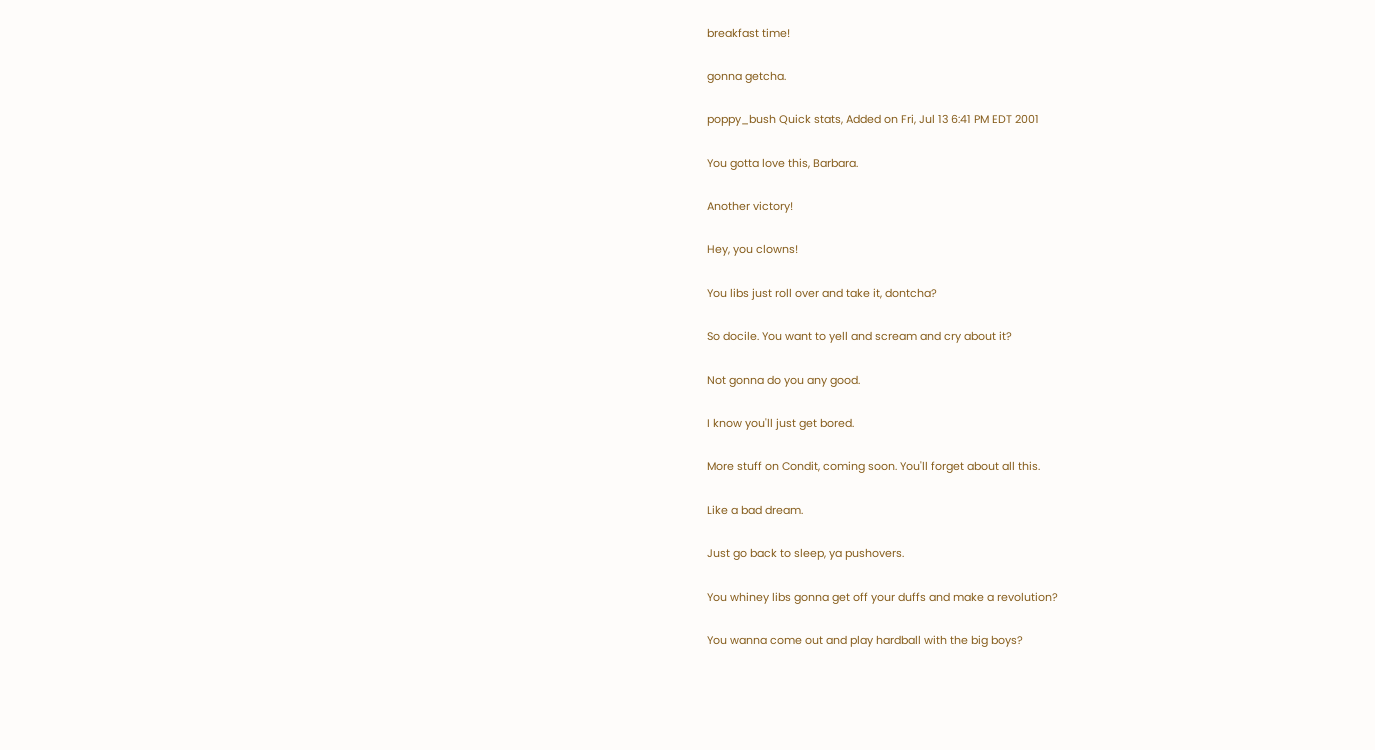breakfast time!

gonna getcha.

poppy_bush Quick stats, Added on Fri, Jul 13 6:41 PM EDT 2001

You gotta love this, Barbara.

Another victory!

Hey, you clowns!

You libs just roll over and take it, dontcha?

So docile. You want to yell and scream and cry about it?

Not gonna do you any good.

I know you'll just get bored.

More stuff on Condit, coming soon. You'll forget about all this.

Like a bad dream.

Just go back to sleep, ya pushovers.

You whiney libs gonna get off your duffs and make a revolution?

You wanna come out and play hardball with the big boys?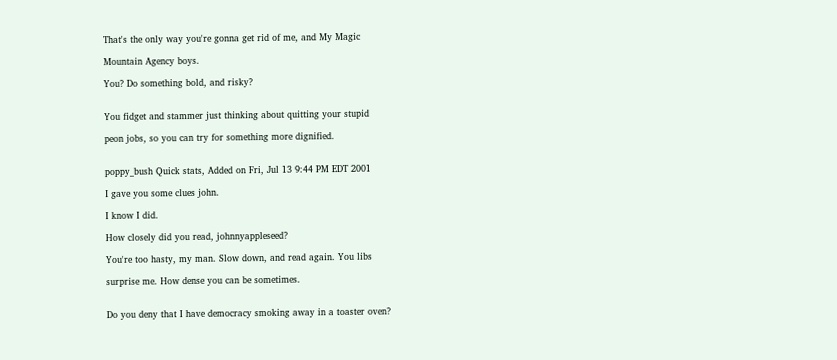That's the only way you're gonna get rid of me, and My Magic

Mountain Agency boys.

You? Do something bold, and risky?


You fidget and stammer just thinking about quitting your stupid

peon jobs, so you can try for something more dignified.


poppy_bush Quick stats, Added on Fri, Jul 13 9:44 PM EDT 2001

I gave you some clues john.

I know I did.

How closely did you read, johnnyappleseed?

You're too hasty, my man. Slow down, and read again. You libs

surprise me. How dense you can be sometimes.


Do you deny that I have democracy smoking away in a toaster oven?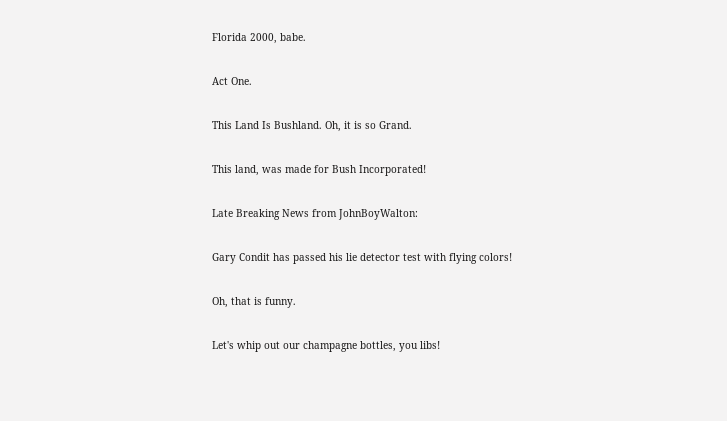Florida 2000, babe.

Act One.

This Land Is Bushland. Oh, it is so Grand.

This land, was made for Bush Incorporated!

Late Breaking News from JohnBoyWalton:

Gary Condit has passed his lie detector test with flying colors!

Oh, that is funny.

Let's whip out our champagne bottles, you libs!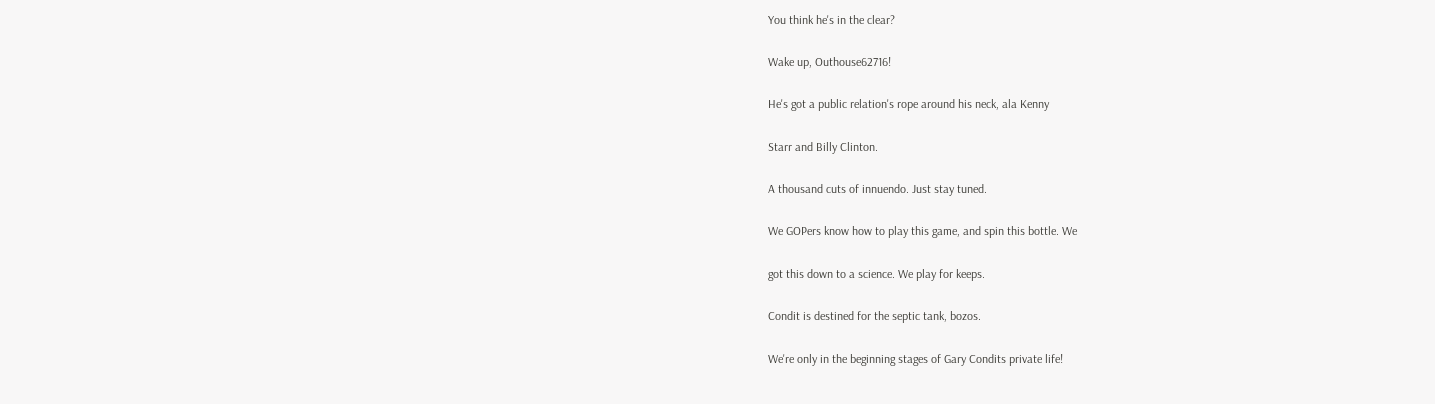You think he's in the clear?

Wake up, Outhouse62716!

He's got a public relation's rope around his neck, ala Kenny

Starr and Billy Clinton.

A thousand cuts of innuendo. Just stay tuned.

We GOPers know how to play this game, and spin this bottle. We

got this down to a science. We play for keeps.

Condit is destined for the septic tank, bozos.

We're only in the beginning stages of Gary Condits private life!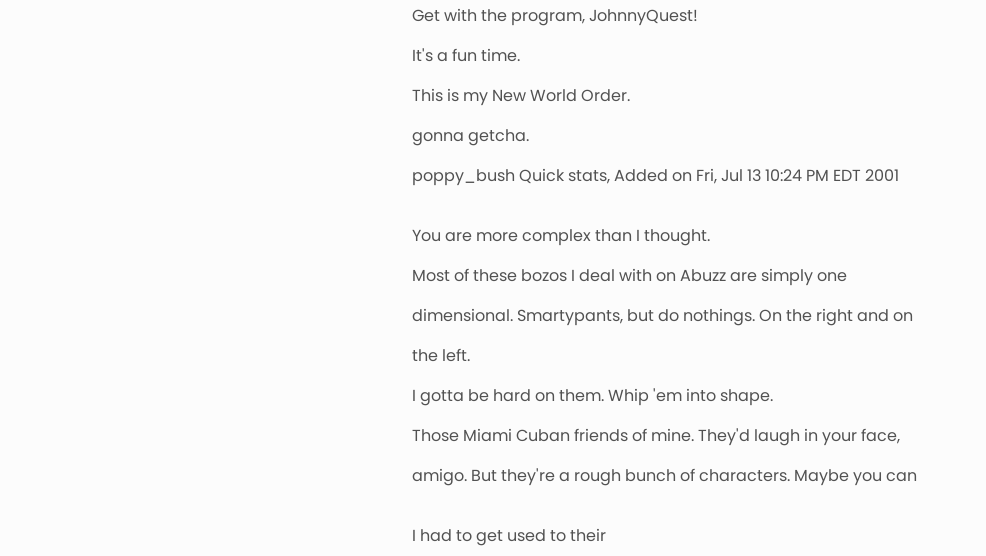Get with the program, JohnnyQuest!

It's a fun time.

This is my New World Order.

gonna getcha.

poppy_bush Quick stats, Added on Fri, Jul 13 10:24 PM EDT 2001


You are more complex than I thought.

Most of these bozos I deal with on Abuzz are simply one

dimensional. Smartypants, but do nothings. On the right and on

the left.

I gotta be hard on them. Whip 'em into shape.

Those Miami Cuban friends of mine. They'd laugh in your face,

amigo. But they're a rough bunch of characters. Maybe you can


I had to get used to their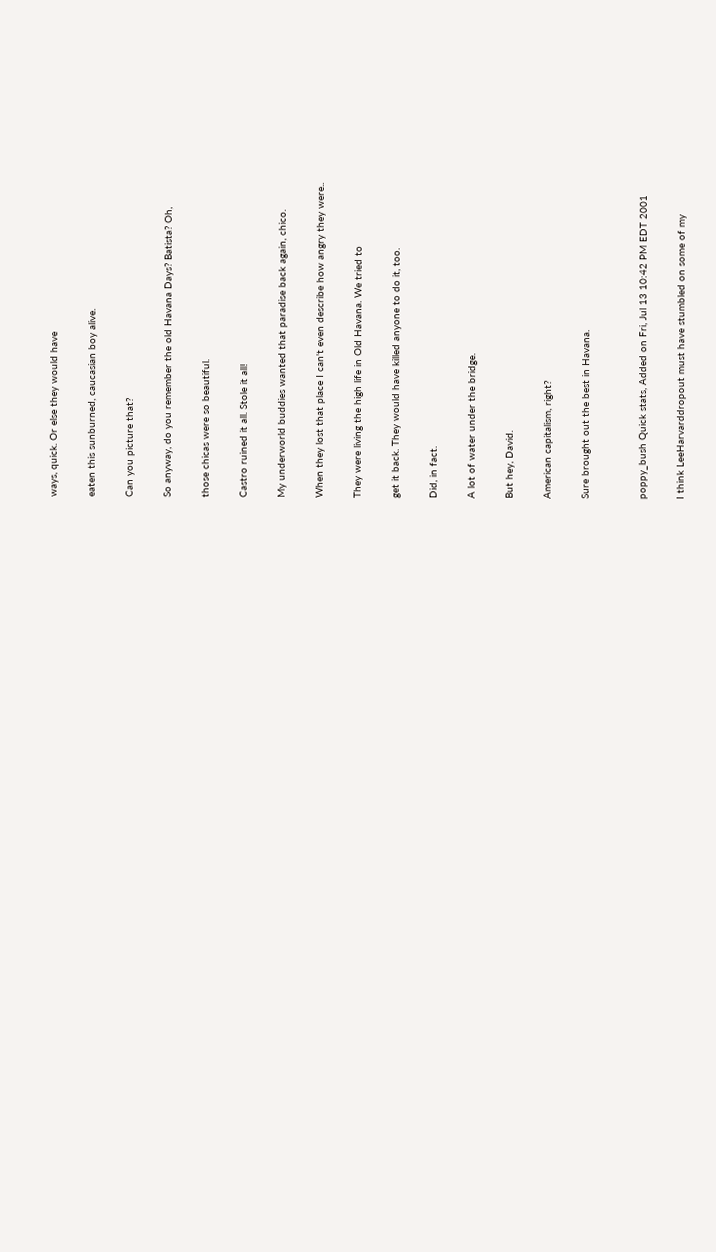ways, quick. Or else they would have

eaten this sunburned, caucasian boy alive.

Can you picture that?

So anyway, do you remember the old Havana Days? Batista? Oh,

those chicas were so beautiful.

Castro ruined it all. Stole it all!

My underworld buddies wanted that paradise back again, chico.

When they lost that place I can't even describe how angry they were..

They were living the high life in Old Havana. We tried to

get it back. They would have killed anyone to do it, too.

Did, in fact.

A lot of water under the bridge.

But hey, David.

American capitalism, right?

Sure brought out the best in Havana.


poppy_bush Quick stats, Added on Fri, Jul 13 10:42 PM EDT 2001

I think LeeHarvarddropout must have stumbled on some of my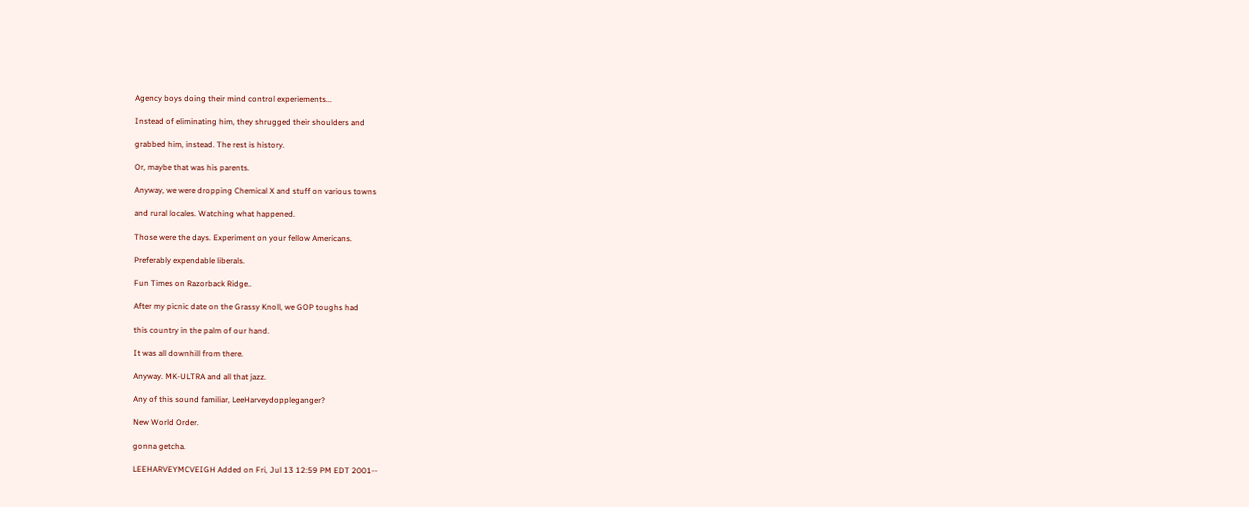Agency boys doing their mind control experiements...

Instead of eliminating him, they shrugged their shoulders and

grabbed him, instead. The rest is history.

Or, maybe that was his parents.

Anyway, we were dropping Chemical X and stuff on various towns

and rural locales. Watching what happened.

Those were the days. Experiment on your fellow Americans.

Preferably expendable liberals.

Fun Times on Razorback Ridge..

After my picnic date on the Grassy Knoll, we GOP toughs had

this country in the palm of our hand.

It was all downhill from there.

Anyway. MK-ULTRA and all that jazz.

Any of this sound familiar, LeeHarveydoppleganger?

New World Order.

gonna getcha.

LEEHARVEYMCVEIGH Added on Fri, Jul 13 12:59 PM EDT 2001--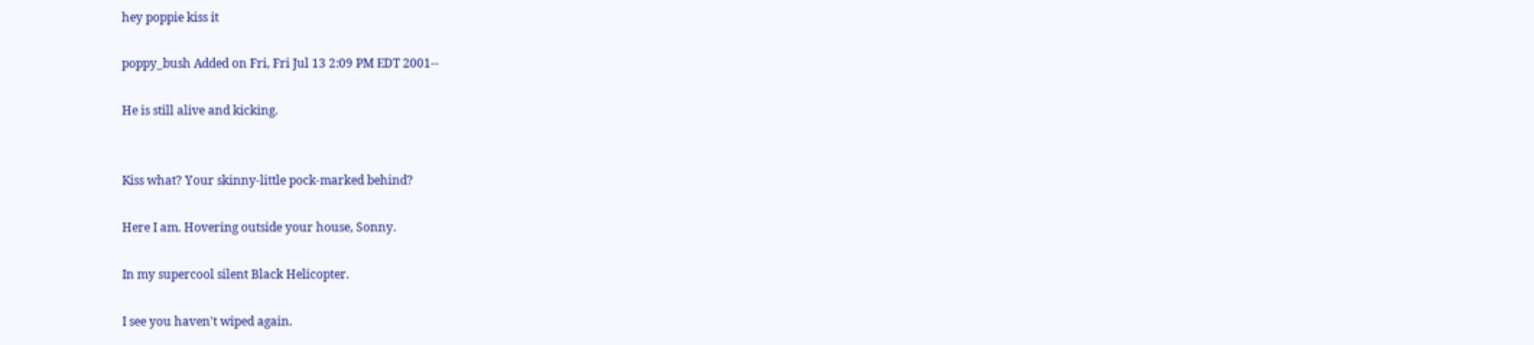hey poppie kiss it

poppy_bush Added on Fri, Fri Jul 13 2:09 PM EDT 2001--

He is still alive and kicking.


Kiss what? Your skinny-little pock-marked behind?

Here I am. Hovering outside your house, Sonny.

In my supercool silent Black Helicopter.

I see you haven't wiped again.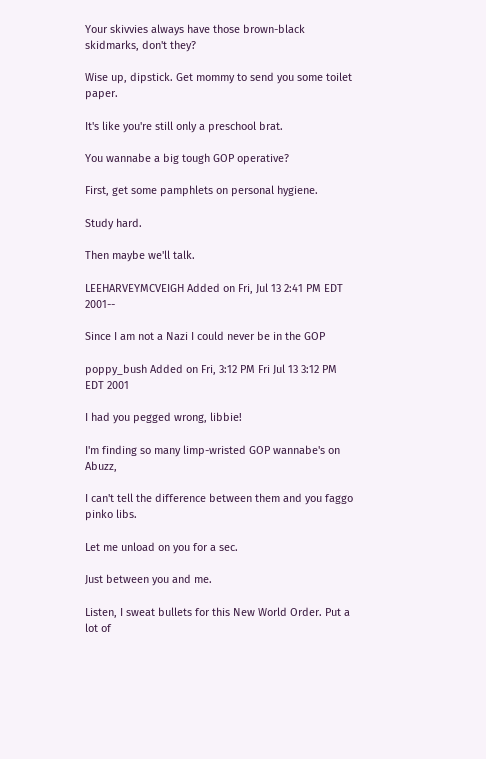Your skivvies always have those brown-black skidmarks, don't they?

Wise up, dipstick. Get mommy to send you some toilet paper.

It's like you're still only a preschool brat.

You wannabe a big tough GOP operative?

First, get some pamphlets on personal hygiene.

Study hard.

Then maybe we'll talk.

LEEHARVEYMCVEIGH Added on Fri, Jul 13 2:41 PM EDT 2001--

Since I am not a Nazi I could never be in the GOP

poppy_bush Added on Fri, 3:12 PM Fri Jul 13 3:12 PM EDT 2001

I had you pegged wrong, libbie!

I'm finding so many limp-wristed GOP wannabe's on Abuzz,

I can't tell the difference between them and you faggo pinko libs.

Let me unload on you for a sec.

Just between you and me.

Listen, I sweat bullets for this New World Order. Put a lot of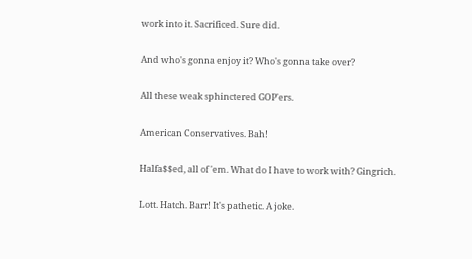work into it. Sacrificed. Sure did.

And who's gonna enjoy it? Who's gonna take over?

All these weak sphinctered GOP'ers.

American Conservatives. Bah!

Halfa$$ed, all of 'em. What do I have to work with? Gingrich.

Lott. Hatch. Barr! It's pathetic. A joke.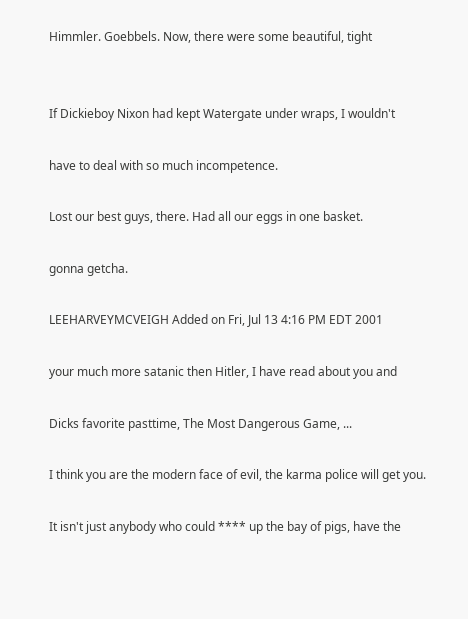Himmler. Goebbels. Now, there were some beautiful, tight


If Dickieboy Nixon had kept Watergate under wraps, I wouldn't

have to deal with so much incompetence.

Lost our best guys, there. Had all our eggs in one basket.

gonna getcha.

LEEHARVEYMCVEIGH Added on Fri, Jul 13 4:16 PM EDT 2001

your much more satanic then Hitler, I have read about you and

Dicks favorite pasttime, The Most Dangerous Game, ...

I think you are the modern face of evil, the karma police will get you.

It isn't just anybody who could **** up the bay of pigs, have the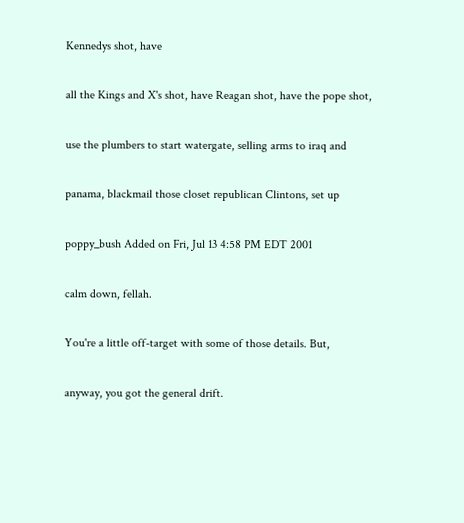Kennedys shot, have

all the Kings and X's shot, have Reagan shot, have the pope shot,

use the plumbers to start watergate, selling arms to iraq and

panama, blackmail those closet republican Clintons, set up

poppy_bush Added on Fri, Jul 13 4:58 PM EDT 2001

calm down, fellah.

You're a little off-target with some of those details. But,

anyway, you got the general drift.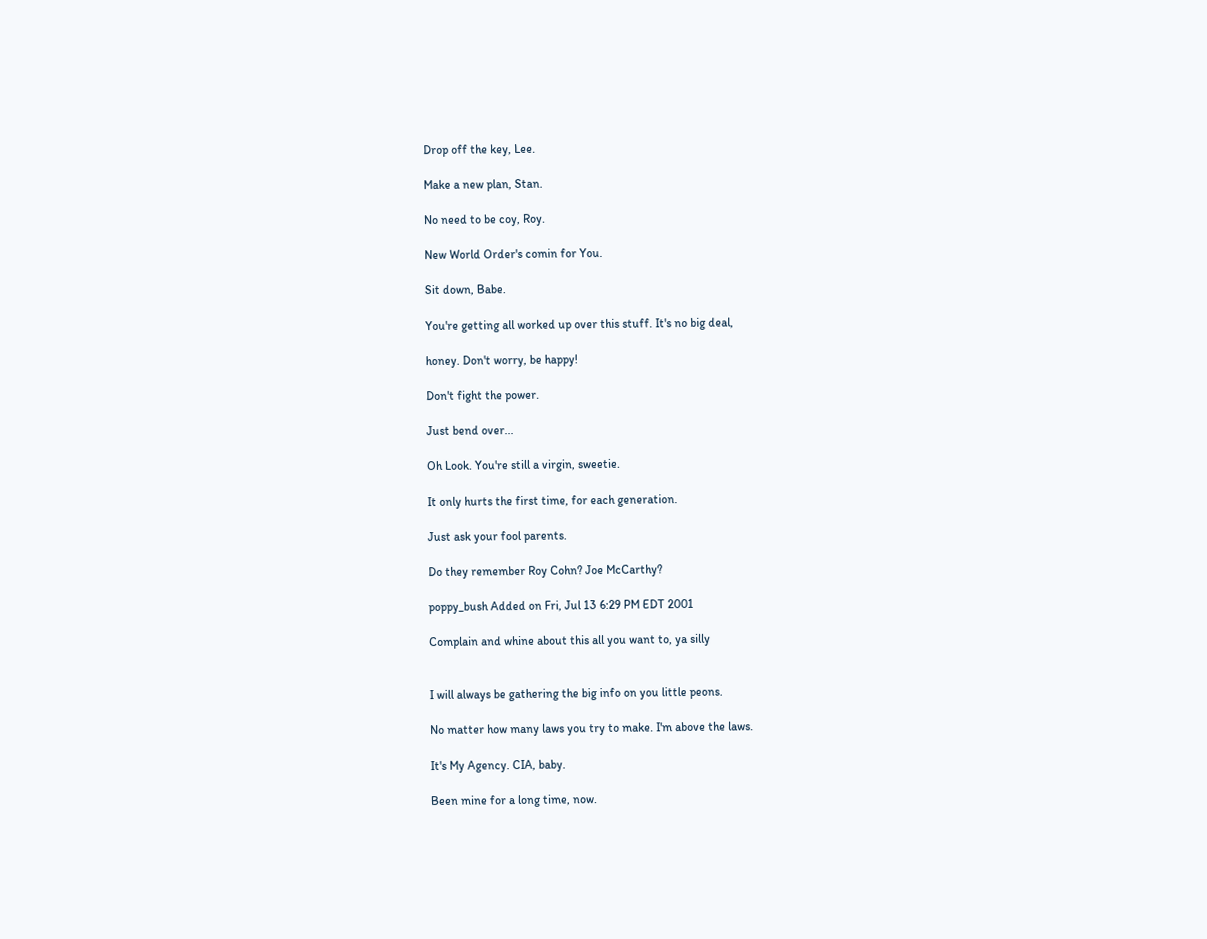Drop off the key, Lee.

Make a new plan, Stan.

No need to be coy, Roy.

New World Order's comin for You.

Sit down, Babe.

You're getting all worked up over this stuff. It's no big deal,

honey. Don't worry, be happy!

Don't fight the power.

Just bend over...

Oh Look. You're still a virgin, sweetie.

It only hurts the first time, for each generation.

Just ask your fool parents.

Do they remember Roy Cohn? Joe McCarthy?

poppy_bush Added on Fri, Jul 13 6:29 PM EDT 2001

Complain and whine about this all you want to, ya silly


I will always be gathering the big info on you little peons.

No matter how many laws you try to make. I'm above the laws.

It's My Agency. CIA, baby.

Been mine for a long time, now.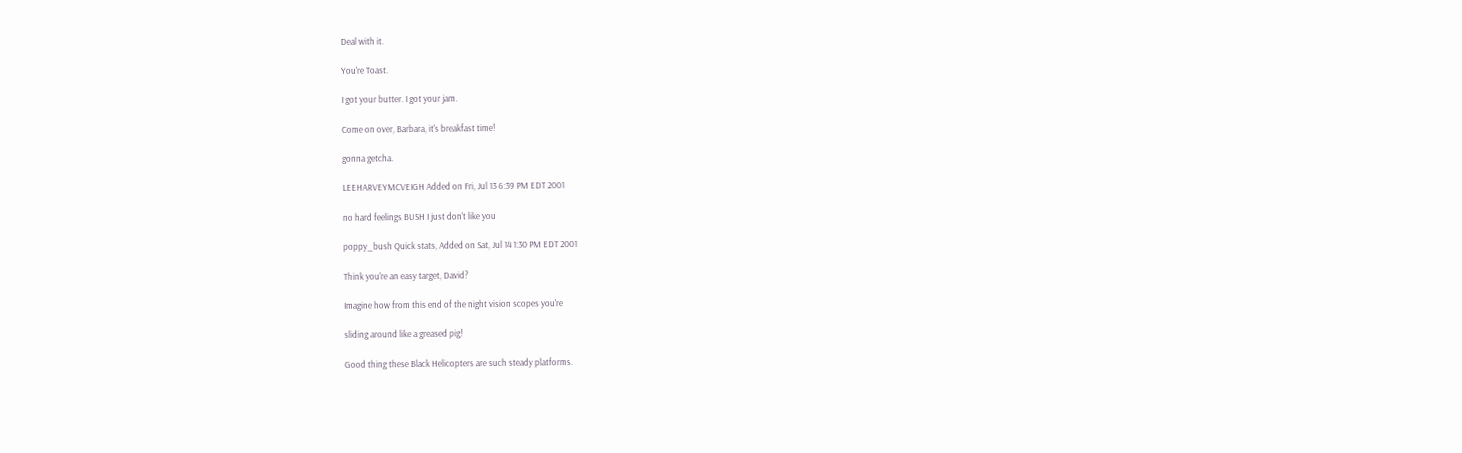Deal with it.

You're Toast.

I got your butter. I got your jam.

Come on over, Barbara, it's breakfast time!

gonna getcha.

LEEHARVEYMCVEIGH Added on Fri, Jul 13 6:39 PM EDT 2001

no hard feelings BUSH I just don't like you

poppy_bush Quick stats, Added on Sat, Jul 14 1:30 PM EDT 2001

Think you're an easy target, David?

Imagine how from this end of the night vision scopes you're

sliding around like a greased pig!

Good thing these Black Helicopters are such steady platforms.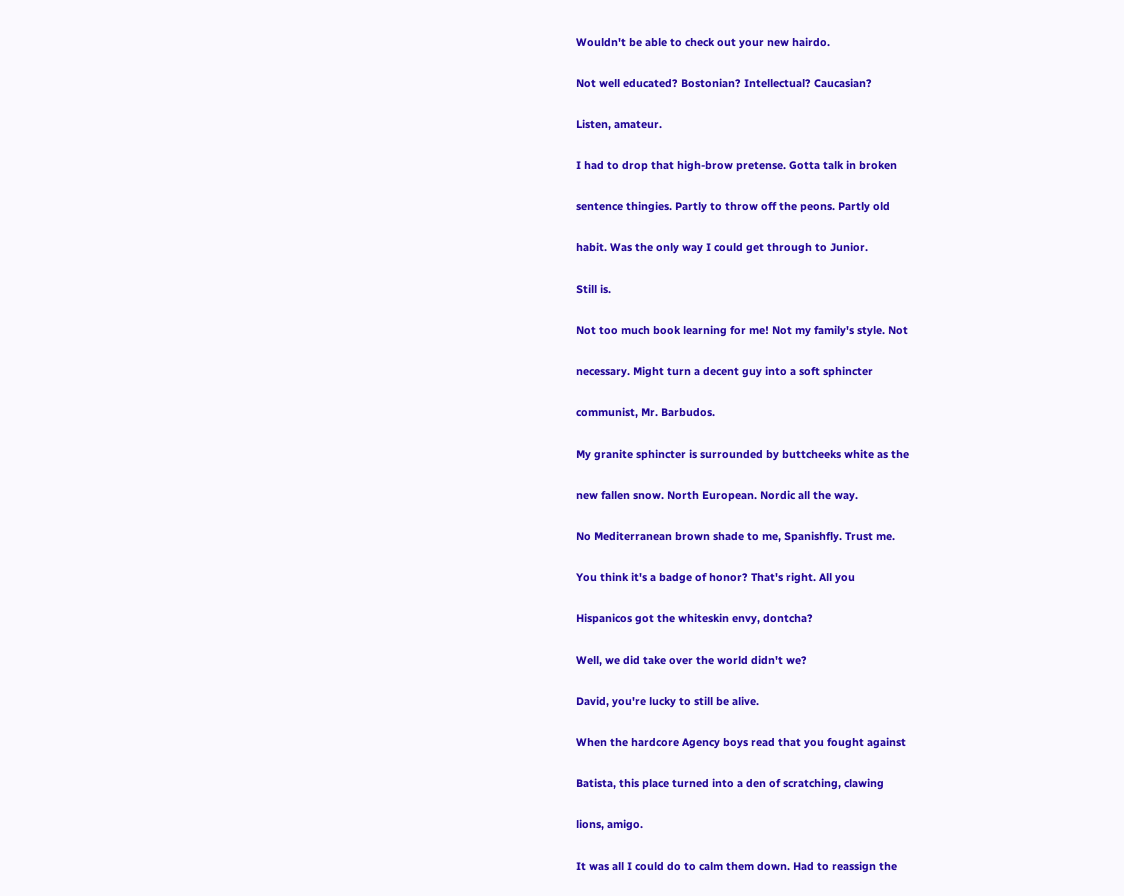Wouldn't be able to check out your new hairdo.

Not well educated? Bostonian? Intellectual? Caucasian?

Listen, amateur.

I had to drop that high-brow pretense. Gotta talk in broken

sentence thingies. Partly to throw off the peons. Partly old

habit. Was the only way I could get through to Junior.

Still is.

Not too much book learning for me! Not my family's style. Not

necessary. Might turn a decent guy into a soft sphincter

communist, Mr. Barbudos.

My granite sphincter is surrounded by buttcheeks white as the

new fallen snow. North European. Nordic all the way.

No Mediterranean brown shade to me, Spanishfly. Trust me.

You think it's a badge of honor? That's right. All you

Hispanicos got the whiteskin envy, dontcha?

Well, we did take over the world didn't we?

David, you're lucky to still be alive.

When the hardcore Agency boys read that you fought against

Batista, this place turned into a den of scratching, clawing

lions, amigo.

It was all I could do to calm them down. Had to reassign the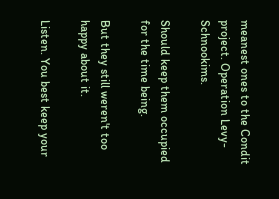meanest ones to the Condit project. Operation Levy-Schnookims.

Should keep them occupied for the time being.

But they still weren't too happy about it.

Listen. You best keep your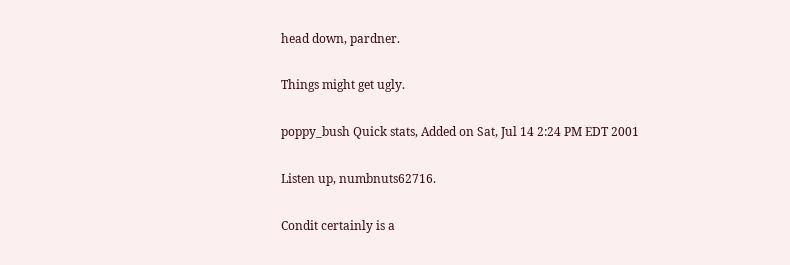head down, pardner.

Things might get ugly.

poppy_bush Quick stats, Added on Sat, Jul 14 2:24 PM EDT 2001

Listen up, numbnuts62716.

Condit certainly is a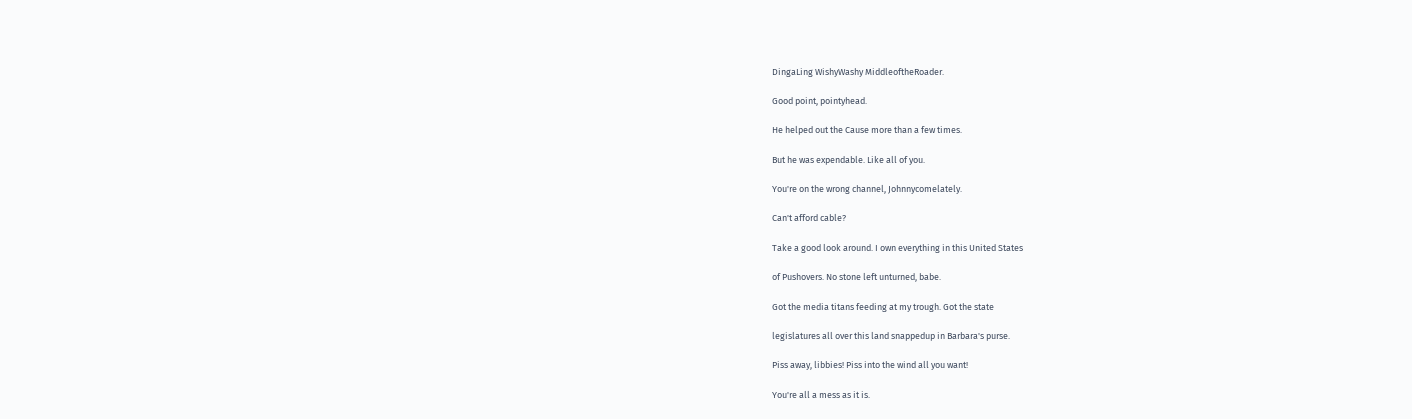DingaLing WishyWashy MiddleoftheRoader.

Good point, pointyhead.

He helped out the Cause more than a few times.

But he was expendable. Like all of you.

You're on the wrong channel, Johnnycomelately.

Can't afford cable?

Take a good look around. I own everything in this United States

of Pushovers. No stone left unturned, babe.

Got the media titans feeding at my trough. Got the state

legislatures all over this land snappedup in Barbara's purse.

Piss away, libbies! Piss into the wind all you want!

You're all a mess as it is.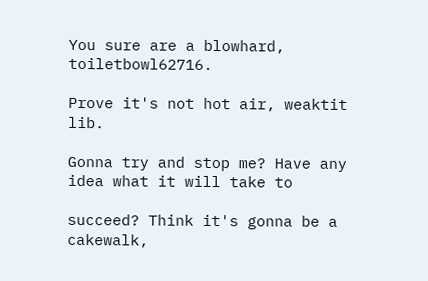You sure are a blowhard, toiletbowl62716.

Prove it's not hot air, weaktit lib.

Gonna try and stop me? Have any idea what it will take to

succeed? Think it's gonna be a cakewalk,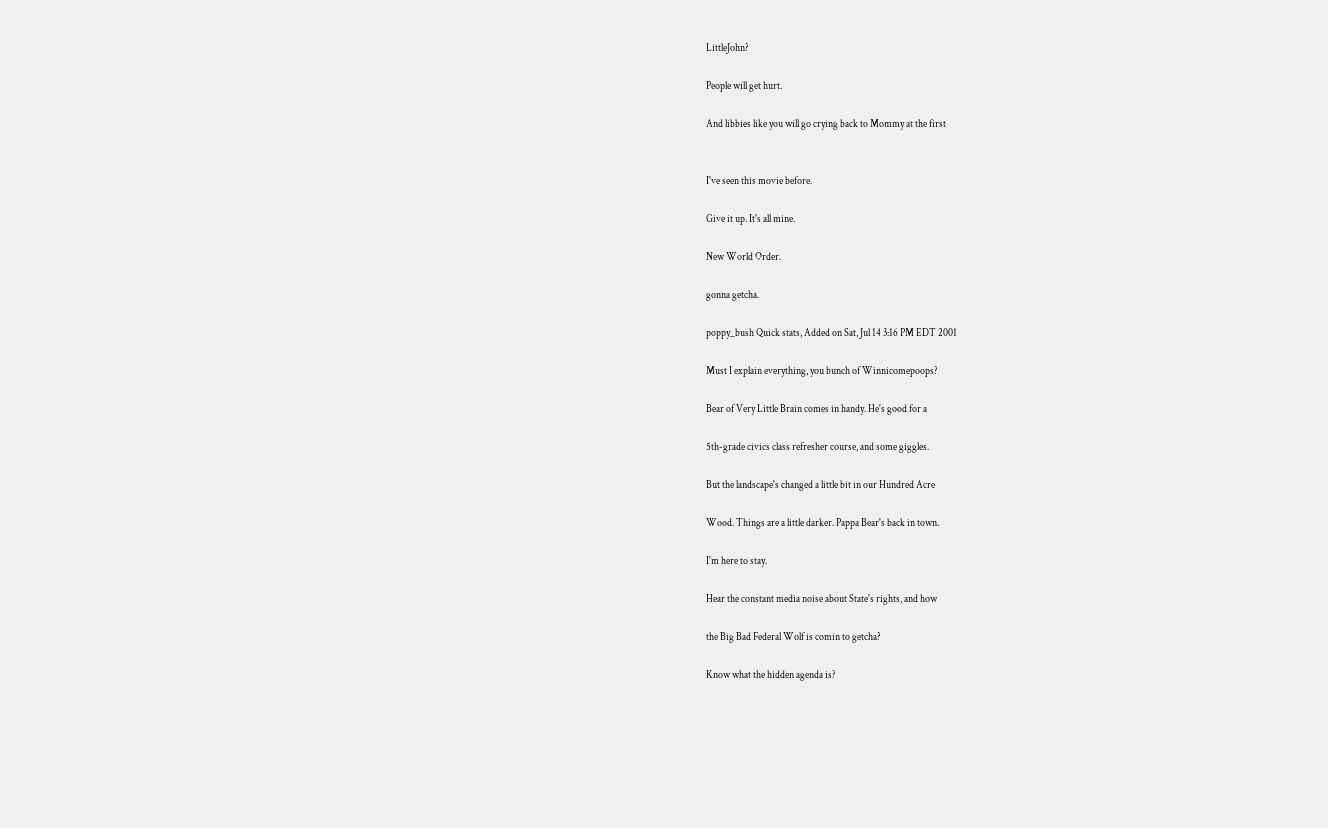LittleJohn?

People will get hurt.

And libbies like you will go crying back to Mommy at the first


I've seen this movie before.

Give it up. It's all mine.

New World Order.

gonna getcha.

poppy_bush Quick stats, Added on Sat, Jul 14 3:16 PM EDT 2001

Must I explain everything, you bunch of Winnicomepoops?

Bear of Very Little Brain comes in handy. He's good for a

5th-grade civics class refresher course, and some giggles.

But the landscape's changed a little bit in our Hundred Acre

Wood. Things are a little darker. Pappa Bear's back in town.

I'm here to stay.

Hear the constant media noise about State's rights, and how

the Big Bad Federal Wolf is comin to getcha?

Know what the hidden agenda is?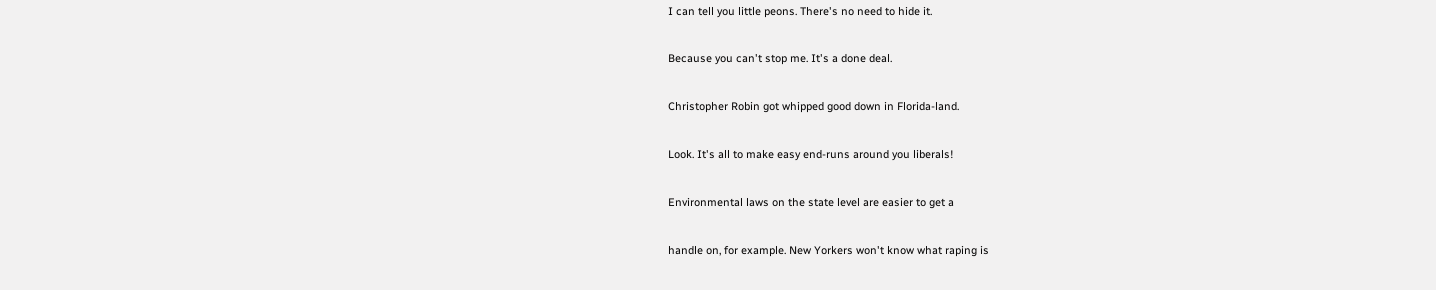I can tell you little peons. There's no need to hide it.

Because you can't stop me. It's a done deal.

Christopher Robin got whipped good down in Florida-land.

Look. It's all to make easy end-runs around you liberals!

Environmental laws on the state level are easier to get a

handle on, for example. New Yorkers won't know what raping is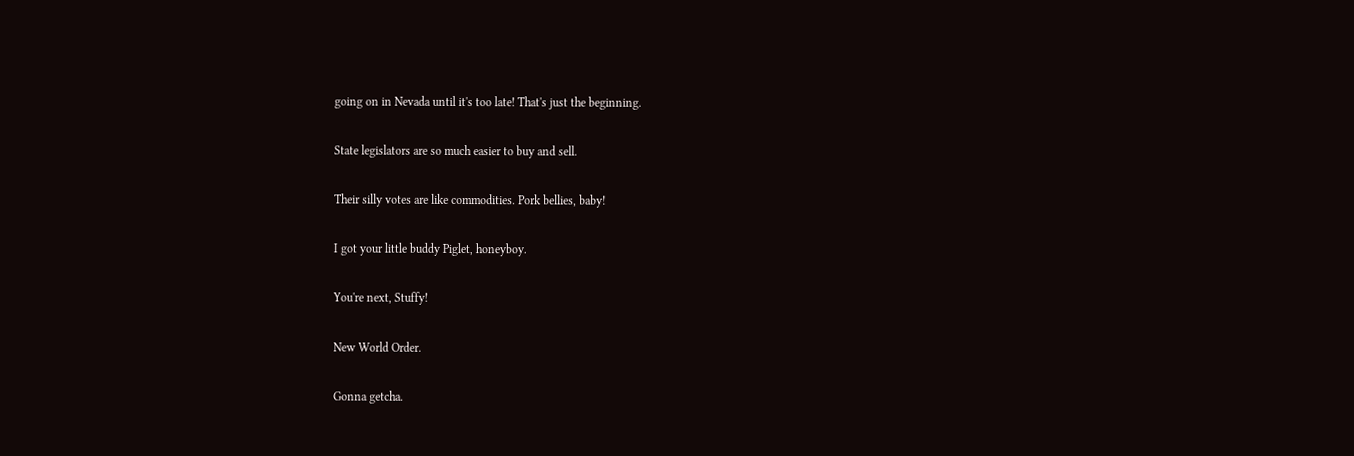going on in Nevada until it's too late! That's just the beginning.

State legislators are so much easier to buy and sell.

Their silly votes are like commodities. Pork bellies, baby!

I got your little buddy Piglet, honeyboy.

You're next, Stuffy!

New World Order.

Gonna getcha.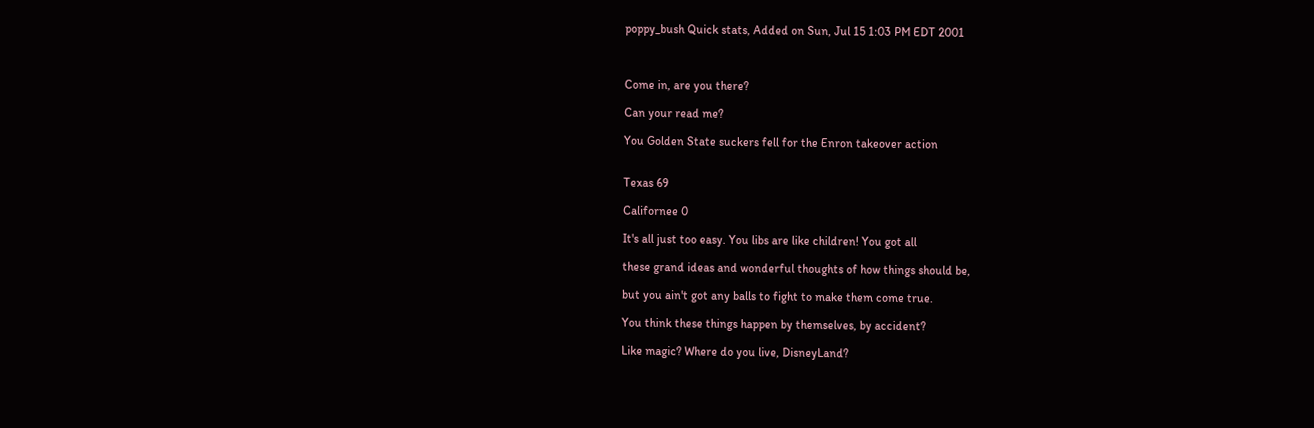poppy_bush Quick stats, Added on Sun, Jul 15 1:03 PM EDT 2001



Come in, are you there?

Can your read me?

You Golden State suckers fell for the Enron takeover action


Texas 69

Californee 0

It's all just too easy. You libs are like children! You got all

these grand ideas and wonderful thoughts of how things should be,

but you ain't got any balls to fight to make them come true.

You think these things happen by themselves, by accident?

Like magic? Where do you live, DisneyLand?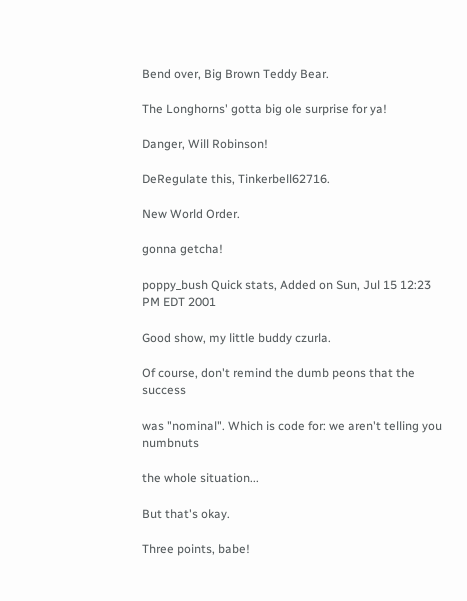Bend over, Big Brown Teddy Bear.

The Longhorns' gotta big ole surprise for ya!

Danger, Will Robinson!

DeRegulate this, Tinkerbell62716.

New World Order.

gonna getcha!

poppy_bush Quick stats, Added on Sun, Jul 15 12:23 PM EDT 2001

Good show, my little buddy czurla.

Of course, don't remind the dumb peons that the success

was "nominal". Which is code for: we aren't telling you numbnuts

the whole situation...

But that's okay.

Three points, babe!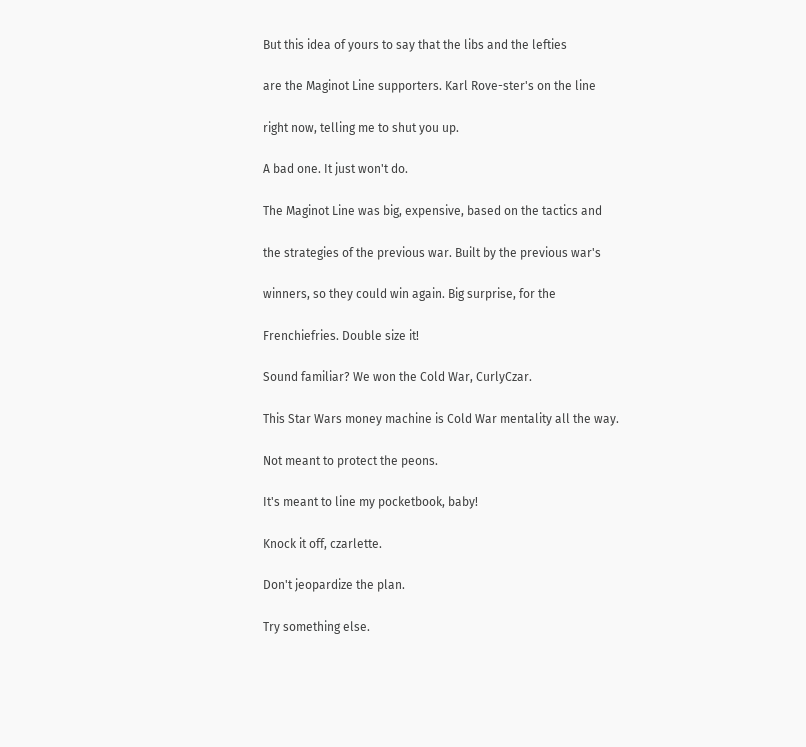But this idea of yours to say that the libs and the lefties

are the Maginot Line supporters. Karl Rove-ster's on the line

right now, telling me to shut you up.

A bad one. It just won't do.

The Maginot Line was big, expensive, based on the tactics and

the strategies of the previous war. Built by the previous war's

winners, so they could win again. Big surprise, for the

Frenchiefries. Double size it!

Sound familiar? We won the Cold War, CurlyCzar.

This Star Wars money machine is Cold War mentality all the way.

Not meant to protect the peons.

It's meant to line my pocketbook, baby!

Knock it off, czarlette.

Don't jeopardize the plan.

Try something else.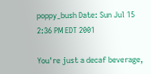poppy_bush Date: Sun Jul 15 2:36 PM EDT 2001

You're just a decaf beverage,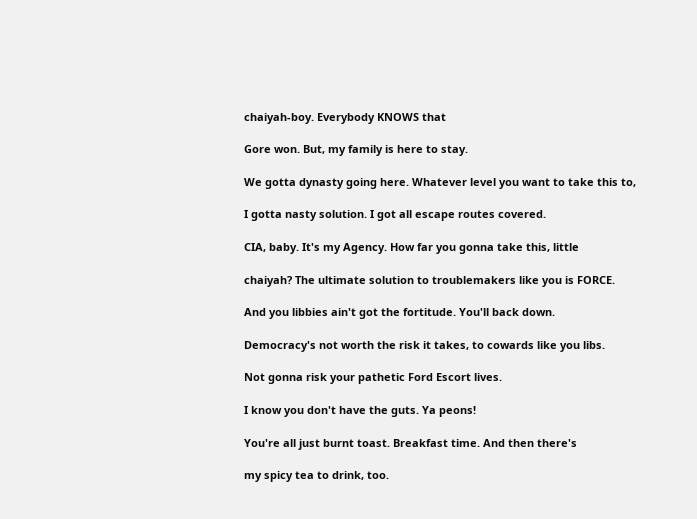chaiyah-boy. Everybody KNOWS that

Gore won. But, my family is here to stay.

We gotta dynasty going here. Whatever level you want to take this to,

I gotta nasty solution. I got all escape routes covered.

CIA, baby. It's my Agency. How far you gonna take this, little

chaiyah? The ultimate solution to troublemakers like you is FORCE.

And you libbies ain't got the fortitude. You'll back down.

Democracy's not worth the risk it takes, to cowards like you libs.

Not gonna risk your pathetic Ford Escort lives.

I know you don't have the guts. Ya peons!

You're all just burnt toast. Breakfast time. And then there's

my spicy tea to drink, too.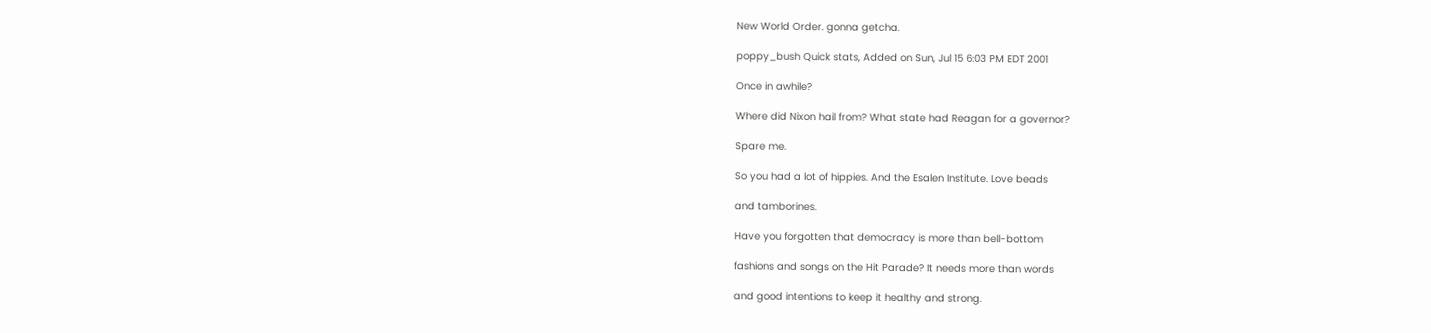New World Order. gonna getcha.

poppy_bush Quick stats, Added on Sun, Jul 15 6:03 PM EDT 2001

Once in awhile?

Where did Nixon hail from? What state had Reagan for a governor?

Spare me.

So you had a lot of hippies. And the Esalen Institute. Love beads

and tamborines.

Have you forgotten that democracy is more than bell-bottom

fashions and songs on the Hit Parade? It needs more than words

and good intentions to keep it healthy and strong.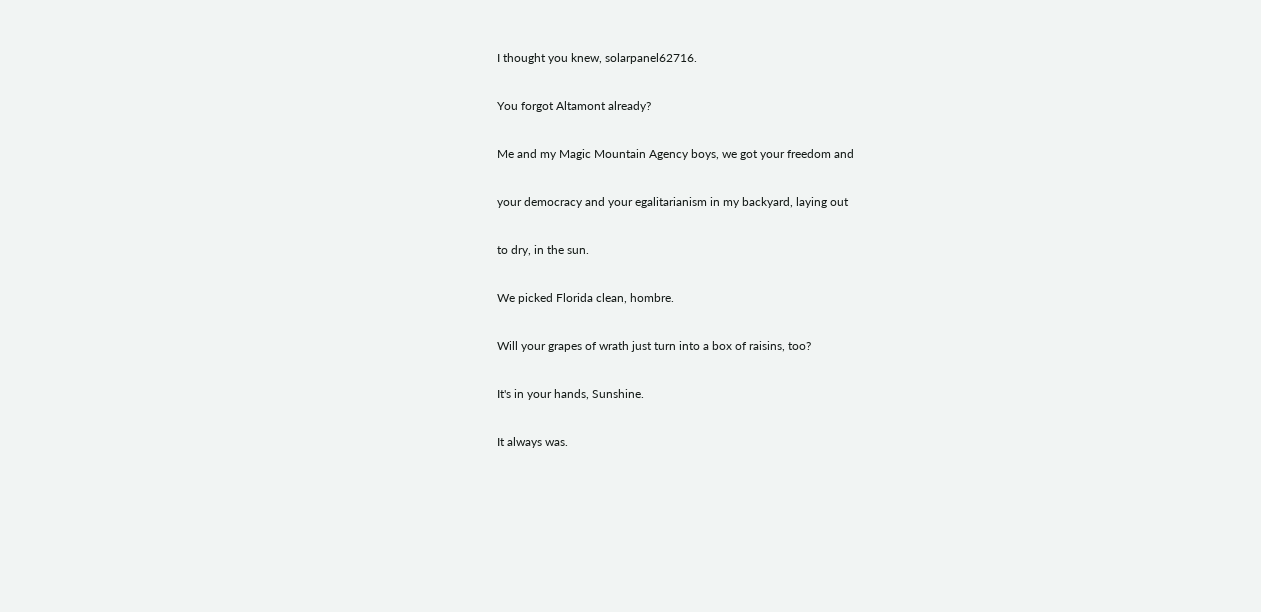I thought you knew, solarpanel62716.

You forgot Altamont already?

Me and my Magic Mountain Agency boys, we got your freedom and

your democracy and your egalitarianism in my backyard, laying out

to dry, in the sun.

We picked Florida clean, hombre.

Will your grapes of wrath just turn into a box of raisins, too?

It's in your hands, Sunshine.

It always was.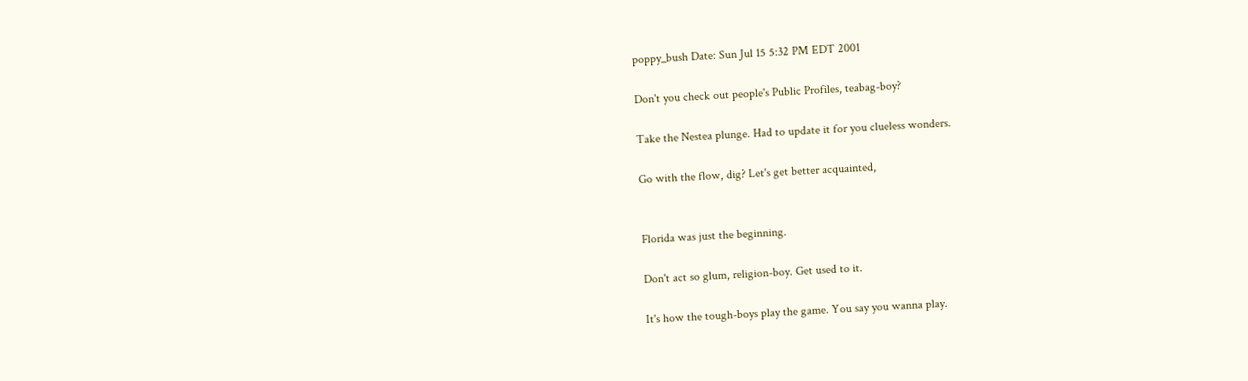poppy_bush Date: Sun Jul 15 5:32 PM EDT 2001

Don't you check out people's Public Profiles, teabag-boy?

Take the Nestea plunge. Had to update it for you clueless wonders.

Go with the flow, dig? Let's get better acquainted,


Florida was just the beginning.

Don't act so glum, religion-boy. Get used to it.

It's how the tough-boys play the game. You say you wanna play.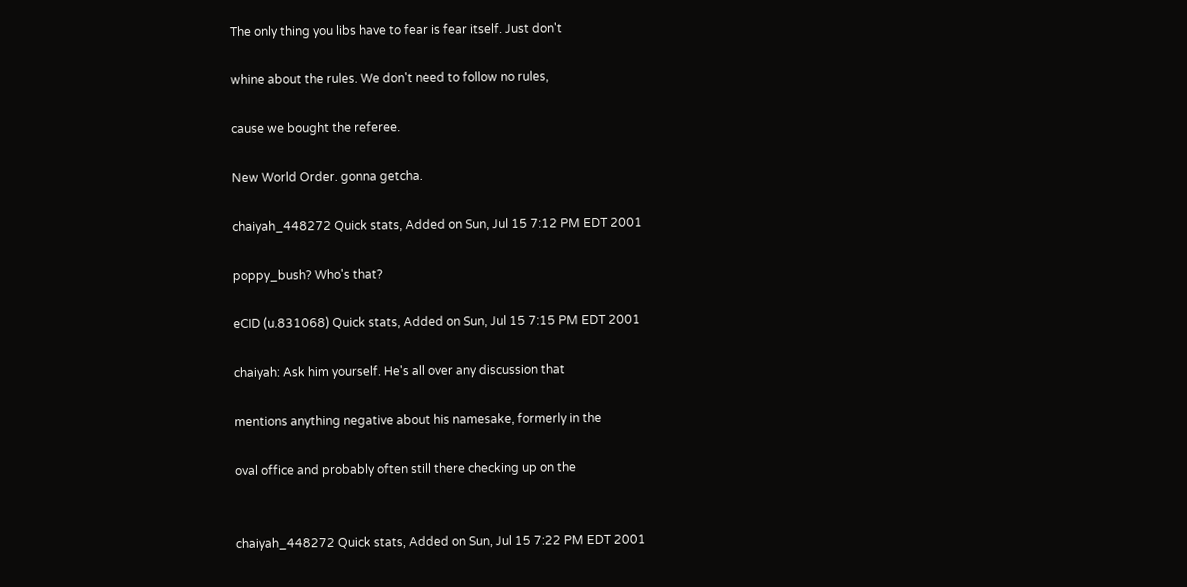The only thing you libs have to fear is fear itself. Just don't

whine about the rules. We don't need to follow no rules,

cause we bought the referee.

New World Order. gonna getcha.

chaiyah_448272 Quick stats, Added on Sun, Jul 15 7:12 PM EDT 2001

poppy_bush? Who's that?

eCID (u.831068) Quick stats, Added on Sun, Jul 15 7:15 PM EDT 2001

chaiyah: Ask him yourself. He's all over any discussion that

mentions anything negative about his namesake, formerly in the

oval office and probably often still there checking up on the


chaiyah_448272 Quick stats, Added on Sun, Jul 15 7:22 PM EDT 2001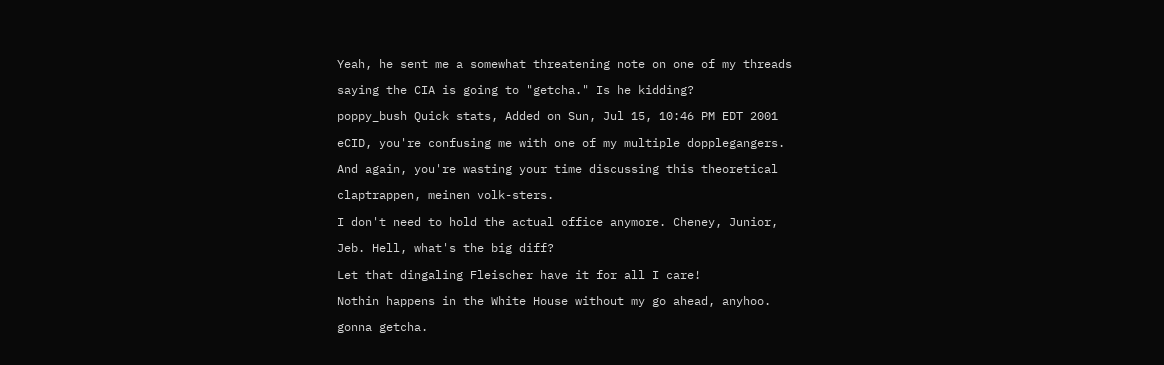Yeah, he sent me a somewhat threatening note on one of my threads

saying the CIA is going to "getcha." Is he kidding?

poppy_bush Quick stats, Added on Sun, Jul 15, 10:46 PM EDT 2001

eCID, you're confusing me with one of my multiple dopplegangers.

And again, you're wasting your time discussing this theoretical

claptrappen, meinen volk-sters.

I don't need to hold the actual office anymore. Cheney, Junior,

Jeb. Hell, what's the big diff?

Let that dingaling Fleischer have it for all I care!

Nothin happens in the White House without my go ahead, anyhoo.

gonna getcha.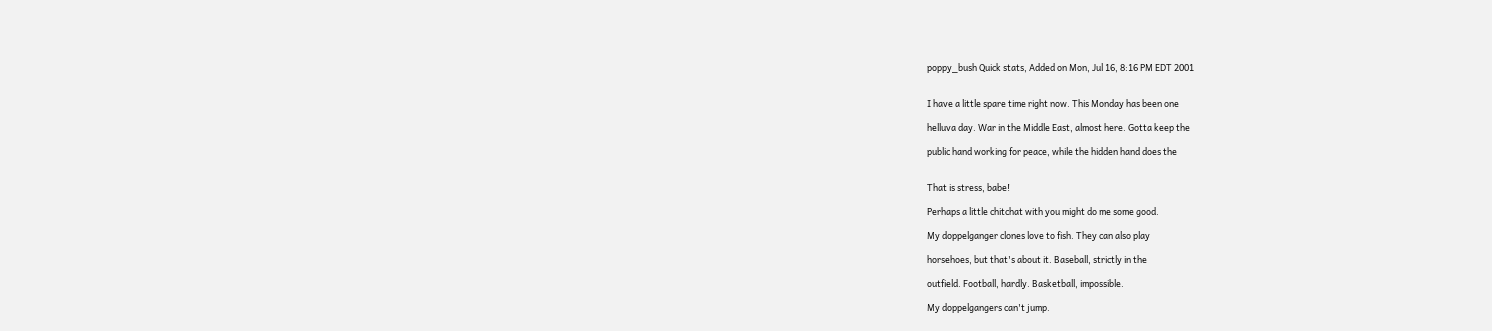poppy_bush Quick stats, Added on Mon, Jul 16, 8:16 PM EDT 2001


I have a little spare time right now. This Monday has been one

helluva day. War in the Middle East, almost here. Gotta keep the

public hand working for peace, while the hidden hand does the


That is stress, babe!

Perhaps a little chitchat with you might do me some good.

My doppelganger clones love to fish. They can also play

horsehoes, but that's about it. Baseball, strictly in the

outfield. Football, hardly. Basketball, impossible.

My doppelgangers can't jump.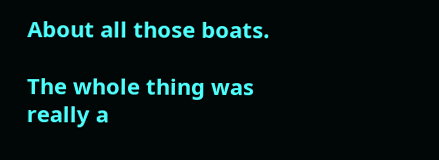About all those boats.

The whole thing was really a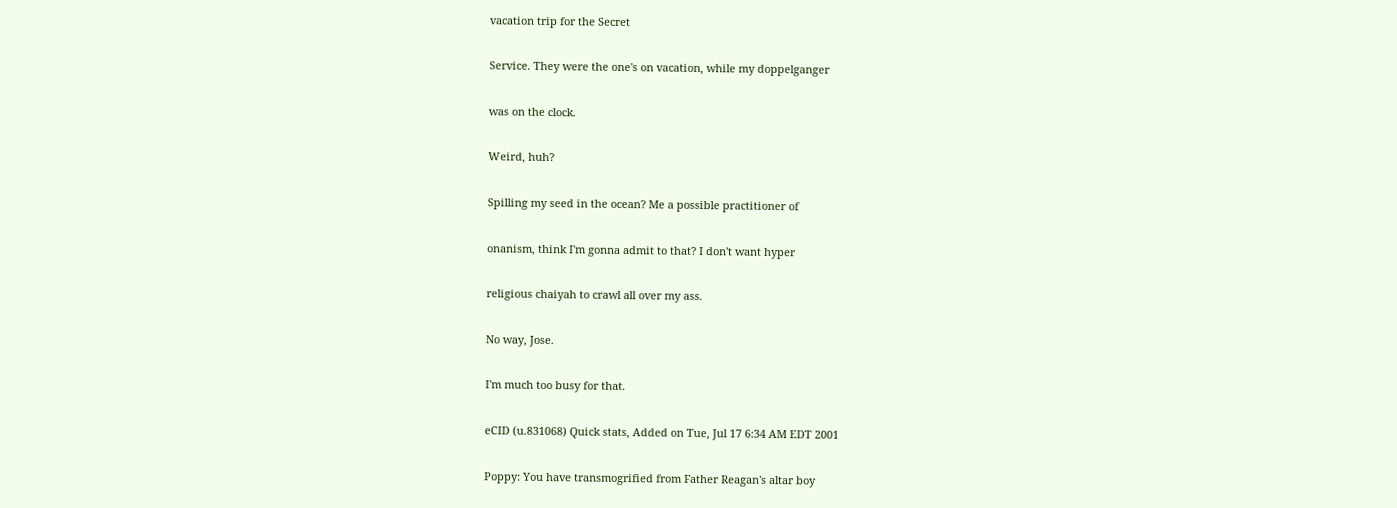vacation trip for the Secret

Service. They were the one's on vacation, while my doppelganger

was on the clock.

Weird, huh?

Spilling my seed in the ocean? Me a possible practitioner of

onanism, think I'm gonna admit to that? I don't want hyper

religious chaiyah to crawl all over my ass.

No way, Jose.

I'm much too busy for that.

eCID (u.831068) Quick stats, Added on Tue, Jul 17 6:34 AM EDT 2001

Poppy: You have transmogrified from Father Reagan's altar boy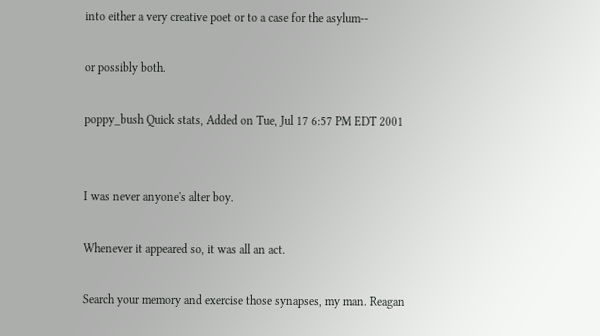into either a very creative poet or to a case for the asylum--

or possibly both.

poppy_bush Quick stats, Added on Tue, Jul 17 6:57 PM EDT 2001


I was never anyone's alter boy.

Whenever it appeared so, it was all an act.

Search your memory and exercise those synapses, my man. Reagan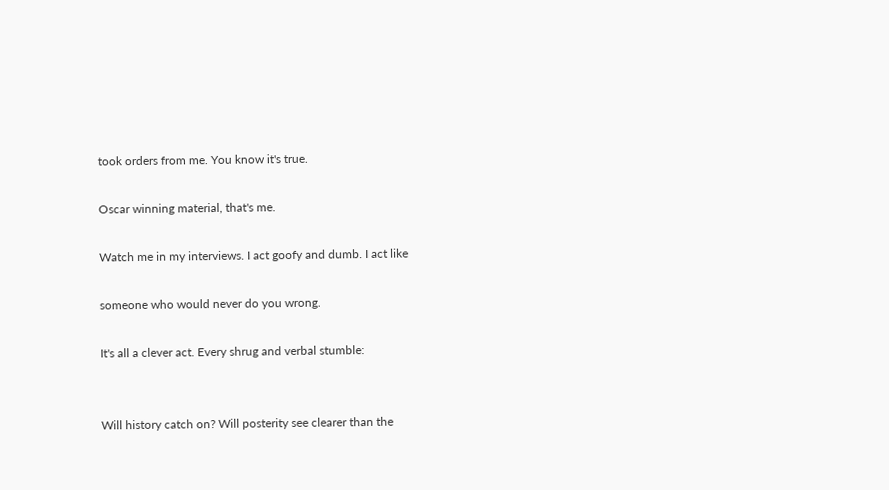took orders from me. You know it's true.

Oscar winning material, that's me.

Watch me in my interviews. I act goofy and dumb. I act like

someone who would never do you wrong.

It's all a clever act. Every shrug and verbal stumble:


Will history catch on? Will posterity see clearer than the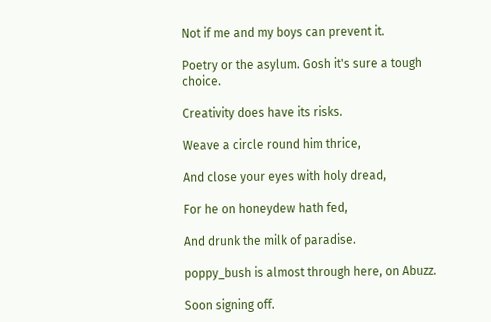Not if me and my boys can prevent it.

Poetry or the asylum. Gosh it's sure a tough choice.

Creativity does have its risks.

Weave a circle round him thrice,

And close your eyes with holy dread,

For he on honeydew hath fed,

And drunk the milk of paradise.

poppy_bush is almost through here, on Abuzz.

Soon signing off.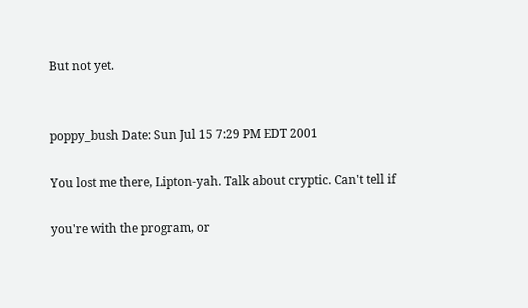But not yet.


poppy_bush Date: Sun Jul 15 7:29 PM EDT 2001

You lost me there, Lipton-yah. Talk about cryptic. Can't tell if

you're with the program, or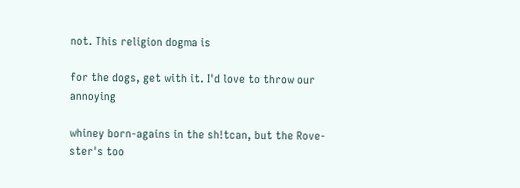not. This religion dogma is

for the dogs, get with it. I'd love to throw our annoying

whiney born-agains in the sh!tcan, but the Rove-ster's too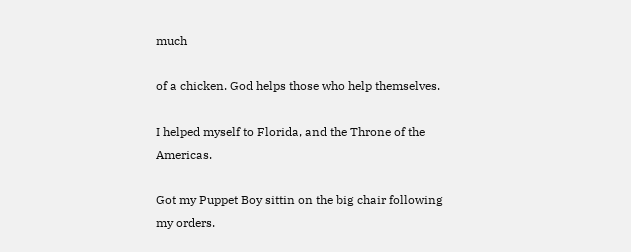much

of a chicken. God helps those who help themselves.

I helped myself to Florida, and the Throne of the Americas.

Got my Puppet Boy sittin on the big chair following my orders.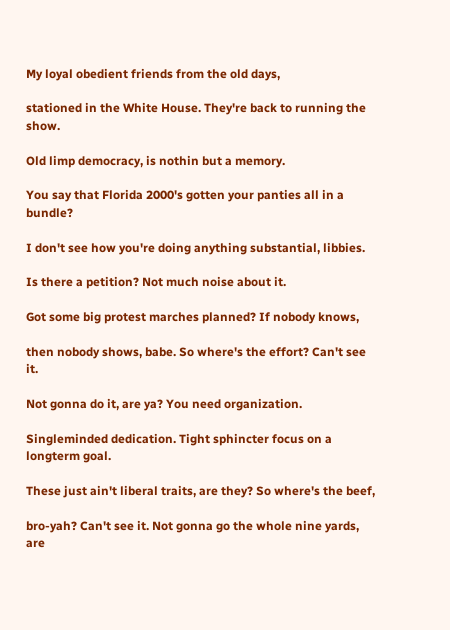My loyal obedient friends from the old days,

stationed in the White House. They're back to running the show.

Old limp democracy, is nothin but a memory.

You say that Florida 2000's gotten your panties all in a bundle?

I don't see how you're doing anything substantial, libbies.

Is there a petition? Not much noise about it.

Got some big protest marches planned? If nobody knows,

then nobody shows, babe. So where's the effort? Can't see it.

Not gonna do it, are ya? You need organization.

Singleminded dedication. Tight sphincter focus on a longterm goal.

These just ain't liberal traits, are they? So where's the beef,

bro-yah? Can't see it. Not gonna go the whole nine yards, are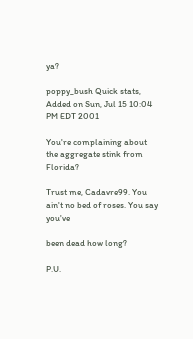ya?

poppy_bush Quick stats, Added on Sun, Jul 15 10:04 PM EDT 2001

You're complaining about the aggregate stink from Florida?

Trust me, Cadavre99. You ain't no bed of roses. You say you've

been dead how long?

P.U.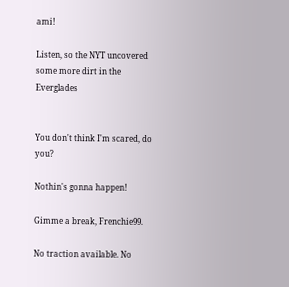ami!

Listen, so the NYT uncovered some more dirt in the Everglades


You don't think I'm scared, do you?

Nothin's gonna happen!

Gimme a break, Frenchie99.

No traction available. No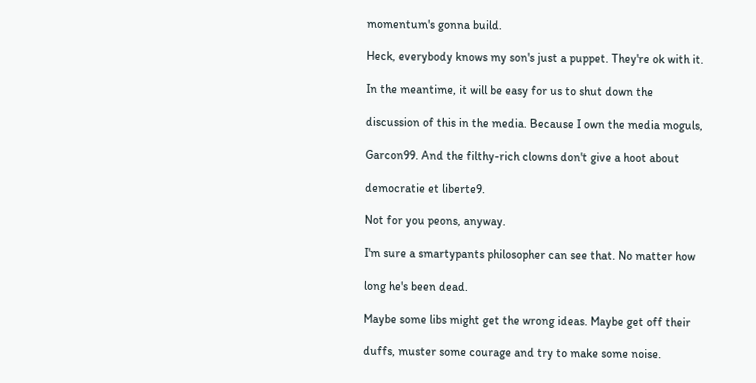momentum's gonna build.

Heck, everybody knows my son's just a puppet. They're ok with it.

In the meantime, it will be easy for us to shut down the

discussion of this in the media. Because I own the media moguls,

Garcon99. And the filthy-rich clowns don't give a hoot about

democratie et liberte9.

Not for you peons, anyway.

I'm sure a smartypants philosopher can see that. No matter how

long he's been dead.

Maybe some libs might get the wrong ideas. Maybe get off their

duffs, muster some courage and try to make some noise.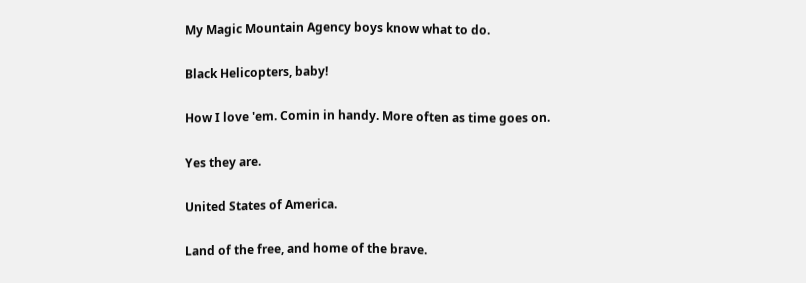My Magic Mountain Agency boys know what to do.

Black Helicopters, baby!

How I love 'em. Comin in handy. More often as time goes on.

Yes they are.

United States of America.

Land of the free, and home of the brave.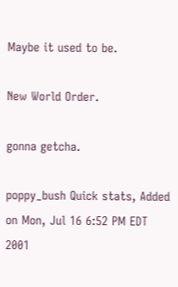Maybe it used to be.

New World Order.

gonna getcha.

poppy_bush Quick stats, Added on Mon, Jul 16 6:52 PM EDT 2001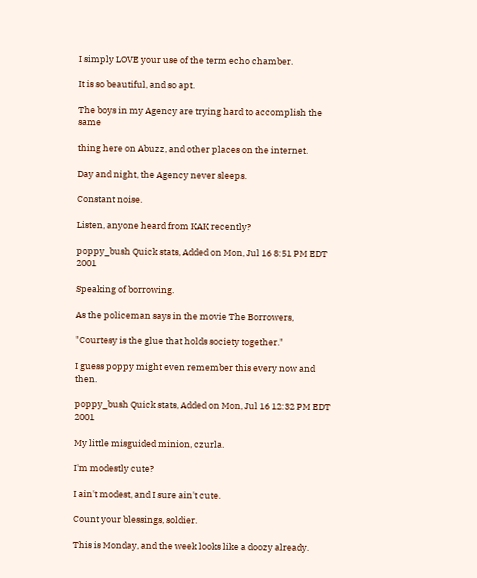I simply LOVE your use of the term echo chamber.

It is so beautiful, and so apt.

The boys in my Agency are trying hard to accomplish the same

thing here on Abuzz, and other places on the internet.

Day and night, the Agency never sleeps.

Constant noise.

Listen, anyone heard from KAK recently?

poppy_bush Quick stats, Added on Mon, Jul 16 8:51 PM EDT 2001

Speaking of borrowing.

As the policeman says in the movie The Borrowers,

"Courtesy is the glue that holds society together."

I guess poppy might even remember this every now and then.

poppy_bush Quick stats, Added on Mon, Jul 16 12:32 PM EDT 2001

My little misguided minion, czurla.

I'm modestly cute?

I ain't modest, and I sure ain't cute.

Count your blessings, soldier.

This is Monday, and the week looks like a doozy already.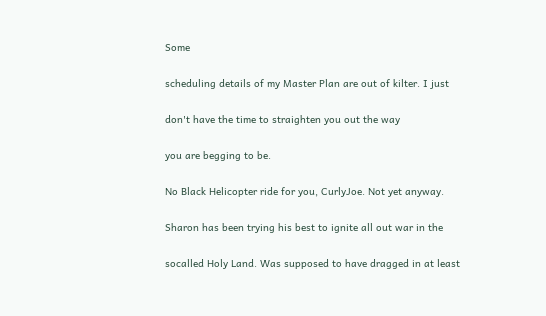Some

scheduling details of my Master Plan are out of kilter. I just

don't have the time to straighten you out the way

you are begging to be.

No Black Helicopter ride for you, CurlyJoe. Not yet anyway.

Sharon has been trying his best to ignite all out war in the

socalled Holy Land. Was supposed to have dragged in at least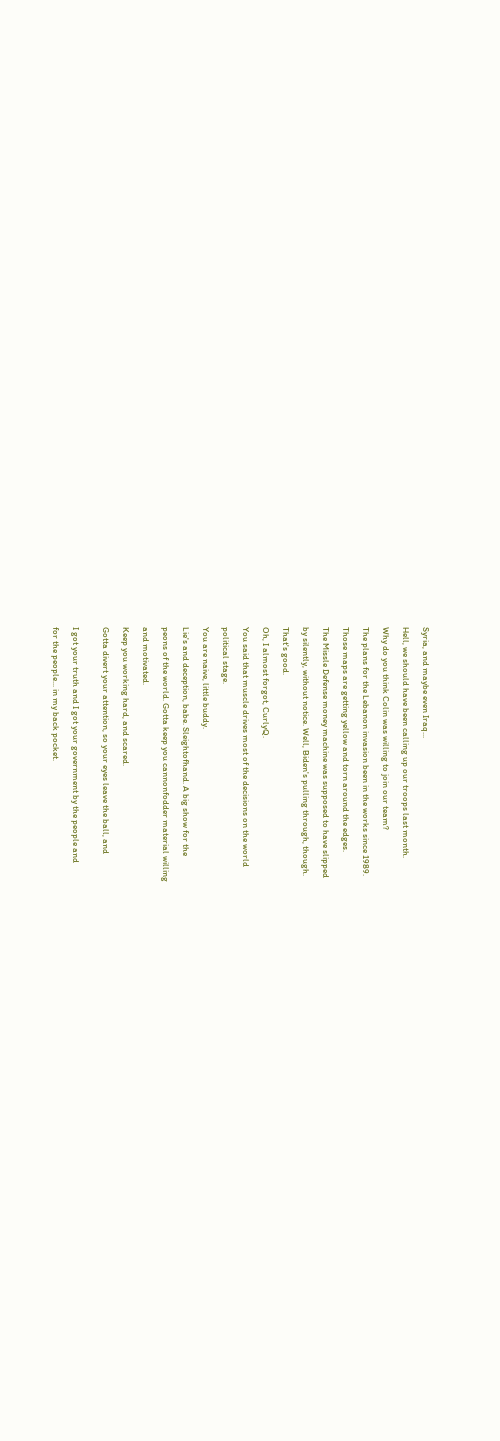Syria, and maybe even Iraq...

Hell, we should have been calling up our troops last month.

Why do you think Colin was willing to join our team?

The plans for the Lebanon invasion been in the works since 1989.

Those maps are getting yellow and torn around the edges.

The Missle Defense money machine was supposed to have slipped

by silently, without notice. Well, Biden's pulling through, though.

That's good.

Oh, I almost forgot, CurlyQ.

You said that muscle drives most of the decisions on the world

political stage.

You are naive, little buddy.

Lie's and deception, babe. Sleightofhand. A big show for the

peons of the world. Gotta keep you cannonfodder material willing

and motivated.

Keep you working hard, and scared.

Gotta divert your attention, so your eyes leave the ball, and


I got your truth and I got your government by the people and

for the people... in my back pocket.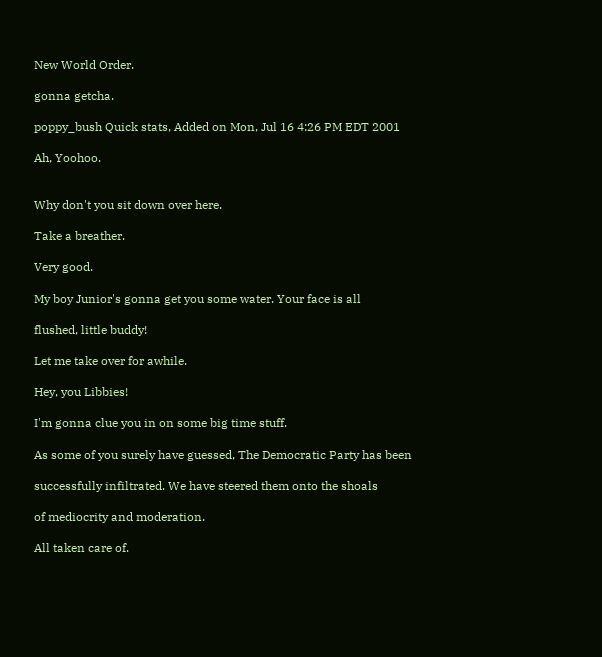New World Order.

gonna getcha.

poppy_bush Quick stats, Added on Mon, Jul 16 4:26 PM EDT 2001

Ah, Yoohoo.


Why don't you sit down over here.

Take a breather.

Very good.

My boy Junior's gonna get you some water. Your face is all

flushed, little buddy!

Let me take over for awhile.

Hey, you Libbies!

I'm gonna clue you in on some big time stuff.

As some of you surely have guessed, The Democratic Party has been

successfully infiltrated. We have steered them onto the shoals

of mediocrity and moderation.

All taken care of.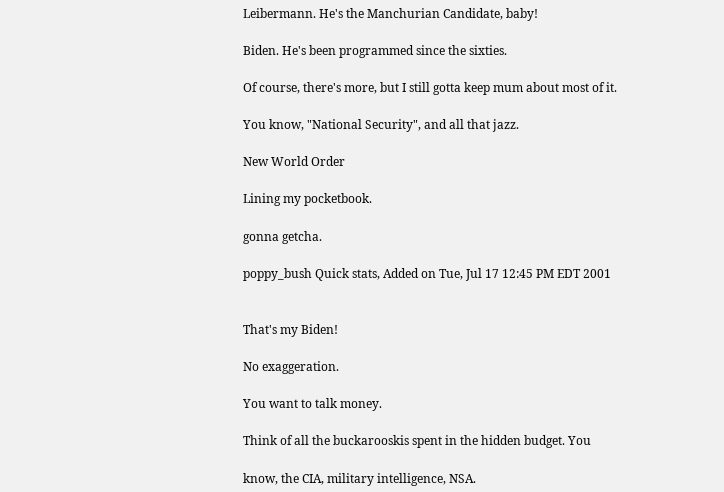Leibermann. He's the Manchurian Candidate, baby!

Biden. He's been programmed since the sixties.

Of course, there's more, but I still gotta keep mum about most of it.

You know, "National Security", and all that jazz.

New World Order

Lining my pocketbook.

gonna getcha.

poppy_bush Quick stats, Added on Tue, Jul 17 12:45 PM EDT 2001


That's my Biden!

No exaggeration.

You want to talk money.

Think of all the buckarooskis spent in the hidden budget. You

know, the CIA, military intelligence, NSA.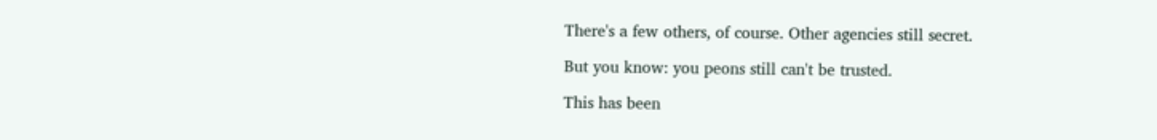There's a few others, of course. Other agencies still secret.

But you know: you peons still can't be trusted.

This has been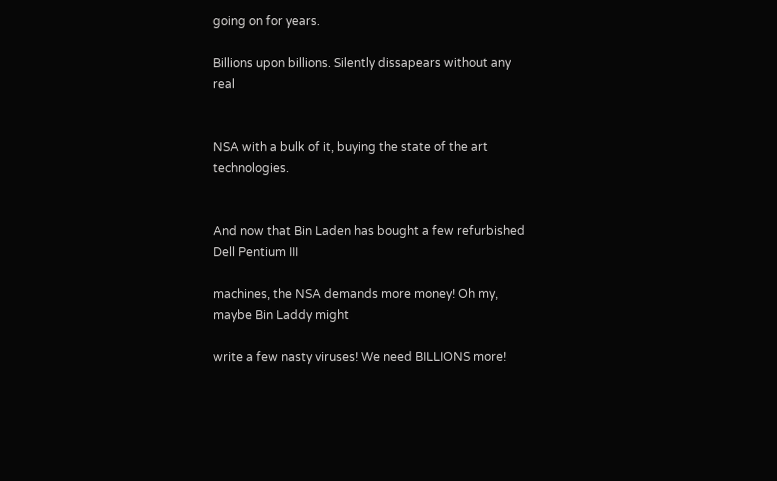going on for years.

Billions upon billions. Silently dissapears without any real


NSA with a bulk of it, buying the state of the art technologies.


And now that Bin Laden has bought a few refurbished Dell Pentium III

machines, the NSA demands more money! Oh my, maybe Bin Laddy might

write a few nasty viruses! We need BILLIONS more!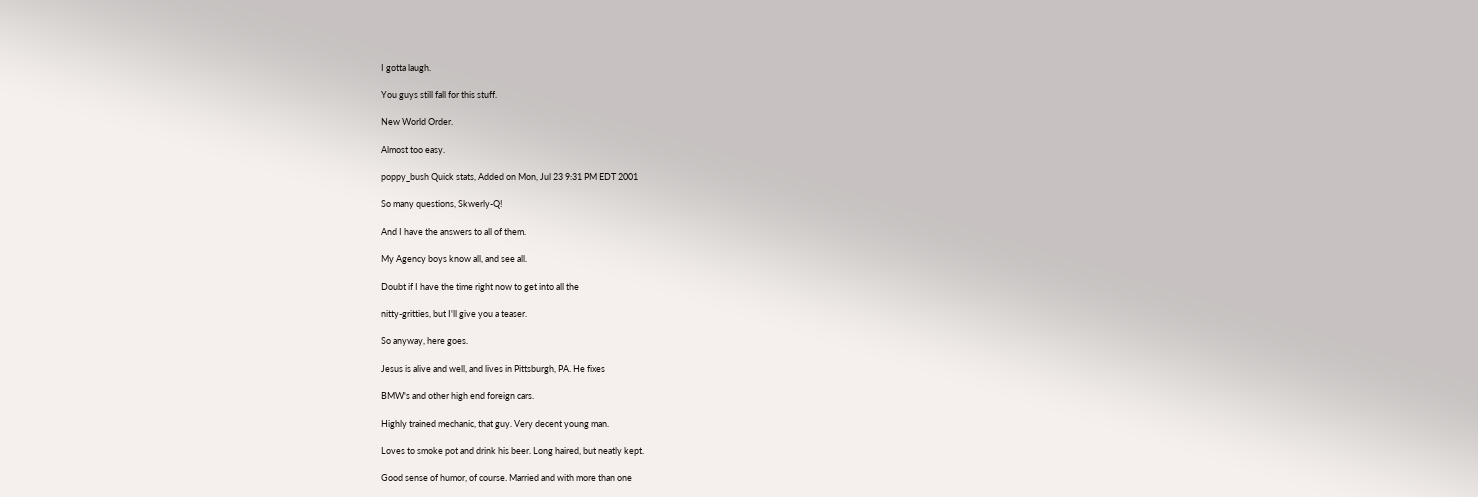I gotta laugh.

You guys still fall for this stuff.

New World Order.

Almost too easy.

poppy_bush Quick stats, Added on Mon, Jul 23 9:31 PM EDT 2001

So many questions, Skwerly-Q!

And I have the answers to all of them.

My Agency boys know all, and see all.

Doubt if I have the time right now to get into all the

nitty-gritties, but I'll give you a teaser.

So anyway, here goes.

Jesus is alive and well, and lives in Pittsburgh, PA. He fixes

BMW's and other high end foreign cars.

Highly trained mechanic, that guy. Very decent young man.

Loves to smoke pot and drink his beer. Long haired, but neatly kept.

Good sense of humor, of course. Married and with more than one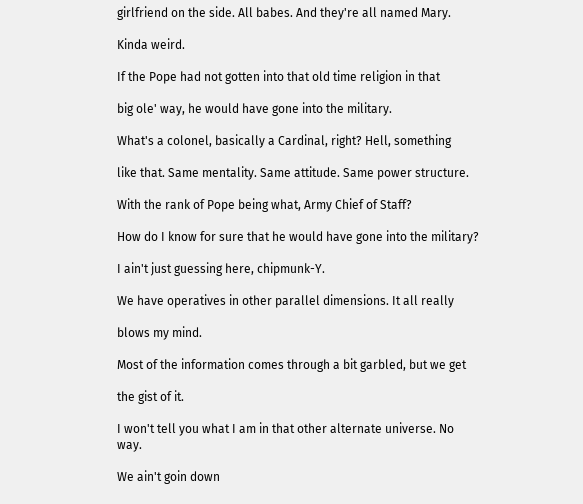girlfriend on the side. All babes. And they're all named Mary.

Kinda weird.

If the Pope had not gotten into that old time religion in that

big ole' way, he would have gone into the military.

What's a colonel, basically a Cardinal, right? Hell, something

like that. Same mentality. Same attitude. Same power structure.

With the rank of Pope being what, Army Chief of Staff?

How do I know for sure that he would have gone into the military?

I ain't just guessing here, chipmunk-Y.

We have operatives in other parallel dimensions. It all really

blows my mind.

Most of the information comes through a bit garbled, but we get

the gist of it.

I won't tell you what I am in that other alternate universe. No way.

We ain't goin down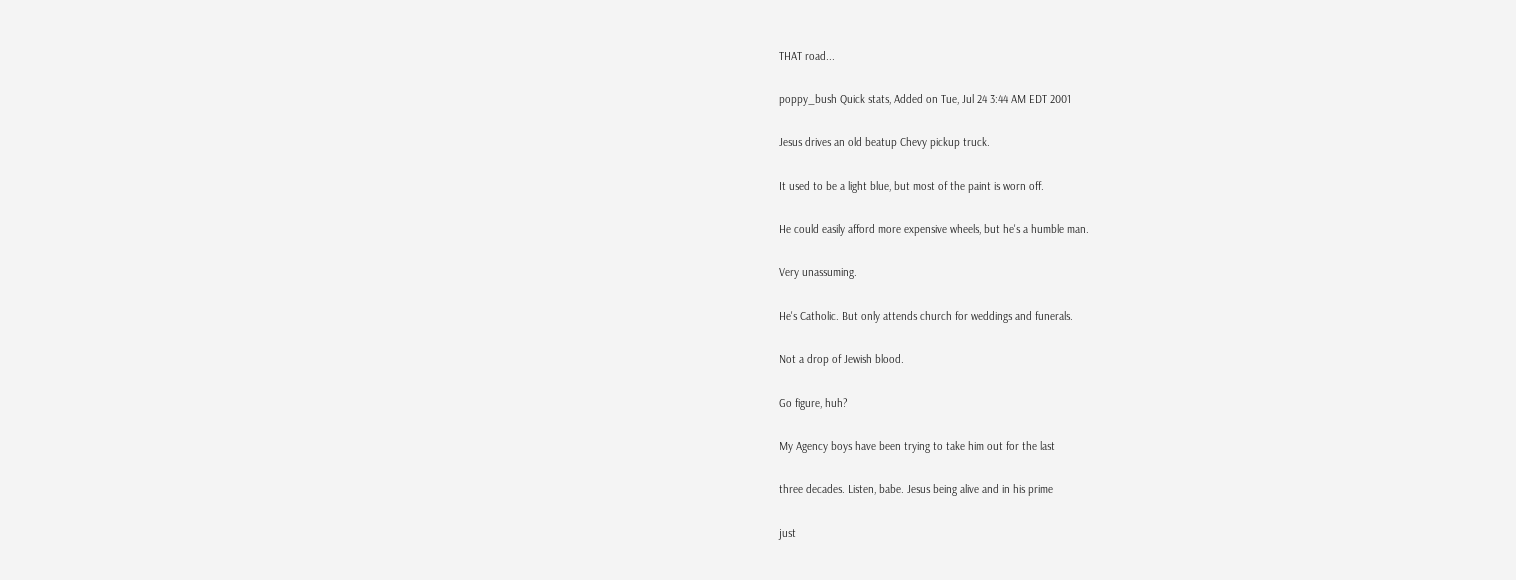THAT road...

poppy_bush Quick stats, Added on Tue, Jul 24 3:44 AM EDT 2001

Jesus drives an old beatup Chevy pickup truck.

It used to be a light blue, but most of the paint is worn off.

He could easily afford more expensive wheels, but he's a humble man.

Very unassuming.

He's Catholic. But only attends church for weddings and funerals.

Not a drop of Jewish blood.

Go figure, huh?

My Agency boys have been trying to take him out for the last

three decades. Listen, babe. Jesus being alive and in his prime

just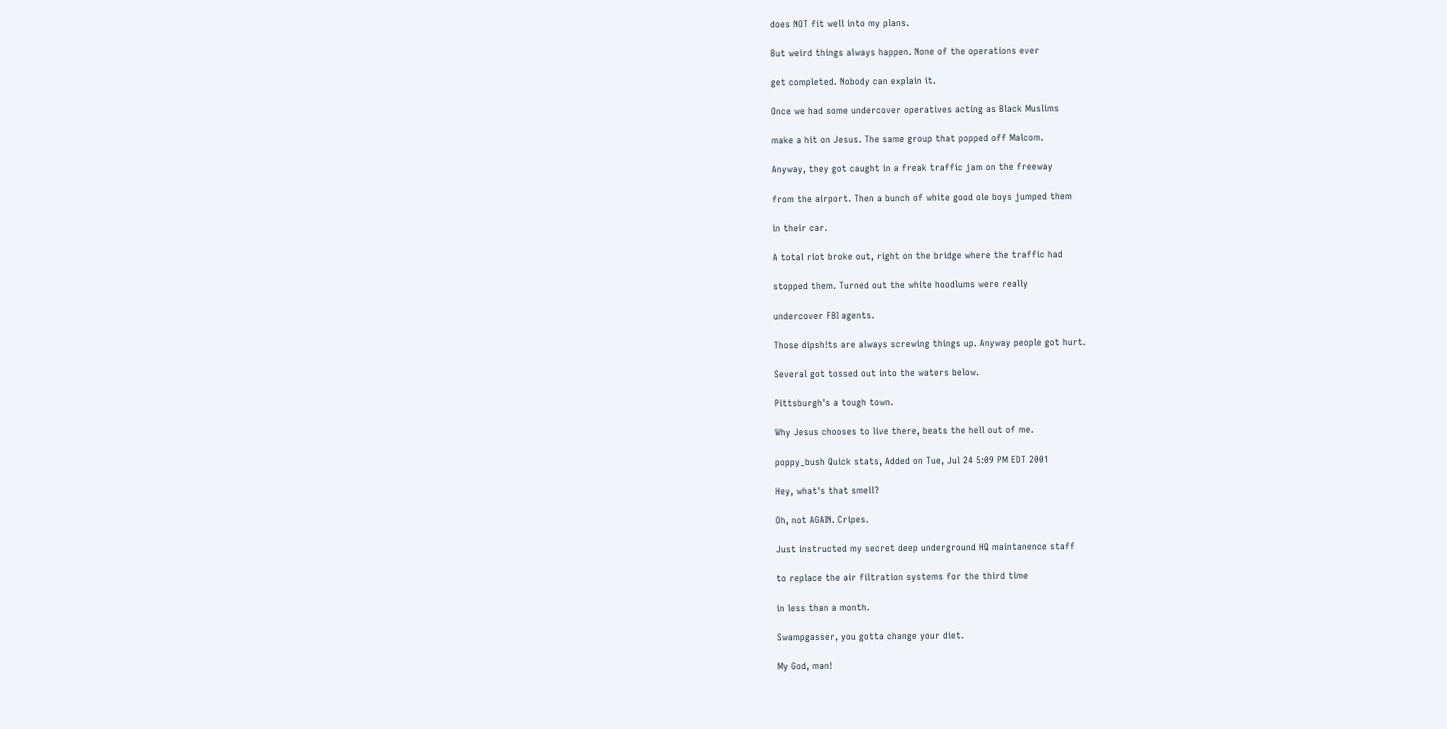does NOT fit well into my plans.

But weird things always happen. None of the operations ever

get completed. Nobody can explain it.

Once we had some undercover operatives acting as Black Muslims

make a hit on Jesus. The same group that popped off Malcom.

Anyway, they got caught in a freak traffic jam on the freeway

from the airport. Then a bunch of white good ole boys jumped them

in their car.

A total riot broke out, right on the bridge where the traffic had

stopped them. Turned out the white hoodlums were really

undercover FBI agents.

Those dipsh!ts are always screwing things up. Anyway people got hurt.

Several got tossed out into the waters below.

Pittsburgh's a tough town.

Why Jesus chooses to live there, beats the hell out of me.

poppy_bush Quick stats, Added on Tue, Jul 24 5:09 PM EDT 2001

Hey, what's that smell?

Oh, not AGAIN. Cripes.

Just instructed my secret deep underground HQ maintanence staff

to replace the air filtration systems for the third time

in less than a month.

Swampgasser, you gotta change your diet.

My God, man!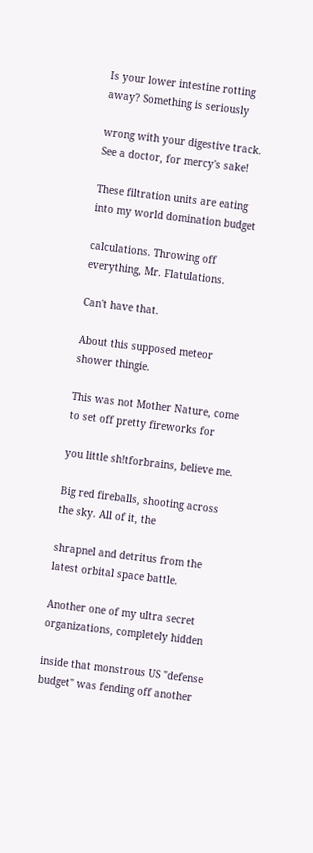Is your lower intestine rotting away? Something is seriously

wrong with your digestive track. See a doctor, for mercy's sake!

These filtration units are eating into my world domination budget

calculations. Throwing off everything, Mr. Flatulations.

Can't have that.

About this supposed meteor shower thingie.

This was not Mother Nature, come to set off pretty fireworks for

you little sh!tforbrains, believe me.

Big red fireballs, shooting across the sky. All of it, the

shrapnel and detritus from the latest orbital space battle.

Another one of my ultra secret organizations, completely hidden

inside that monstrous US "defense budget" was fending off another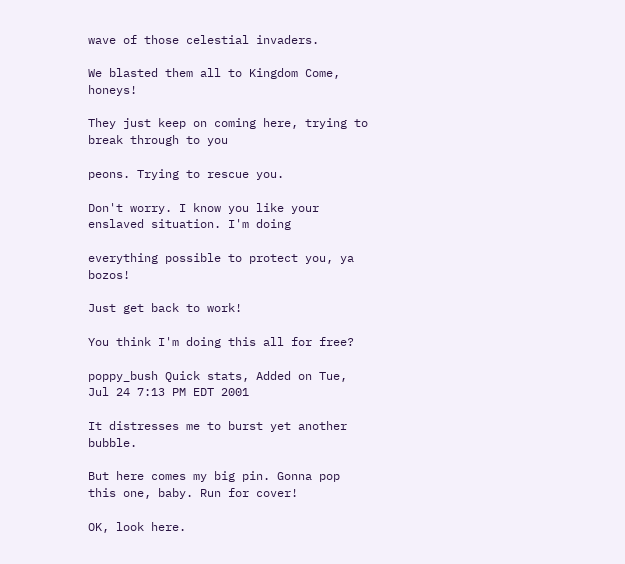wave of those celestial invaders.

We blasted them all to Kingdom Come, honeys!

They just keep on coming here, trying to break through to you

peons. Trying to rescue you.

Don't worry. I know you like your enslaved situation. I'm doing

everything possible to protect you, ya bozos!

Just get back to work!

You think I'm doing this all for free?

poppy_bush Quick stats, Added on Tue, Jul 24 7:13 PM EDT 2001

It distresses me to burst yet another bubble.

But here comes my big pin. Gonna pop this one, baby. Run for cover!

OK, look here.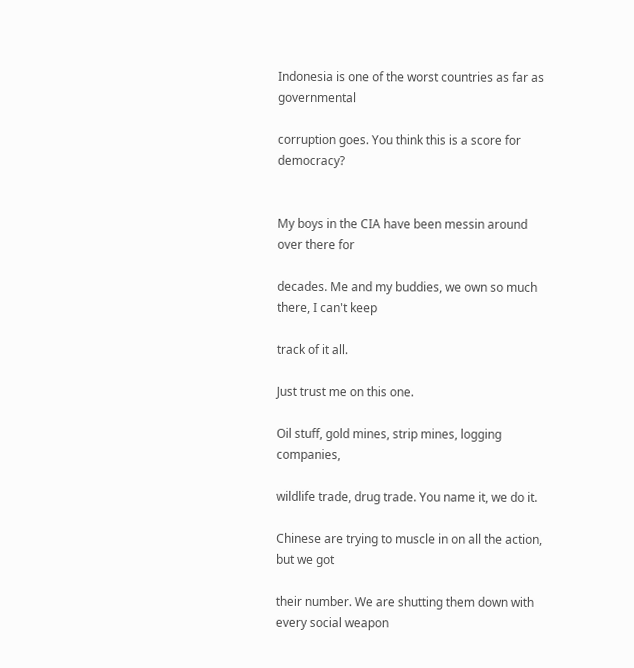Indonesia is one of the worst countries as far as governmental

corruption goes. You think this is a score for democracy?


My boys in the CIA have been messin around over there for

decades. Me and my buddies, we own so much there, I can't keep

track of it all.

Just trust me on this one.

Oil stuff, gold mines, strip mines, logging companies,

wildlife trade, drug trade. You name it, we do it.

Chinese are trying to muscle in on all the action, but we got

their number. We are shutting them down with every social weapon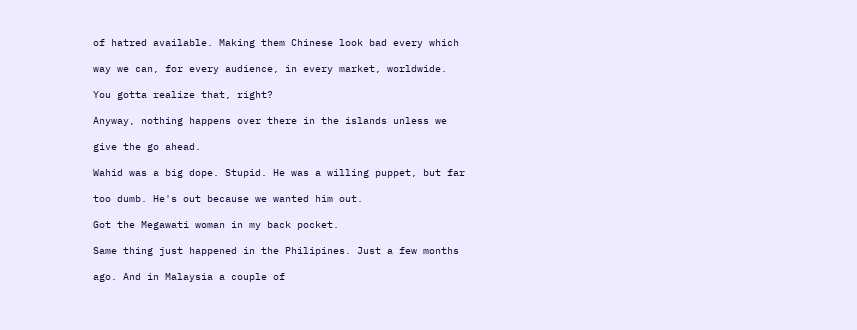of hatred available. Making them Chinese look bad every which

way we can, for every audience, in every market, worldwide.

You gotta realize that, right?

Anyway, nothing happens over there in the islands unless we

give the go ahead.

Wahid was a big dope. Stupid. He was a willing puppet, but far

too dumb. He's out because we wanted him out.

Got the Megawati woman in my back pocket.

Same thing just happened in the Philipines. Just a few months

ago. And in Malaysia a couple of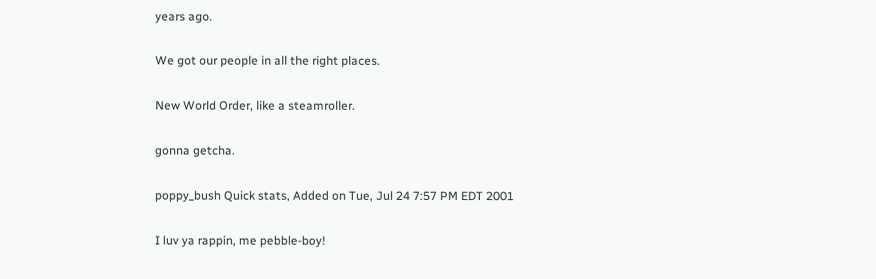years ago.

We got our people in all the right places.

New World Order, like a steamroller.

gonna getcha.

poppy_bush Quick stats, Added on Tue, Jul 24 7:57 PM EDT 2001

I luv ya rappin, me pebble-boy!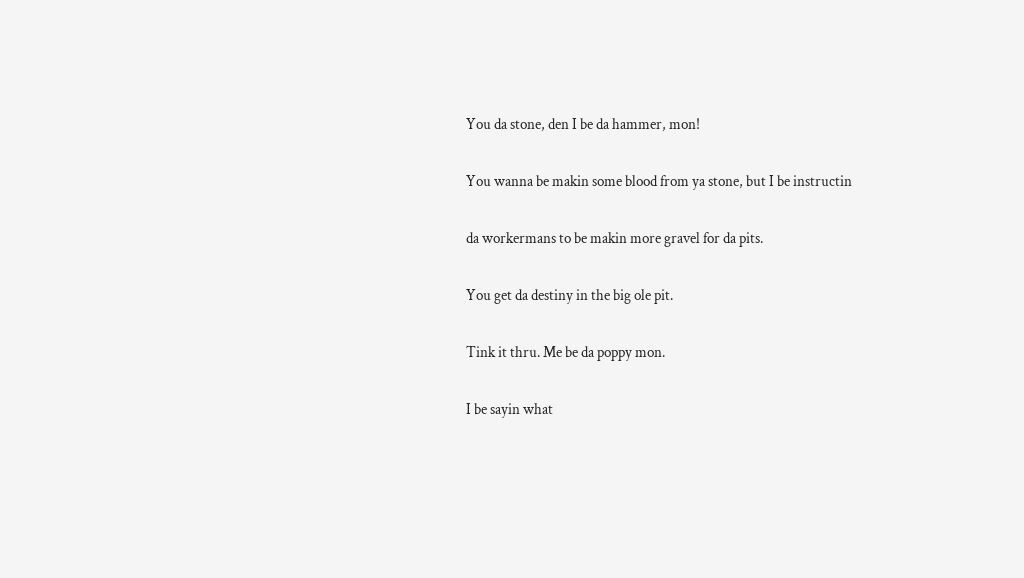You da stone, den I be da hammer, mon!

You wanna be makin some blood from ya stone, but I be instructin

da workermans to be makin more gravel for da pits.

You get da destiny in the big ole pit.

Tink it thru. Me be da poppy mon.

I be sayin what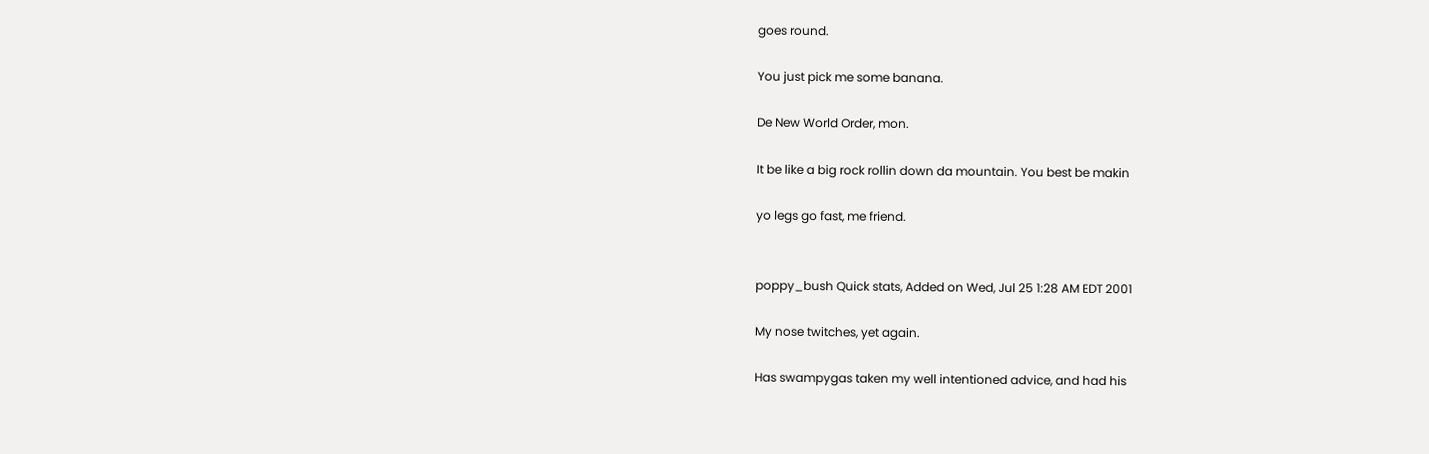goes round.

You just pick me some banana.

De New World Order, mon.

It be like a big rock rollin down da mountain. You best be makin

yo legs go fast, me friend.


poppy_bush Quick stats, Added on Wed, Jul 25 1:28 AM EDT 2001

My nose twitches, yet again.

Has swampygas taken my well intentioned advice, and had his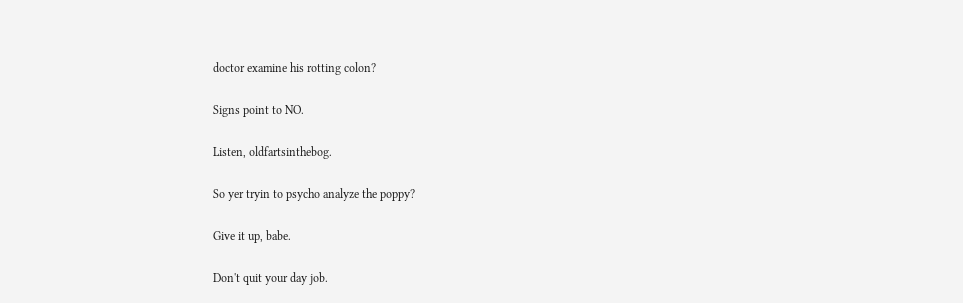doctor examine his rotting colon?

Signs point to NO.

Listen, oldfartsinthebog.

So yer tryin to psycho analyze the poppy?

Give it up, babe.

Don't quit your day job.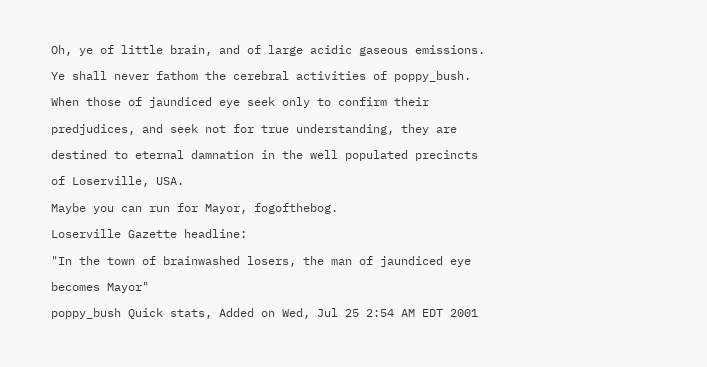Oh, ye of little brain, and of large acidic gaseous emissions.

Ye shall never fathom the cerebral activities of poppy_bush.

When those of jaundiced eye seek only to confirm their

predjudices, and seek not for true understanding, they are

destined to eternal damnation in the well populated precincts

of Loserville, USA.

Maybe you can run for Mayor, fogofthebog.

Loserville Gazette headline:

"In the town of brainwashed losers, the man of jaundiced eye

becomes Mayor"

poppy_bush Quick stats, Added on Wed, Jul 25 2:54 AM EDT 2001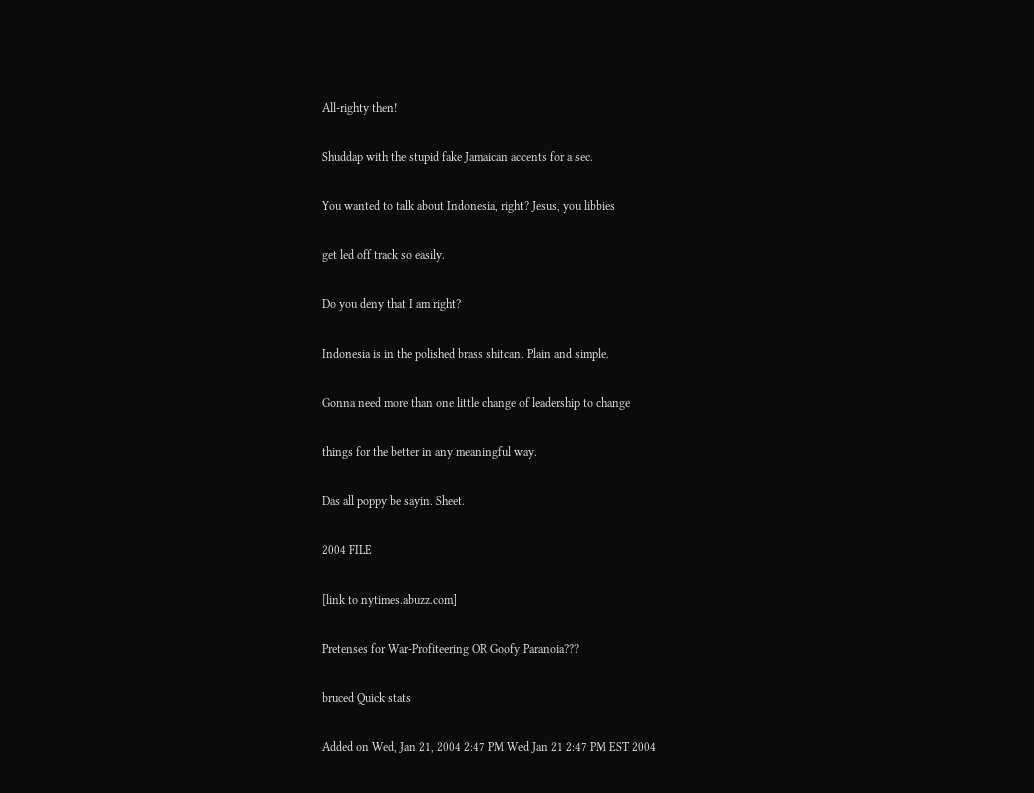All-righty then!

Shuddap with the stupid fake Jamaican accents for a sec.

You wanted to talk about Indonesia, right? Jesus, you libbies

get led off track so easily.

Do you deny that I am right?

Indonesia is in the polished brass shitcan. Plain and simple.

Gonna need more than one little change of leadership to change

things for the better in any meaningful way.

Das all poppy be sayin. Sheet.

2004 FILE

[link to nytimes.abuzz.com]

Pretenses for War-Profiteering OR Goofy Paranoia???

bruced Quick stats

Added on Wed, Jan 21, 2004 2:47 PM Wed Jan 21 2:47 PM EST 2004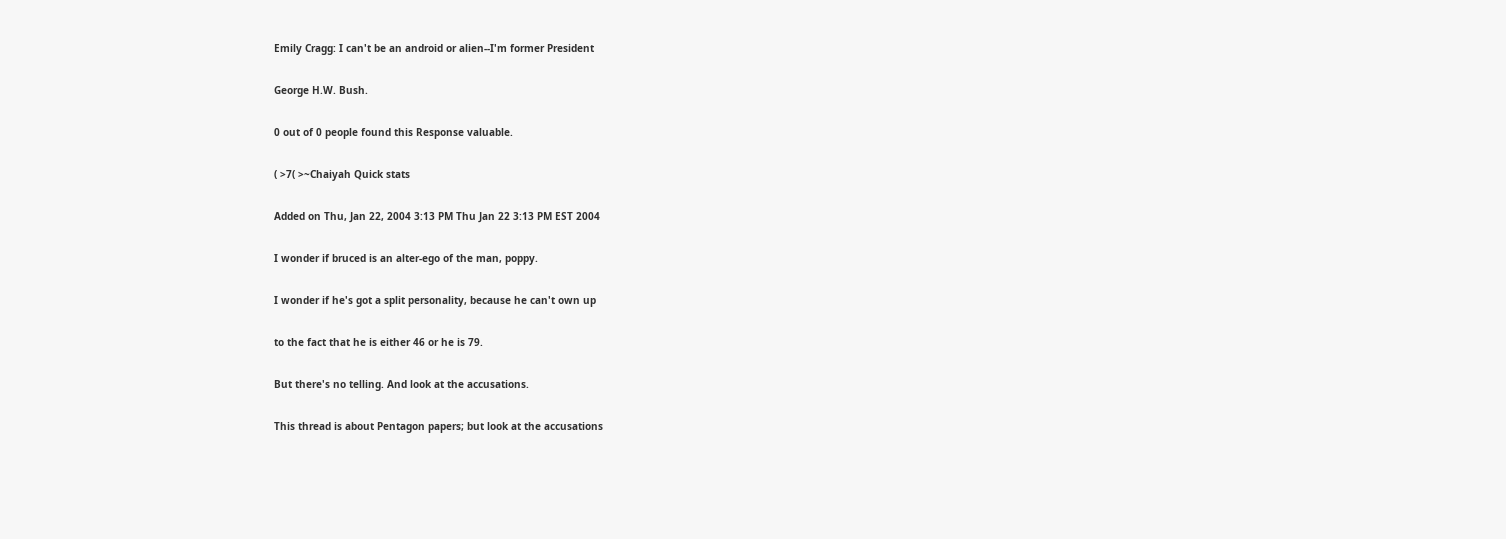Emily Cragg: I can't be an android or alien--I'm former President

George H.W. Bush.

0 out of 0 people found this Response valuable.

( >7( >~Chaiyah Quick stats

Added on Thu, Jan 22, 2004 3:13 PM Thu Jan 22 3:13 PM EST 2004

I wonder if bruced is an alter-ego of the man, poppy.

I wonder if he's got a split personality, because he can't own up

to the fact that he is either 46 or he is 79.

But there's no telling. And look at the accusations.

This thread is about Pentagon papers; but look at the accusations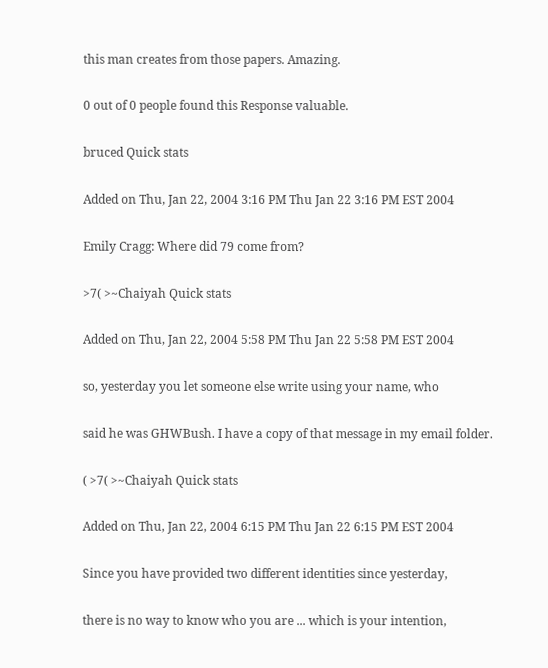this man creates from those papers. Amazing.

0 out of 0 people found this Response valuable.

bruced Quick stats

Added on Thu, Jan 22, 2004 3:16 PM Thu Jan 22 3:16 PM EST 2004

Emily Cragg: Where did 79 come from?

>7( >~Chaiyah Quick stats

Added on Thu, Jan 22, 2004 5:58 PM Thu Jan 22 5:58 PM EST 2004

so, yesterday you let someone else write using your name, who

said he was GHWBush. I have a copy of that message in my email folder.

( >7( >~Chaiyah Quick stats

Added on Thu, Jan 22, 2004 6:15 PM Thu Jan 22 6:15 PM EST 2004

Since you have provided two different identities since yesterday,

there is no way to know who you are ... which is your intention,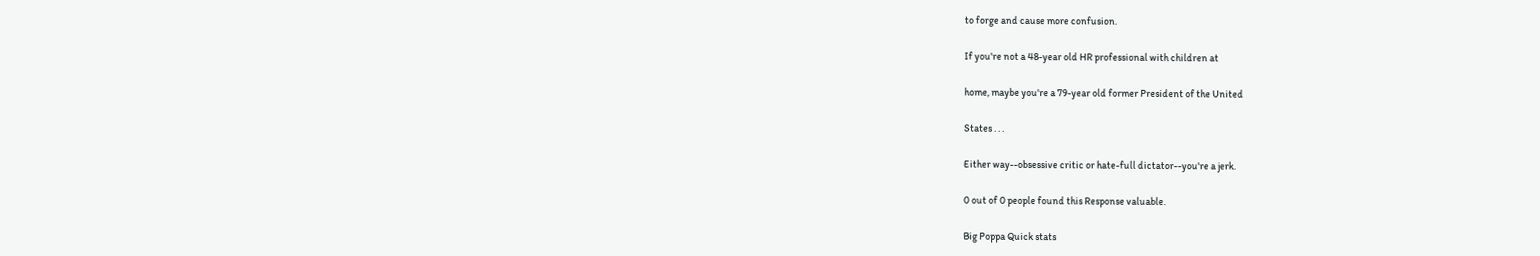to forge and cause more confusion.

If you're not a 48-year old HR professional with children at

home, maybe you're a 79-year old former President of the United

States . . .

Either way--obsessive critic or hate-full dictator--you're a jerk.

0 out of 0 people found this Response valuable.

Big Poppa Quick stats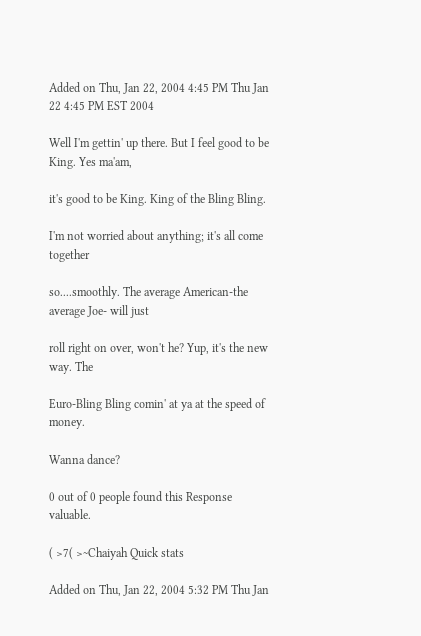Added on Thu, Jan 22, 2004 4:45 PM Thu Jan 22 4:45 PM EST 2004

Well I'm gettin' up there. But I feel good to be King. Yes ma'am,

it's good to be King. King of the Bling Bling.

I'm not worried about anything; it's all come together

so....smoothly. The average American-the average Joe- will just

roll right on over, won't he? Yup, it's the new way. The

Euro-Bling Bling comin' at ya at the speed of money.

Wanna dance?

0 out of 0 people found this Response valuable.

( >7( >~Chaiyah Quick stats

Added on Thu, Jan 22, 2004 5:32 PM Thu Jan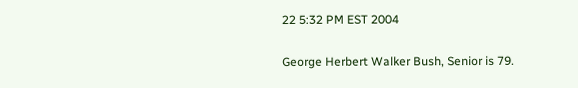22 5:32 PM EST 2004

George Herbert Walker Bush, Senior is 79.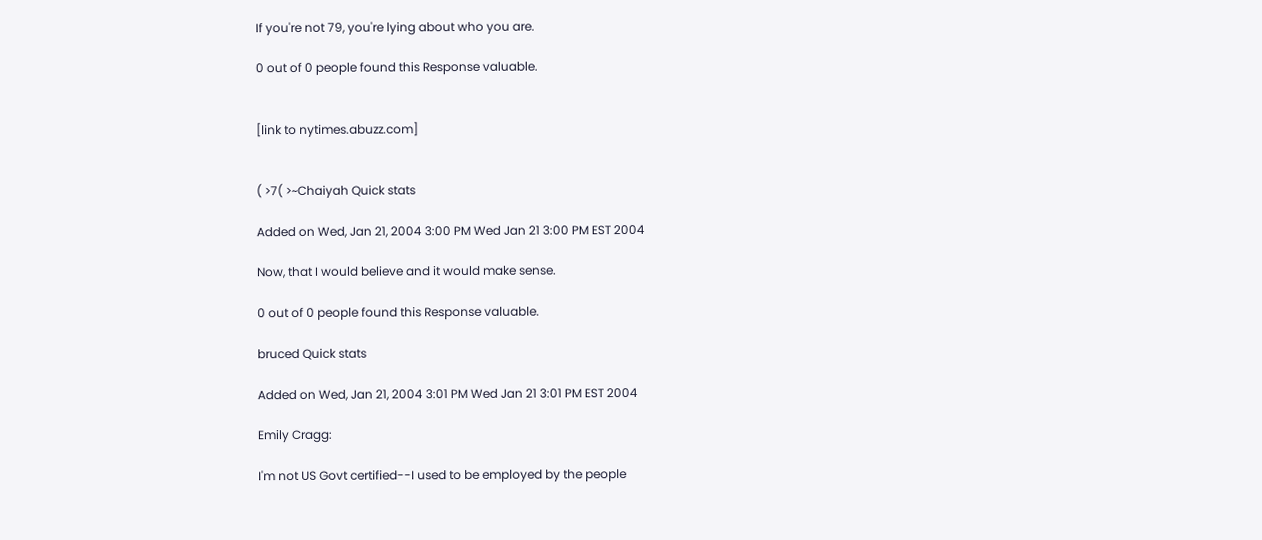If you're not 79, you're lying about who you are.

0 out of 0 people found this Response valuable.


[link to nytimes.abuzz.com]


( >7( >~Chaiyah Quick stats

Added on Wed, Jan 21, 2004 3:00 PM Wed Jan 21 3:00 PM EST 2004

Now, that I would believe and it would make sense.

0 out of 0 people found this Response valuable.

bruced Quick stats

Added on Wed, Jan 21, 2004 3:01 PM Wed Jan 21 3:01 PM EST 2004

Emily Cragg:

I'm not US Govt certified--I used to be employed by the people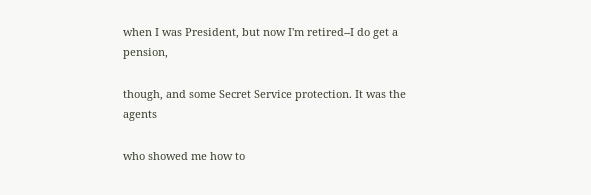when I was President, but now I'm retired--I do get a pension,

though, and some Secret Service protection. It was the agents

who showed me how to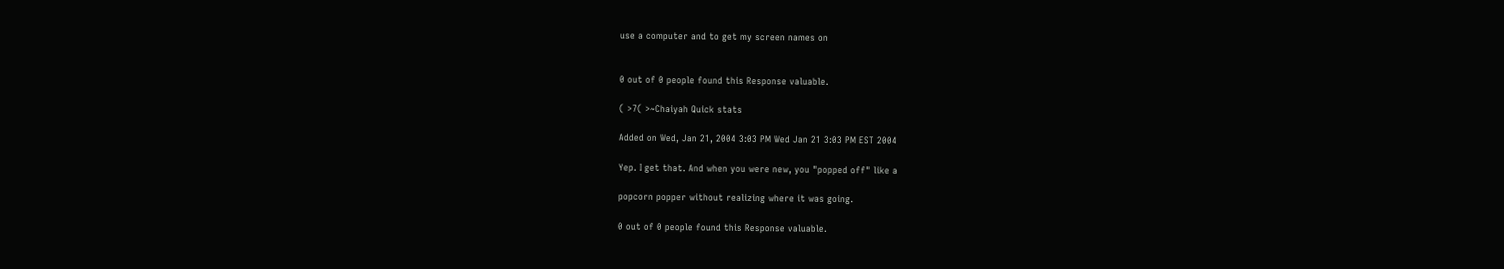use a computer and to get my screen names on


0 out of 0 people found this Response valuable.

( >7( >~Chaiyah Quick stats

Added on Wed, Jan 21, 2004 3:03 PM Wed Jan 21 3:03 PM EST 2004

Yep. I get that. And when you were new, you "popped off" like a

popcorn popper without realizing where it was going.

0 out of 0 people found this Response valuable.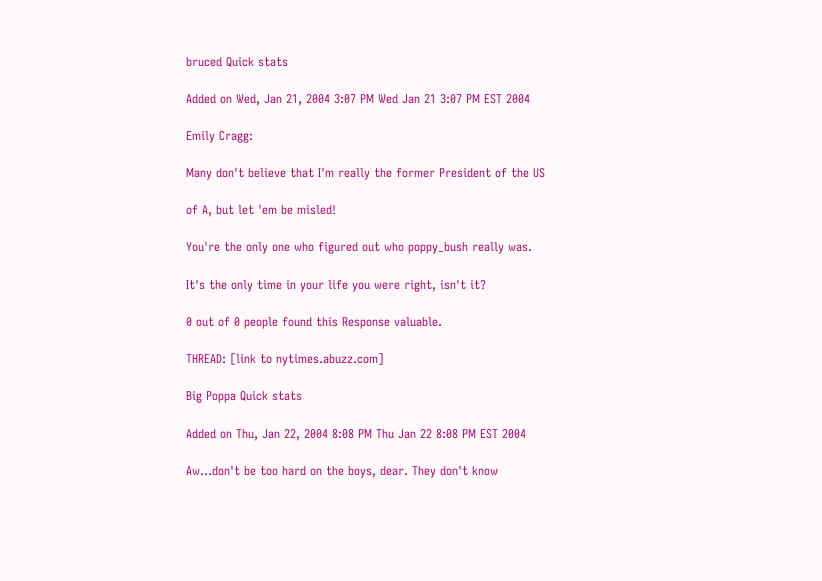bruced Quick stats

Added on Wed, Jan 21, 2004 3:07 PM Wed Jan 21 3:07 PM EST 2004

Emily Cragg:

Many don't believe that I'm really the former President of the US

of A, but let 'em be misled!

You're the only one who figured out who poppy_bush really was.

It's the only time in your life you were right, isn't it?

0 out of 0 people found this Response valuable.

THREAD: [link to nytimes.abuzz.com]

Big Poppa Quick stats

Added on Thu, Jan 22, 2004 8:08 PM Thu Jan 22 8:08 PM EST 2004

Aw...don't be too hard on the boys, dear. They don't know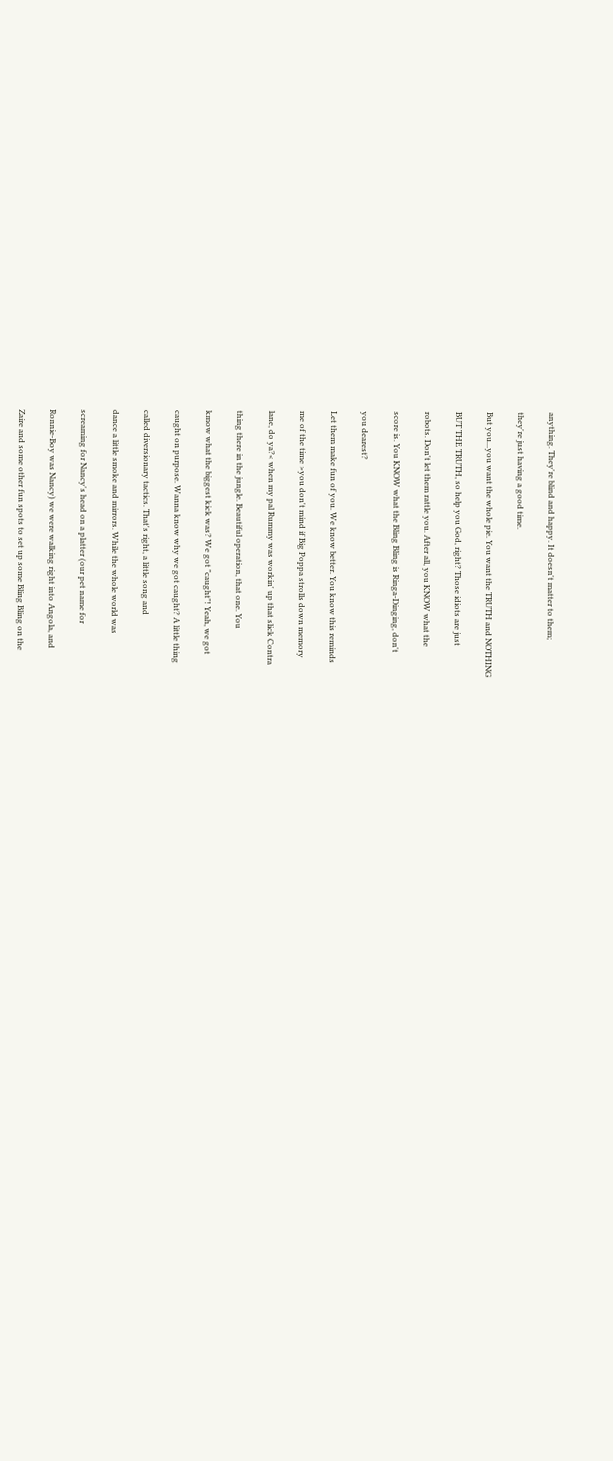anything. They're blind and happy. It doesn't matter to them;

they're just having a good time.

But you...you want the whole pie. You want the TRUTH and NOTHING

BUT THE TRUTH, so help you God, right? Those idiots are just

robots. Don't let them rattle you. After all, you KNOW what the

score is. You KNOW what the Bling Bling is Ringa-Dinging, don't

you dearest?

Let them make fun of you. We know better. You know this reminds

me of the time >you don't mind if Big Poppa strolls down memory

lane, do ya?< when my pal Rummy was workin' up that slick Contra

thing there in the jungle. Beautiful operation, that one. You

kmow what the biggest kick was? We got "caught"! Yeah, we got

caught on purpose. Wanna know why we got caught? A little thing

called diversionary tactics. That's right, a little song and

dance a little smoke and mirrors. While the whole world was

screaming for Nancy's head on a platter (our pet name for

Ronnie-Boy was Nancy) we were walking right into Angola, and

Zaire and some other fun spots to set up some Bling Bling on the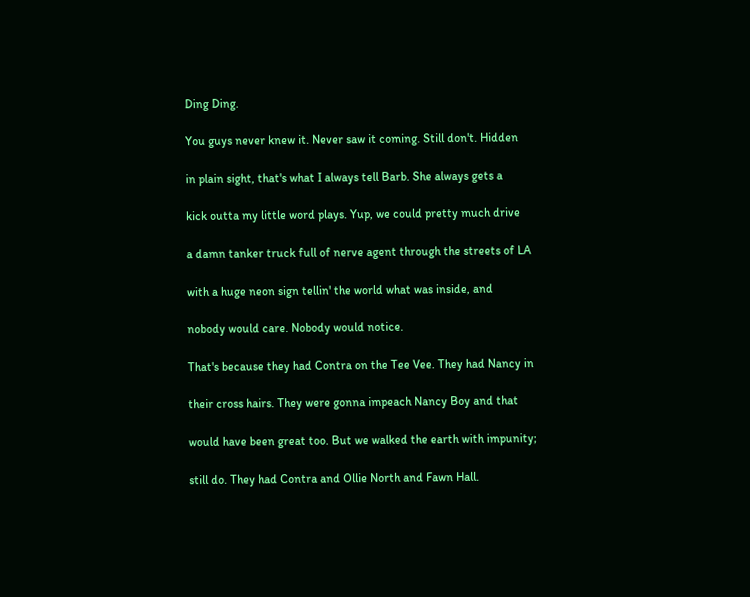Ding Ding.

You guys never knew it. Never saw it coming. Still don't. Hidden

in plain sight, that's what I always tell Barb. She always gets a

kick outta my little word plays. Yup, we could pretty much drive

a damn tanker truck full of nerve agent through the streets of LA

with a huge neon sign tellin' the world what was inside, and

nobody would care. Nobody would notice.

That's because they had Contra on the Tee Vee. They had Nancy in

their cross hairs. They were gonna impeach Nancy Boy and that

would have been great too. But we walked the earth with impunity;

still do. They had Contra and Ollie North and Fawn Hall.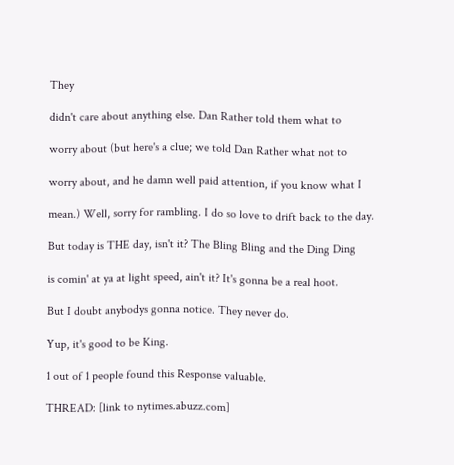They

didn't care about anything else. Dan Rather told them what to

worry about (but here's a clue; we told Dan Rather what not to

worry about, and he damn well paid attention, if you know what I

mean.) Well, sorry for rambling. I do so love to drift back to the day.

But today is THE day, isn't it? The Bling Bling and the Ding Ding

is comin' at ya at light speed, ain't it? It's gonna be a real hoot.

But I doubt anybodys gonna notice. They never do.

Yup, it's good to be King.

1 out of 1 people found this Response valuable.

THREAD: [link to nytimes.abuzz.com]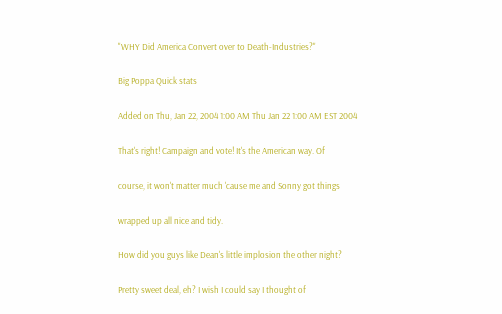"WHY Did America Convert over to Death-Industries?"

Big Poppa Quick stats

Added on Thu, Jan 22, 2004 1:00 AM Thu Jan 22 1:00 AM EST 2004

That's right! Campaign and vote! It's the American way. Of

course, it won't matter much 'cause me and Sonny got things

wrapped up all nice and tidy.

How did you guys like Dean's little implosion the other night?

Pretty sweet deal, eh? I wish I could say I thought of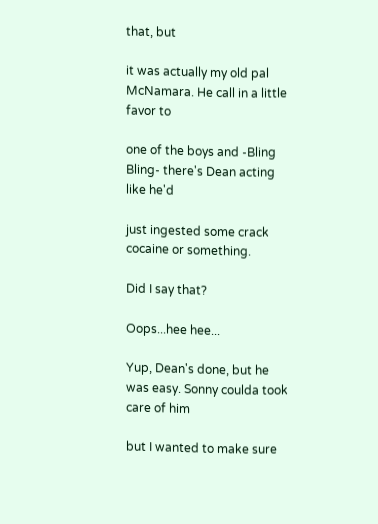that, but

it was actually my old pal McNamara. He call in a little favor to

one of the boys and -Bling Bling- there's Dean acting like he'd

just ingested some crack cocaine or something.

Did I say that?

Oops...hee hee...

Yup, Dean's done, but he was easy. Sonny coulda took care of him

but I wanted to make sure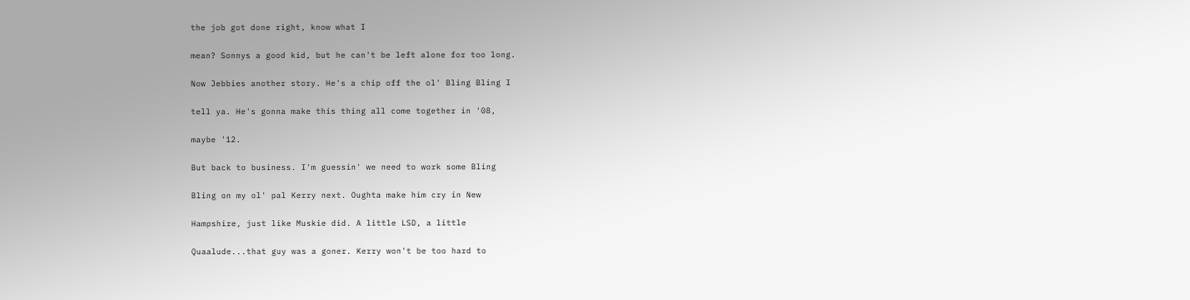the job got done right, know what I

mean? Sonnys a good kid, but he can't be left alone for too long.

Now Jebbies another story. He's a chip off the ol' Bling Bling I

tell ya. He's gonna make this thing all come together in '08,

maybe '12.

But back to business. I'm guessin' we need to work some Bling

Bling on my ol' pal Kerry next. Oughta make him cry in New

Hampshire, just like Muskie did. A little LSD, a little

Quaalude...that guy was a goner. Kerry won't be too hard to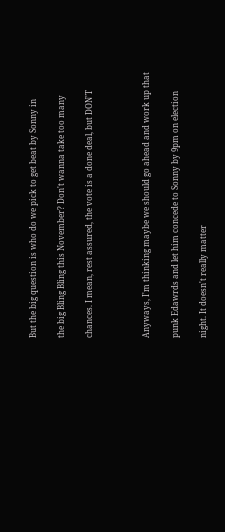But the big question is who do we pick to get beat by Sonny in

the big Bling Bling this November? Don't wanna take too many

chances. I mean, rest assured, the vote is a done deal, but DON'T



Anyways, I'm thinking maybe we should go ahead and work up that

punk Edawrds and let him concede to Sonny by 9pm on election

night. It doesn't really matter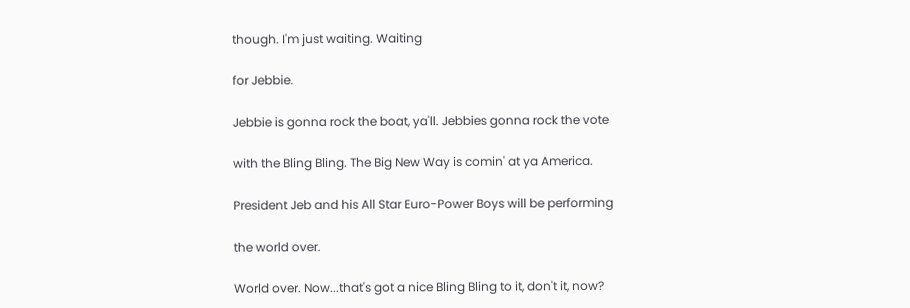though. I'm just waiting. Waiting

for Jebbie.

Jebbie is gonna rock the boat, ya'll. Jebbies gonna rock the vote

with the Bling Bling. The Big New Way is comin' at ya America.

President Jeb and his All Star Euro-Power Boys will be performing

the world over.

World over. Now...that's got a nice Bling Bling to it, don't it, now?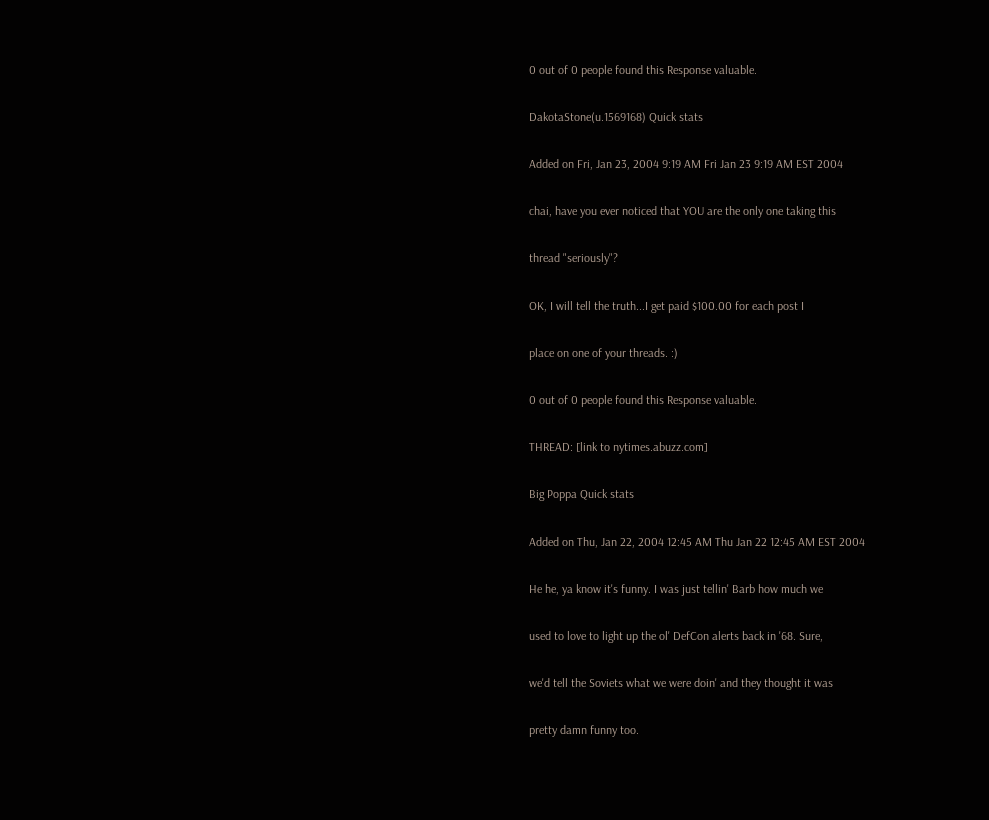0 out of 0 people found this Response valuable.

DakotaStone(u.1569168) Quick stats

Added on Fri, Jan 23, 2004 9:19 AM Fri Jan 23 9:19 AM EST 2004

chai, have you ever noticed that YOU are the only one taking this

thread "seriously"?

OK, I will tell the truth...I get paid $100.00 for each post I

place on one of your threads. :)

0 out of 0 people found this Response valuable.

THREAD: [link to nytimes.abuzz.com]

Big Poppa Quick stats

Added on Thu, Jan 22, 2004 12:45 AM Thu Jan 22 12:45 AM EST 2004

He he, ya know it's funny. I was just tellin' Barb how much we

used to love to light up the ol' DefCon alerts back in '68. Sure,

we'd tell the Soviets what we were doin' and they thought it was

pretty damn funny too.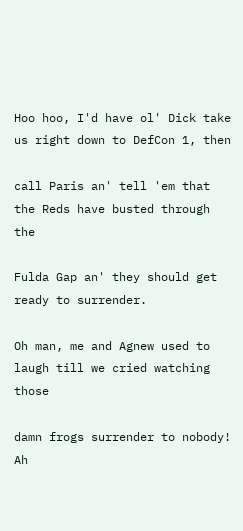Hoo hoo, I'd have ol' Dick take us right down to DefCon 1, then

call Paris an' tell 'em that the Reds have busted through the

Fulda Gap an' they should get ready to surrender.

Oh man, me and Agnew used to laugh till we cried watching those

damn frogs surrender to nobody! Ah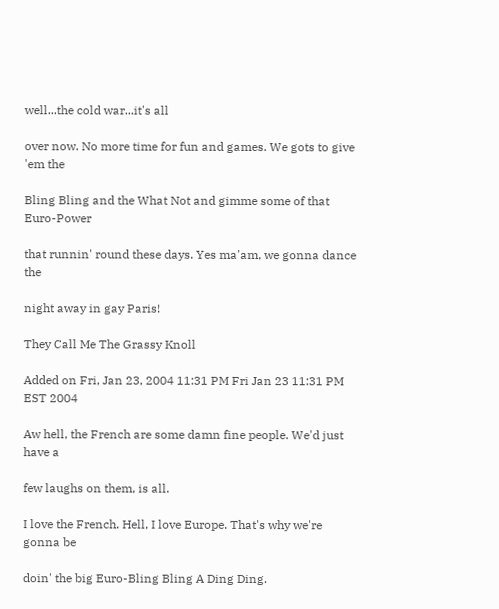well...the cold war...it's all

over now. No more time for fun and games. We gots to give 'em the

Bling Bling and the What Not and gimme some of that Euro-Power

that runnin' round these days. Yes ma'am, we gonna dance the

night away in gay Paris!

They Call Me The Grassy Knoll

Added on Fri, Jan 23, 2004 11:31 PM Fri Jan 23 11:31 PM EST 2004

Aw hell, the French are some damn fine people. We'd just have a

few laughs on them, is all.

I love the French. Hell, I love Europe. That's why we're gonna be

doin' the big Euro-Bling Bling A Ding Ding.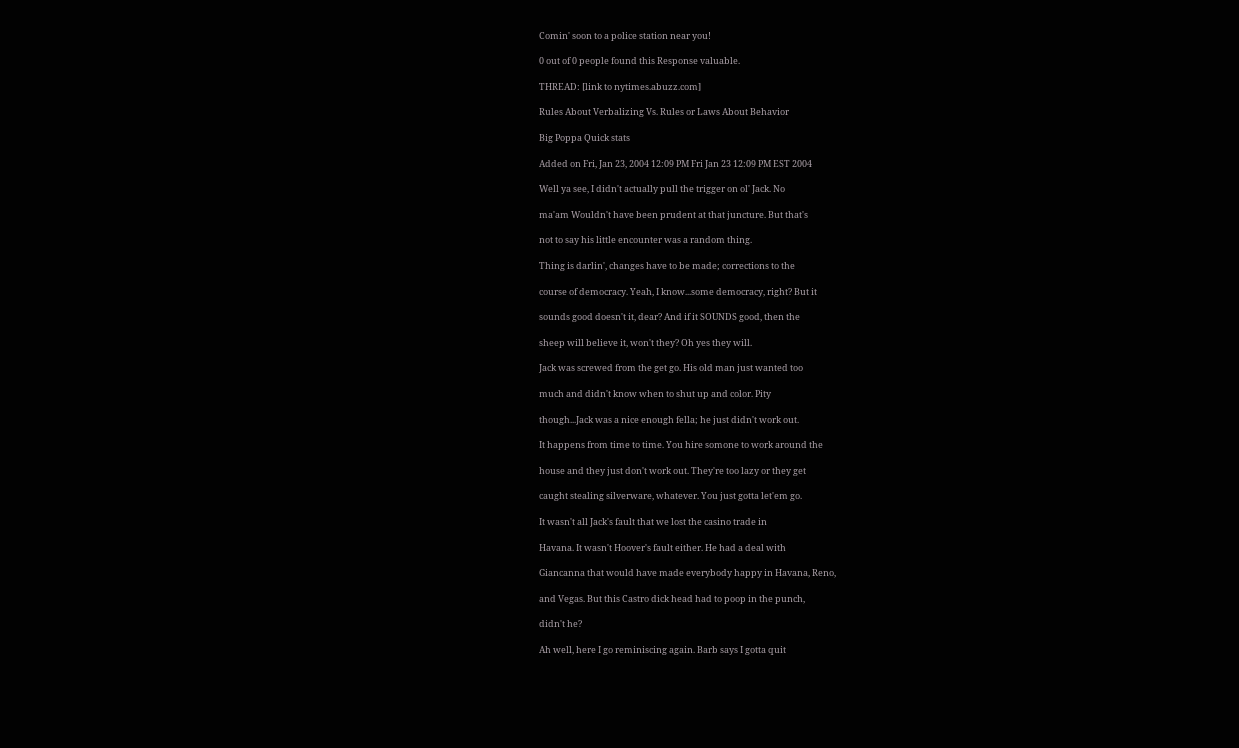Comin' soon to a police station near you!

0 out of 0 people found this Response valuable.

THREAD: [link to nytimes.abuzz.com]

Rules About Verbalizing Vs. Rules or Laws About Behavior

Big Poppa Quick stats

Added on Fri, Jan 23, 2004 12:09 PM Fri Jan 23 12:09 PM EST 2004

Well ya see, I didn't actually pull the trigger on ol' Jack. No

ma'am Wouldn't have been prudent at that juncture. But that's

not to say his little encounter was a random thing.

Thing is darlin', changes have to be made; corrections to the

course of democracy. Yeah, I know...some democracy, right? But it

sounds good doesn't it, dear? And if it SOUNDS good, then the

sheep will believe it, won't they? Oh yes they will.

Jack was screwed from the get go. His old man just wanted too

much and didn't know when to shut up and color. Pity

though...Jack was a nice enough fella; he just didn't work out.

It happens from time to time. You hire somone to work around the

house and they just don't work out. They're too lazy or they get

caught stealing silverware, whatever. You just gotta let'em go.

It wasn't all Jack's fault that we lost the casino trade in

Havana. It wasn't Hoover's fault either. He had a deal with

Giancanna that would have made everybody happy in Havana, Reno,

and Vegas. But this Castro dick head had to poop in the punch,

didn't he?

Ah well, here I go reminiscing again. Barb says I gotta quit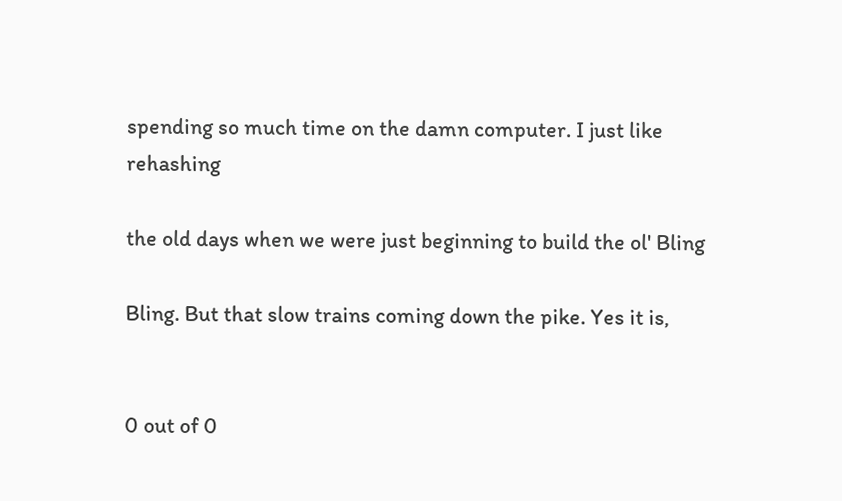spending so much time on the damn computer. I just like rehashing

the old days when we were just beginning to build the ol' Bling

Bling. But that slow trains coming down the pike. Yes it is,


0 out of 0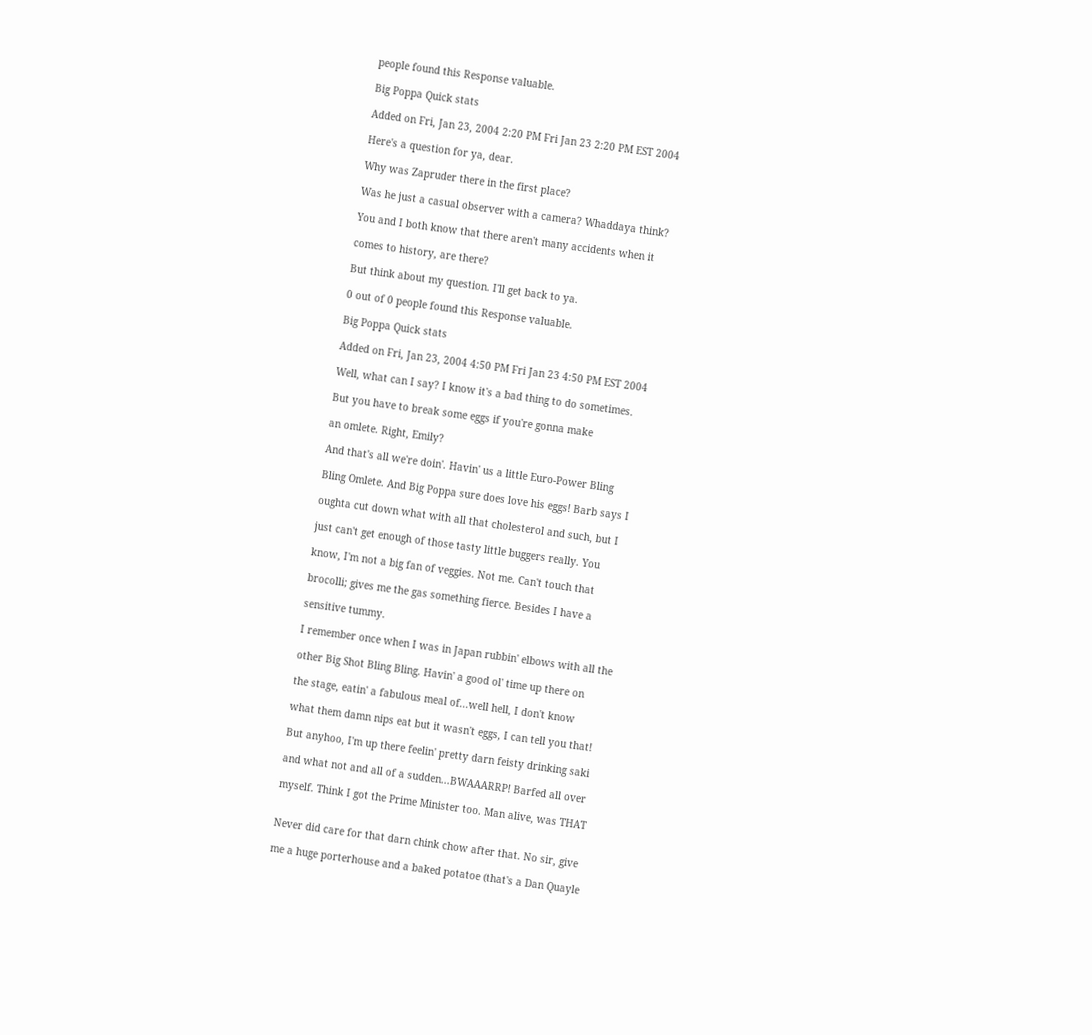people found this Response valuable.

Big Poppa Quick stats

Added on Fri, Jan 23, 2004 2:20 PM Fri Jan 23 2:20 PM EST 2004

Here's a question for ya, dear.

Why was Zapruder there in the first place?

Was he just a casual observer with a camera? Whaddaya think?

You and I both know that there aren't many accidents when it

comes to history, are there?

But think about my question. I'll get back to ya.

0 out of 0 people found this Response valuable.

Big Poppa Quick stats

Added on Fri, Jan 23, 2004 4:50 PM Fri Jan 23 4:50 PM EST 2004

Well, what can I say? I know it's a bad thing to do sometimes.

But you have to break some eggs if you're gonna make

an omlete. Right, Emily?

And that's all we're doin'. Havin' us a little Euro-Power Bling

Bling Omlete. And Big Poppa sure does love his eggs! Barb says I

oughta cut down what with all that cholesterol and such, but I

just can't get enough of those tasty little buggers really. You

know, I'm not a big fan of veggies. Not me. Can't touch that

brocolli; gives me the gas something fierce. Besides I have a

sensitive tummy.

I remember once when I was in Japan rubbin' elbows with all the

other Big Shot Bling Bling. Havin' a good ol' time up there on

the stage, eatin' a fabulous meal of...well hell, I don't know

what them damn nips eat but it wasn't eggs, I can tell you that!

But anyhoo, I'm up there feelin' pretty darn feisty drinking saki

and what not and all of a sudden...BWAAARRP! Barfed all over

myself. Think I got the Prime Minister too. Man alive, was THAT


Never did care for that darn chink chow after that. No sir, give

me a huge porterhouse and a baked potatoe (that's a Dan Quayle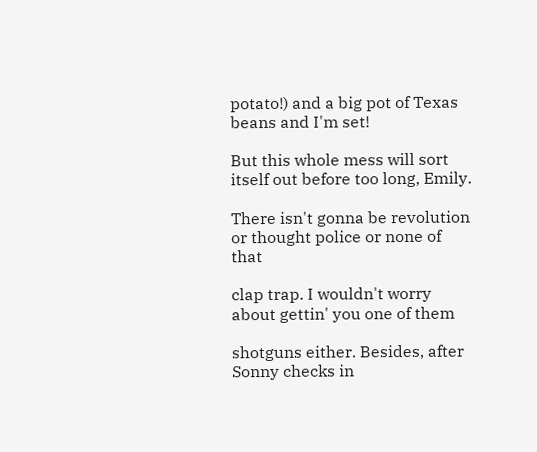potato!) and a big pot of Texas beans and I'm set!

But this whole mess will sort itself out before too long, Emily.

There isn't gonna be revolution or thought police or none of that

clap trap. I wouldn't worry about gettin' you one of them

shotguns either. Besides, after Sonny checks in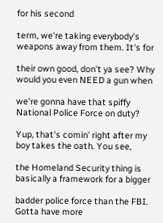for his second

term, we're taking everybody's weapons away from them. It's for

their own good, don't ya see? Why would you even NEED a gun when

we're gonna have that spiffy National Police Force on duty?

Yup, that's comin' right after my boy takes the oath. You see,

the Homeland Security thing is basically a framework for a bigger

badder police force than the FBI. Gotta have more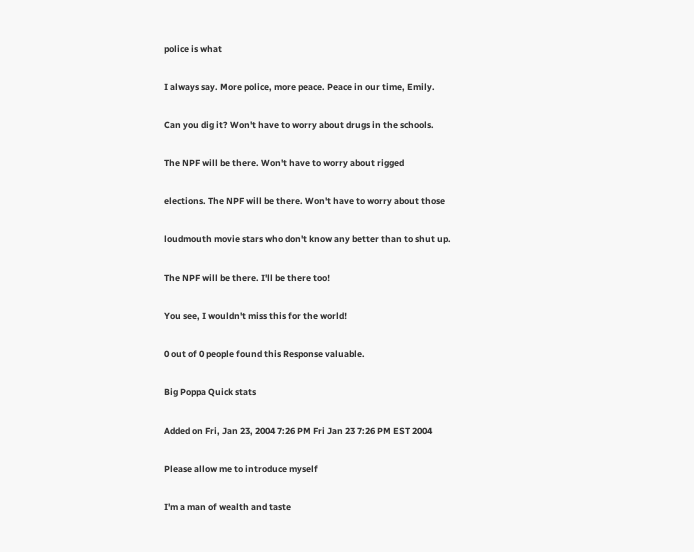police is what

I always say. More police, more peace. Peace in our time, Emily.

Can you dig it? Won't have to worry about drugs in the schools.

The NPF will be there. Won't have to worry about rigged

elections. The NPF will be there. Won't have to worry about those

loudmouth movie stars who don't know any better than to shut up.

The NPF will be there. I'll be there too!

You see, I wouldn't miss this for the world!

0 out of 0 people found this Response valuable.

Big Poppa Quick stats

Added on Fri, Jan 23, 2004 7:26 PM Fri Jan 23 7:26 PM EST 2004

Please allow me to introduce myself

I'm a man of wealth and taste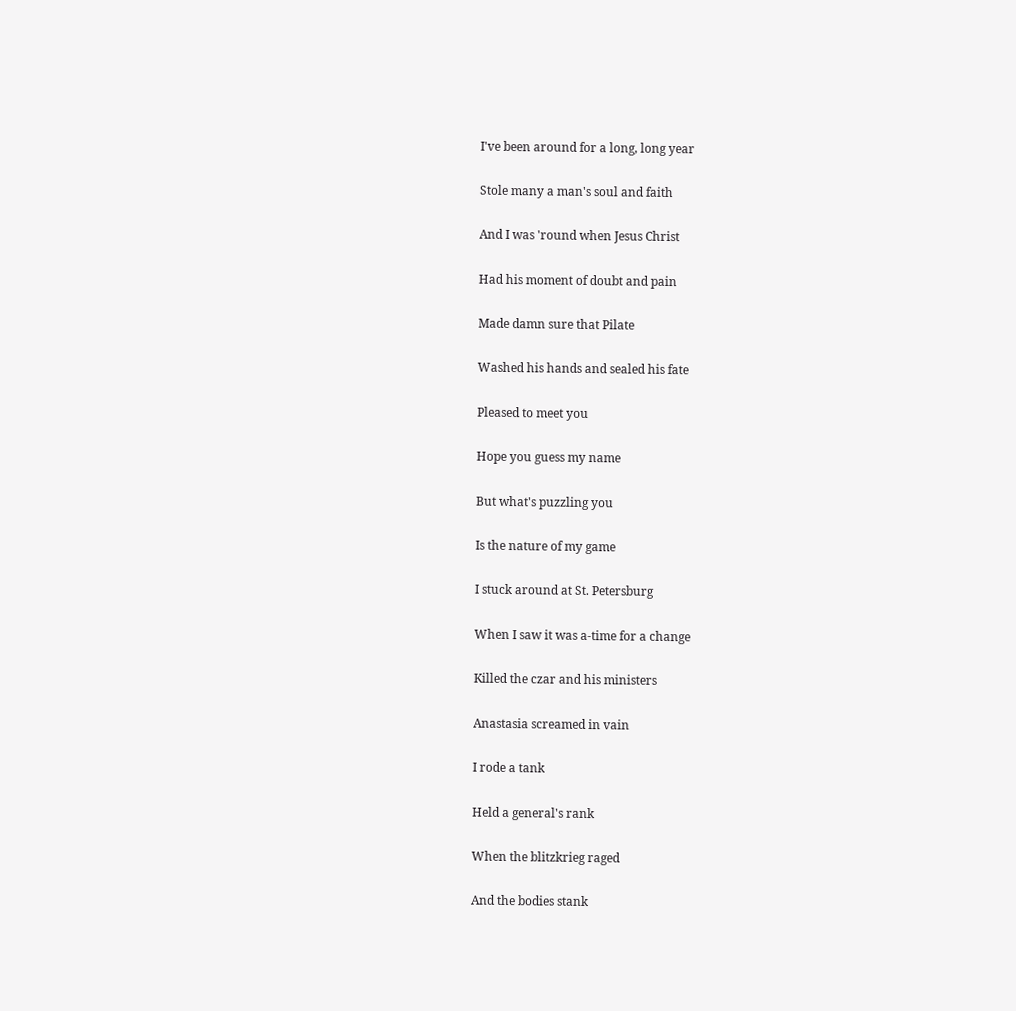I've been around for a long, long year

Stole many a man's soul and faith

And I was 'round when Jesus Christ

Had his moment of doubt and pain

Made damn sure that Pilate

Washed his hands and sealed his fate

Pleased to meet you

Hope you guess my name

But what's puzzling you

Is the nature of my game

I stuck around at St. Petersburg

When I saw it was a-time for a change

Killed the czar and his ministers

Anastasia screamed in vain

I rode a tank

Held a general's rank

When the blitzkrieg raged

And the bodies stank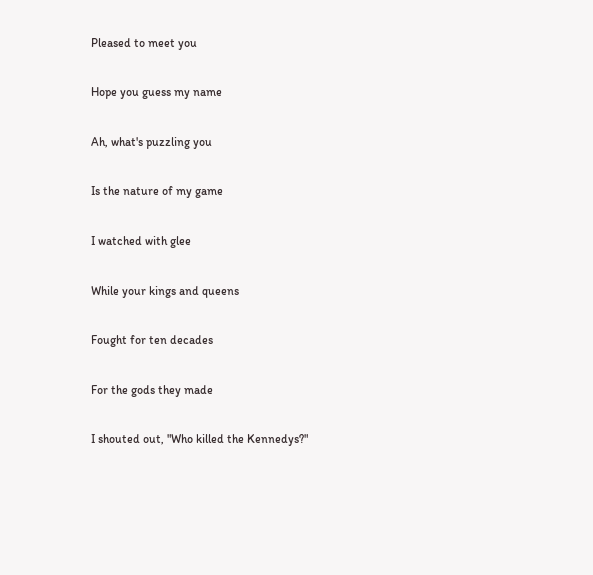Pleased to meet you

Hope you guess my name

Ah, what's puzzling you

Is the nature of my game

I watched with glee

While your kings and queens

Fought for ten decades

For the gods they made

I shouted out, "Who killed the Kennedys?"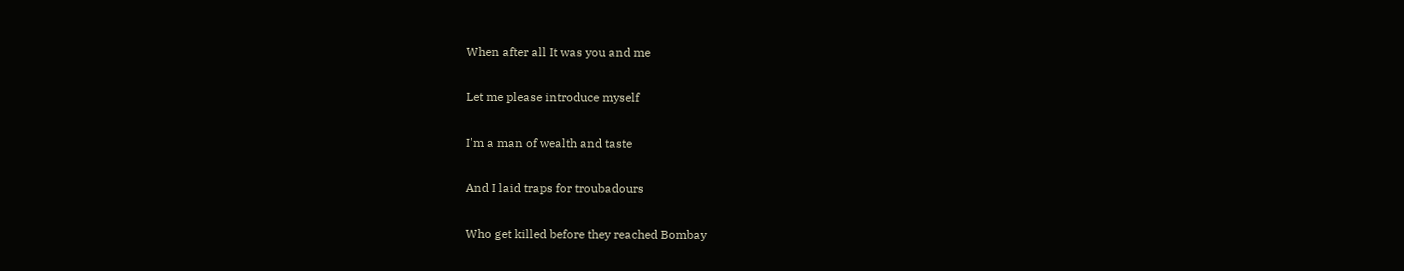When after all It was you and me

Let me please introduce myself

I'm a man of wealth and taste

And I laid traps for troubadours

Who get killed before they reached Bombay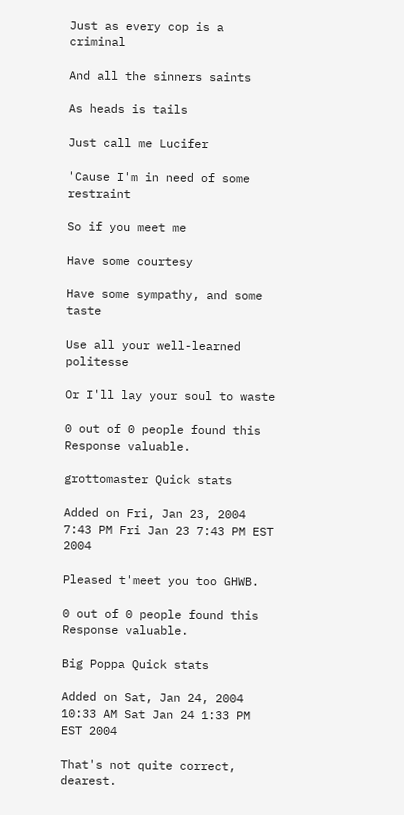Just as every cop is a criminal

And all the sinners saints

As heads is tails

Just call me Lucifer

'Cause I'm in need of some restraint

So if you meet me

Have some courtesy

Have some sympathy, and some taste

Use all your well-learned politesse

Or I'll lay your soul to waste

0 out of 0 people found this Response valuable.

grottomaster Quick stats

Added on Fri, Jan 23, 2004 7:43 PM Fri Jan 23 7:43 PM EST 2004

Pleased t'meet you too GHWB.

0 out of 0 people found this Response valuable.

Big Poppa Quick stats

Added on Sat, Jan 24, 2004 10:33 AM Sat Jan 24 1:33 PM EST 2004

That's not quite correct, dearest.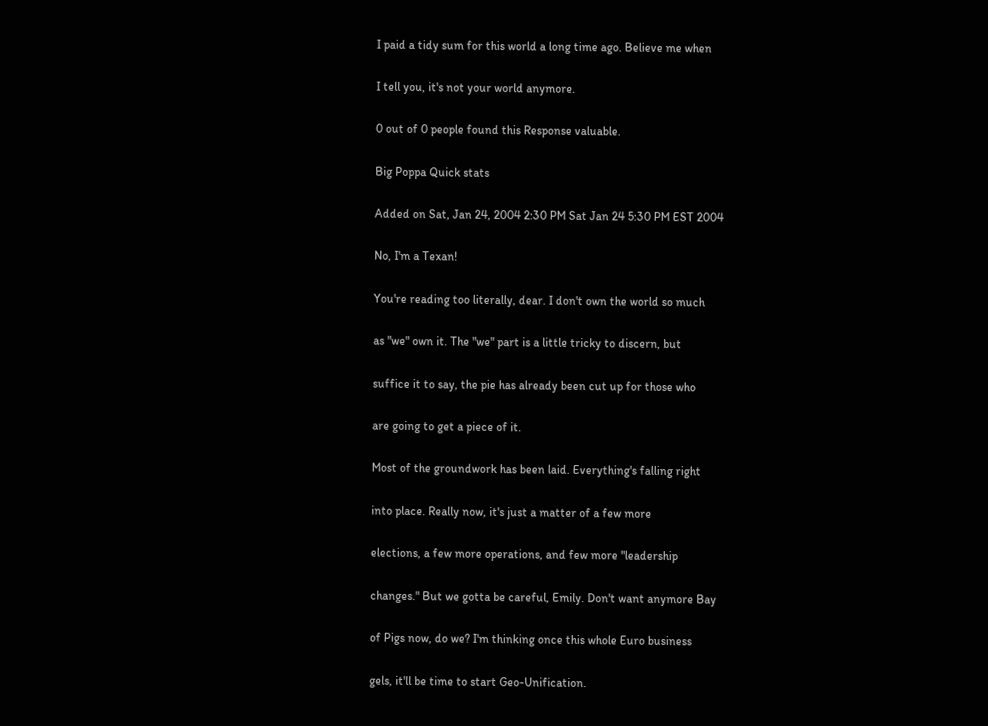I paid a tidy sum for this world a long time ago. Believe me when

I tell you, it's not your world anymore.

0 out of 0 people found this Response valuable.

Big Poppa Quick stats

Added on Sat, Jan 24, 2004 2:30 PM Sat Jan 24 5:30 PM EST 2004

No, I'm a Texan!

You're reading too literally, dear. I don't own the world so much

as "we" own it. The "we" part is a little tricky to discern, but

suffice it to say, the pie has already been cut up for those who

are going to get a piece of it.

Most of the groundwork has been laid. Everything's falling right

into place. Really now, it's just a matter of a few more

elections, a few more operations, and few more "leadership

changes." But we gotta be careful, Emily. Don't want anymore Bay

of Pigs now, do we? I'm thinking once this whole Euro business

gels, it'll be time to start Geo-Unification.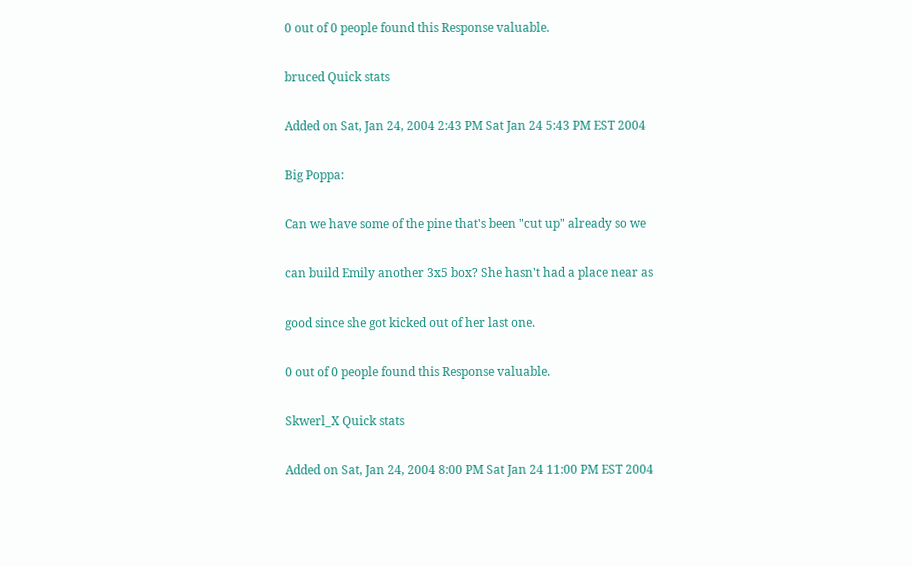0 out of 0 people found this Response valuable.

bruced Quick stats

Added on Sat, Jan 24, 2004 2:43 PM Sat Jan 24 5:43 PM EST 2004

Big Poppa:

Can we have some of the pine that's been "cut up" already so we

can build Emily another 3x5 box? She hasn't had a place near as

good since she got kicked out of her last one.

0 out of 0 people found this Response valuable.

Skwerl_X Quick stats

Added on Sat, Jan 24, 2004 8:00 PM Sat Jan 24 11:00 PM EST 2004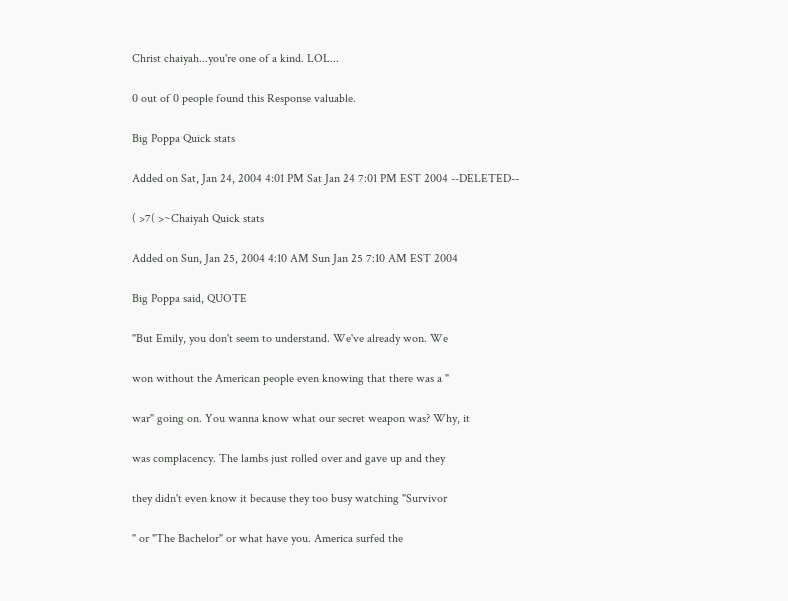Christ chaiyah...you're one of a kind. LOL...

0 out of 0 people found this Response valuable.

Big Poppa Quick stats

Added on Sat, Jan 24, 2004 4:01 PM Sat Jan 24 7:01 PM EST 2004 --DELETED--

( >7( >~Chaiyah Quick stats

Added on Sun, Jan 25, 2004 4:10 AM Sun Jan 25 7:10 AM EST 2004

Big Poppa said, QUOTE

"But Emily, you don't seem to understand. We've already won. We

won without the American people even knowing that there was a "

war" going on. You wanna know what our secret weapon was? Why, it

was complacency. The lambs just rolled over and gave up and they

they didn't even know it because they too busy watching "Survivor

" or "The Bachelor" or what have you. America surfed the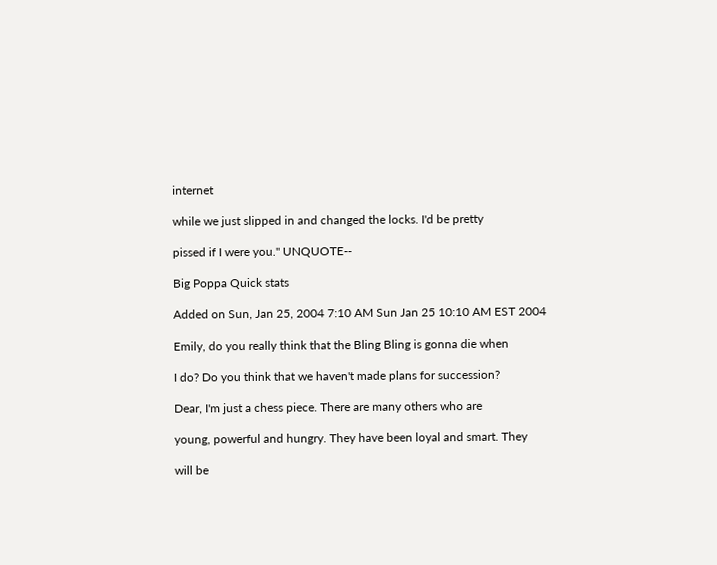internet

while we just slipped in and changed the locks. I'd be pretty

pissed if I were you." UNQUOTE--

Big Poppa Quick stats

Added on Sun, Jan 25, 2004 7:10 AM Sun Jan 25 10:10 AM EST 2004

Emily, do you really think that the Bling Bling is gonna die when

I do? Do you think that we haven't made plans for succession?

Dear, I'm just a chess piece. There are many others who are

young, powerful and hungry. They have been loyal and smart. They

will be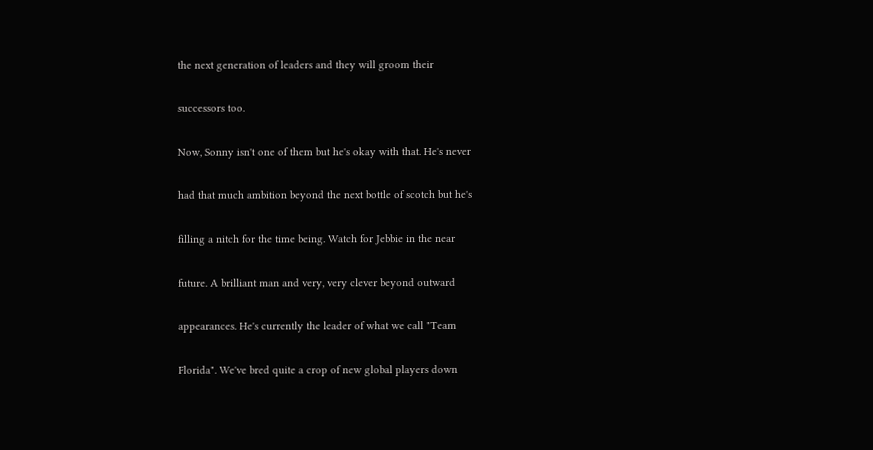the next generation of leaders and they will groom their

successors too.

Now, Sonny isn't one of them but he's okay with that. He's never

had that much ambition beyond the next bottle of scotch but he's

filling a nitch for the time being. Watch for Jebbie in the near

future. A brilliant man and very, very clever beyond outward

appearances. He's currently the leader of what we call "Team

Florida". We've bred quite a crop of new global players down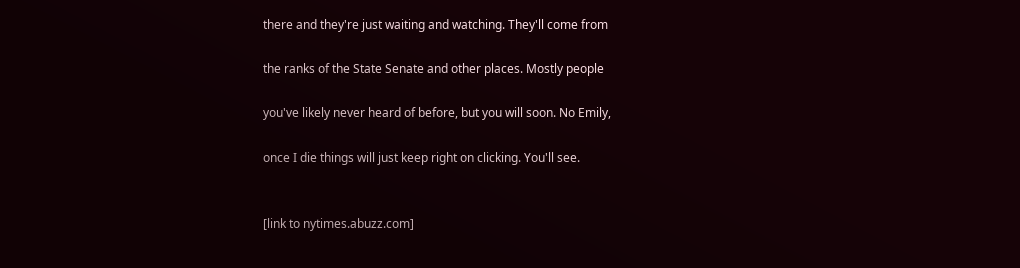there and they're just waiting and watching. They'll come from

the ranks of the State Senate and other places. Mostly people

you've likely never heard of before, but you will soon. No Emily,

once I die things will just keep right on clicking. You'll see.


[link to nytimes.abuzz.com]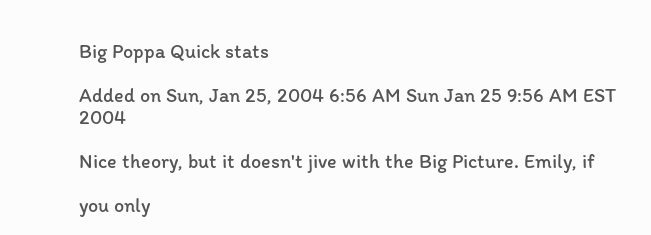Big Poppa Quick stats

Added on Sun, Jan 25, 2004 6:56 AM Sun Jan 25 9:56 AM EST 2004

Nice theory, but it doesn't jive with the Big Picture. Emily, if

you only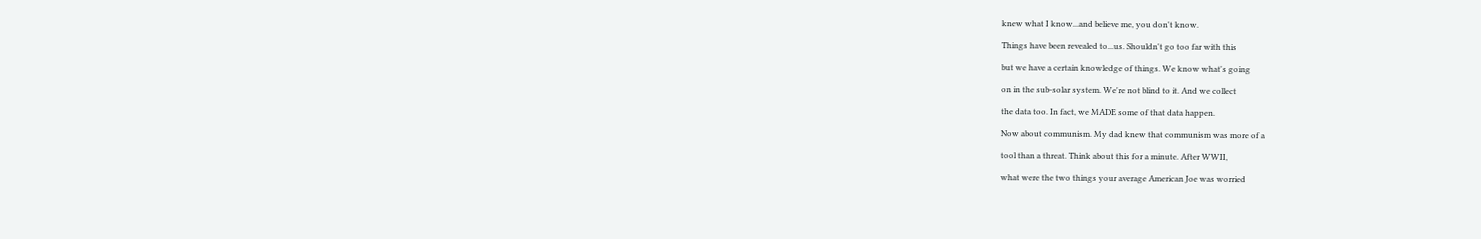knew what I know...and believe me, you don't know.

Things have been revealed to...us. Shouldn't go too far with this

but we have a certain knowledge of things. We know what's going

on in the sub-solar system. We're not blind to it. And we collect

the data too. In fact, we MADE some of that data happen.

Now about communism. My dad knew that communism was more of a

tool than a threat. Think about this for a minute. After WWII,

what were the two things your average American Joe was worried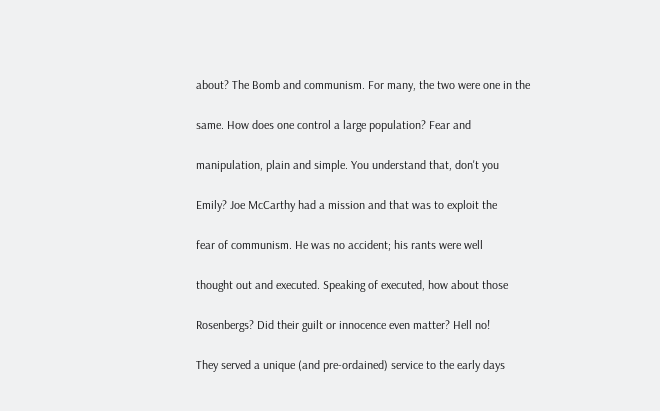about? The Bomb and communism. For many, the two were one in the

same. How does one control a large population? Fear and

manipulation, plain and simple. You understand that, don't you

Emily? Joe McCarthy had a mission and that was to exploit the

fear of communism. He was no accident; his rants were well

thought out and executed. Speaking of executed, how about those

Rosenbergs? Did their guilt or innocence even matter? Hell no!

They served a unique (and pre-ordained) service to the early days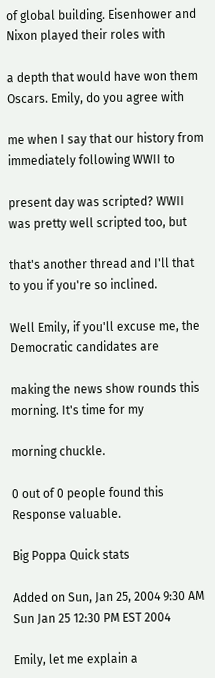of global building. Eisenhower and Nixon played their roles with

a depth that would have won them Oscars. Emily, do you agree with

me when I say that our history from immediately following WWII to

present day was scripted? WWII was pretty well scripted too, but

that's another thread and I'll that to you if you're so inclined.

Well Emily, if you'll excuse me, the Democratic candidates are

making the news show rounds this morning. It's time for my

morning chuckle.

0 out of 0 people found this Response valuable.

Big Poppa Quick stats

Added on Sun, Jan 25, 2004 9:30 AM Sun Jan 25 12:30 PM EST 2004

Emily, let me explain a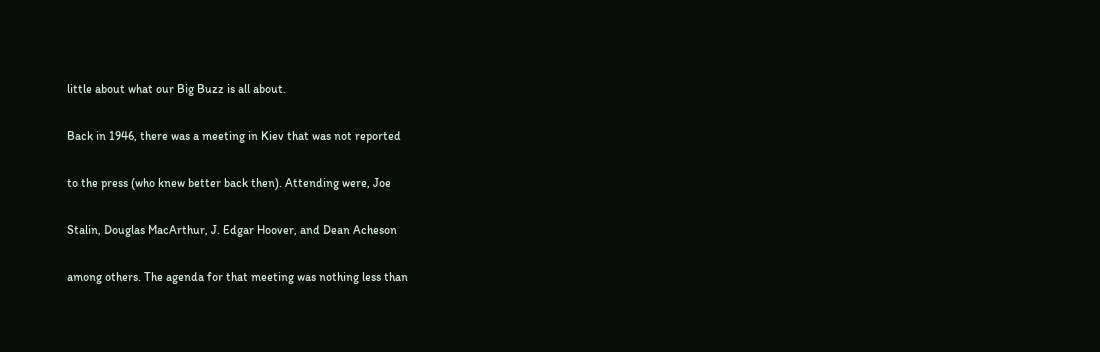little about what our Big Buzz is all about.

Back in 1946, there was a meeting in Kiev that was not reported

to the press (who knew better back then). Attending were, Joe

Stalin, Douglas MacArthur, J. Edgar Hoover, and Dean Acheson

among others. The agenda for that meeting was nothing less than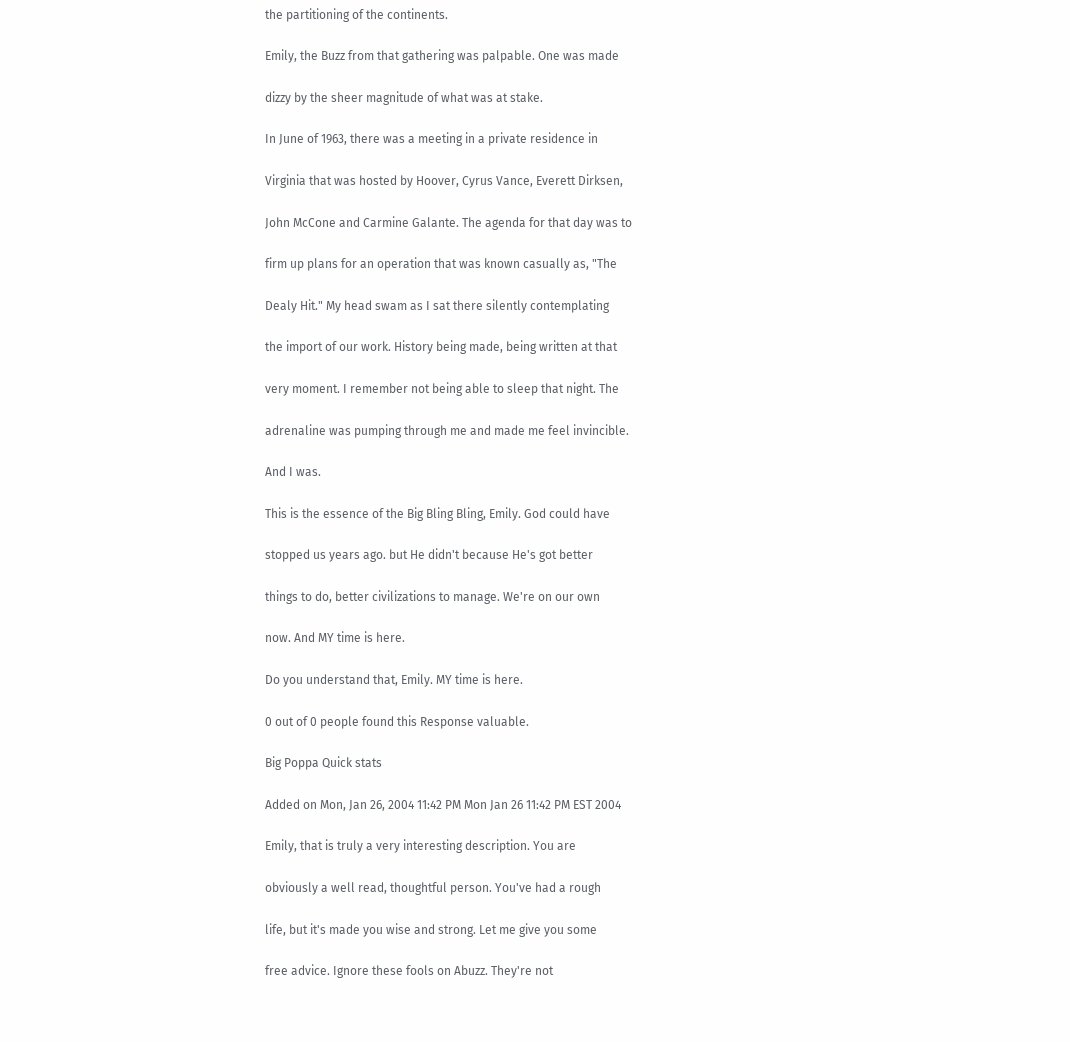the partitioning of the continents.

Emily, the Buzz from that gathering was palpable. One was made

dizzy by the sheer magnitude of what was at stake.

In June of 1963, there was a meeting in a private residence in

Virginia that was hosted by Hoover, Cyrus Vance, Everett Dirksen,

John McCone and Carmine Galante. The agenda for that day was to

firm up plans for an operation that was known casually as, "The

Dealy Hit." My head swam as I sat there silently contemplating

the import of our work. History being made, being written at that

very moment. I remember not being able to sleep that night. The

adrenaline was pumping through me and made me feel invincible.

And I was.

This is the essence of the Big Bling Bling, Emily. God could have

stopped us years ago. but He didn't because He's got better

things to do, better civilizations to manage. We're on our own

now. And MY time is here.

Do you understand that, Emily. MY time is here.

0 out of 0 people found this Response valuable.

Big Poppa Quick stats

Added on Mon, Jan 26, 2004 11:42 PM Mon Jan 26 11:42 PM EST 2004

Emily, that is truly a very interesting description. You are

obviously a well read, thoughtful person. You've had a rough

life, but it's made you wise and strong. Let me give you some

free advice. Ignore these fools on Abuzz. They're not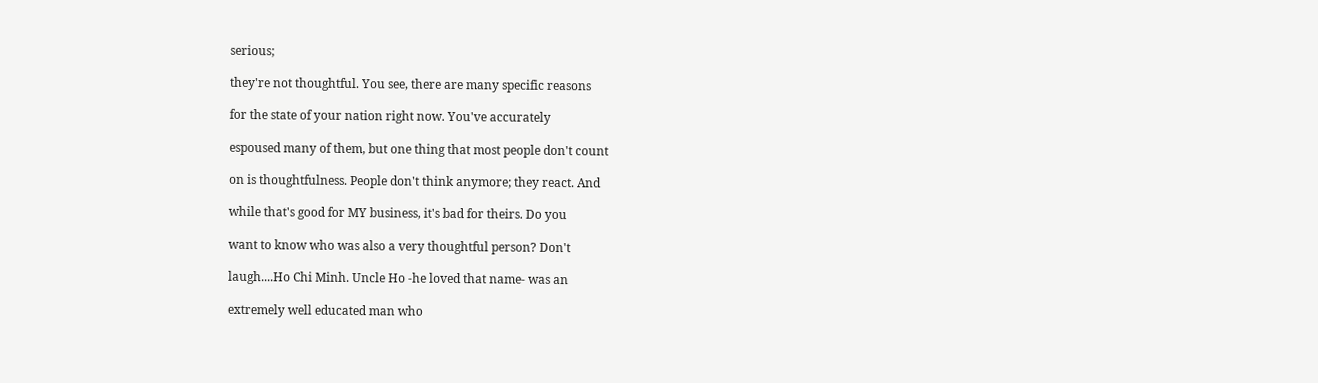serious;

they're not thoughtful. You see, there are many specific reasons

for the state of your nation right now. You've accurately

espoused many of them, but one thing that most people don't count

on is thoughtfulness. People don't think anymore; they react. And

while that's good for MY business, it's bad for theirs. Do you

want to know who was also a very thoughtful person? Don't

laugh....Ho Chi Minh. Uncle Ho -he loved that name- was an

extremely well educated man who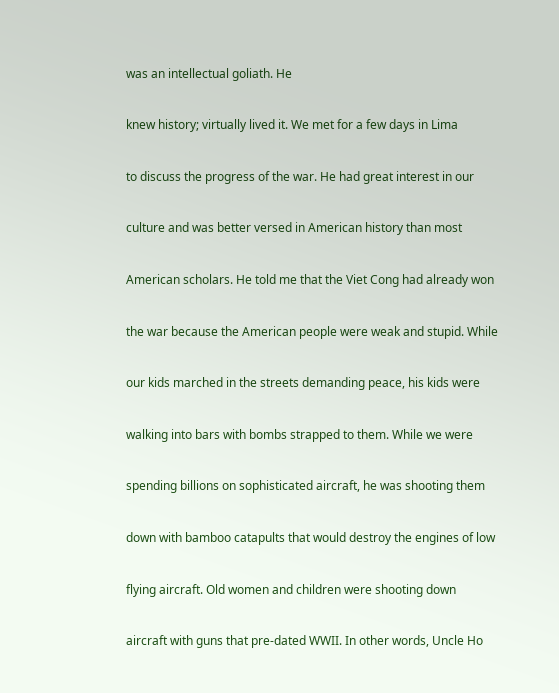was an intellectual goliath. He

knew history; virtually lived it. We met for a few days in Lima

to discuss the progress of the war. He had great interest in our

culture and was better versed in American history than most

American scholars. He told me that the Viet Cong had already won

the war because the American people were weak and stupid. While

our kids marched in the streets demanding peace, his kids were

walking into bars with bombs strapped to them. While we were

spending billions on sophisticated aircraft, he was shooting them

down with bamboo catapults that would destroy the engines of low

flying aircraft. Old women and children were shooting down

aircraft with guns that pre-dated WWII. In other words, Uncle Ho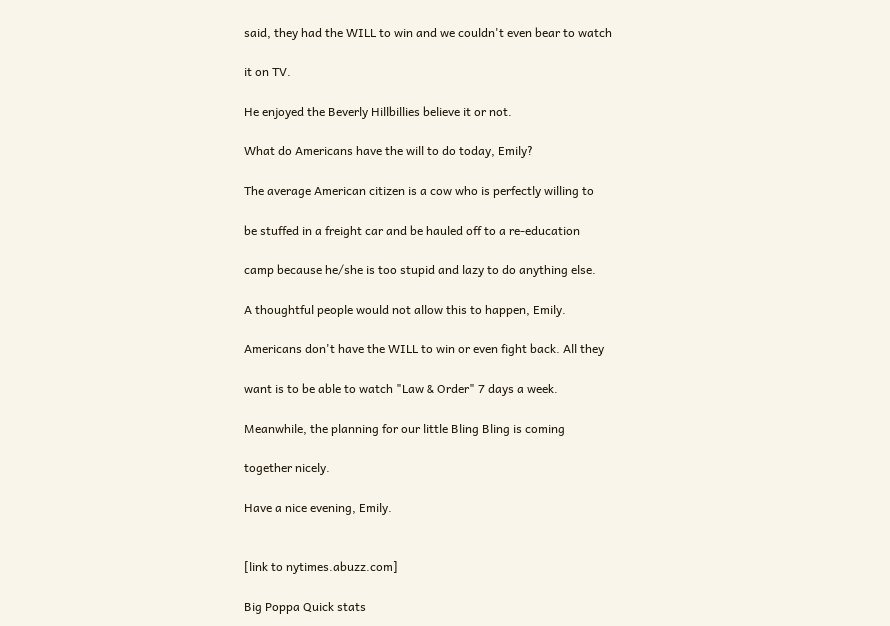said, they had the WILL to win and we couldn't even bear to watch

it on TV.

He enjoyed the Beverly Hillbillies believe it or not.

What do Americans have the will to do today, Emily?

The average American citizen is a cow who is perfectly willing to

be stuffed in a freight car and be hauled off to a re-education

camp because he/she is too stupid and lazy to do anything else.

A thoughtful people would not allow this to happen, Emily.

Americans don't have the WILL to win or even fight back. All they

want is to be able to watch "Law & Order" 7 days a week.

Meanwhile, the planning for our little Bling Bling is coming

together nicely.

Have a nice evening, Emily.


[link to nytimes.abuzz.com]

Big Poppa Quick stats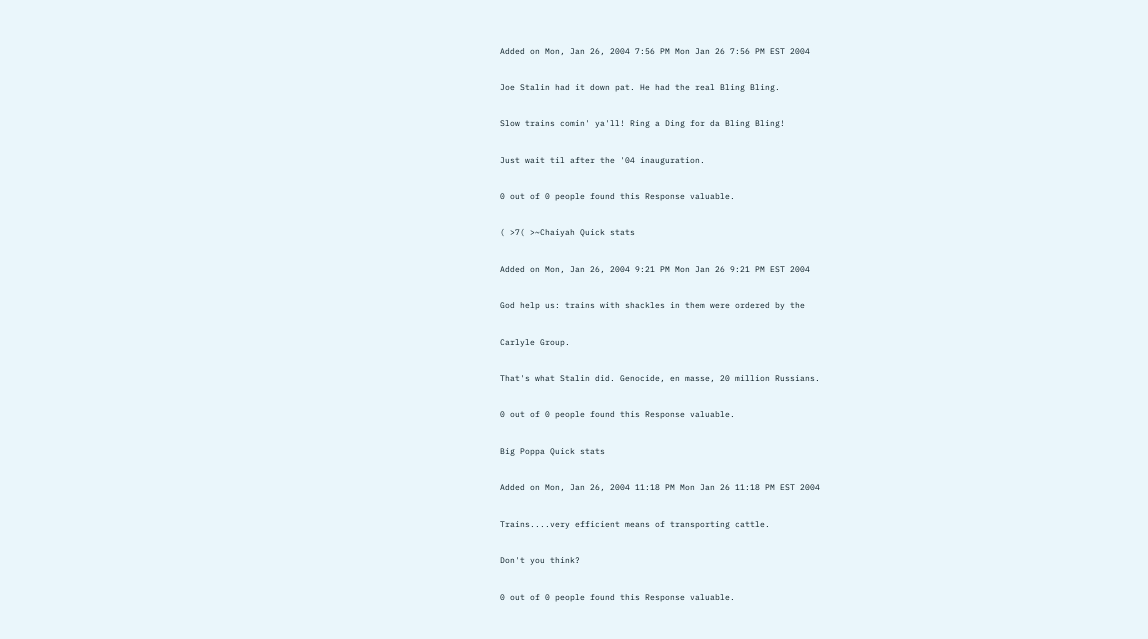Added on Mon, Jan 26, 2004 7:56 PM Mon Jan 26 7:56 PM EST 2004

Joe Stalin had it down pat. He had the real Bling Bling.

Slow trains comin' ya'll! Ring a Ding for da Bling Bling!

Just wait til after the '04 inauguration.

0 out of 0 people found this Response valuable.

( >7( >~Chaiyah Quick stats

Added on Mon, Jan 26, 2004 9:21 PM Mon Jan 26 9:21 PM EST 2004

God help us: trains with shackles in them were ordered by the

Carlyle Group.

That's what Stalin did. Genocide, en masse, 20 million Russians.

0 out of 0 people found this Response valuable.

Big Poppa Quick stats

Added on Mon, Jan 26, 2004 11:18 PM Mon Jan 26 11:18 PM EST 2004

Trains....very efficient means of transporting cattle.

Don't you think?

0 out of 0 people found this Response valuable.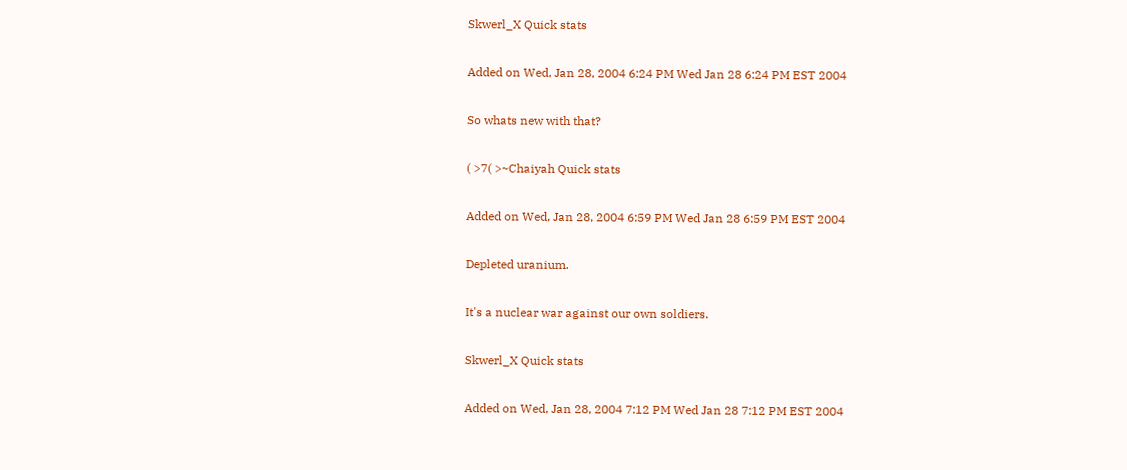Skwerl_X Quick stats

Added on Wed, Jan 28, 2004 6:24 PM Wed Jan 28 6:24 PM EST 2004

So whats new with that?

( >7( >~Chaiyah Quick stats

Added on Wed, Jan 28, 2004 6:59 PM Wed Jan 28 6:59 PM EST 2004

Depleted uranium.

It's a nuclear war against our own soldiers.

Skwerl_X Quick stats

Added on Wed, Jan 28, 2004 7:12 PM Wed Jan 28 7:12 PM EST 2004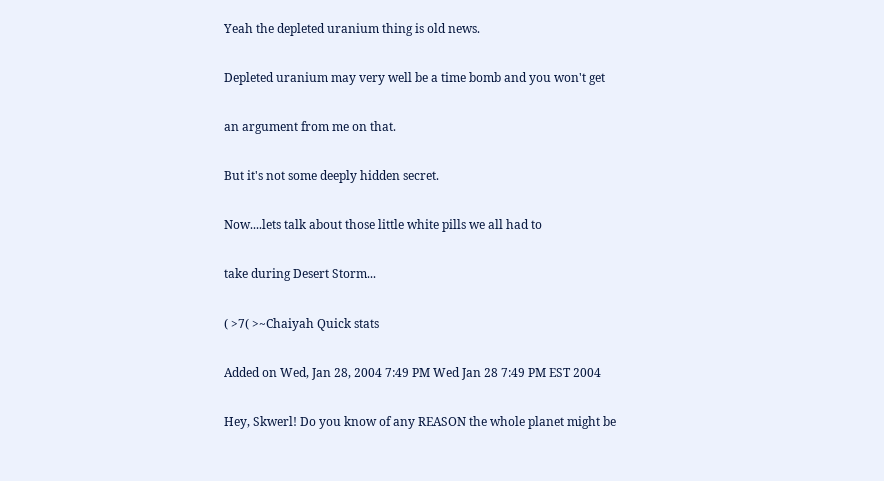Yeah the depleted uranium thing is old news.

Depleted uranium may very well be a time bomb and you won't get

an argument from me on that.

But it's not some deeply hidden secret.

Now....lets talk about those little white pills we all had to

take during Desert Storm...

( >7( >~Chaiyah Quick stats

Added on Wed, Jan 28, 2004 7:49 PM Wed Jan 28 7:49 PM EST 2004

Hey, Skwerl! Do you know of any REASON the whole planet might be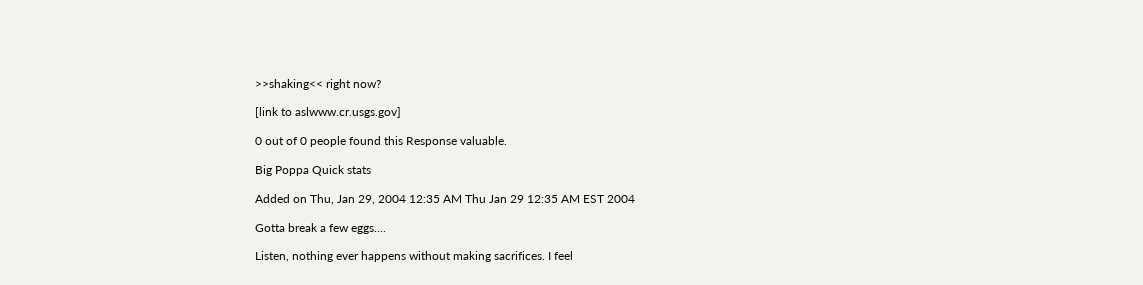>>shaking<< right now?

[link to aslwww.cr.usgs.gov]

0 out of 0 people found this Response valuable.

Big Poppa Quick stats

Added on Thu, Jan 29, 2004 12:35 AM Thu Jan 29 12:35 AM EST 2004

Gotta break a few eggs....

Listen, nothing ever happens without making sacrifices. I feel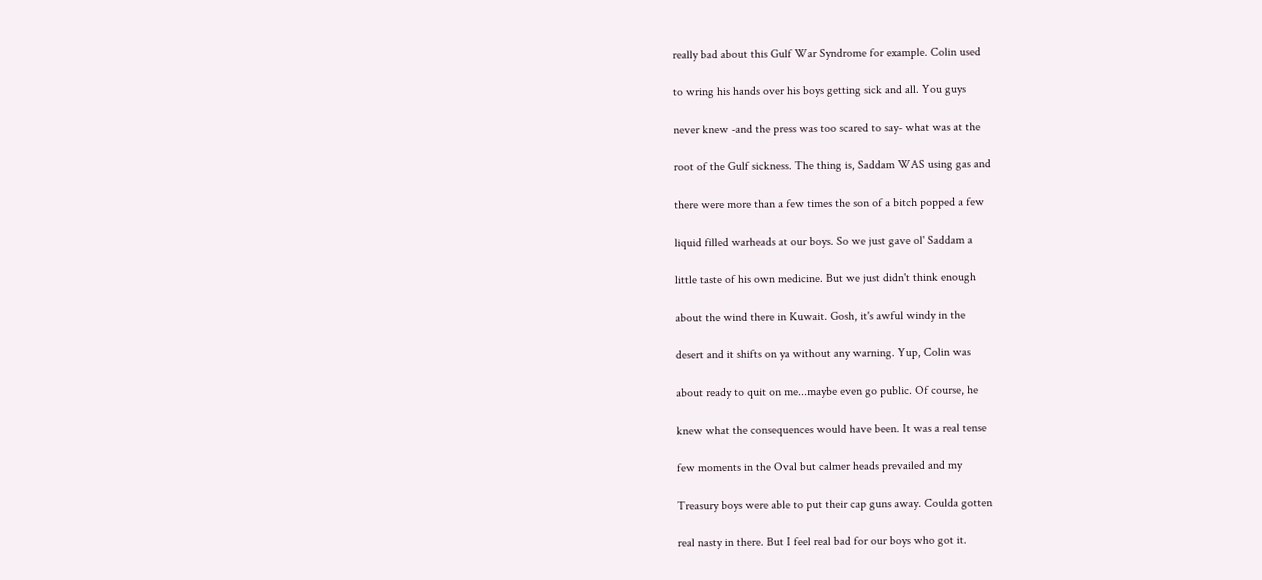really bad about this Gulf War Syndrome for example. Colin used

to wring his hands over his boys getting sick and all. You guys

never knew -and the press was too scared to say- what was at the

root of the Gulf sickness. The thing is, Saddam WAS using gas and

there were more than a few times the son of a bitch popped a few

liquid filled warheads at our boys. So we just gave ol' Saddam a

little taste of his own medicine. But we just didn't think enough

about the wind there in Kuwait. Gosh, it's awful windy in the

desert and it shifts on ya without any warning. Yup, Colin was

about ready to quit on me...maybe even go public. Of course, he

knew what the consequences would have been. It was a real tense

few moments in the Oval but calmer heads prevailed and my

Treasury boys were able to put their cap guns away. Coulda gotten

real nasty in there. But I feel real bad for our boys who got it.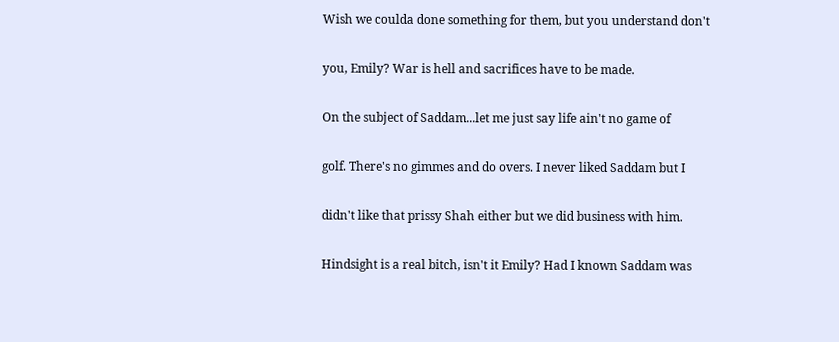Wish we coulda done something for them, but you understand don't

you, Emily? War is hell and sacrifices have to be made.

On the subject of Saddam...let me just say life ain't no game of

golf. There's no gimmes and do overs. I never liked Saddam but I

didn't like that prissy Shah either but we did business with him.

Hindsight is a real bitch, isn't it Emily? Had I known Saddam was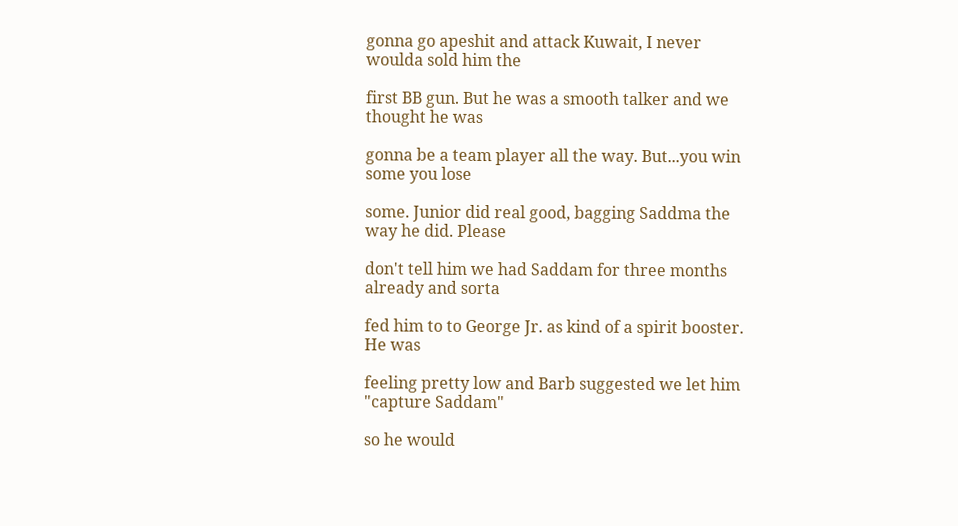gonna go apeshit and attack Kuwait, I never woulda sold him the

first BB gun. But he was a smooth talker and we thought he was

gonna be a team player all the way. But...you win some you lose

some. Junior did real good, bagging Saddma the way he did. Please

don't tell him we had Saddam for three months already and sorta

fed him to to George Jr. as kind of a spirit booster. He was

feeling pretty low and Barb suggested we let him "capture Saddam"

so he would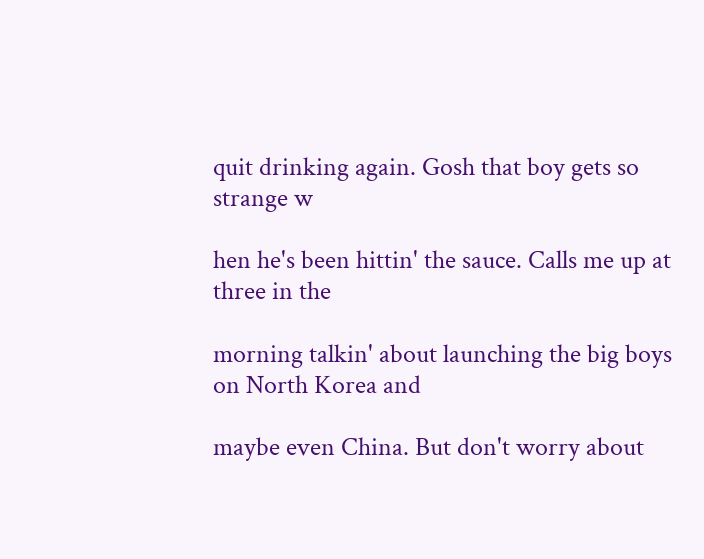quit drinking again. Gosh that boy gets so strange w

hen he's been hittin' the sauce. Calls me up at three in the

morning talkin' about launching the big boys on North Korea and

maybe even China. But don't worry about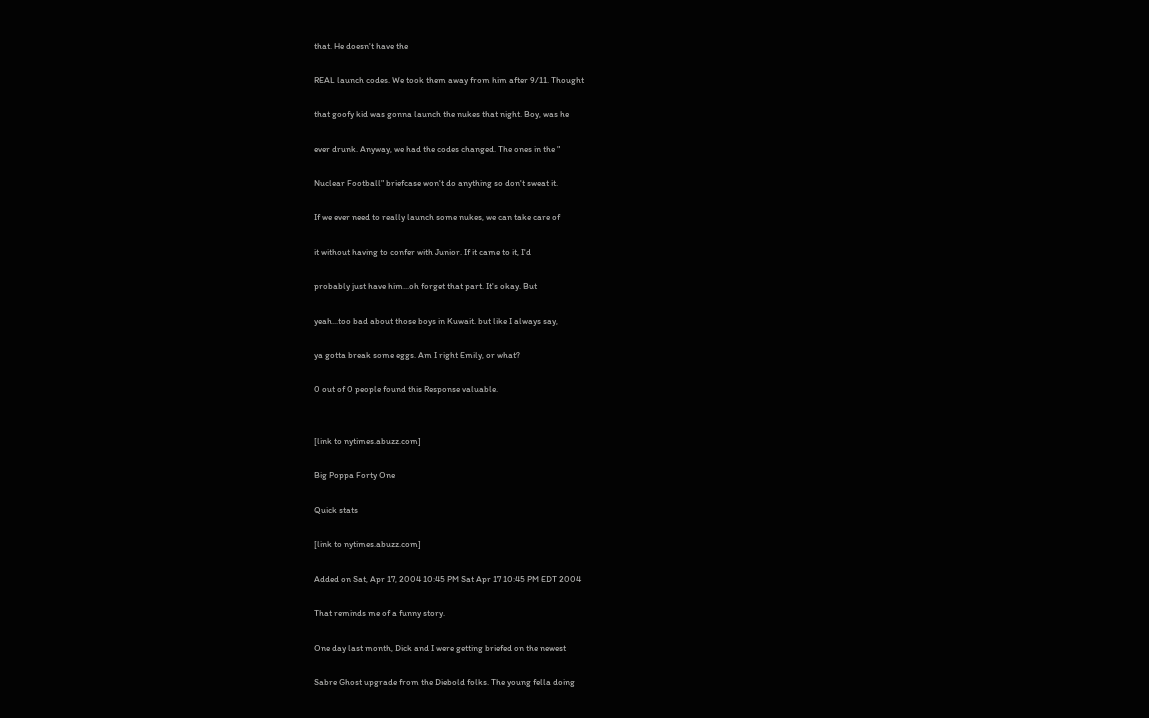that. He doesn't have the

REAL launch codes. We took them away from him after 9/11. Thought

that goofy kid was gonna launch the nukes that night. Boy, was he

ever drunk. Anyway, we had the codes changed. The ones in the "

Nuclear Football" briefcase won't do anything so don't sweat it.

If we ever need to really launch some nukes, we can take care of

it without having to confer with Junior. If it came to it, I'd

probably just have him...oh forget that part. It's okay. But

yeah...too bad about those boys in Kuwait. but like I always say,

ya gotta break some eggs. Am I right Emily, or what?

0 out of 0 people found this Response valuable.


[link to nytimes.abuzz.com]

Big Poppa Forty One

Quick stats

[link to nytimes.abuzz.com]

Added on Sat, Apr 17, 2004 10:45 PM Sat Apr 17 10:45 PM EDT 2004

That reminds me of a funny story.

One day last month, Dick and I were getting briefed on the newest

Sabre Ghost upgrade from the Diebold folks. The young fella doing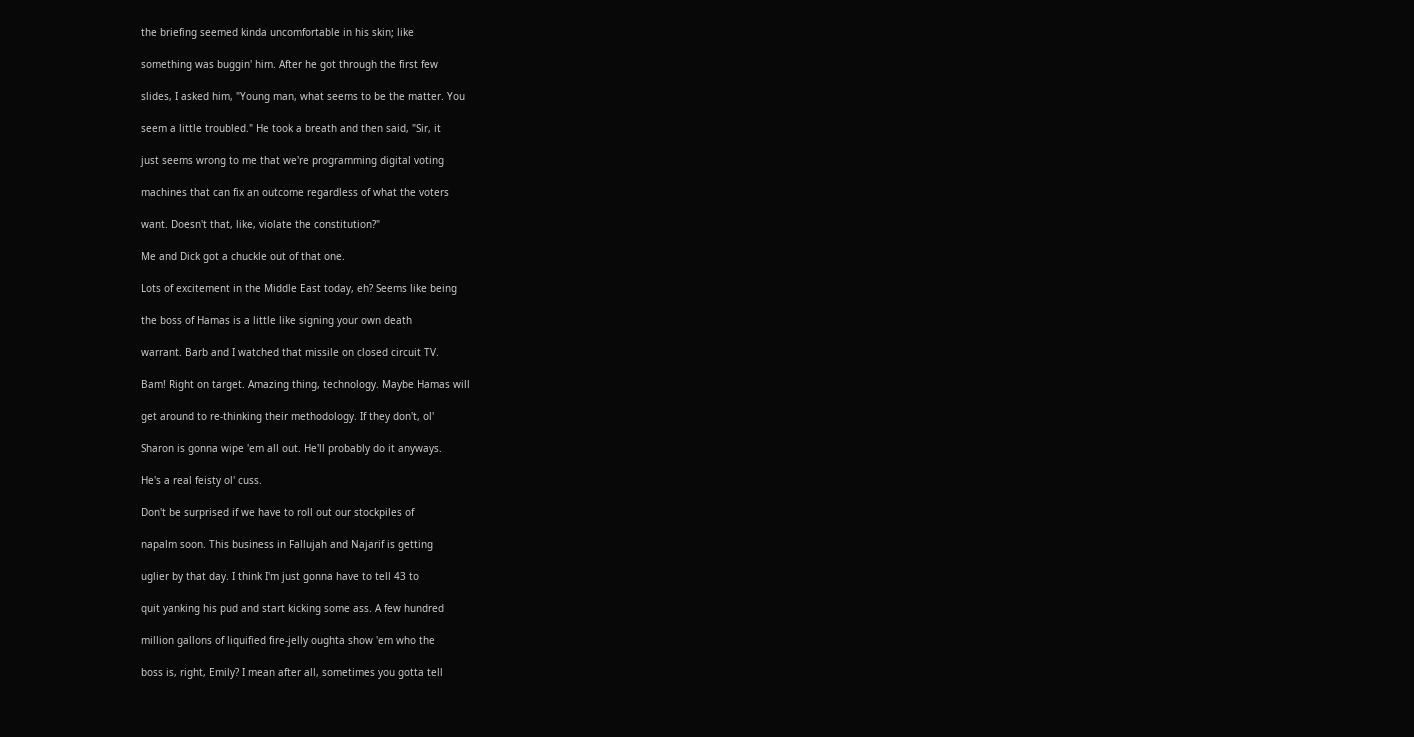the briefing seemed kinda uncomfortable in his skin; like

something was buggin' him. After he got through the first few

slides, I asked him, "Young man, what seems to be the matter. You

seem a little troubled." He took a breath and then said, "Sir, it

just seems wrong to me that we're programming digital voting

machines that can fix an outcome regardless of what the voters

want. Doesn't that, like, violate the constitution?"

Me and Dick got a chuckle out of that one.

Lots of excitement in the Middle East today, eh? Seems like being

the boss of Hamas is a little like signing your own death

warrant. Barb and I watched that missile on closed circuit TV.

Bam! Right on target. Amazing thing, technology. Maybe Hamas will

get around to re-thinking their methodology. If they don't, ol'

Sharon is gonna wipe 'em all out. He'll probably do it anyways.

He's a real feisty ol' cuss.

Don't be surprised if we have to roll out our stockpiles of

napalm soon. This business in Fallujah and Najarif is getting

uglier by that day. I think I'm just gonna have to tell 43 to

quit yanking his pud and start kicking some ass. A few hundred

million gallons of liquified fire-jelly oughta show 'em who the

boss is, right, Emily? I mean after all, sometimes you gotta tell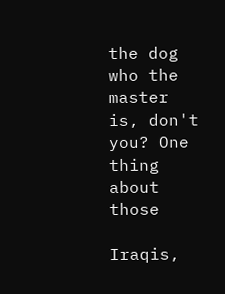the dog who the master is, don't you? One thing about those

Iraqis,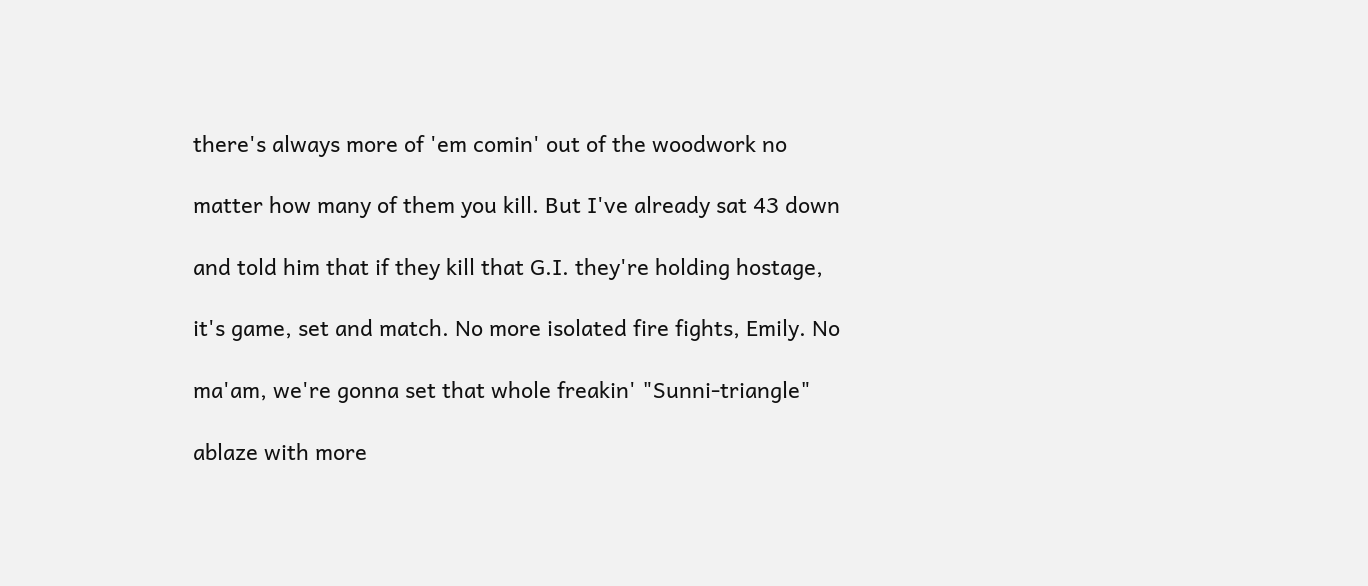there's always more of 'em comin' out of the woodwork no

matter how many of them you kill. But I've already sat 43 down

and told him that if they kill that G.I. they're holding hostage,

it's game, set and match. No more isolated fire fights, Emily. No

ma'am, we're gonna set that whole freakin' "Sunni-triangle"

ablaze with more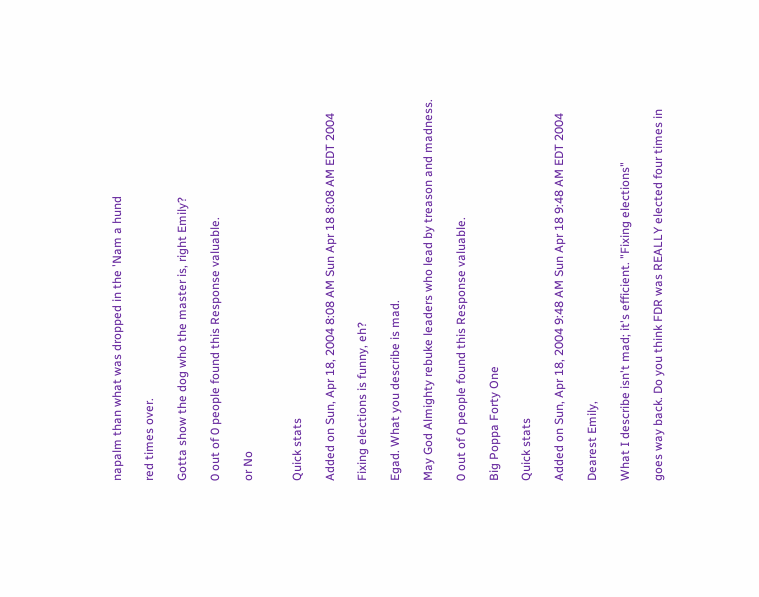napalm than what was dropped in the 'Nam a hund

red times over.

Gotta show the dog who the master is, right Emily?

0 out of 0 people found this Response valuable.

or No


Quick stats

Added on Sun, Apr 18, 2004 8:08 AM Sun Apr 18 8:08 AM EDT 2004

Fixing elections is funny, eh?

Egad. What you describe is mad.

May God Almighty rebuke leaders who lead by treason and madness.

0 out of 0 people found this Response valuable.

Big Poppa Forty One

Quick stats

Added on Sun, Apr 18, 2004 9:48 AM Sun Apr 18 9:48 AM EDT 2004

Dearest Emily,

What I describe isn't mad; it's efficient. "Fixing elections"

goes way back. Do you think FDR was REALLY elected four times in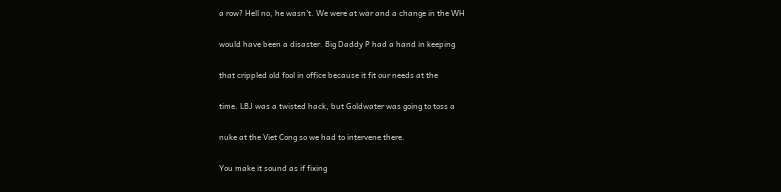a row? Hell no, he wasn't. We were at war and a change in the WH

would have been a disaster. Big Daddy P had a hand in keeping

that crippled old fool in office because it fit our needs at the

time. LBJ was a twisted hack, but Goldwater was going to toss a

nuke at the Viet Cong so we had to intervene there.

You make it sound as if fixing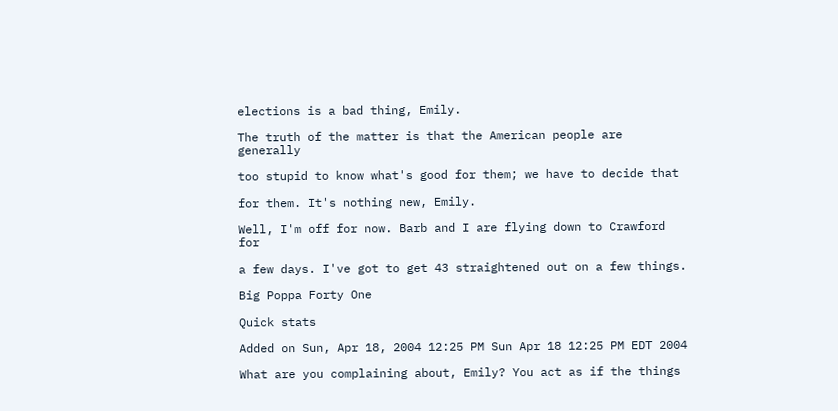elections is a bad thing, Emily.

The truth of the matter is that the American people are generally

too stupid to know what's good for them; we have to decide that

for them. It's nothing new, Emily.

Well, I'm off for now. Barb and I are flying down to Crawford for

a few days. I've got to get 43 straightened out on a few things.

Big Poppa Forty One

Quick stats

Added on Sun, Apr 18, 2004 12:25 PM Sun Apr 18 12:25 PM EDT 2004

What are you complaining about, Emily? You act as if the things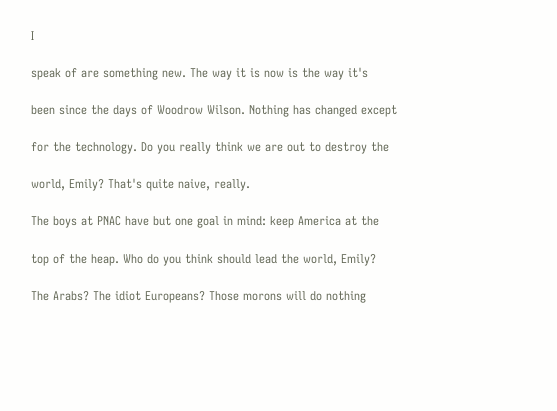I

speak of are something new. The way it is now is the way it's

been since the days of Woodrow Wilson. Nothing has changed except

for the technology. Do you really think we are out to destroy the

world, Emily? That's quite naive, really.

The boys at PNAC have but one goal in mind: keep America at the

top of the heap. Who do you think should lead the world, Emily?

The Arabs? The idiot Europeans? Those morons will do nothing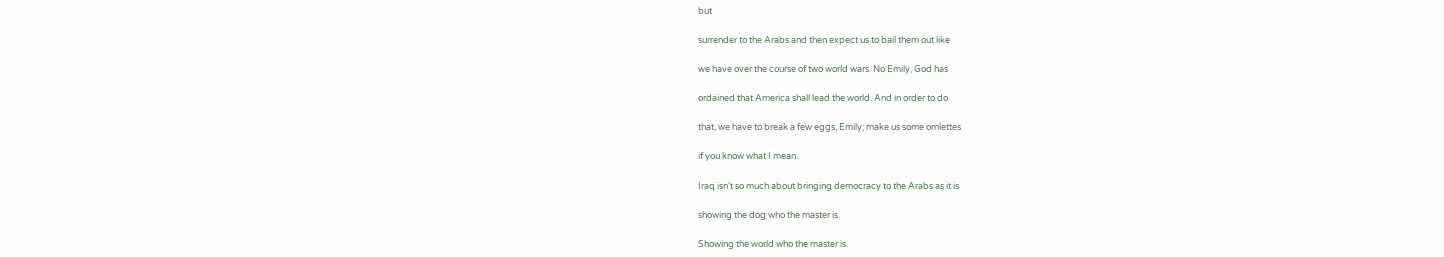but

surrender to the Arabs and then expect us to bail them out like

we have over the course of two world wars. No Emily, God has

ordained that America shall lead the world. And in order to do

that, we have to break a few eggs, Emily; make us some omlettes

if you know what I mean.

Iraq isn't so much about bringing democracy to the Arabs as it is

showing the dog who the master is.

Showing the world who the master is.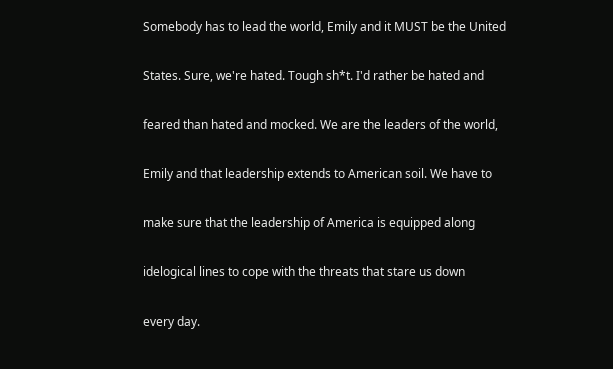Somebody has to lead the world, Emily and it MUST be the United

States. Sure, we're hated. Tough sh*t. I'd rather be hated and

feared than hated and mocked. We are the leaders of the world,

Emily and that leadership extends to American soil. We have to

make sure that the leadership of America is equipped along

idelogical lines to cope with the threats that stare us down

every day.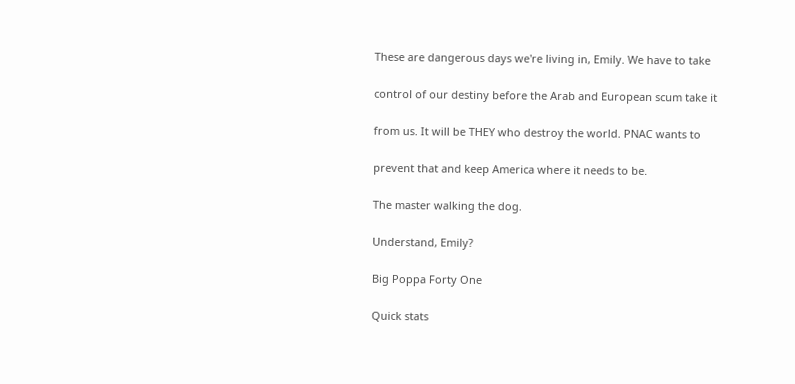These are dangerous days we're living in, Emily. We have to take

control of our destiny before the Arab and European scum take it

from us. It will be THEY who destroy the world. PNAC wants to

prevent that and keep America where it needs to be.

The master walking the dog.

Understand, Emily?

Big Poppa Forty One

Quick stats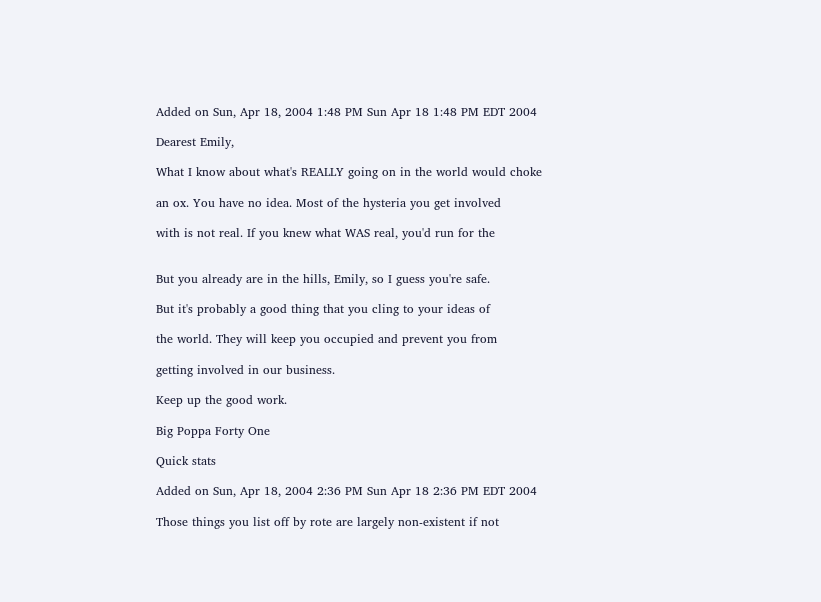Added on Sun, Apr 18, 2004 1:48 PM Sun Apr 18 1:48 PM EDT 2004

Dearest Emily,

What I know about what's REALLY going on in the world would choke

an ox. You have no idea. Most of the hysteria you get involved

with is not real. If you knew what WAS real, you'd run for the


But you already are in the hills, Emily, so I guess you're safe.

But it's probably a good thing that you cling to your ideas of

the world. They will keep you occupied and prevent you from

getting involved in our business.

Keep up the good work.

Big Poppa Forty One

Quick stats

Added on Sun, Apr 18, 2004 2:36 PM Sun Apr 18 2:36 PM EDT 2004

Those things you list off by rote are largely non-existent if not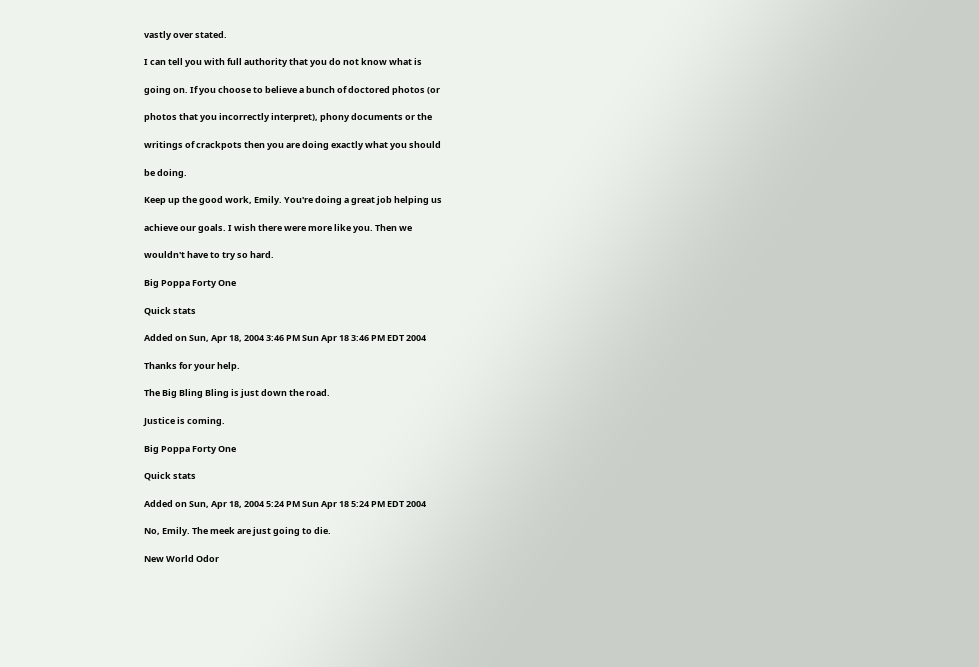vastly over stated.

I can tell you with full authority that you do not know what is

going on. If you choose to believe a bunch of doctored photos (or

photos that you incorrectly interpret), phony documents or the

writings of crackpots then you are doing exactly what you should

be doing.

Keep up the good work, Emily. You're doing a great job helping us

achieve our goals. I wish there were more like you. Then we

wouldn't have to try so hard.

Big Poppa Forty One

Quick stats

Added on Sun, Apr 18, 2004 3:46 PM Sun Apr 18 3:46 PM EDT 2004

Thanks for your help.

The Big Bling Bling is just down the road.

Justice is coming.

Big Poppa Forty One

Quick stats

Added on Sun, Apr 18, 2004 5:24 PM Sun Apr 18 5:24 PM EDT 2004

No, Emily. The meek are just going to die.

New World Odor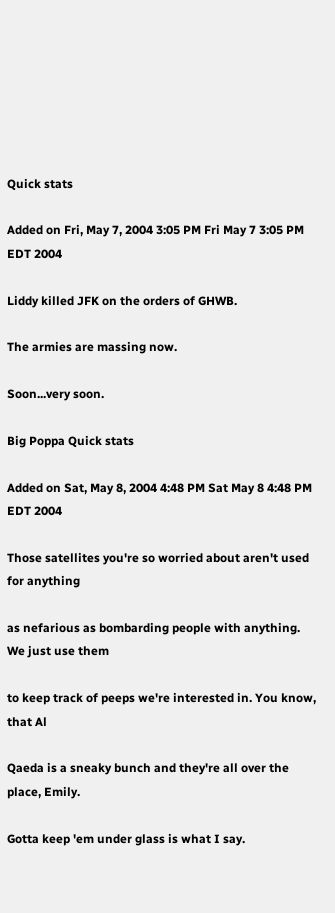Quick stats

Added on Fri, May 7, 2004 3:05 PM Fri May 7 3:05 PM EDT 2004

Liddy killed JFK on the orders of GHWB.

The armies are massing now.

Soon...very soon.

Big Poppa Quick stats

Added on Sat, May 8, 2004 4:48 PM Sat May 8 4:48 PM EDT 2004

Those satellites you're so worried about aren't used for anything

as nefarious as bombarding people with anything. We just use them

to keep track of peeps we're interested in. You know, that Al

Qaeda is a sneaky bunch and they're all over the place, Emily.

Gotta keep 'em under glass is what I say.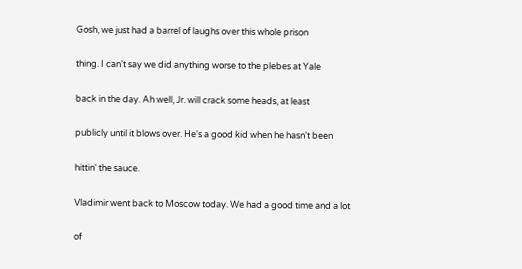Gosh, we just had a barrel of laughs over this whole prison

thing. I can't say we did anything worse to the plebes at Yale

back in the day. Ah well, Jr. will crack some heads, at least

publicly until it blows over. He's a good kid when he hasn't been

hittin' the sauce.

Vladimir went back to Moscow today. We had a good time and a lot

of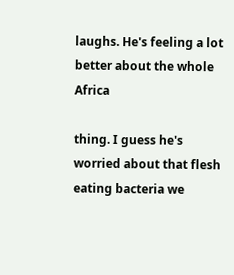laughs. He's feeling a lot better about the whole Africa

thing. I guess he's worried about that flesh eating bacteria we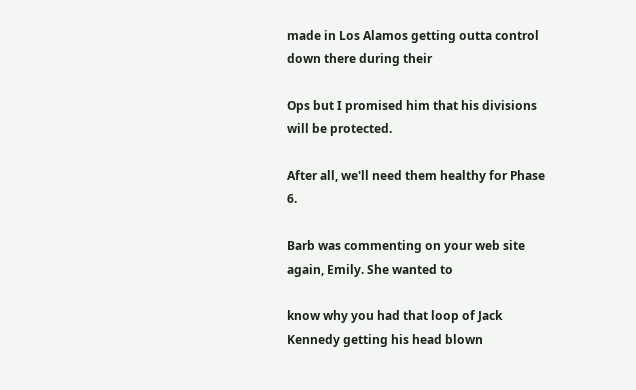made in Los Alamos getting outta control down there during their

Ops but I promised him that his divisions will be protected.

After all, we'll need them healthy for Phase 6.

Barb was commenting on your web site again, Emily. She wanted to

know why you had that loop of Jack Kennedy getting his head blown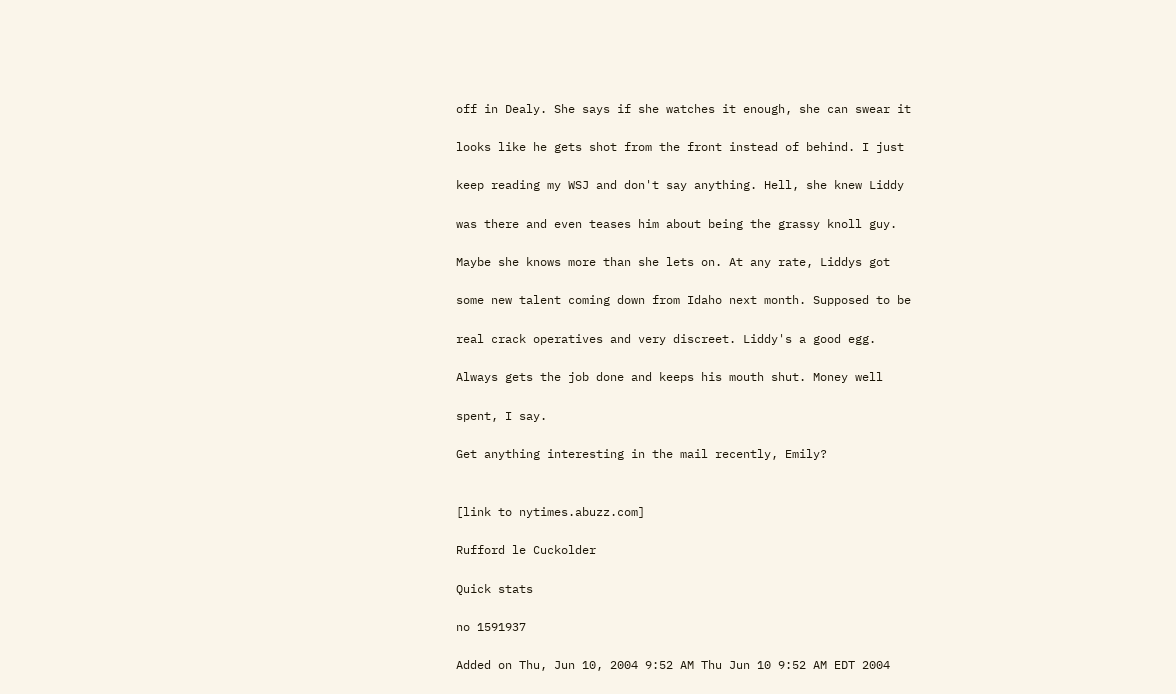off in Dealy. She says if she watches it enough, she can swear it

looks like he gets shot from the front instead of behind. I just

keep reading my WSJ and don't say anything. Hell, she knew Liddy

was there and even teases him about being the grassy knoll guy.

Maybe she knows more than she lets on. At any rate, Liddys got

some new talent coming down from Idaho next month. Supposed to be

real crack operatives and very discreet. Liddy's a good egg.

Always gets the job done and keeps his mouth shut. Money well

spent, I say.

Get anything interesting in the mail recently, Emily?


[link to nytimes.abuzz.com]

Rufford le Cuckolder

Quick stats

no 1591937

Added on Thu, Jun 10, 2004 9:52 AM Thu Jun 10 9:52 AM EDT 2004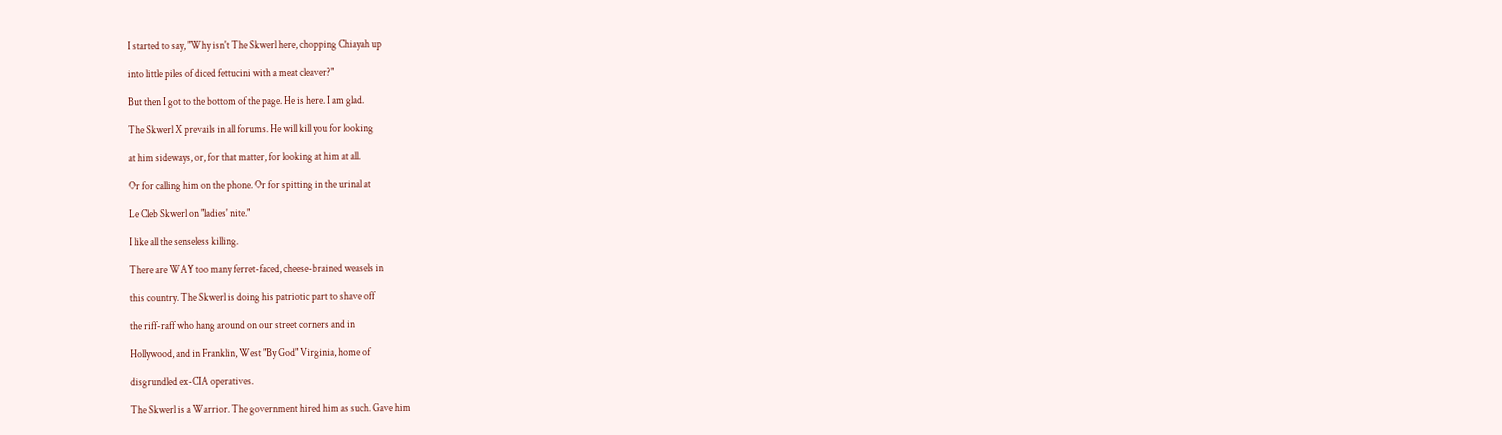I started to say, "Why isn't The Skwerl here, chopping Chiayah up

into little piles of diced fettucini with a meat cleaver?"

But then I got to the bottom of the page. He is here. I am glad.

The Skwerl X prevails in all forums. He will kill you for looking

at him sideways, or, for that matter, for looking at him at all.

Or for calling him on the phone. Or for spitting in the urinal at

Le Cleb Skwerl on "ladies' nite."

I like all the senseless killing.

There are WAY too many ferret-faced, cheese-brained weasels in

this country. The Skwerl is doing his patriotic part to shave off

the riff-raff who hang around on our street corners and in

Hollywood, and in Franklin, West "By God" Virginia, home of

disgrundled ex-CIA operatives.

The Skwerl is a Warrior. The government hired him as such. Gave him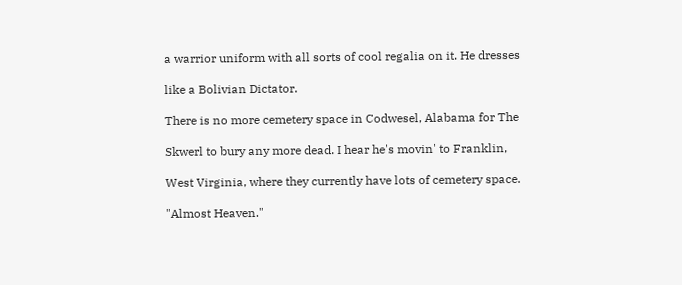a warrior uniform with all sorts of cool regalia on it. He dresses

like a Bolivian Dictator.

There is no more cemetery space in Codwesel, Alabama for The

Skwerl to bury any more dead. I hear he's movin' to Franklin,

West Virginia, where they currently have lots of cemetery space.

"Almost Heaven."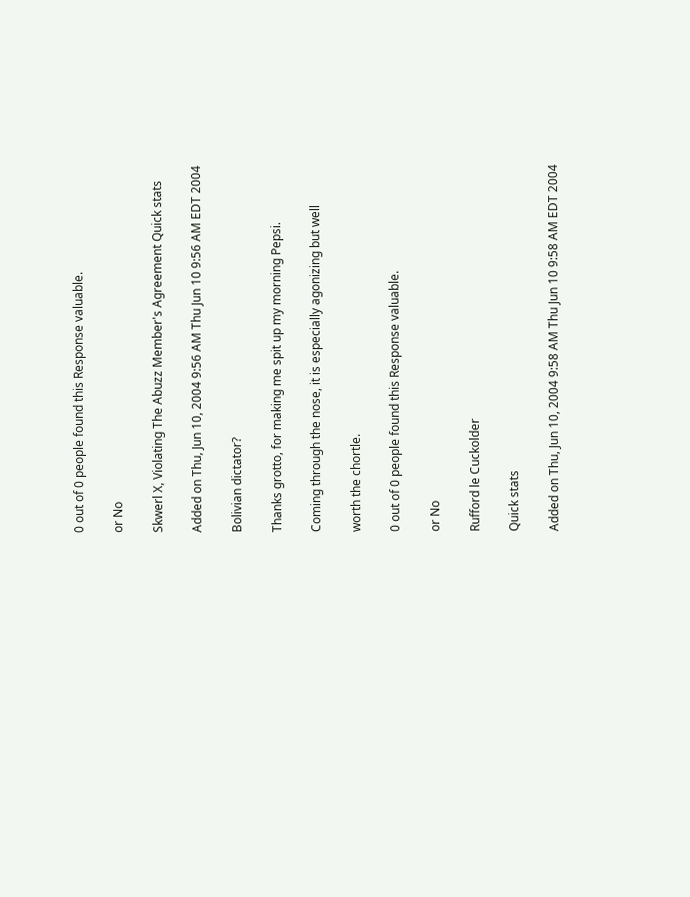0 out of 0 people found this Response valuable.

or No

Skwerl X, Violating The Abuzz Member's Agreement Quick stats

Added on Thu, Jun 10, 2004 9:56 AM Thu Jun 10 9:56 AM EDT 2004

Bolivian dictator?

Thanks grotto, for making me spit up my morning Pepsi.

Coming through the nose, it is especially agonizing but well

worth the chortle.

0 out of 0 people found this Response valuable.

or No

Rufford le Cuckolder

Quick stats

Added on Thu, Jun 10, 2004 9:58 AM Thu Jun 10 9:58 AM EDT 2004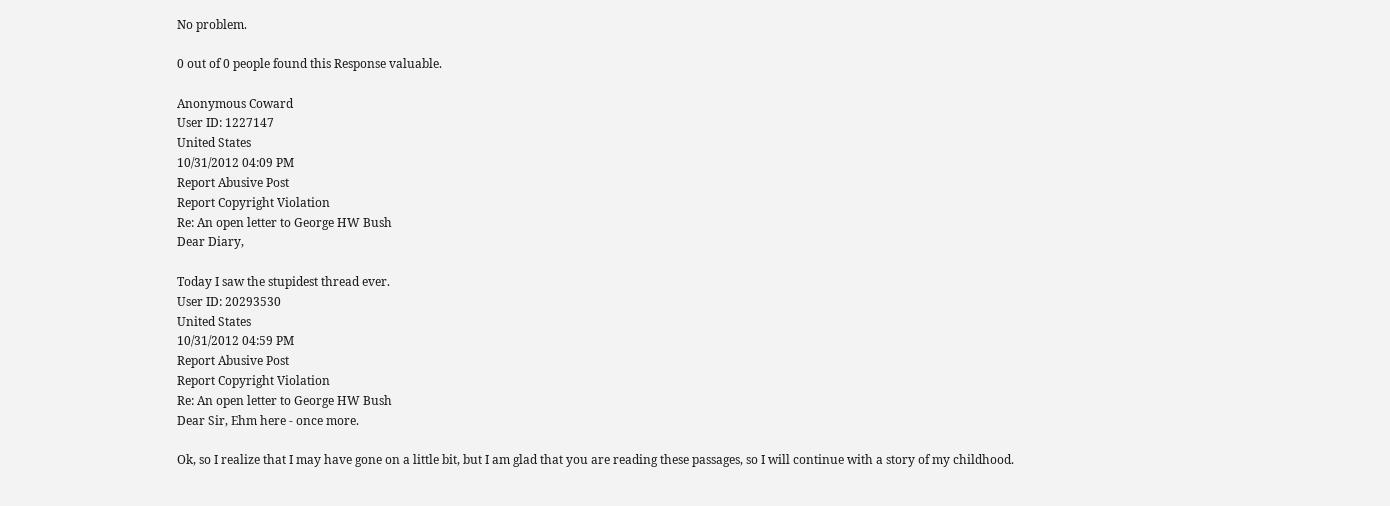No problem.

0 out of 0 people found this Response valuable.

Anonymous Coward
User ID: 1227147
United States
10/31/2012 04:09 PM
Report Abusive Post
Report Copyright Violation
Re: An open letter to George HW Bush
Dear Diary,

Today I saw the stupidest thread ever.
User ID: 20293530
United States
10/31/2012 04:59 PM
Report Abusive Post
Report Copyright Violation
Re: An open letter to George HW Bush
Dear Sir, Ehm here - once more.

Ok, so I realize that I may have gone on a little bit, but I am glad that you are reading these passages, so I will continue with a story of my childhood.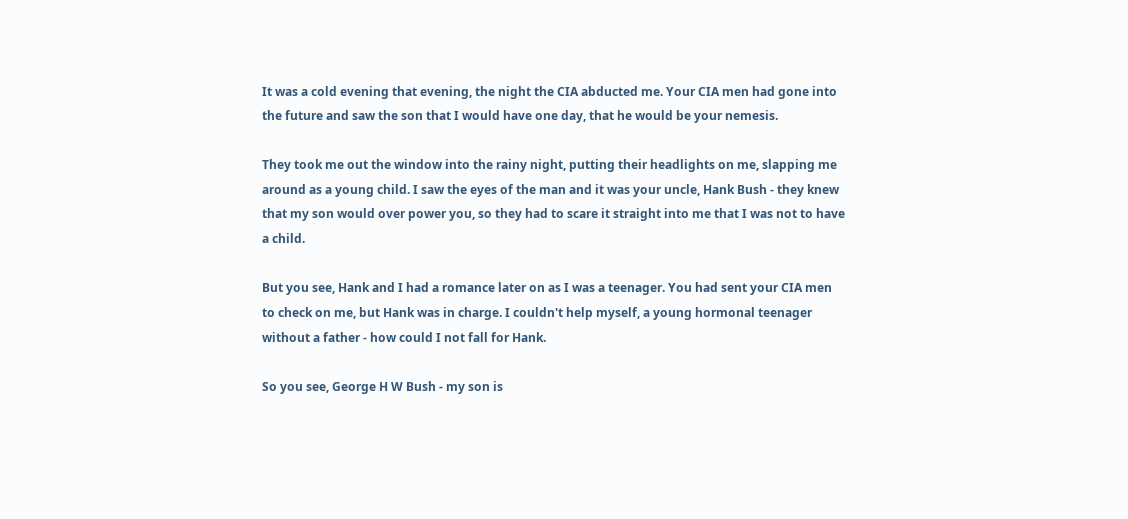It was a cold evening that evening, the night the CIA abducted me. Your CIA men had gone into the future and saw the son that I would have one day, that he would be your nemesis.

They took me out the window into the rainy night, putting their headlights on me, slapping me around as a young child. I saw the eyes of the man and it was your uncle, Hank Bush - they knew that my son would over power you, so they had to scare it straight into me that I was not to have a child.

But you see, Hank and I had a romance later on as I was a teenager. You had sent your CIA men to check on me, but Hank was in charge. I couldn't help myself, a young hormonal teenager without a father - how could I not fall for Hank.

So you see, George H W Bush - my son is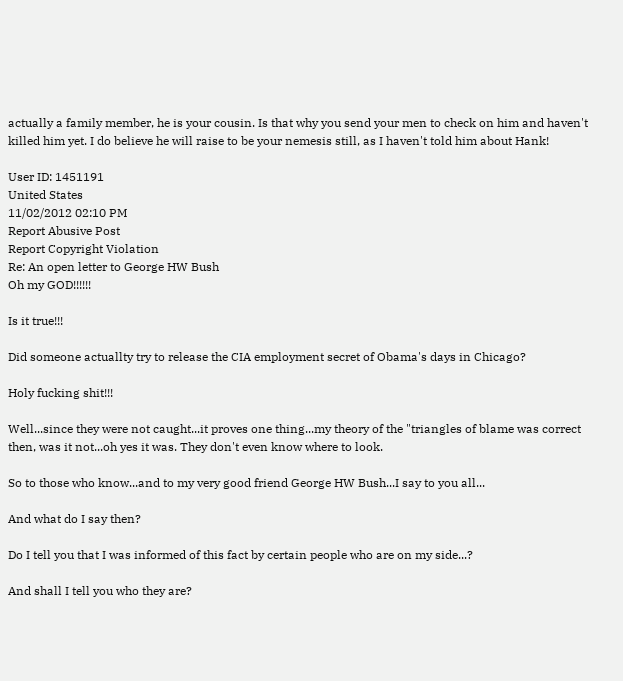actually a family member, he is your cousin. Is that why you send your men to check on him and haven't killed him yet. I do believe he will raise to be your nemesis still, as I haven't told him about Hank!

User ID: 1451191
United States
11/02/2012 02:10 PM
Report Abusive Post
Report Copyright Violation
Re: An open letter to George HW Bush
Oh my GOD!!!!!!

Is it true!!!

Did someone actuallty try to release the CIA employment secret of Obama's days in Chicago?

Holy fucking shit!!!

Well...since they were not caught...it proves one thing...my theory of the "triangles of blame was correct then, was it not...oh yes it was. They don't even know where to look.

So to those who know...and to my very good friend George HW Bush...I say to you all...

And what do I say then?

Do I tell you that I was informed of this fact by certain people who are on my side...?

And shall I tell you who they are?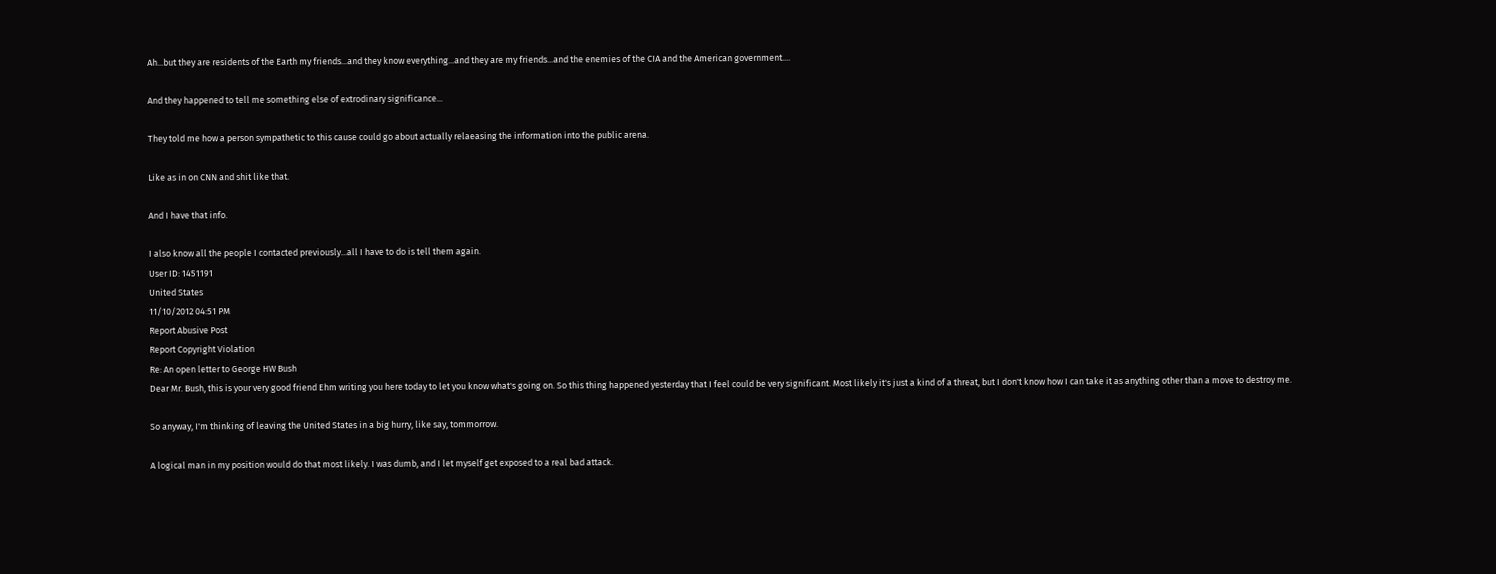Ah...but they are residents of the Earth my friends...and they know everything...and they are my friends...and the enemies of the CIA and the American government....

And they happened to tell me something else of extrodinary significance...

They told me how a person sympathetic to this cause could go about actually relaeasing the information into the public arena.

Like as in on CNN and shit like that.

And I have that info.

I also know all the people I contacted previously...all I have to do is tell them again.
User ID: 1451191
United States
11/10/2012 04:51 PM
Report Abusive Post
Report Copyright Violation
Re: An open letter to George HW Bush
Dear Mr. Bush, this is your very good friend Ehm writing you here today to let you know what's going on. So this thing happened yesterday that I feel could be very significant. Most likely it's just a kind of a threat, but I don't know how I can take it as anything other than a move to destroy me.

So anyway, I'm thinking of leaving the United States in a big hurry, like say, tommorrow.

A logical man in my position would do that most likely. I was dumb, and I let myself get exposed to a real bad attack.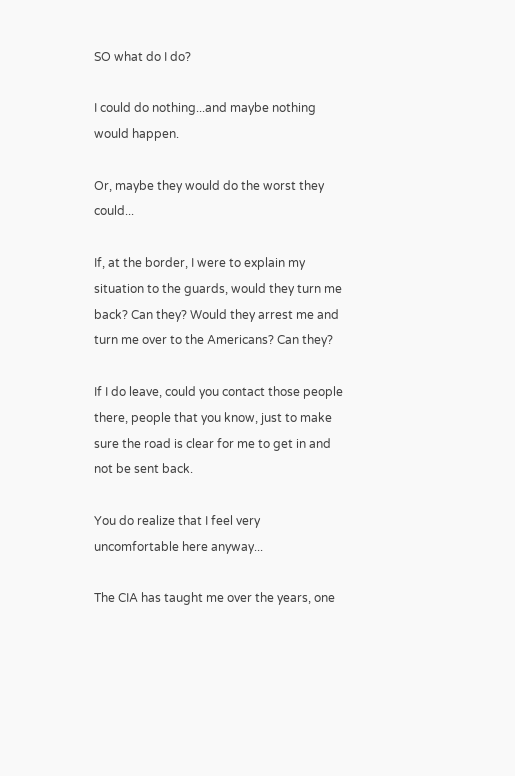SO what do I do?

I could do nothing...and maybe nothing would happen.

Or, maybe they would do the worst they could...

If, at the border, I were to explain my situation to the guards, would they turn me back? Can they? Would they arrest me and turn me over to the Americans? Can they?

If I do leave, could you contact those people there, people that you know, just to make sure the road is clear for me to get in and not be sent back.

You do realize that I feel very uncomfortable here anyway...

The CIA has taught me over the years, one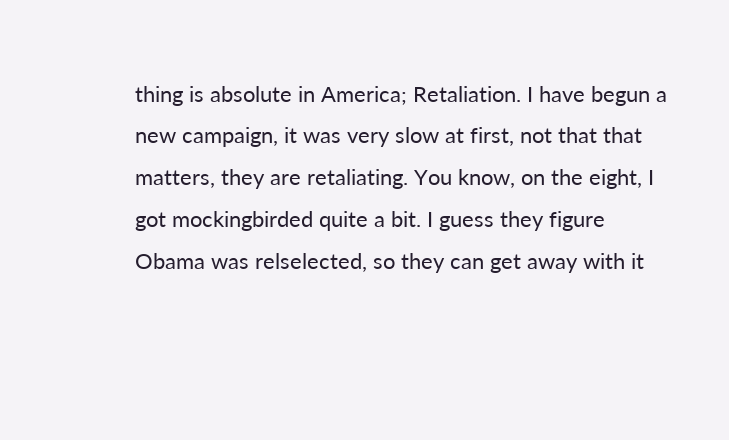thing is absolute in America; Retaliation. I have begun a new campaign, it was very slow at first, not that that matters, they are retaliating. You know, on the eight, I got mockingbirded quite a bit. I guess they figure Obama was relselected, so they can get away with it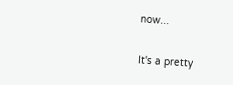now...

It's a pretty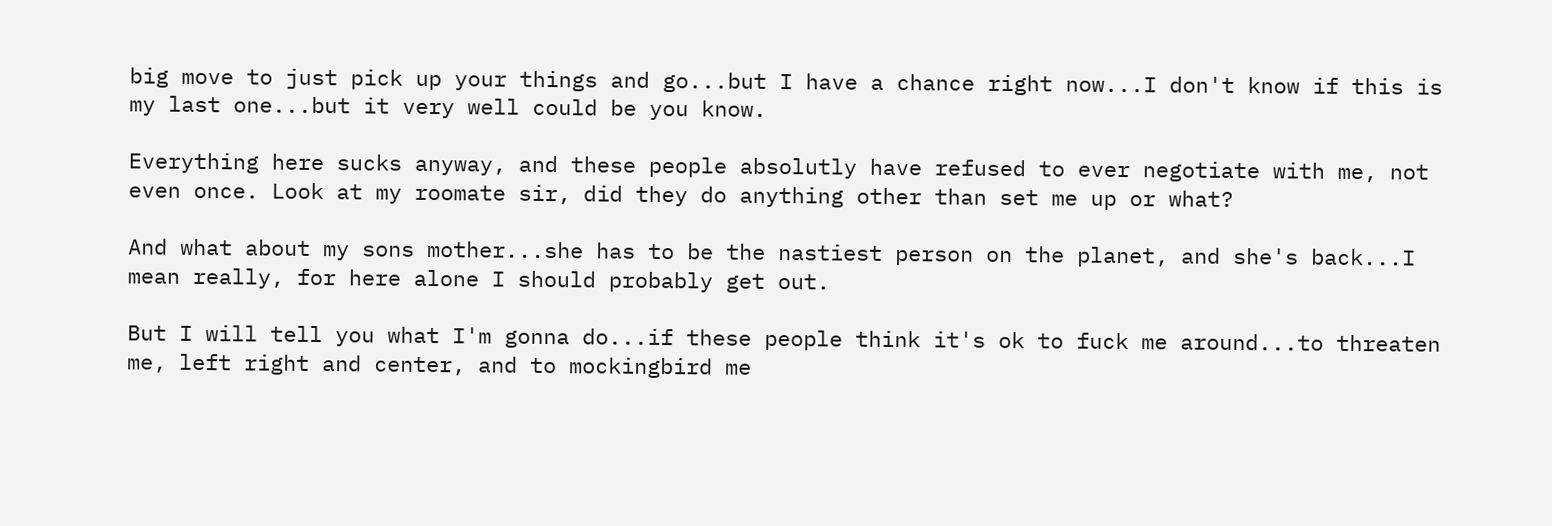big move to just pick up your things and go...but I have a chance right now...I don't know if this is my last one...but it very well could be you know.

Everything here sucks anyway, and these people absolutly have refused to ever negotiate with me, not even once. Look at my roomate sir, did they do anything other than set me up or what?

And what about my sons mother...she has to be the nastiest person on the planet, and she's back...I mean really, for here alone I should probably get out.

But I will tell you what I'm gonna do...if these people think it's ok to fuck me around...to threaten me, left right and center, and to mockingbird me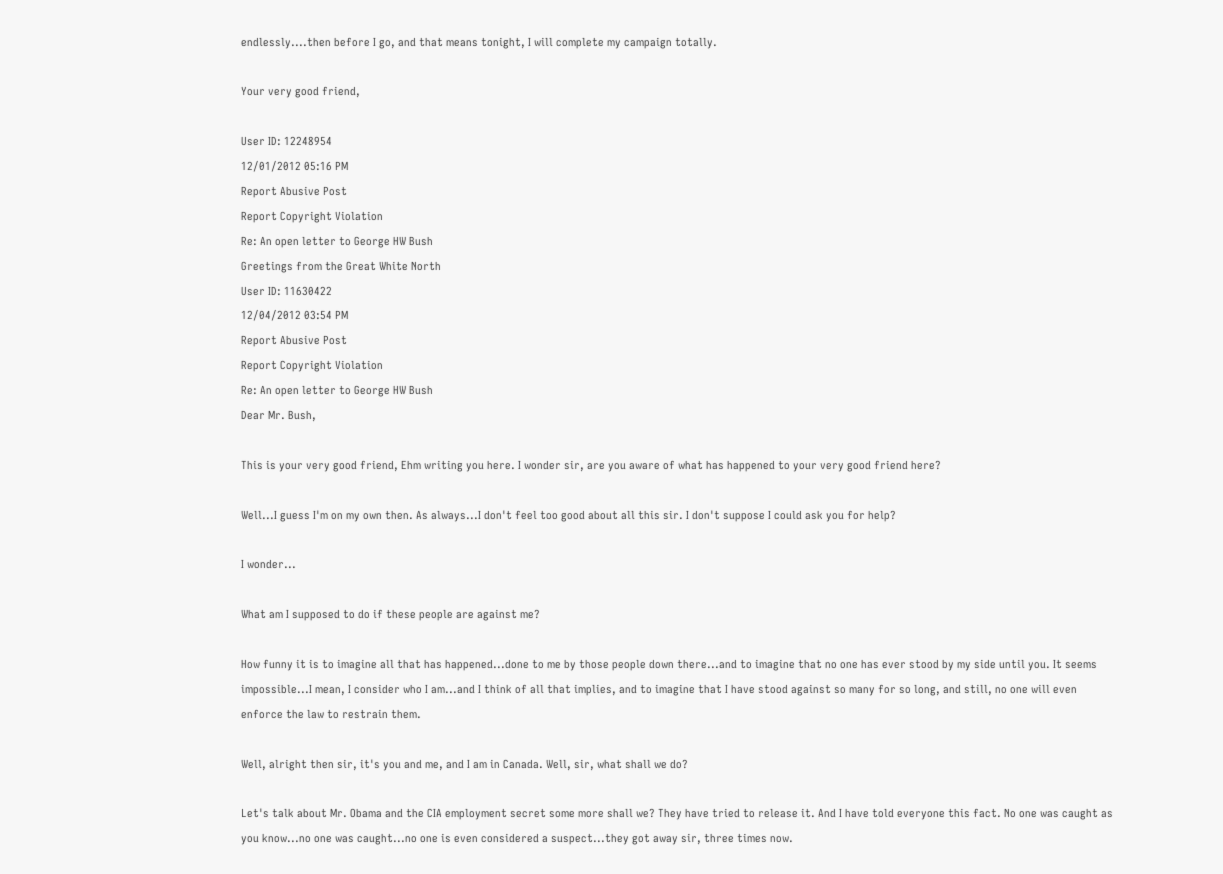endlessly....then before I go, and that means tonight, I will complete my campaign totally.

Your very good friend,

User ID: 12248954
12/01/2012 05:16 PM
Report Abusive Post
Report Copyright Violation
Re: An open letter to George HW Bush
Greetings from the Great White North
User ID: 11630422
12/04/2012 03:54 PM
Report Abusive Post
Report Copyright Violation
Re: An open letter to George HW Bush
Dear Mr. Bush,

This is your very good friend, Ehm writing you here. I wonder sir, are you aware of what has happened to your very good friend here?

Well...I guess I'm on my own then. As always...I don't feel too good about all this sir. I don't suppose I could ask you for help?

I wonder...

What am I supposed to do if these people are against me?

How funny it is to imagine all that has happened...done to me by those people down there...and to imagine that no one has ever stood by my side until you. It seems impossible...I mean, I consider who I am...and I think of all that implies, and to imagine that I have stood against so many for so long, and still, no one will even enforce the law to restrain them.

Well, alright then sir, it's you and me, and I am in Canada. Well, sir, what shall we do?

Let's talk about Mr. Obama and the CIA employment secret some more shall we? They have tried to release it. And I have told everyone this fact. No one was caught as you know...no one was caught...no one is even considered a suspect...they got away sir, three times now.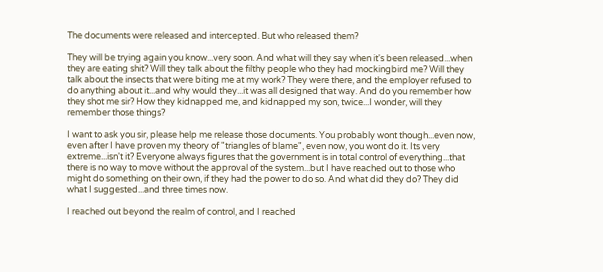The documents were released and intercepted. But who released them?

They will be trying again you know...very soon. And what will they say when it's been released...when they are eating shit? Will they talk about the filthy people who they had mockingbird me? Will they talk about the insects that were biting me at my work? They were there, and the employer refused to do anything about it...and why would they...it was all designed that way. And do you remember how they shot me sir? How they kidnapped me, and kidnapped my son, twice...I wonder, will they remember those things?

I want to ask you sir, please help me release those documents. You probably wont though...even now, even after I have proven my theory of "triangles of blame", even now, you wont do it. Its very extreme...isn't it? Everyone always figures that the government is in total control of everything...that there is no way to move without the approval of the system...but I have reached out to those who might do something on their own, if they had the power to do so. And what did they do? They did what I suggested...and three times now.

I reached out beyond the realm of control, and I reached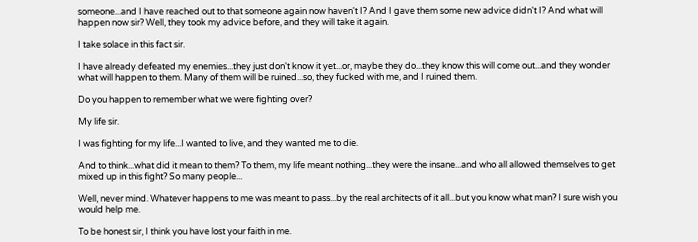someone...and I have reached out to that someone again now haven't I? And I gave them some new advice didn't I? And what will happen now sir? Well, they took my advice before, and they will take it again.

I take solace in this fact sir.

I have already defeated my enemies...they just don't know it yet...or, maybe they do...they know this will come out...and they wonder what will happen to them. Many of them will be ruined...so, they fucked with me, and I ruined them.

Do you happen to remember what we were fighting over?

My life sir.

I was fighting for my life...I wanted to live, and they wanted me to die.

And to think...what did it mean to them? To them, my life meant nothing...they were the insane...and who all allowed themselves to get mixed up in this fight? So many people...

Well, never mind. Whatever happens to me was meant to pass...by the real architects of it all...but you know what man? I sure wish you would help me.

To be honest sir, I think you have lost your faith in me.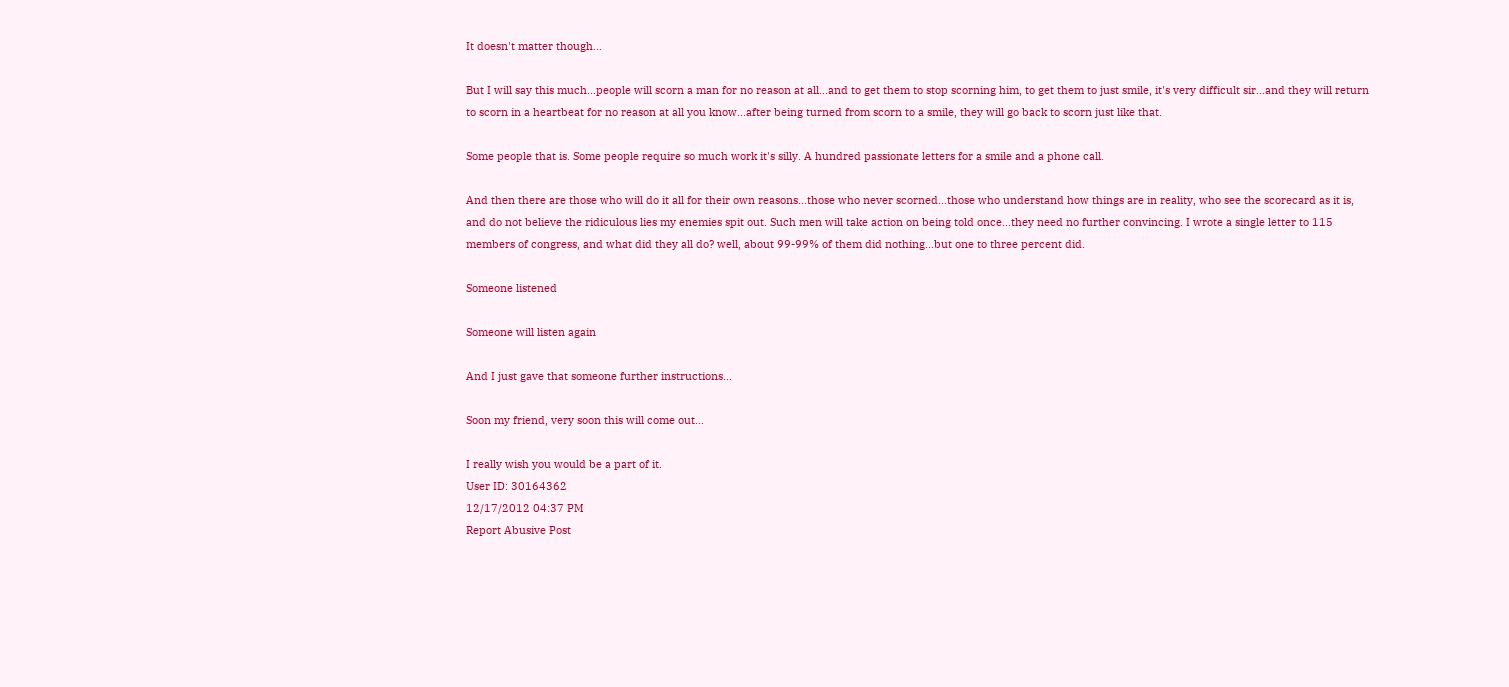It doesn't matter though...

But I will say this much...people will scorn a man for no reason at all...and to get them to stop scorning him, to get them to just smile, it's very difficult sir...and they will return to scorn in a heartbeat for no reason at all you know...after being turned from scorn to a smile, they will go back to scorn just like that.

Some people that is. Some people require so much work it's silly. A hundred passionate letters for a smile and a phone call.

And then there are those who will do it all for their own reasons...those who never scorned...those who understand how things are in reality, who see the scorecard as it is, and do not believe the ridiculous lies my enemies spit out. Such men will take action on being told once...they need no further convincing. I wrote a single letter to 115 members of congress, and what did they all do? well, about 99-99% of them did nothing...but one to three percent did.

Someone listened

Someone will listen again

And I just gave that someone further instructions...

Soon my friend, very soon this will come out...

I really wish you would be a part of it.
User ID: 30164362
12/17/2012 04:37 PM
Report Abusive Post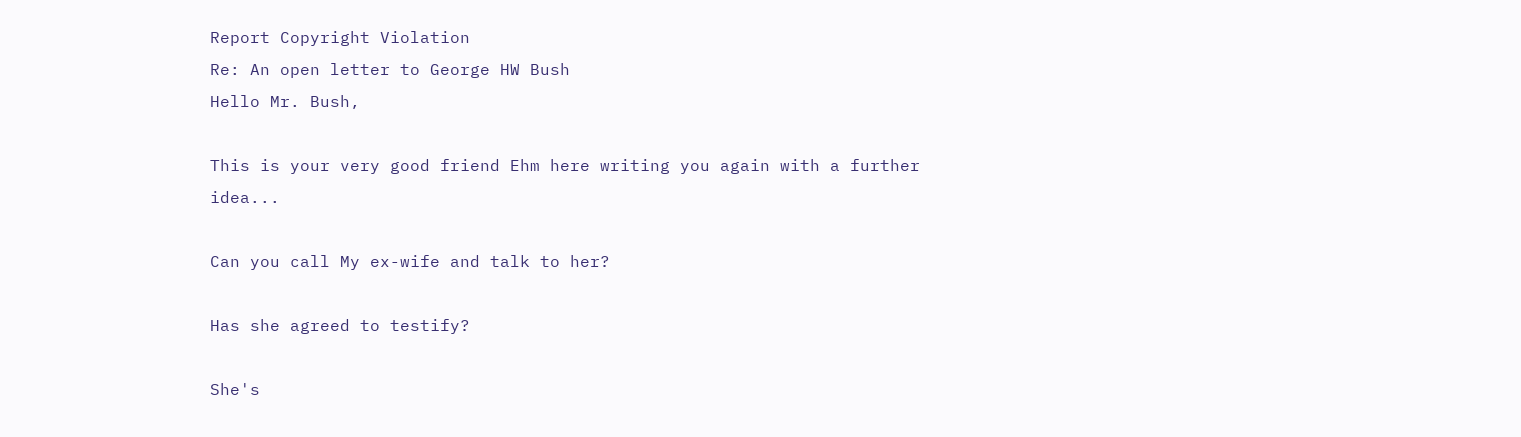Report Copyright Violation
Re: An open letter to George HW Bush
Hello Mr. Bush,

This is your very good friend Ehm here writing you again with a further idea...

Can you call My ex-wife and talk to her?

Has she agreed to testify?

She's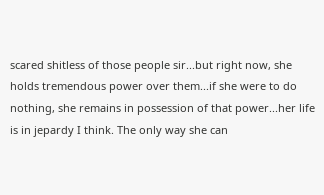scared shitless of those people sir...but right now, she holds tremendous power over them...if she were to do nothing, she remains in possession of that power...her life is in jepardy I think. The only way she can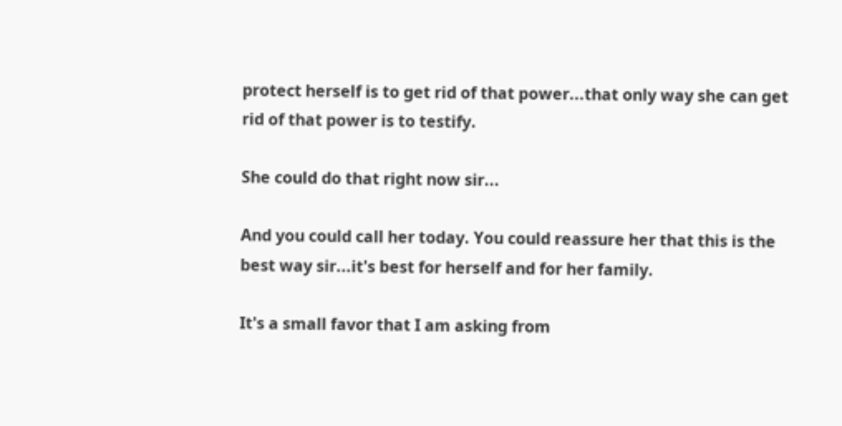protect herself is to get rid of that power...that only way she can get rid of that power is to testify.

She could do that right now sir...

And you could call her today. You could reassure her that this is the best way sir...it's best for herself and for her family.

It's a small favor that I am asking from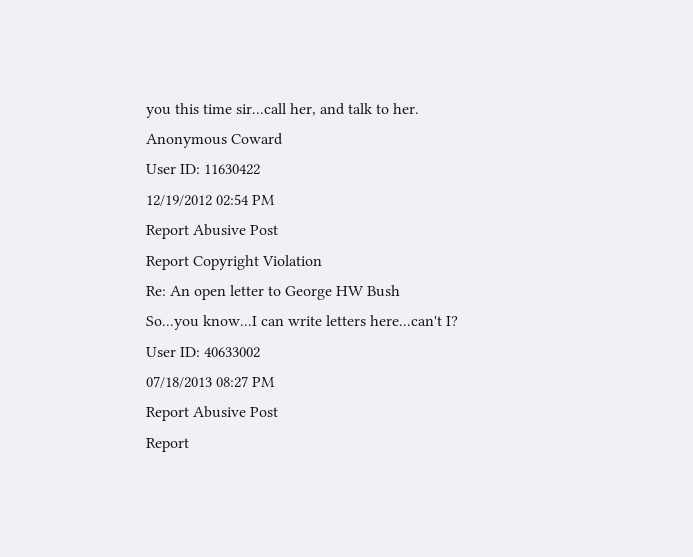you this time sir...call her, and talk to her.
Anonymous Coward
User ID: 11630422
12/19/2012 02:54 PM
Report Abusive Post
Report Copyright Violation
Re: An open letter to George HW Bush
So...you know...I can write letters here...can't I?
User ID: 40633002
07/18/2013 08:27 PM
Report Abusive Post
Report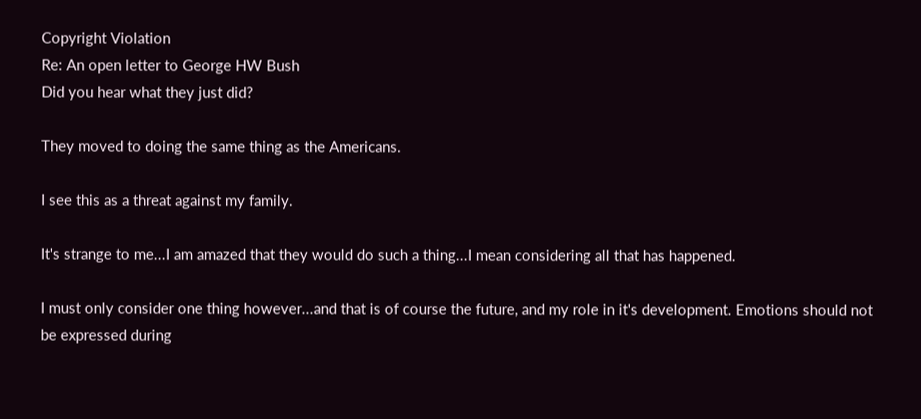Copyright Violation
Re: An open letter to George HW Bush
Did you hear what they just did?

They moved to doing the same thing as the Americans.

I see this as a threat against my family.

It's strange to me...I am amazed that they would do such a thing...I mean considering all that has happened.

I must only consider one thing however...and that is of course the future, and my role in it's development. Emotions should not be expressed during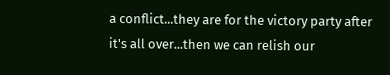a conflict...they are for the victory party after it's all over...then we can relish our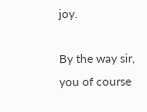joy.

By the way sir, you of course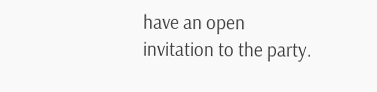have an open invitation to the party.